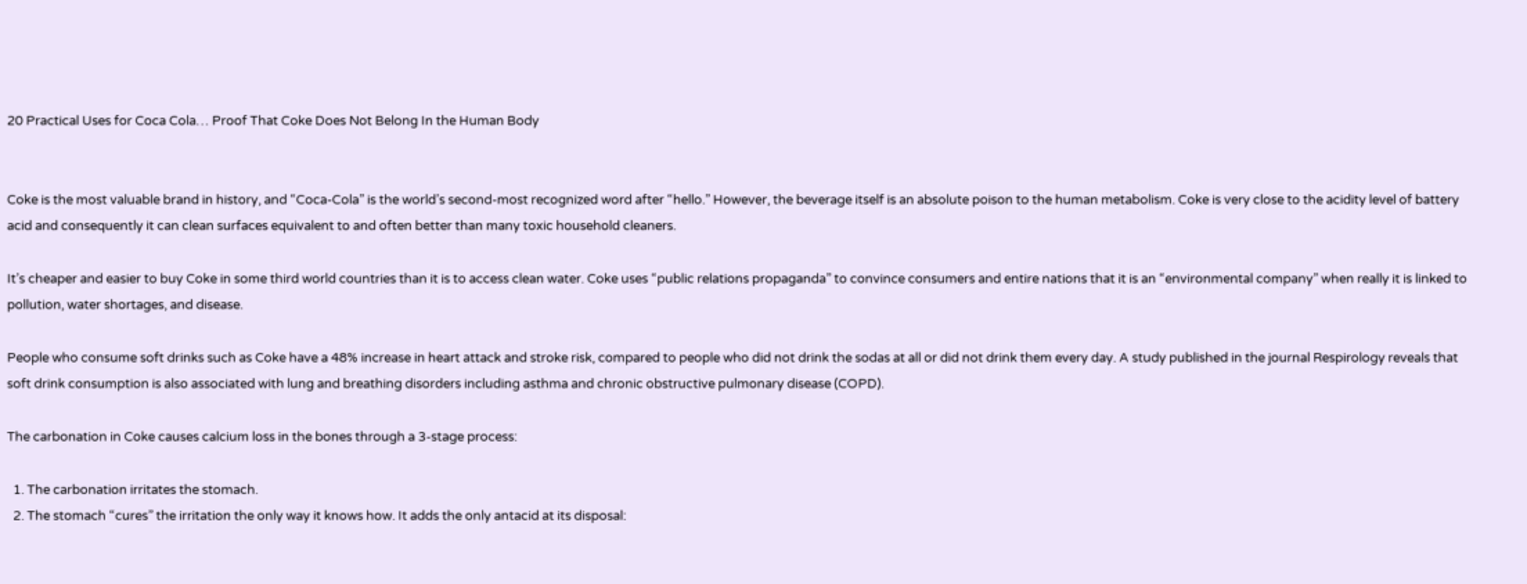20 Practical Uses for Coca Cola… Proof That Coke Does Not Belong In the Human Body


Coke is the most valuable brand in history, and “Coca-Cola” is the world’s second-most recognized word after “hello.” However, the beverage itself is an absolute poison to the human metabolism. Coke is very close to the acidity level of battery acid and consequently it can clean surfaces equivalent to and often better than many toxic household cleaners.

It’s cheaper and easier to buy Coke in some third world countries than it is to access clean water. Coke uses “public relations propaganda” to convince consumers and entire nations that it is an “environmental company” when really it is linked to pollution, water shortages, and disease.

People who consume soft drinks such as Coke have a 48% increase in heart attack and stroke risk, compared to people who did not drink the sodas at all or did not drink them every day. A study published in the journal Respirology reveals that soft drink consumption is also associated with lung and breathing disorders including asthma and chronic obstructive pulmonary disease (COPD).

The carbonation in Coke causes calcium loss in the bones through a 3-stage process:

  1. The carbonation irritates the stomach.
  2. The stomach “cures” the irritation the only way it knows how. It adds the only antacid at its disposal: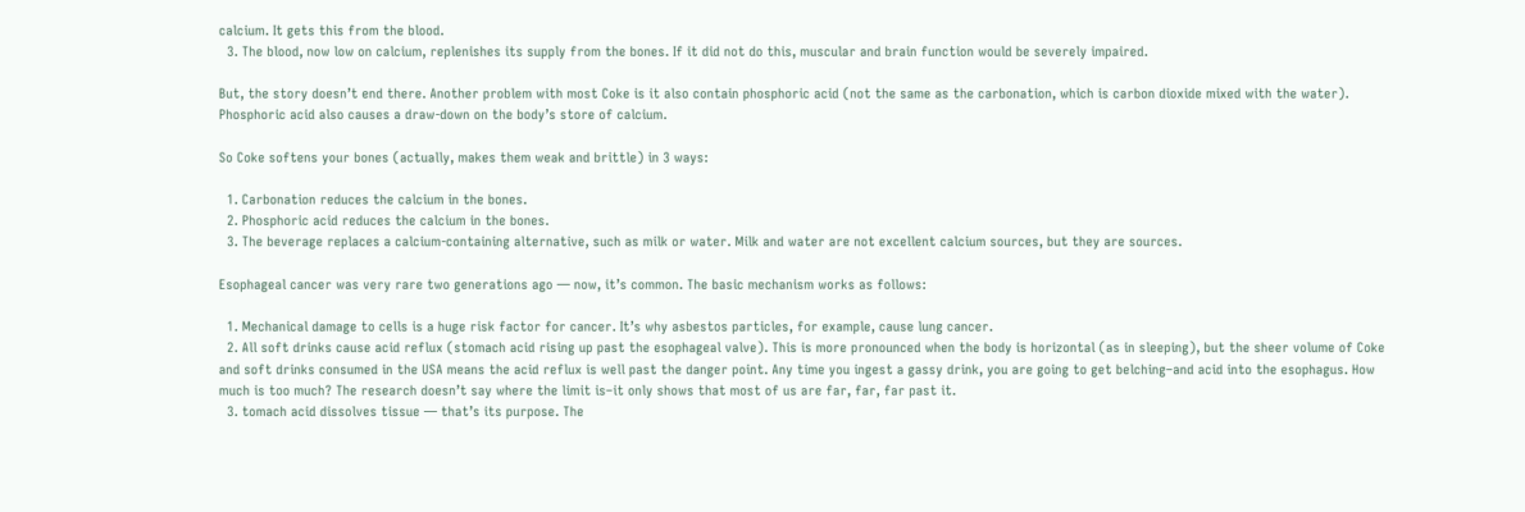calcium. It gets this from the blood.
  3. The blood, now low on calcium, replenishes its supply from the bones. If it did not do this, muscular and brain function would be severely impaired.

But, the story doesn’t end there. Another problem with most Coke is it also contain phosphoric acid (not the same as the carbonation, which is carbon dioxide mixed with the water). Phosphoric acid also causes a draw-down on the body’s store of calcium.

So Coke softens your bones (actually, makes them weak and brittle) in 3 ways:

  1. Carbonation reduces the calcium in the bones.
  2. Phosphoric acid reduces the calcium in the bones.
  3. The beverage replaces a calcium-containing alternative, such as milk or water. Milk and water are not excellent calcium sources, but they are sources.

Esophageal cancer was very rare two generations ago — now, it’s common. The basic mechanism works as follows:

  1. Mechanical damage to cells is a huge risk factor for cancer. It’s why asbestos particles, for example, cause lung cancer.
  2. All soft drinks cause acid reflux (stomach acid rising up past the esophageal valve). This is more pronounced when the body is horizontal (as in sleeping), but the sheer volume of Coke and soft drinks consumed in the USA means the acid reflux is well past the danger point. Any time you ingest a gassy drink, you are going to get belching–and acid into the esophagus. How much is too much? The research doesn’t say where the limit is–it only shows that most of us are far, far, far past it.
  3. tomach acid dissolves tissue — that’s its purpose. The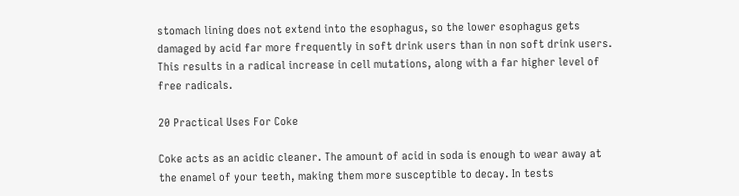stomach lining does not extend into the esophagus, so the lower esophagus gets damaged by acid far more frequently in soft drink users than in non soft drink users. This results in a radical increase in cell mutations, along with a far higher level of free radicals.

20 Practical Uses For Coke

Coke acts as an acidic cleaner. The amount of acid in soda is enough to wear away at the enamel of your teeth, making them more susceptible to decay. In tests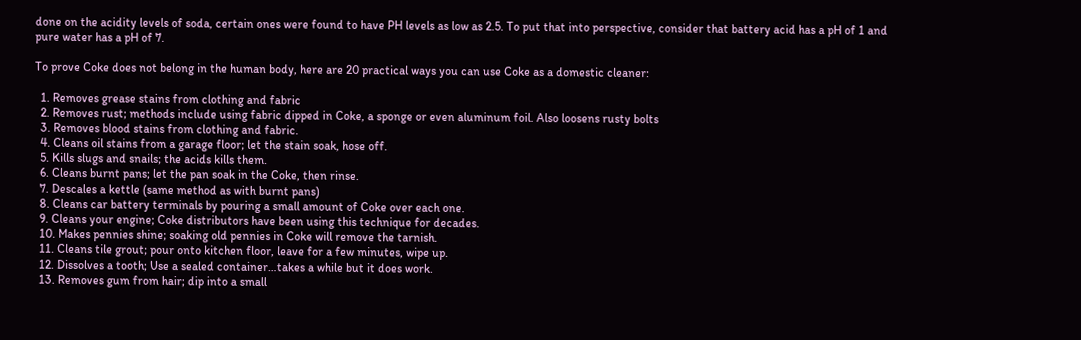done on the acidity levels of soda, certain ones were found to have PH levels as low as 2.5. To put that into perspective, consider that battery acid has a pH of 1 and pure water has a pH of 7.

To prove Coke does not belong in the human body, here are 20 practical ways you can use Coke as a domestic cleaner:

  1. Removes grease stains from clothing and fabric
  2. Removes rust; methods include using fabric dipped in Coke, a sponge or even aluminum foil. Also loosens rusty bolts
  3. Removes blood stains from clothing and fabric.
  4. Cleans oil stains from a garage floor; let the stain soak, hose off.
  5. Kills slugs and snails; the acids kills them.
  6. Cleans burnt pans; let the pan soak in the Coke, then rinse.
  7. Descales a kettle (same method as with burnt pans)
  8. Cleans car battery terminals by pouring a small amount of Coke over each one.
  9. Cleans your engine; Coke distributors have been using this technique for decades.
  10. Makes pennies shine; soaking old pennies in Coke will remove the tarnish.
  11. Cleans tile grout; pour onto kitchen floor, leave for a few minutes, wipe up.
  12. Dissolves a tooth; Use a sealed container…takes a while but it does work.
  13. Removes gum from hair; dip into a small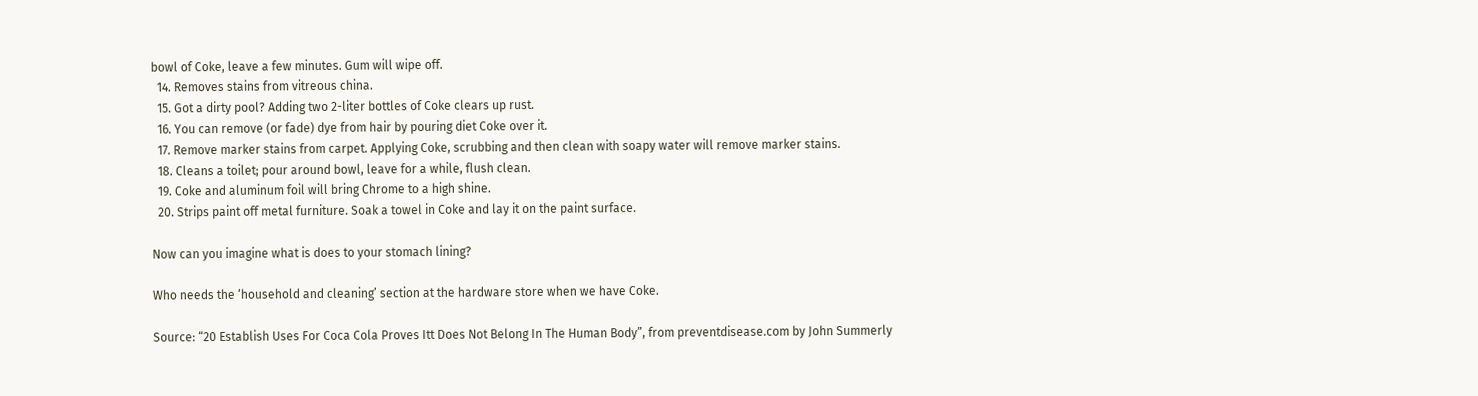bowl of Coke, leave a few minutes. Gum will wipe off.
  14. Removes stains from vitreous china.
  15. Got a dirty pool? Adding two 2-liter bottles of Coke clears up rust.
  16. You can remove (or fade) dye from hair by pouring diet Coke over it.
  17. Remove marker stains from carpet. Applying Coke, scrubbing and then clean with soapy water will remove marker stains.
  18. Cleans a toilet; pour around bowl, leave for a while, flush clean.
  19. Coke and aluminum foil will bring Chrome to a high shine.
  20. Strips paint off metal furniture. Soak a towel in Coke and lay it on the paint surface.

Now can you imagine what is does to your stomach lining?

Who needs the ‘household and cleaning’ section at the hardware store when we have Coke.

Source: “20 Establish Uses For Coca Cola Proves Itt Does Not Belong In The Human Body”, from preventdisease.com by John Summerly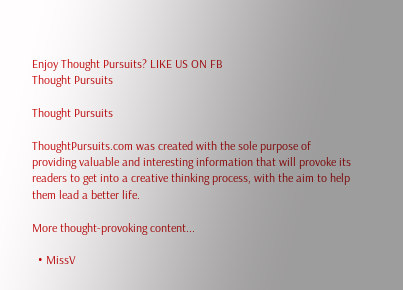Enjoy Thought Pursuits? LIKE US ON FB
Thought Pursuits

Thought Pursuits

ThoughtPursuits.com was created with the sole purpose of providing valuable and interesting information that will provoke its readers to get into a creative thinking process, with the aim to help them lead a better life.

More thought-provoking content...

  • MissV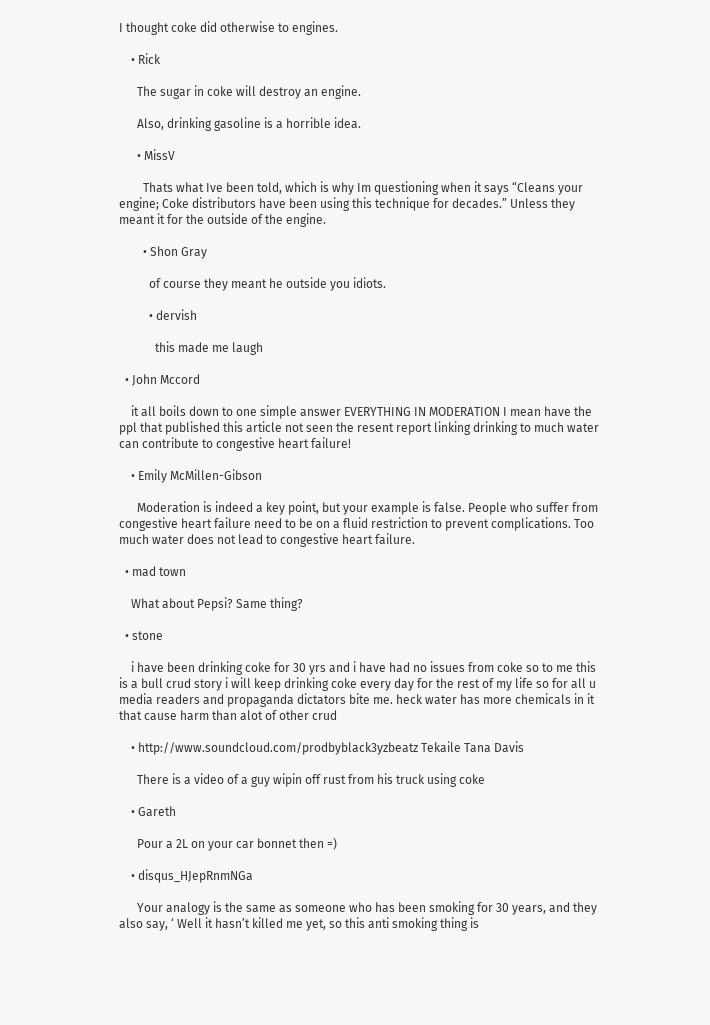I thought coke did otherwise to engines.

    • Rick

      The sugar in coke will destroy an engine.

      Also, drinking gasoline is a horrible idea.

      • MissV

        Thats what Ive been told, which is why Im questioning when it says “Cleans your engine; Coke distributors have been using this technique for decades.” Unless they meant it for the outside of the engine.

        • Shon Gray

          of course they meant he outside you idiots.

          • dervish

            this made me laugh

  • John Mccord

    it all boils down to one simple answer EVERYTHING IN MODERATION I mean have the ppl that published this article not seen the resent report linking drinking to much water can contribute to congestive heart failure!

    • Emily McMillen-Gibson

      Moderation is indeed a key point, but your example is false. People who suffer from congestive heart failure need to be on a fluid restriction to prevent complications. Too much water does not lead to congestive heart failure.

  • mad town

    What about Pepsi? Same thing?

  • stone

    i have been drinking coke for 30 yrs and i have had no issues from coke so to me this is a bull crud story i will keep drinking coke every day for the rest of my life so for all u media readers and propaganda dictators bite me. heck water has more chemicals in it that cause harm than alot of other crud

    • http://www.soundcloud.com/prodbyblack3yzbeatz Tekaile Tana Davis

      There is a video of a guy wipin off rust from his truck using coke

    • Gareth

      Pour a 2L on your car bonnet then =)

    • disqus_HJepRnmNGa

      Your analogy is the same as someone who has been smoking for 30 years, and they also say, ‘ Well it hasn’t killed me yet, so this anti smoking thing is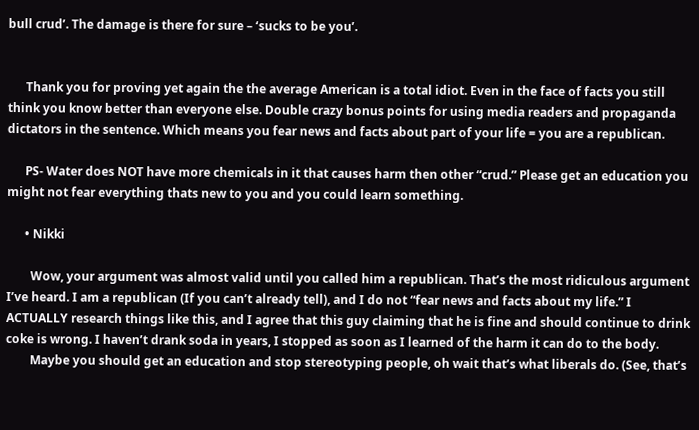bull crud’. The damage is there for sure – ‘sucks to be you’.


      Thank you for proving yet again the the average American is a total idiot. Even in the face of facts you still think you know better than everyone else. Double crazy bonus points for using media readers and propaganda dictators in the sentence. Which means you fear news and facts about part of your life = you are a republican.

      PS- Water does NOT have more chemicals in it that causes harm then other “crud.” Please get an education you might not fear everything thats new to you and you could learn something.

      • Nikki

        Wow, your argument was almost valid until you called him a republican. That’s the most ridiculous argument I’ve heard. I am a republican (If you can’t already tell), and I do not “fear news and facts about my life.” I ACTUALLY research things like this, and I agree that this guy claiming that he is fine and should continue to drink coke is wrong. I haven’t drank soda in years, I stopped as soon as I learned of the harm it can do to the body.
        Maybe you should get an education and stop stereotyping people, oh wait that’s what liberals do. (See, that’s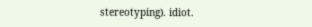stereotyping). idiot.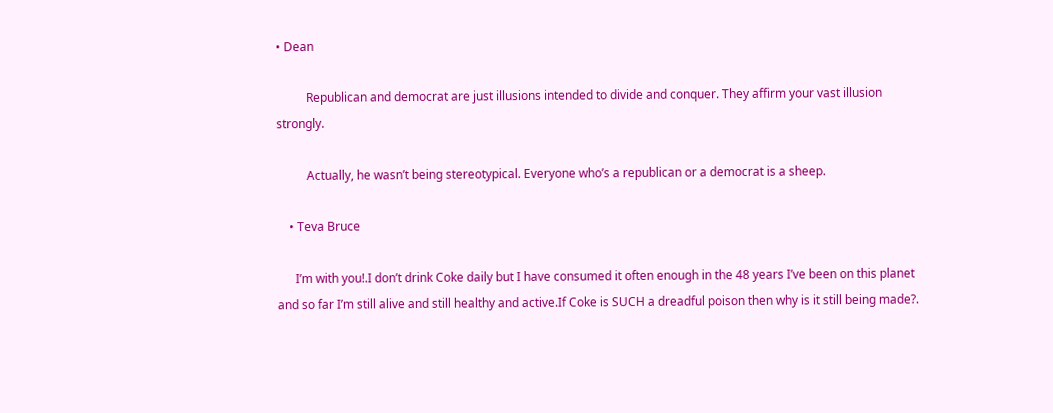• Dean

          Republican and democrat are just illusions intended to divide and conquer. They affirm your vast illusion strongly.

          Actually, he wasn’t being stereotypical. Everyone who’s a republican or a democrat is a sheep.

    • Teva Bruce

      I’m with you!.I don’t drink Coke daily but I have consumed it often enough in the 48 years I’ve been on this planet and so far I’m still alive and still healthy and active.If Coke is SUCH a dreadful poison then why is it still being made?.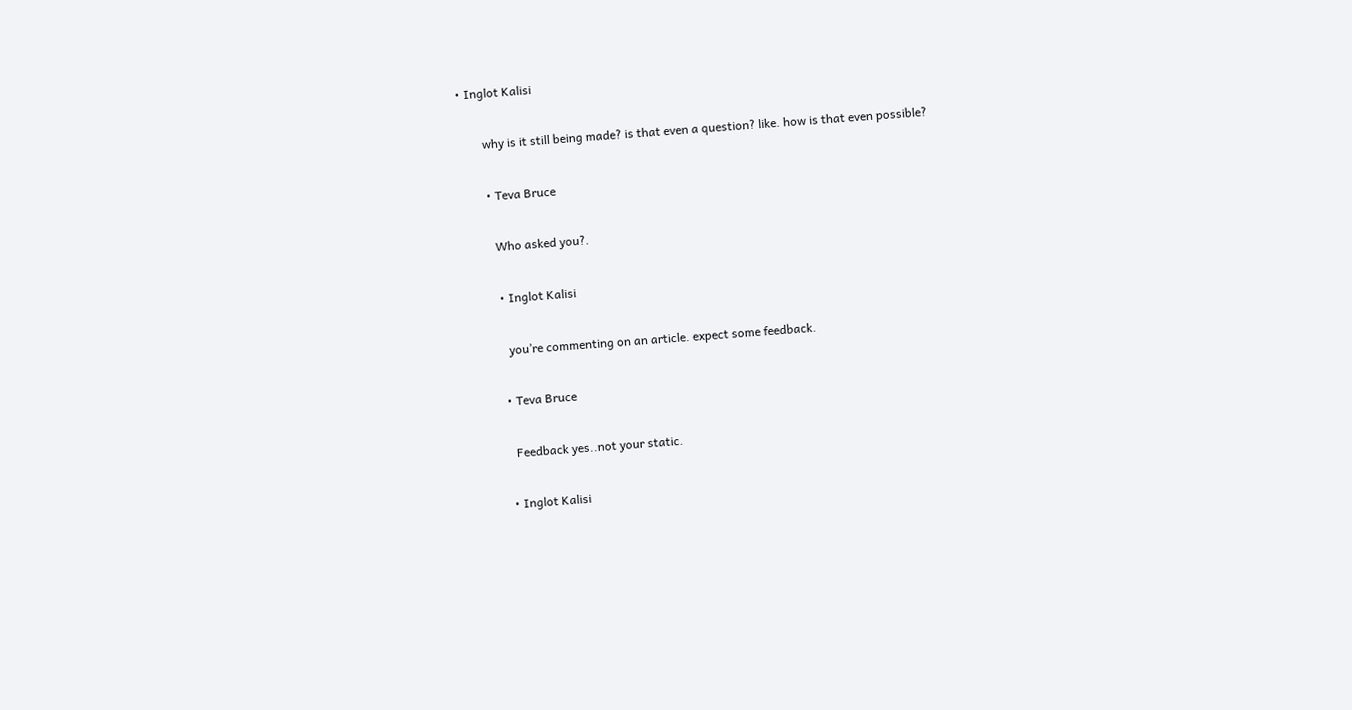• Inglot Kalisi

        why is it still being made? is that even a question? like. how is that even possible?

        • Teva Bruce

          Who asked you?.

          • Inglot Kalisi

            you’re commenting on an article. expect some feedback.

          • Teva Bruce

            Feedback yes..not your static.

          • Inglot Kalisi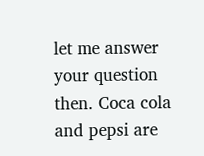let me answer your question then. Coca cola and pepsi are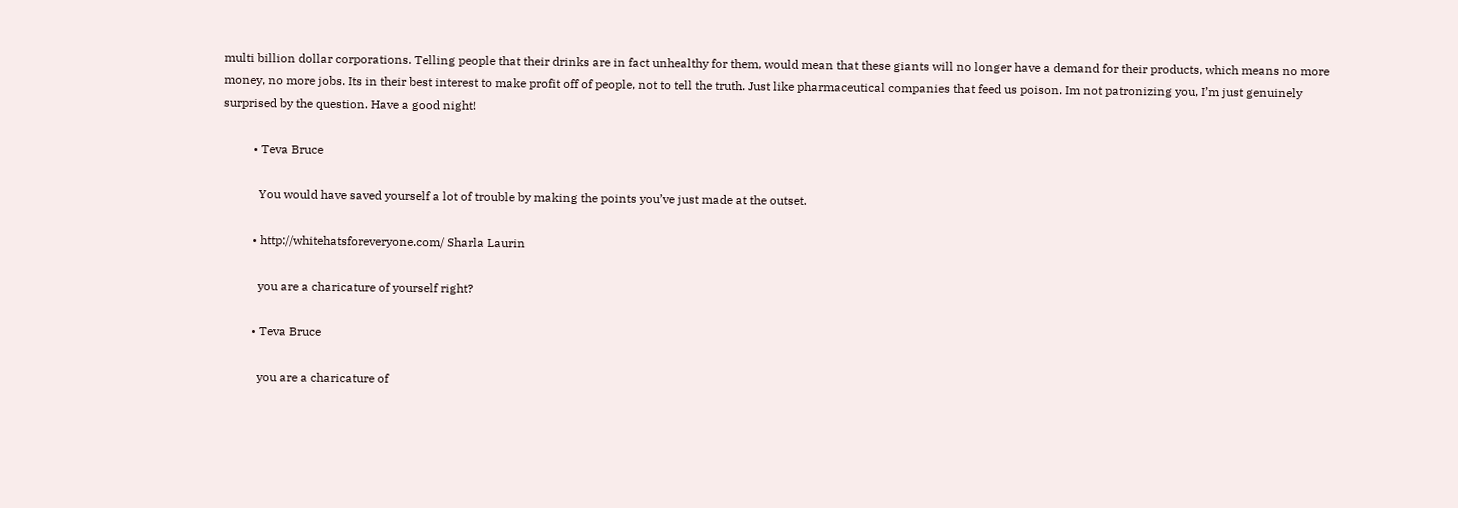multi billion dollar corporations. Telling people that their drinks are in fact unhealthy for them, would mean that these giants will no longer have a demand for their products, which means no more money, no more jobs. Its in their best interest to make profit off of people, not to tell the truth. Just like pharmaceutical companies that feed us poison. Im not patronizing you, I’m just genuinely surprised by the question. Have a good night!

          • Teva Bruce

            You would have saved yourself a lot of trouble by making the points you’ve just made at the outset.

          • http://whitehatsforeveryone.com/ Sharla Laurin

            you are a charicature of yourself right?

          • Teva Bruce

            you are a charicature of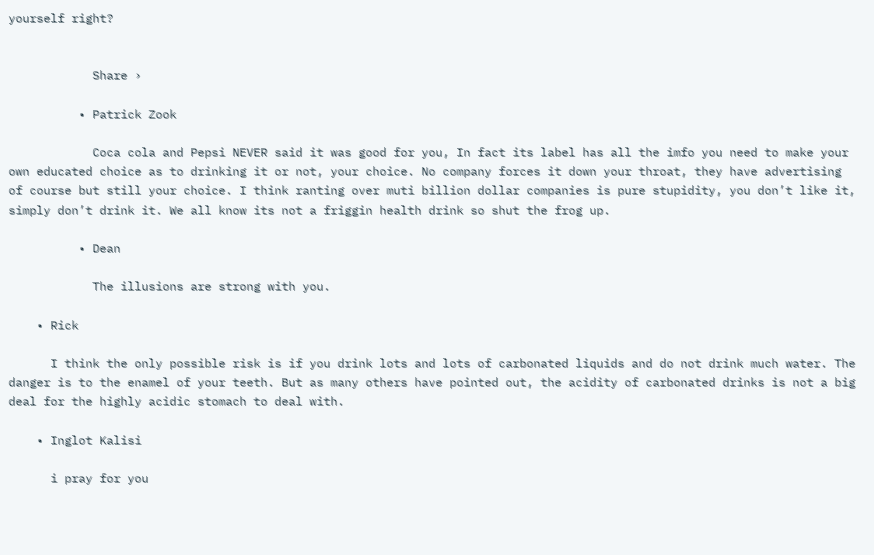yourself right?


            Share ›

          • Patrick Zook

            Coca cola and Pepsi NEVER said it was good for you, In fact its label has all the imfo you need to make your own educated choice as to drinking it or not, your choice. No company forces it down your throat, they have advertising of course but still your choice. I think ranting over muti billion dollar companies is pure stupidity, you don’t like it, simply don’t drink it. We all know its not a friggin health drink so shut the frog up.

          • Dean

            The illusions are strong with you.

    • Rick

      I think the only possible risk is if you drink lots and lots of carbonated liquids and do not drink much water. The danger is to the enamel of your teeth. But as many others have pointed out, the acidity of carbonated drinks is not a big deal for the highly acidic stomach to deal with.

    • Inglot Kalisi

      i pray for you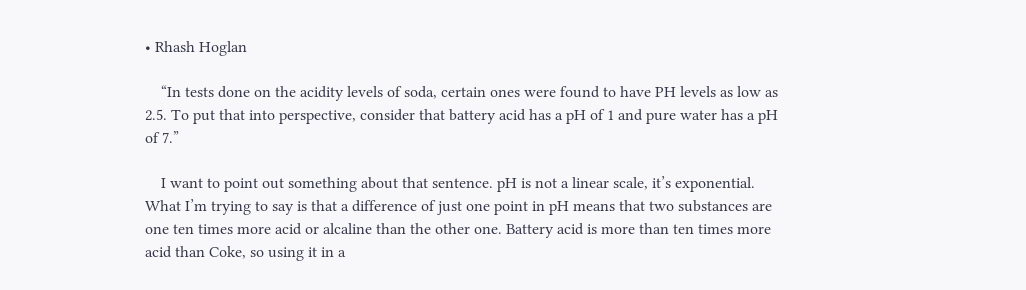• Rhash Hoglan

    “In tests done on the acidity levels of soda, certain ones were found to have PH levels as low as 2.5. To put that into perspective, consider that battery acid has a pH of 1 and pure water has a pH of 7.”

    I want to point out something about that sentence. pH is not a linear scale, it’s exponential. What I’m trying to say is that a difference of just one point in pH means that two substances are one ten times more acid or alcaline than the other one. Battery acid is more than ten times more acid than Coke, so using it in a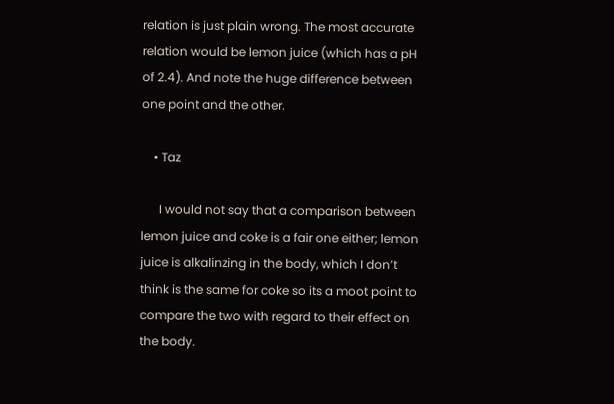relation is just plain wrong. The most accurate relation would be lemon juice (which has a pH of 2.4). And note the huge difference between one point and the other.

    • Taz

      I would not say that a comparison between lemon juice and coke is a fair one either; lemon juice is alkalinzing in the body, which I don’t think is the same for coke so its a moot point to compare the two with regard to their effect on the body.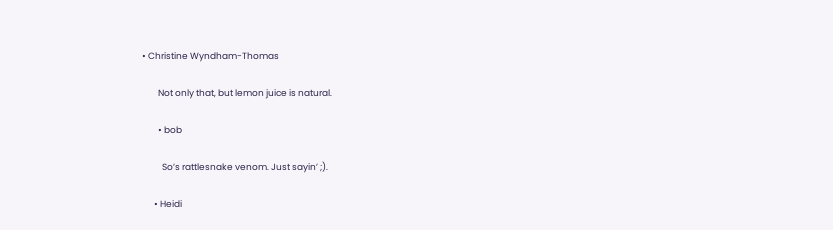• Christine Wyndham-Thomas

        Not only that, but lemon juice is natural.

        • bob

          So’s rattlesnake venom. Just sayin’ ;).

      • Heidi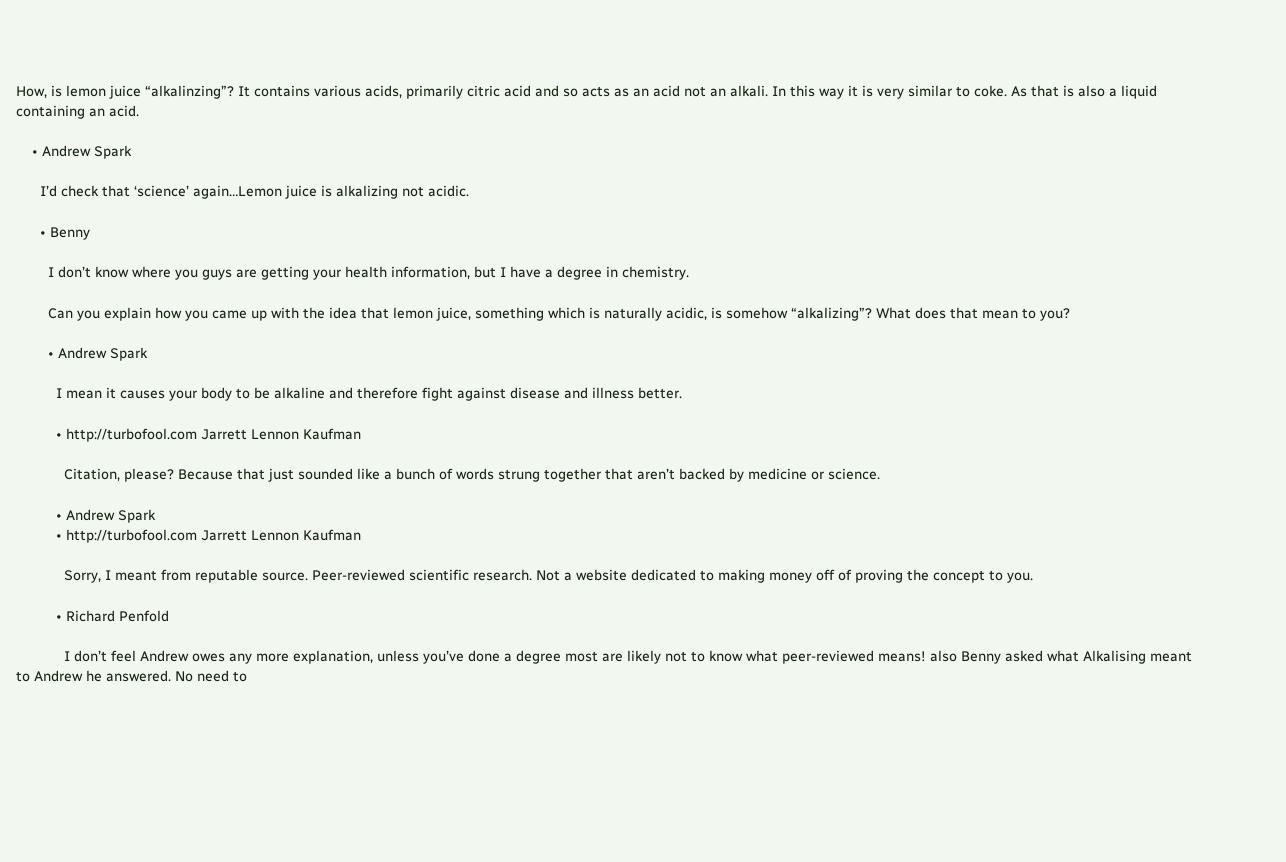How, is lemon juice “alkalinzing”? It contains various acids, primarily citric acid and so acts as an acid not an alkali. In this way it is very similar to coke. As that is also a liquid containing an acid.

    • Andrew Spark

      I’d check that ‘science’ again…Lemon juice is alkalizing not acidic.

      • Benny

        I don’t know where you guys are getting your health information, but I have a degree in chemistry.

        Can you explain how you came up with the idea that lemon juice, something which is naturally acidic, is somehow “alkalizing”? What does that mean to you?

        • Andrew Spark

          I mean it causes your body to be alkaline and therefore fight against disease and illness better.

          • http://turbofool.com Jarrett Lennon Kaufman

            Citation, please? Because that just sounded like a bunch of words strung together that aren’t backed by medicine or science.

          • Andrew Spark
          • http://turbofool.com Jarrett Lennon Kaufman

            Sorry, I meant from reputable source. Peer-reviewed scientific research. Not a website dedicated to making money off of proving the concept to you.

          • Richard Penfold

            I don’t feel Andrew owes any more explanation, unless you’ve done a degree most are likely not to know what peer-reviewed means! also Benny asked what Alkalising meant to Andrew he answered. No need to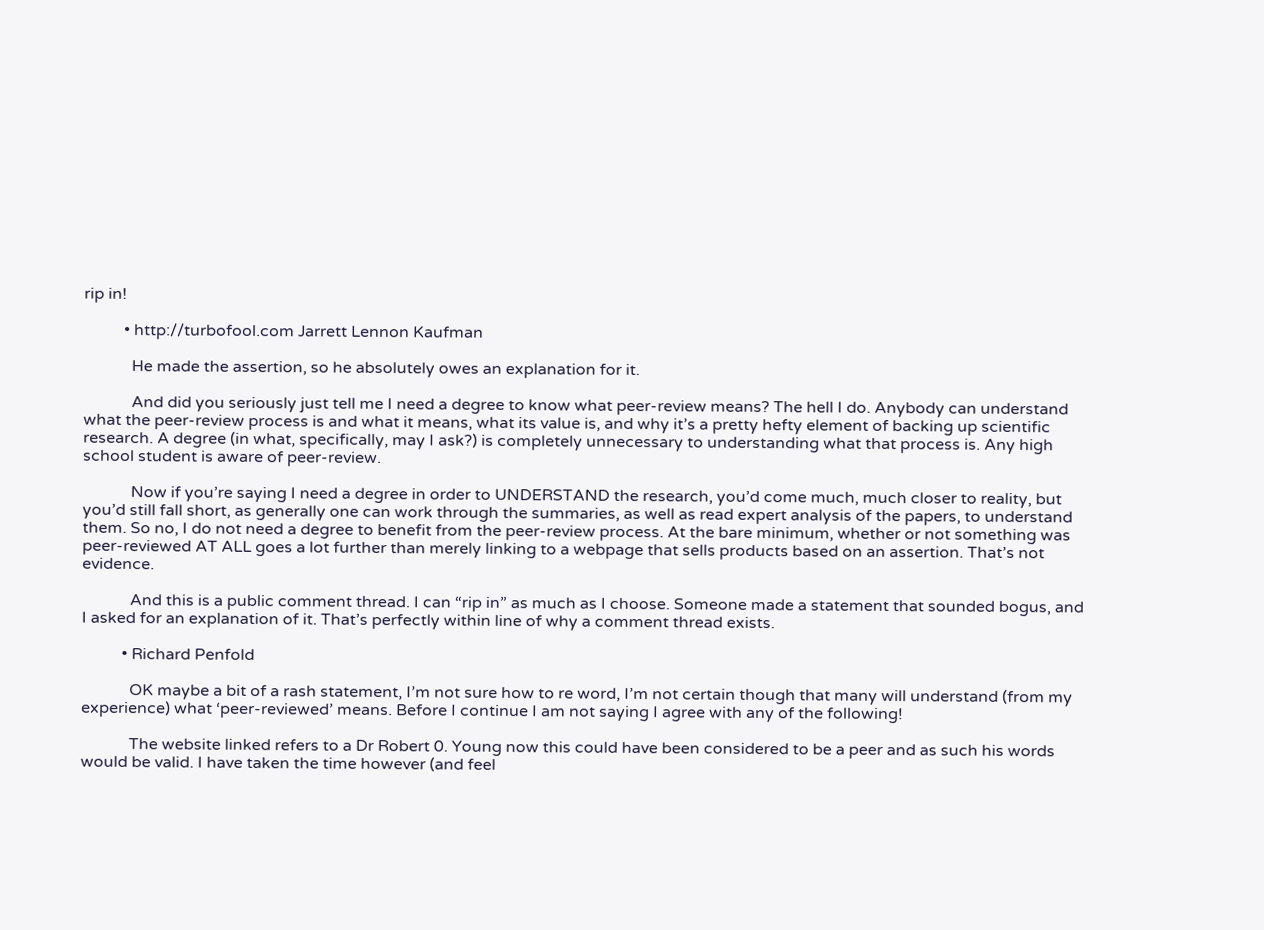rip in!

          • http://turbofool.com Jarrett Lennon Kaufman

            He made the assertion, so he absolutely owes an explanation for it.

            And did you seriously just tell me I need a degree to know what peer-review means? The hell I do. Anybody can understand what the peer-review process is and what it means, what its value is, and why it’s a pretty hefty element of backing up scientific research. A degree (in what, specifically, may I ask?) is completely unnecessary to understanding what that process is. Any high school student is aware of peer-review.

            Now if you’re saying I need a degree in order to UNDERSTAND the research, you’d come much, much closer to reality, but you’d still fall short, as generally one can work through the summaries, as well as read expert analysis of the papers, to understand them. So no, I do not need a degree to benefit from the peer-review process. At the bare minimum, whether or not something was peer-reviewed AT ALL goes a lot further than merely linking to a webpage that sells products based on an assertion. That’s not evidence.

            And this is a public comment thread. I can “rip in” as much as I choose. Someone made a statement that sounded bogus, and I asked for an explanation of it. That’s perfectly within line of why a comment thread exists.

          • Richard Penfold

            OK maybe a bit of a rash statement, I’m not sure how to re word, I’m not certain though that many will understand (from my experience) what ‘peer-reviewed’ means. Before I continue I am not saying I agree with any of the following!

            The website linked refers to a Dr Robert 0. Young now this could have been considered to be a peer and as such his words would be valid. I have taken the time however (and feel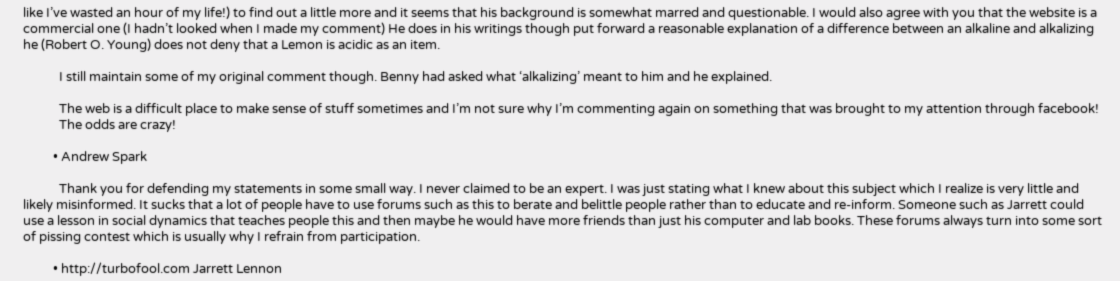like I’ve wasted an hour of my life!) to find out a little more and it seems that his background is somewhat marred and questionable. I would also agree with you that the website is a commercial one (I hadn’t looked when I made my comment) He does in his writings though put forward a reasonable explanation of a difference between an alkaline and alkalizing he (Robert O. Young) does not deny that a Lemon is acidic as an item.

            I still maintain some of my original comment though. Benny had asked what ‘alkalizing’ meant to him and he explained.

            The web is a difficult place to make sense of stuff sometimes and I’m not sure why I’m commenting again on something that was brought to my attention through facebook!
            The odds are crazy!

          • Andrew Spark

            Thank you for defending my statements in some small way. I never claimed to be an expert. I was just stating what I knew about this subject which I realize is very little and likely misinformed. It sucks that a lot of people have to use forums such as this to berate and belittle people rather than to educate and re-inform. Someone such as Jarrett could use a lesson in social dynamics that teaches people this and then maybe he would have more friends than just his computer and lab books. These forums always turn into some sort of pissing contest which is usually why I refrain from participation.

          • http://turbofool.com Jarrett Lennon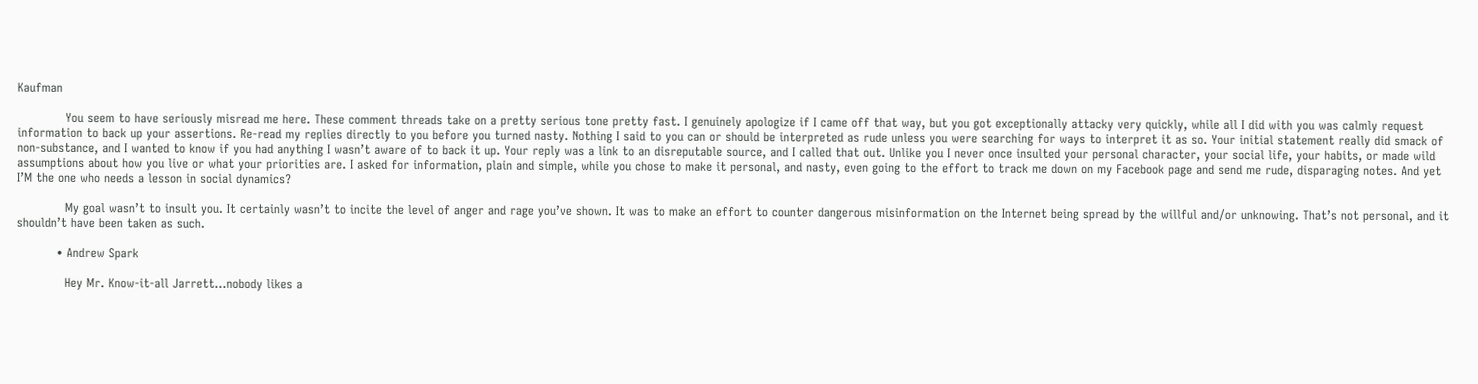Kaufman

            You seem to have seriously misread me here. These comment threads take on a pretty serious tone pretty fast. I genuinely apologize if I came off that way, but you got exceptionally attacky very quickly, while all I did with you was calmly request information to back up your assertions. Re-read my replies directly to you before you turned nasty. Nothing I said to you can or should be interpreted as rude unless you were searching for ways to interpret it as so. Your initial statement really did smack of non-substance, and I wanted to know if you had anything I wasn’t aware of to back it up. Your reply was a link to an disreputable source, and I called that out. Unlike you I never once insulted your personal character, your social life, your habits, or made wild assumptions about how you live or what your priorities are. I asked for information, plain and simple, while you chose to make it personal, and nasty, even going to the effort to track me down on my Facebook page and send me rude, disparaging notes. And yet I’M the one who needs a lesson in social dynamics?

            My goal wasn’t to insult you. It certainly wasn’t to incite the level of anger and rage you’ve shown. It was to make an effort to counter dangerous misinformation on the Internet being spread by the willful and/or unknowing. That’s not personal, and it shouldn’t have been taken as such.

          • Andrew Spark

            Hey Mr. Know-it-all Jarrett…nobody likes a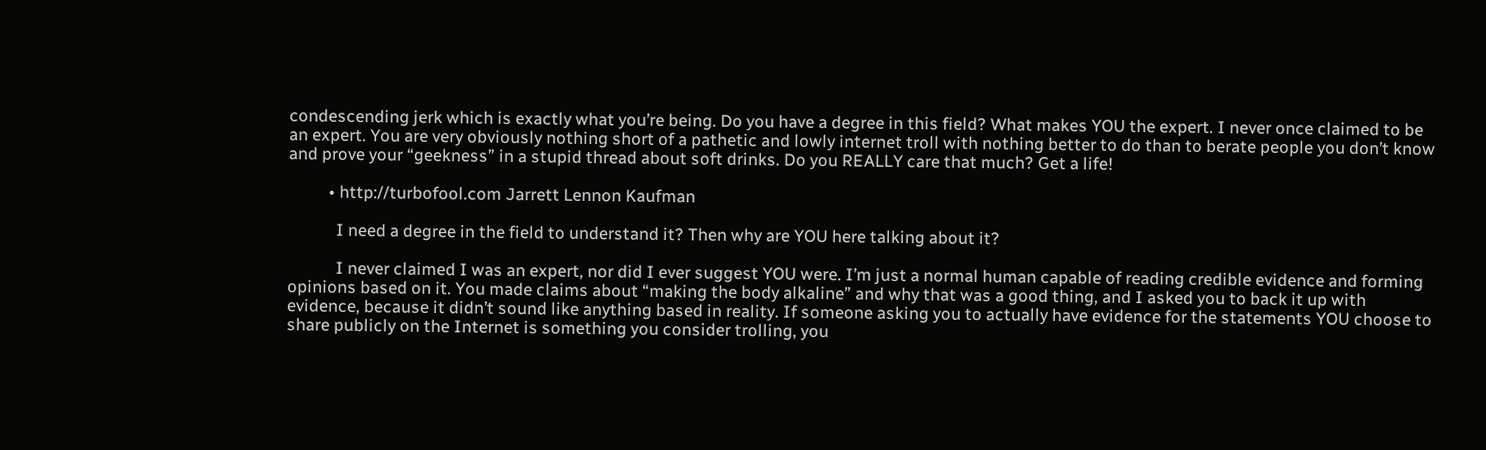condescending jerk which is exactly what you’re being. Do you have a degree in this field? What makes YOU the expert. I never once claimed to be an expert. You are very obviously nothing short of a pathetic and lowly internet troll with nothing better to do than to berate people you don’t know and prove your “geekness” in a stupid thread about soft drinks. Do you REALLY care that much? Get a life!

          • http://turbofool.com Jarrett Lennon Kaufman

            I need a degree in the field to understand it? Then why are YOU here talking about it?

            I never claimed I was an expert, nor did I ever suggest YOU were. I’m just a normal human capable of reading credible evidence and forming opinions based on it. You made claims about “making the body alkaline” and why that was a good thing, and I asked you to back it up with evidence, because it didn’t sound like anything based in reality. If someone asking you to actually have evidence for the statements YOU choose to share publicly on the Internet is something you consider trolling, you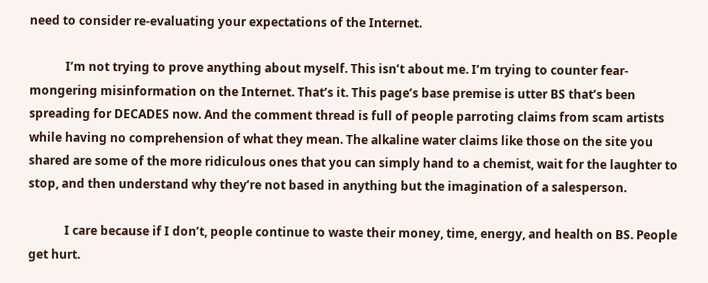need to consider re-evaluating your expectations of the Internet.

            I’m not trying to prove anything about myself. This isn’t about me. I’m trying to counter fear-mongering misinformation on the Internet. That’s it. This page’s base premise is utter BS that’s been spreading for DECADES now. And the comment thread is full of people parroting claims from scam artists while having no comprehension of what they mean. The alkaline water claims like those on the site you shared are some of the more ridiculous ones that you can simply hand to a chemist, wait for the laughter to stop, and then understand why they’re not based in anything but the imagination of a salesperson.

            I care because if I don’t, people continue to waste their money, time, energy, and health on BS. People get hurt.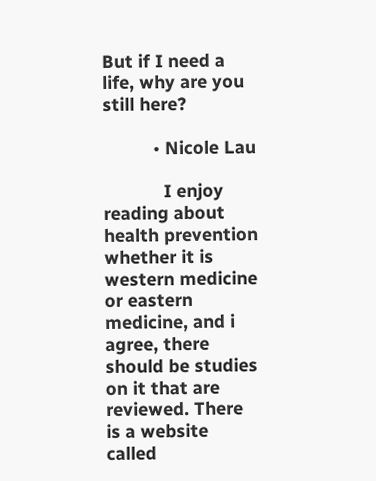But if I need a life, why are you still here?

          • Nicole Lau

            I enjoy reading about health prevention whether it is western medicine or eastern medicine, and i agree, there should be studies on it that are reviewed. There is a website called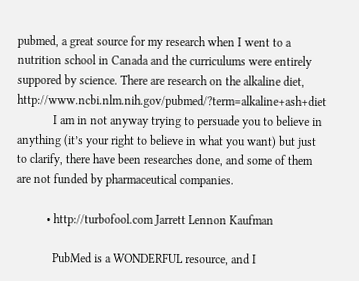pubmed, a great source for my research when I went to a nutrition school in Canada and the curriculums were entirely suppored by science. There are research on the alkaline diet, http://www.ncbi.nlm.nih.gov/pubmed/?term=alkaline+ash+diet
            I am in not anyway trying to persuade you to believe in anything (it’s your right to believe in what you want) but just to clarify, there have been researches done, and some of them are not funded by pharmaceutical companies.

          • http://turbofool.com Jarrett Lennon Kaufman

            PubMed is a WONDERFUL resource, and I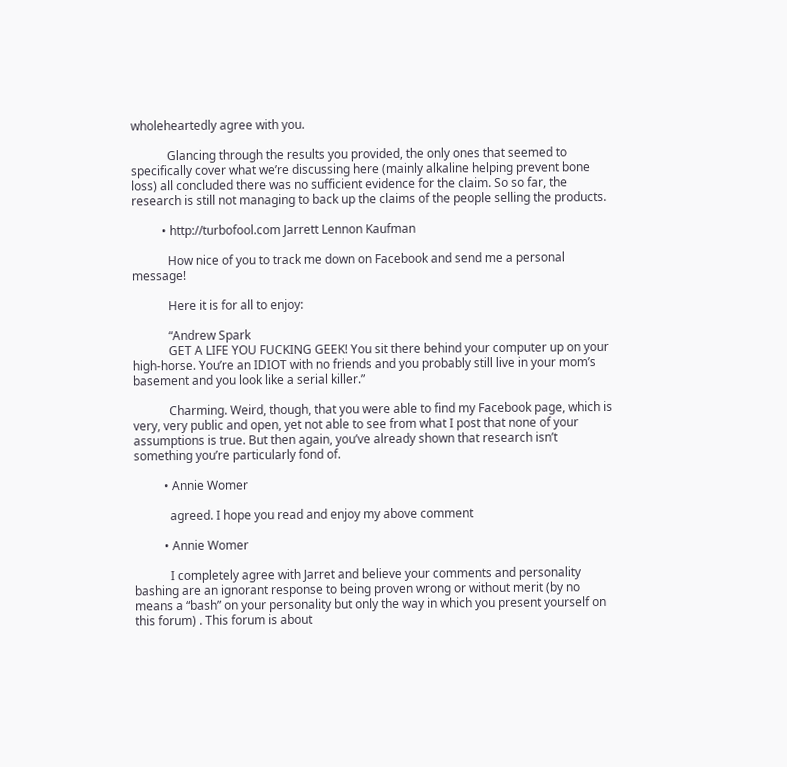wholeheartedly agree with you.

            Glancing through the results you provided, the only ones that seemed to specifically cover what we’re discussing here (mainly alkaline helping prevent bone loss) all concluded there was no sufficient evidence for the claim. So so far, the research is still not managing to back up the claims of the people selling the products.

          • http://turbofool.com Jarrett Lennon Kaufman

            How nice of you to track me down on Facebook and send me a personal message!

            Here it is for all to enjoy:

            “Andrew Spark
            GET A LIFE YOU FUCKING GEEK! You sit there behind your computer up on your high-horse. You’re an IDIOT with no friends and you probably still live in your mom’s basement and you look like a serial killer.”

            Charming. Weird, though, that you were able to find my Facebook page, which is very, very public and open, yet not able to see from what I post that none of your assumptions is true. But then again, you’ve already shown that research isn’t something you’re particularly fond of.

          • Annie Womer

            agreed. I hope you read and enjoy my above comment

          • Annie Womer

            I completely agree with Jarret and believe your comments and personality bashing are an ignorant response to being proven wrong or without merit (by no means a “bash” on your personality but only the way in which you present yourself on this forum) . This forum is about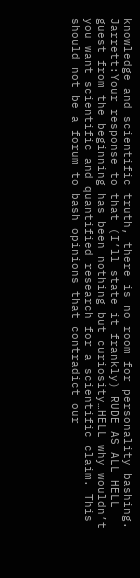knowledge and scientific truth, there is no room for personality bashing. Jarrett:Your response to that (I’ll state it frankly) RUDE AS ALL HELL guest from the beginning has been nothing but curiosity…HELL why wouldn’t you want scientific and quantified research for a scientific claim. This should not be a forum to bash opinions that contradict our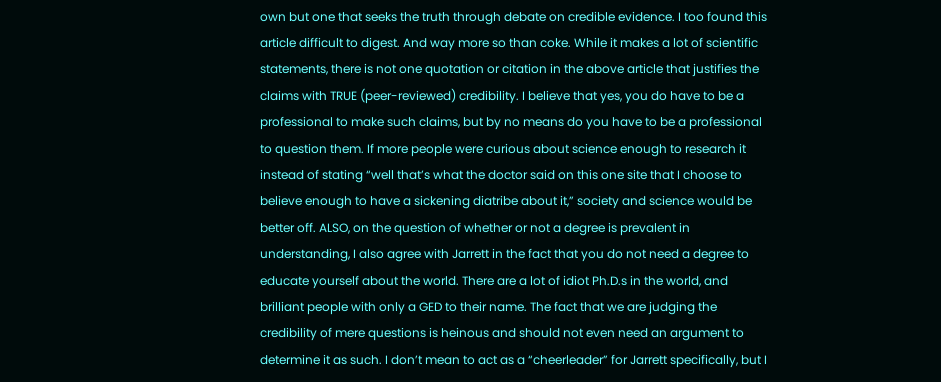own but one that seeks the truth through debate on credible evidence. I too found this article difficult to digest. And way more so than coke. While it makes a lot of scientific statements, there is not one quotation or citation in the above article that justifies the claims with TRUE (peer-reviewed) credibility. I believe that yes, you do have to be a professional to make such claims, but by no means do you have to be a professional to question them. If more people were curious about science enough to research it instead of stating “well that’s what the doctor said on this one site that I choose to believe enough to have a sickening diatribe about it,” society and science would be better off. ALSO, on the question of whether or not a degree is prevalent in understanding, I also agree with Jarrett in the fact that you do not need a degree to educate yourself about the world. There are a lot of idiot Ph.D.s in the world, and brilliant people with only a GED to their name. The fact that we are judging the credibility of mere questions is heinous and should not even need an argument to determine it as such. I don’t mean to act as a “cheerleader” for Jarrett specifically, but I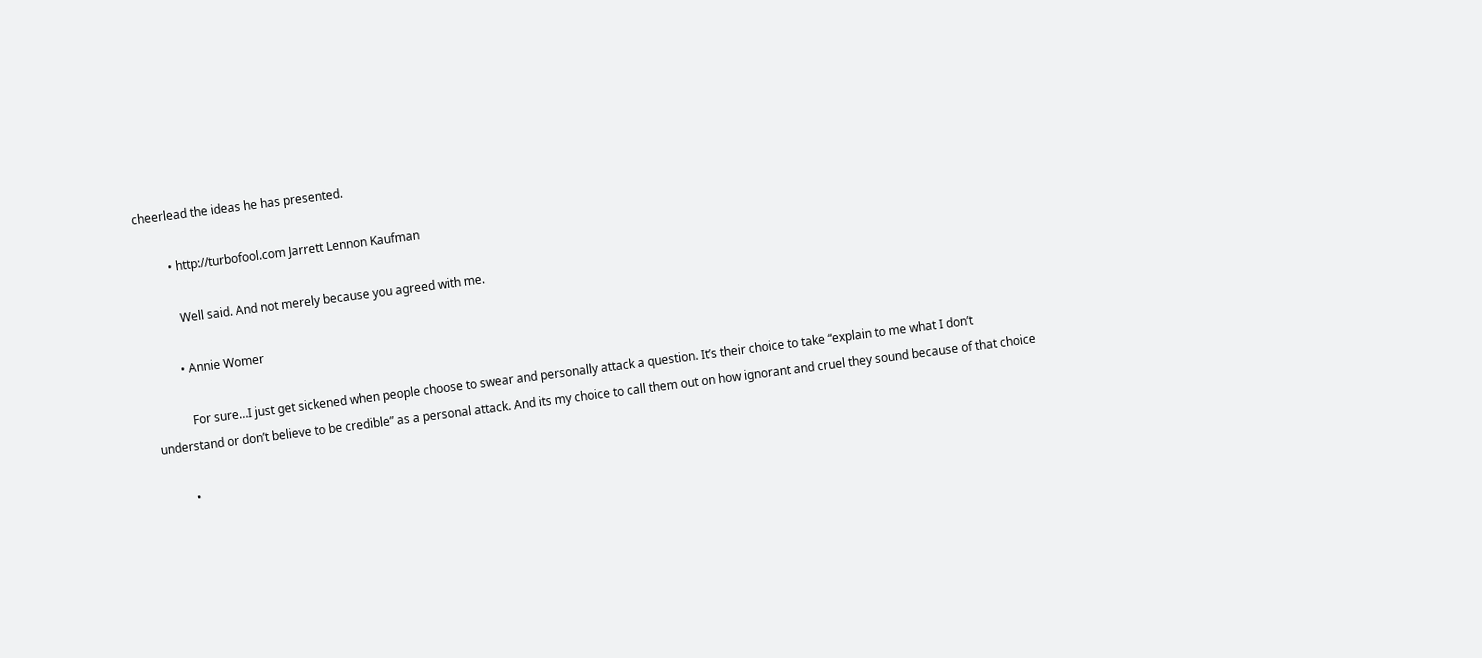cheerlead the ideas he has presented.

          • http://turbofool.com Jarrett Lennon Kaufman

            Well said. And not merely because you agreed with me.

          • Annie Womer

            For sure…I just get sickened when people choose to swear and personally attack a question. It’s their choice to take “explain to me what I don’t understand or don’t believe to be credible” as a personal attack. And its my choice to call them out on how ignorant and cruel they sound because of that choice

          •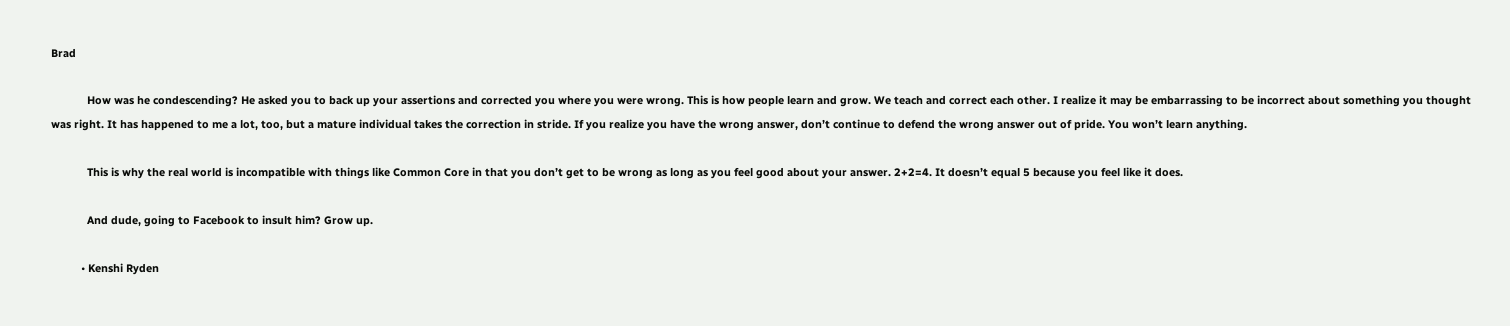Brad

            How was he condescending? He asked you to back up your assertions and corrected you where you were wrong. This is how people learn and grow. We teach and correct each other. I realize it may be embarrassing to be incorrect about something you thought was right. It has happened to me a lot, too, but a mature individual takes the correction in stride. If you realize you have the wrong answer, don’t continue to defend the wrong answer out of pride. You won’t learn anything.

            This is why the real world is incompatible with things like Common Core in that you don’t get to be wrong as long as you feel good about your answer. 2+2=4. It doesn’t equal 5 because you feel like it does.

            And dude, going to Facebook to insult him? Grow up.

          • Kenshi Ryden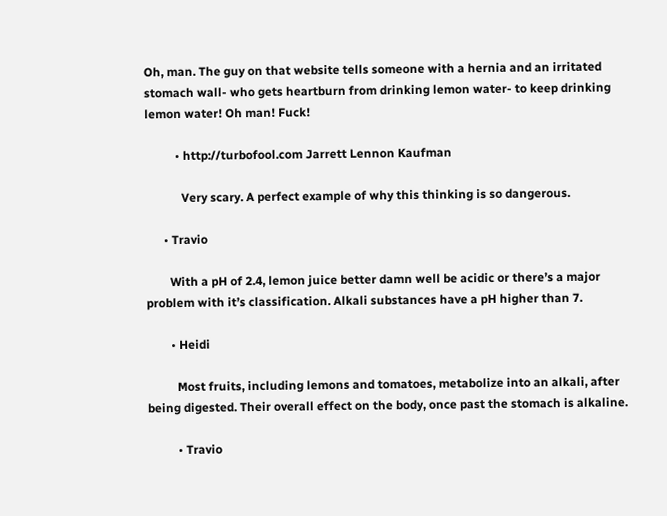Oh, man. The guy on that website tells someone with a hernia and an irritated stomach wall- who gets heartburn from drinking lemon water- to keep drinking lemon water! Oh man! Fuck!

          • http://turbofool.com Jarrett Lennon Kaufman

            Very scary. A perfect example of why this thinking is so dangerous.

      • Travio

        With a pH of 2.4, lemon juice better damn well be acidic or there’s a major problem with it’s classification. Alkali substances have a pH higher than 7.

        • Heidi

          Most fruits, including lemons and tomatoes, metabolize into an alkali, after being digested. Their overall effect on the body, once past the stomach is alkaline.

          • Travio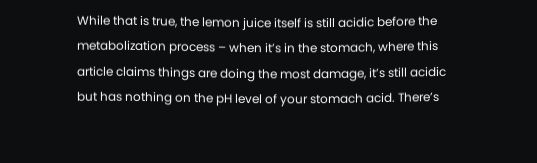While that is true, the lemon juice itself is still acidic before the metabolization process – when it’s in the stomach, where this article claims things are doing the most damage, it’s still acidic but has nothing on the pH level of your stomach acid. There’s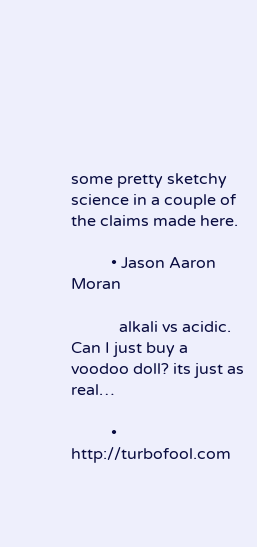some pretty sketchy science in a couple of the claims made here.

          • Jason Aaron Moran

            alkali vs acidic. Can I just buy a voodoo doll? its just as real…

          • http://turbofool.com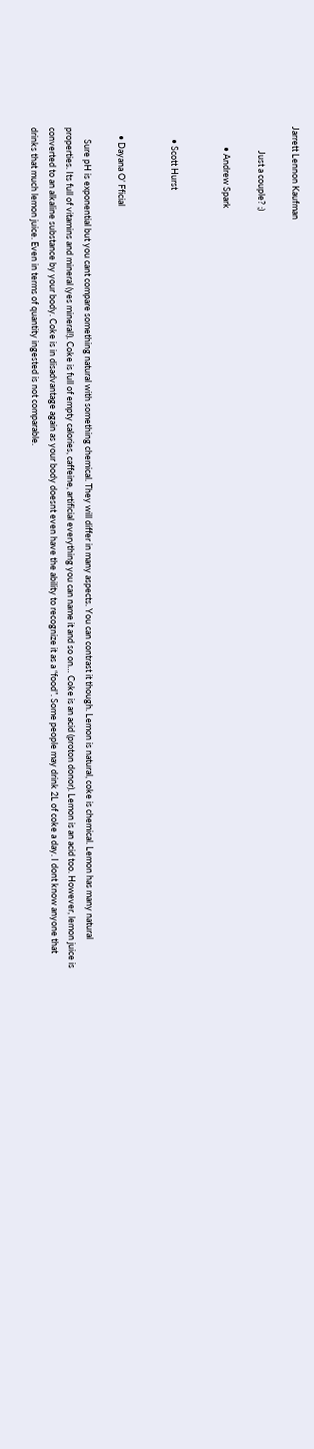Jarrett Lennon Kaufman

            Just a couple? ;)

          • Andrew Spark


      • Scott Hurst


    • Dayana O’ Fficial

      Sure pH is exponential but you cant compare something natural with something chemical. They will differ in many aspects. You can contrast it though. Lemon is natural, coke is chemical. Lemon has many natural properties. Its full of vitamins and mineral (yes mineral!). Coke is full of empty calories, caffeine, artificial everything you can name it and so on… Coke is an acid (proton donor). Lemon is an acid too. However, lemon juice is converted to an alkaline substance by your body. Coke is in disadvantage again as your body doesnt even have the ability to recognize it as a “food”. Some people may drink 2L of coke a day. I dont know anyone that drinks that much lemon juice. Even in terms of quantity ingested is not comparable.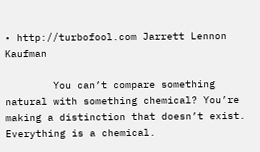• http://turbofool.com Jarrett Lennon Kaufman

        You can’t compare something natural with something chemical? You’re making a distinction that doesn’t exist. Everything is a chemical.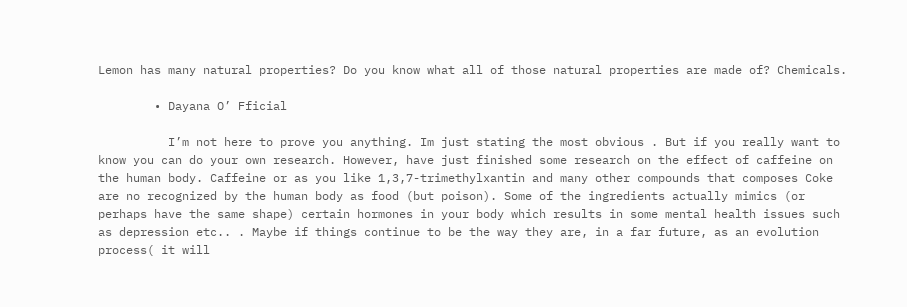Lemon has many natural properties? Do you know what all of those natural properties are made of? Chemicals.

        • Dayana O’ Fficial

          I’m not here to prove you anything. Im just stating the most obvious . But if you really want to know you can do your own research. However, have just finished some research on the effect of caffeine on the human body. Caffeine or as you like 1,3,7-trimethylxantin and many other compounds that composes Coke are no recognized by the human body as food (but poison). Some of the ingredients actually mimics (or perhaps have the same shape) certain hormones in your body which results in some mental health issues such as depression etc.. . Maybe if things continue to be the way they are, in a far future, as an evolution process( it will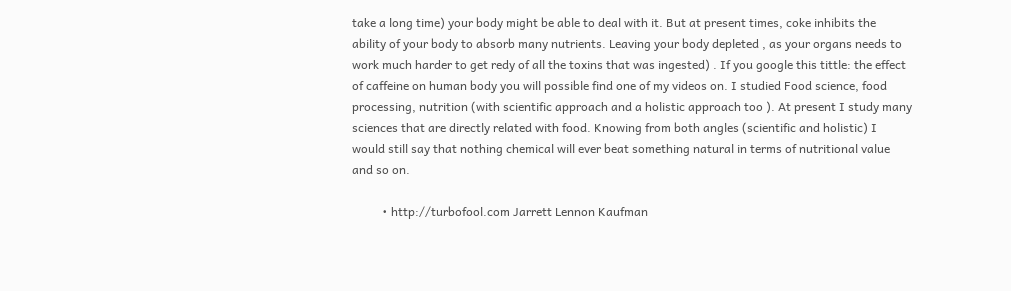take a long time) your body might be able to deal with it. But at present times, coke inhibits the ability of your body to absorb many nutrients. Leaving your body depleted , as your organs needs to work much harder to get redy of all the toxins that was ingested) . If you google this tittle: the effect of caffeine on human body you will possible find one of my videos on. I studied Food science, food processing, nutrition (with scientific approach and a holistic approach too ). At present I study many sciences that are directly related with food. Knowing from both angles (scientific and holistic) I would still say that nothing chemical will ever beat something natural in terms of nutritional value and so on.

          • http://turbofool.com Jarrett Lennon Kaufman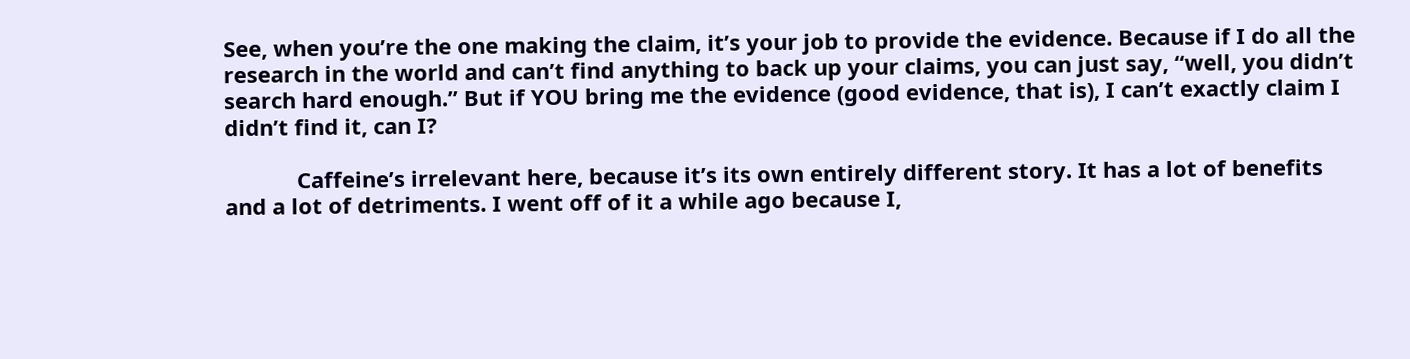See, when you’re the one making the claim, it’s your job to provide the evidence. Because if I do all the research in the world and can’t find anything to back up your claims, you can just say, “well, you didn’t search hard enough.” But if YOU bring me the evidence (good evidence, that is), I can’t exactly claim I didn’t find it, can I?

            Caffeine’s irrelevant here, because it’s its own entirely different story. It has a lot of benefits and a lot of detriments. I went off of it a while ago because I,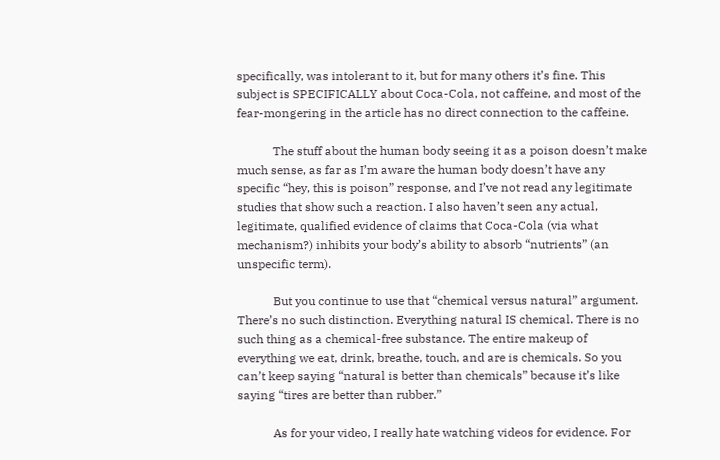specifically, was intolerant to it, but for many others it’s fine. This subject is SPECIFICALLY about Coca-Cola, not caffeine, and most of the fear-mongering in the article has no direct connection to the caffeine.

            The stuff about the human body seeing it as a poison doesn’t make much sense, as far as I’m aware the human body doesn’t have any specific “hey, this is poison” response, and I’ve not read any legitimate studies that show such a reaction. I also haven’t seen any actual, legitimate, qualified evidence of claims that Coca-Cola (via what mechanism?) inhibits your body’s ability to absorb “nutrients” (an unspecific term).

            But you continue to use that “chemical versus natural” argument. There’s no such distinction. Everything natural IS chemical. There is no such thing as a chemical-free substance. The entire makeup of everything we eat, drink, breathe, touch, and are is chemicals. So you can’t keep saying “natural is better than chemicals” because it’s like saying “tires are better than rubber.”

            As for your video, I really hate watching videos for evidence. For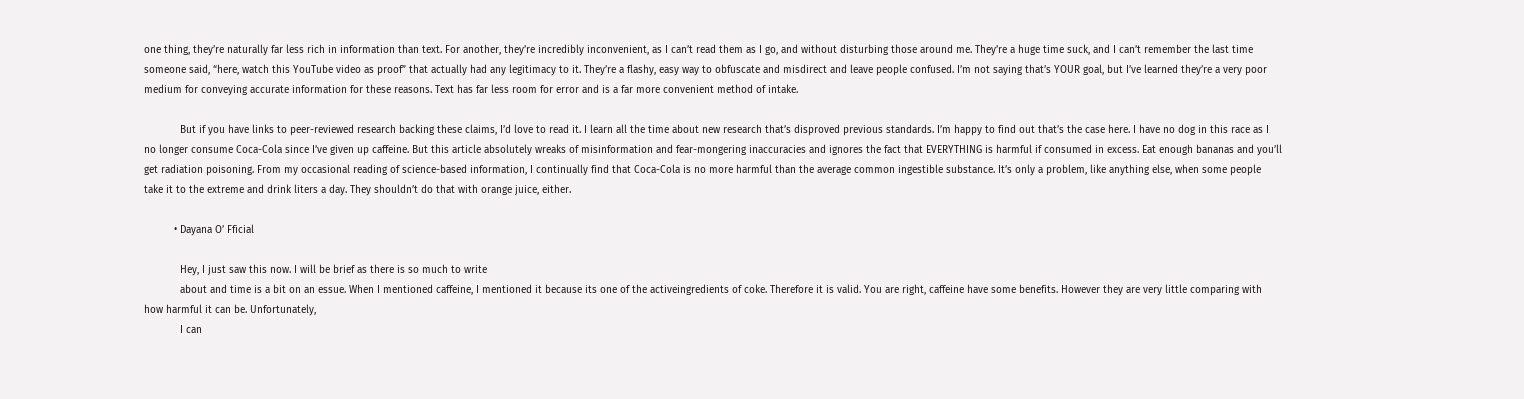one thing, they’re naturally far less rich in information than text. For another, they’re incredibly inconvenient, as I can’t read them as I go, and without disturbing those around me. They’re a huge time suck, and I can’t remember the last time someone said, “here, watch this YouTube video as proof” that actually had any legitimacy to it. They’re a flashy, easy way to obfuscate and misdirect and leave people confused. I’m not saying that’s YOUR goal, but I’ve learned they’re a very poor medium for conveying accurate information for these reasons. Text has far less room for error and is a far more convenient method of intake.

            But if you have links to peer-reviewed research backing these claims, I’d love to read it. I learn all the time about new research that’s disproved previous standards. I’m happy to find out that’s the case here. I have no dog in this race as I no longer consume Coca-Cola since I’ve given up caffeine. But this article absolutely wreaks of misinformation and fear-mongering inaccuracies and ignores the fact that EVERYTHING is harmful if consumed in excess. Eat enough bananas and you’ll get radiation poisoning. From my occasional reading of science-based information, I continually find that Coca-Cola is no more harmful than the average common ingestible substance. It’s only a problem, like anything else, when some people take it to the extreme and drink liters a day. They shouldn’t do that with orange juice, either.

          • Dayana O’ Fficial

            Hey, I just saw this now. I will be brief as there is so much to write
            about and time is a bit on an essue. When I mentioned caffeine, I mentioned it because its one of the activeingredients of coke. Therefore it is valid. You are right, caffeine have some benefits. However they are very little comparing with how harmful it can be. Unfortunately,
            I can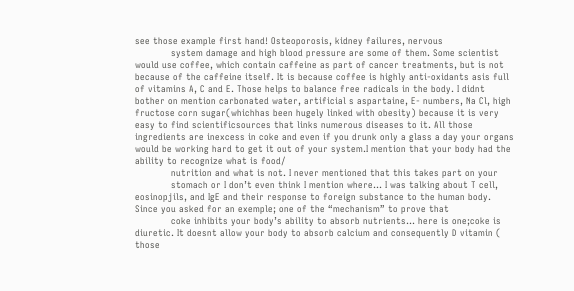see those example first hand! Osteoporosis, kidney failures, nervous
            system damage and high blood pressure are some of them. Some scientist would use coffee, which contain caffeine as part of cancer treatments, but is not because of the caffeine itself. It is because coffee is highly anti-oxidants asis full of vitamins A, C and E. Those helps to balance free radicals in the body. I didnt bother on mention carbonated water, artificial s aspartaine, E- numbers, Na Cl, high fructose corn sugar(whichhas been hugely linked with obesity) because it is very easy to find scientificsources that links numerous diseases to it. All those ingredients are inexcess in coke and even if you drunk only a glass a day your organs would be working hard to get it out of your system.I mention that your body had the ability to recognize what is food/
            nutrition and what is not. I never mentioned that this takes part on your
            stomach or I don’t even think I mention where… I was talking about T cell, eosinopjils, and IgE and their response to foreign substance to the human body. Since you asked for an exemple; one of the “mechanism” to prove that
            coke inhibits your body’s ability to absorb nutrients… here is one;coke is diuretic. It doesnt allow your body to absorb calcium and consequently D vitamin ( those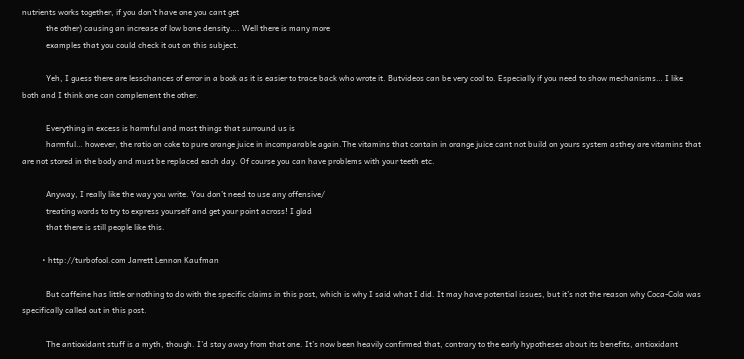nutrients works together, if you don’t have one you cant get
            the other) causing an increase of low bone density…. Well there is many more
            examples that you could check it out on this subject.

            Yeh, I guess there are lesschances of error in a book as it is easier to trace back who wrote it. Butvideos can be very cool to. Especially if you need to show mechanisms… I like both and I think one can complement the other.

            Everything in excess is harmful and most things that surround us is
            harmful… however, the ratio on coke to pure orange juice in incomparable again.The vitamins that contain in orange juice cant not build on yours system asthey are vitamins that are not stored in the body and must be replaced each day. Of course you can have problems with your teeth etc.

            Anyway, I really like the way you write. You don’t need to use any offensive/
            treating words to try to express yourself and get your point across! I glad
            that there is still people like this.

          • http://turbofool.com Jarrett Lennon Kaufman

            But caffeine has little or nothing to do with the specific claims in this post, which is why I said what I did. It may have potential issues, but it’s not the reason why Coca-Cola was specifically called out in this post.

            The antioxidant stuff is a myth, though. I’d stay away from that one. It’s now been heavily confirmed that, contrary to the early hypotheses about its benefits, antioxidant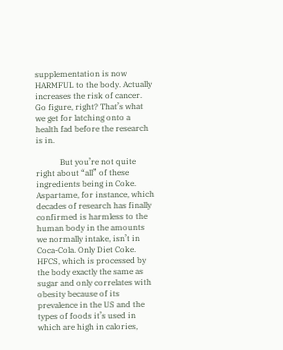supplementation is now HARMFUL to the body. Actually increases the risk of cancer. Go figure, right? That’s what we get for latching onto a health fad before the research is in.

            But you’re not quite right about “all” of these ingredients being in Coke. Aspartame, for instance, which decades of research has finally confirmed is harmless to the human body in the amounts we normally intake, isn’t in Coca-Cola. Only Diet Coke. HFCS, which is processed by the body exactly the same as sugar and only correlates with obesity because of its prevalence in the US and the types of foods it’s used in which are high in calories,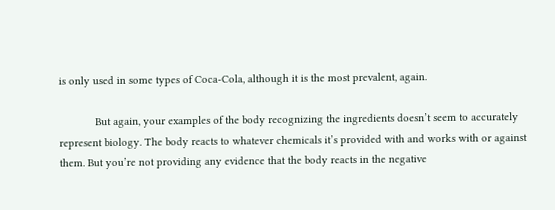is only used in some types of Coca-Cola, although it is the most prevalent, again.

            But again, your examples of the body recognizing the ingredients doesn’t seem to accurately represent biology. The body reacts to whatever chemicals it’s provided with and works with or against them. But you’re not providing any evidence that the body reacts in the negative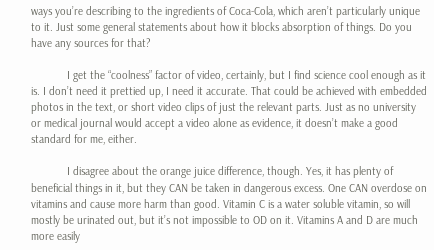ways you’re describing to the ingredients of Coca-Cola, which aren’t particularly unique to it. Just some general statements about how it blocks absorption of things. Do you have any sources for that?

            I get the “coolness” factor of video, certainly, but I find science cool enough as it is. I don’t need it prettied up, I need it accurate. That could be achieved with embedded photos in the text, or short video clips of just the relevant parts. Just as no university or medical journal would accept a video alone as evidence, it doesn’t make a good standard for me, either.

            I disagree about the orange juice difference, though. Yes, it has plenty of beneficial things in it, but they CAN be taken in dangerous excess. One CAN overdose on vitamins and cause more harm than good. Vitamin C is a water soluble vitamin, so will mostly be urinated out, but it’s not impossible to OD on it. Vitamins A and D are much more easily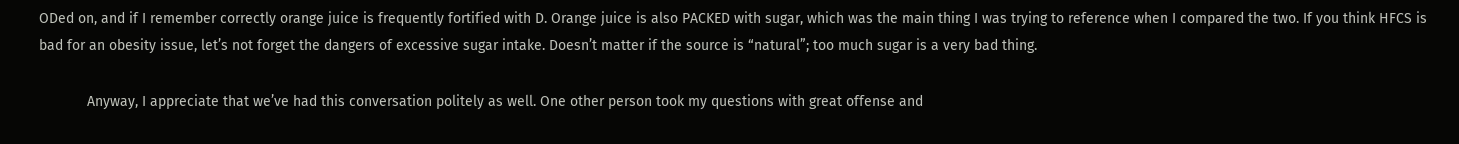ODed on, and if I remember correctly orange juice is frequently fortified with D. Orange juice is also PACKED with sugar, which was the main thing I was trying to reference when I compared the two. If you think HFCS is bad for an obesity issue, let’s not forget the dangers of excessive sugar intake. Doesn’t matter if the source is “natural”; too much sugar is a very bad thing.

            Anyway, I appreciate that we’ve had this conversation politely as well. One other person took my questions with great offense and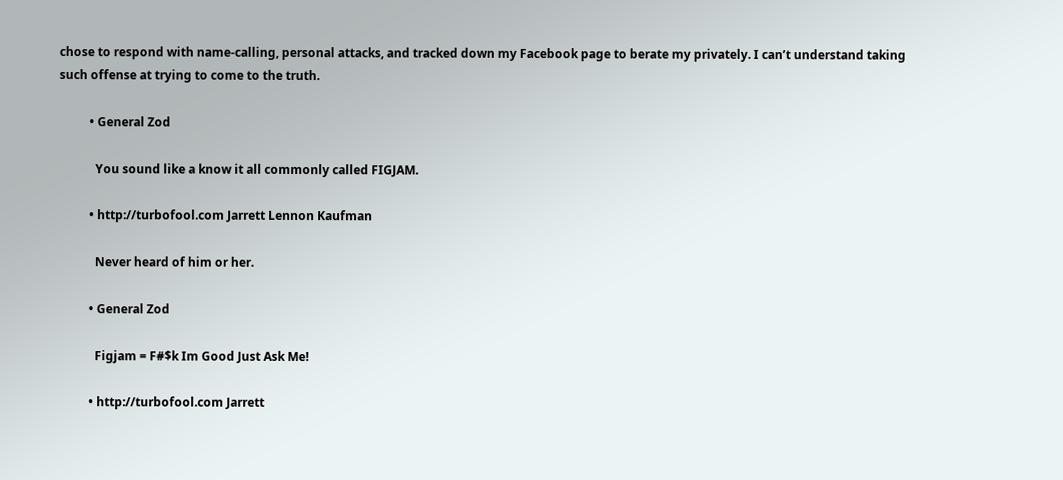chose to respond with name-calling, personal attacks, and tracked down my Facebook page to berate my privately. I can’t understand taking such offense at trying to come to the truth.

          • General Zod

            You sound like a know it all commonly called FIGJAM.

          • http://turbofool.com Jarrett Lennon Kaufman

            Never heard of him or her.

          • General Zod

            Figjam = F#$k Im Good Just Ask Me!

          • http://turbofool.com Jarrett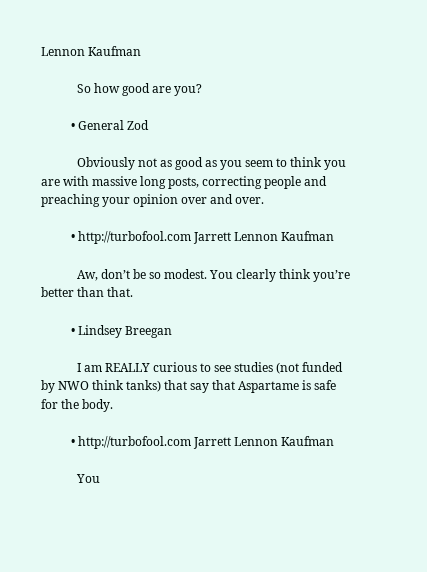Lennon Kaufman

            So how good are you?

          • General Zod

            Obviously not as good as you seem to think you are with massive long posts, correcting people and preaching your opinion over and over.

          • http://turbofool.com Jarrett Lennon Kaufman

            Aw, don’t be so modest. You clearly think you’re better than that.

          • Lindsey Breegan

            I am REALLY curious to see studies (not funded by NWO think tanks) that say that Aspartame is safe for the body.

          • http://turbofool.com Jarrett Lennon Kaufman

            You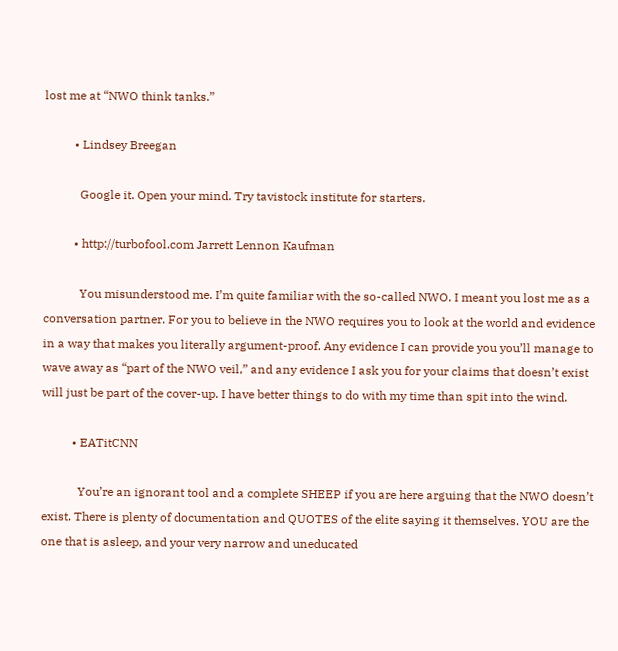lost me at “NWO think tanks.”

          • Lindsey Breegan

            Google it. Open your mind. Try tavistock institute for starters.

          • http://turbofool.com Jarrett Lennon Kaufman

            You misunderstood me. I’m quite familiar with the so-called NWO. I meant you lost me as a conversation partner. For you to believe in the NWO requires you to look at the world and evidence in a way that makes you literally argument-proof. Any evidence I can provide you you’ll manage to wave away as “part of the NWO veil,” and any evidence I ask you for your claims that doesn’t exist will just be part of the cover-up. I have better things to do with my time than spit into the wind.

          • EATitCNN

            You’re an ignorant tool and a complete SHEEP if you are here arguing that the NWO doesn’t exist. There is plenty of documentation and QUOTES of the elite saying it themselves. YOU are the one that is asleep, and your very narrow and uneducated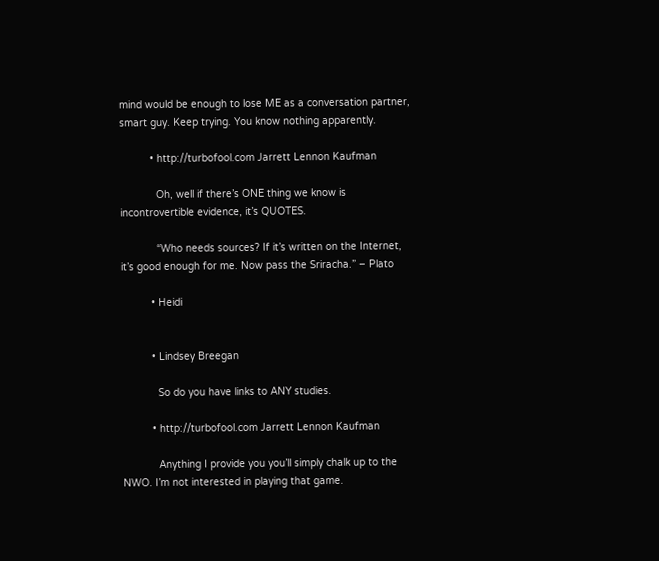mind would be enough to lose ME as a conversation partner, smart guy. Keep trying. You know nothing apparently.

          • http://turbofool.com Jarrett Lennon Kaufman

            Oh, well if there’s ONE thing we know is incontrovertible evidence, it’s QUOTES.

            “Who needs sources? If it’s written on the Internet, it’s good enough for me. Now pass the Sriracha.” – Plato

          • Heidi


          • Lindsey Breegan

            So do you have links to ANY studies.

          • http://turbofool.com Jarrett Lennon Kaufman

            Anything I provide you you’ll simply chalk up to the NWO. I’m not interested in playing that game.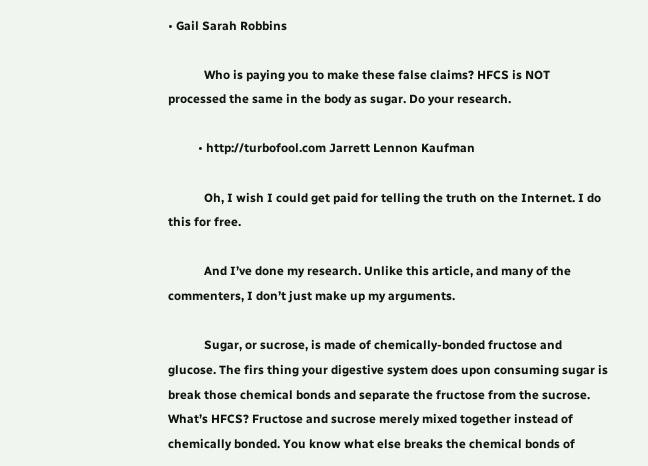• Gail Sarah Robbins

            Who is paying you to make these false claims? HFCS is NOT processed the same in the body as sugar. Do your research.

          • http://turbofool.com Jarrett Lennon Kaufman

            Oh, I wish I could get paid for telling the truth on the Internet. I do this for free.

            And I’ve done my research. Unlike this article, and many of the commenters, I don’t just make up my arguments.

            Sugar, or sucrose, is made of chemically-bonded fructose and glucose. The firs thing your digestive system does upon consuming sugar is break those chemical bonds and separate the fructose from the sucrose. What’s HFCS? Fructose and sucrose merely mixed together instead of chemically bonded. You know what else breaks the chemical bonds of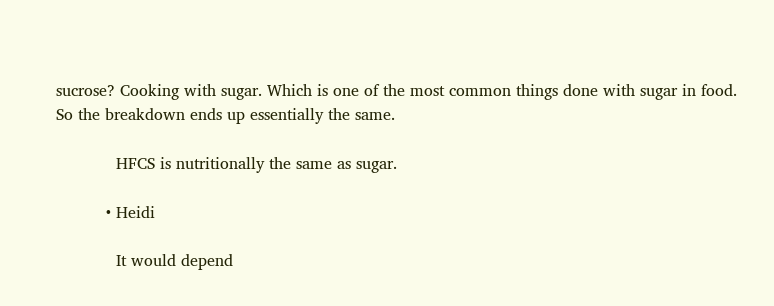sucrose? Cooking with sugar. Which is one of the most common things done with sugar in food. So the breakdown ends up essentially the same.

            HFCS is nutritionally the same as sugar.

          • Heidi

            It would depend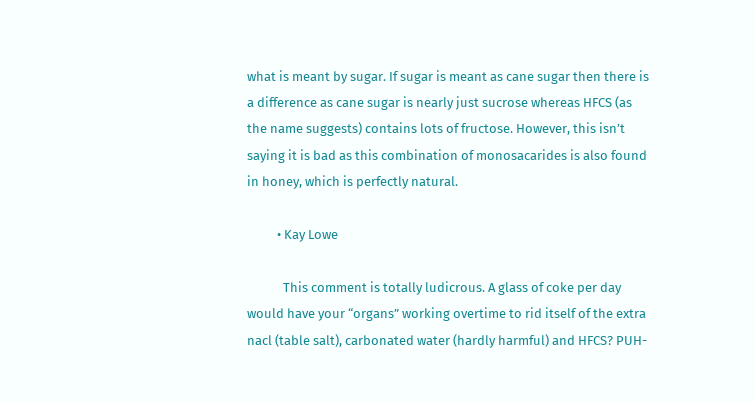what is meant by sugar. If sugar is meant as cane sugar then there is a difference as cane sugar is nearly just sucrose whereas HFCS (as the name suggests) contains lots of fructose. However, this isn’t saying it is bad as this combination of monosacarides is also found in honey, which is perfectly natural.

          • Kay Lowe

            This comment is totally ludicrous. A glass of coke per day would have your “organs” working overtime to rid itself of the extra nacl (table salt), carbonated water (hardly harmful) and HFCS? PUH-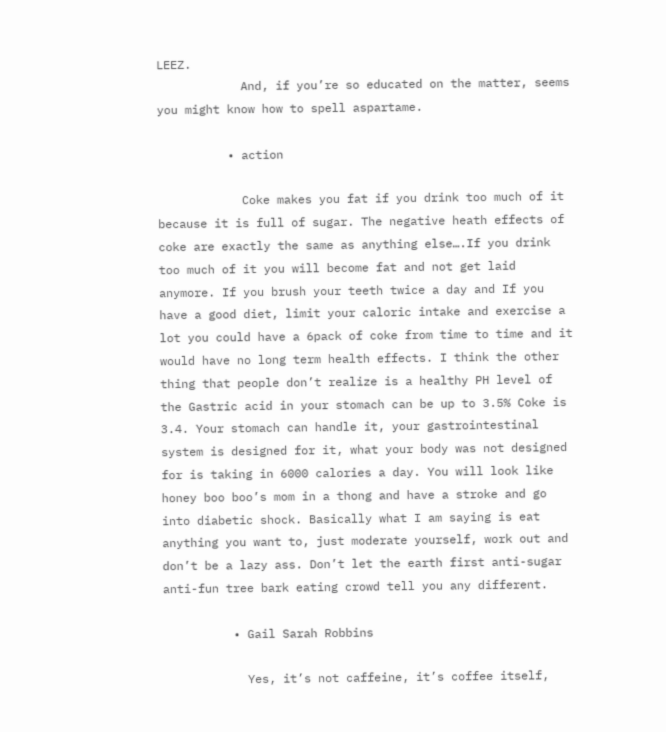LEEZ.
            And, if you’re so educated on the matter, seems you might know how to spell aspartame.

          • action

            Coke makes you fat if you drink too much of it because it is full of sugar. The negative heath effects of coke are exactly the same as anything else….If you drink too much of it you will become fat and not get laid anymore. If you brush your teeth twice a day and If you have a good diet, limit your caloric intake and exercise a lot you could have a 6pack of coke from time to time and it would have no long term health effects. I think the other thing that people don’t realize is a healthy PH level of the Gastric acid in your stomach can be up to 3.5% Coke is 3.4. Your stomach can handle it, your gastrointestinal system is designed for it, what your body was not designed for is taking in 6000 calories a day. You will look like honey boo boo’s mom in a thong and have a stroke and go into diabetic shock. Basically what I am saying is eat anything you want to, just moderate yourself, work out and don’t be a lazy ass. Don’t let the earth first anti-sugar anti-fun tree bark eating crowd tell you any different.

          • Gail Sarah Robbins

            Yes, it’s not caffeine, it’s coffee itself,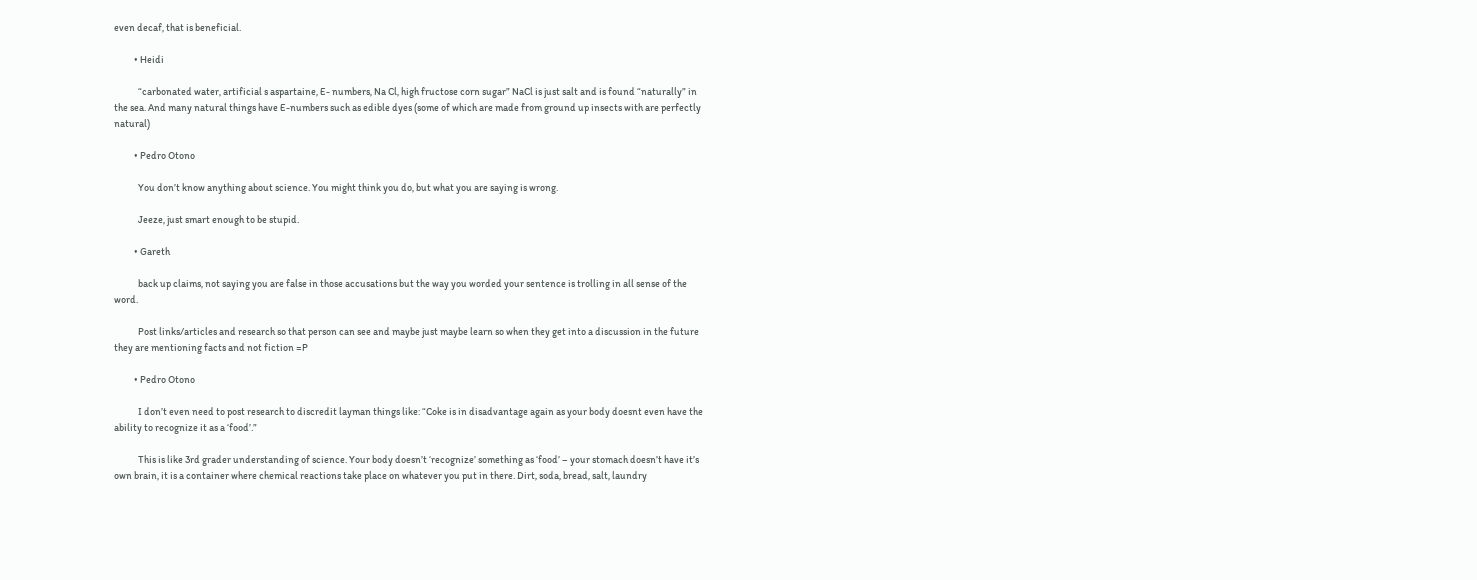even decaf, that is beneficial.

          • Heidi

            “carbonated water, artificial s aspartaine, E- numbers, Na Cl, high fructose corn sugar” NaCl is just salt and is found “naturally” in the sea. And many natural things have E-numbers such as edible dyes (some of which are made from ground up insects with are perfectly natural)

          • Pedro Otono

            You don’t know anything about science. You might think you do, but what you are saying is wrong.

            Jeeze, just smart enough to be stupid.

          • Gareth

            back up claims, not saying you are false in those accusations but the way you worded your sentence is trolling in all sense of the word.

            Post links/articles and research so that person can see and maybe just maybe learn so when they get into a discussion in the future they are mentioning facts and not fiction =P

          • Pedro Otono

            I don’t even need to post research to discredit layman things like: “Coke is in disadvantage again as your body doesnt even have the ability to recognize it as a ‘food’.”

            This is like 3rd grader understanding of science. Your body doesn’t ‘recognize’ something as ‘food’ – your stomach doesn’t have it’s own brain, it is a container where chemical reactions take place on whatever you put in there. Dirt, soda, bread, salt, laundry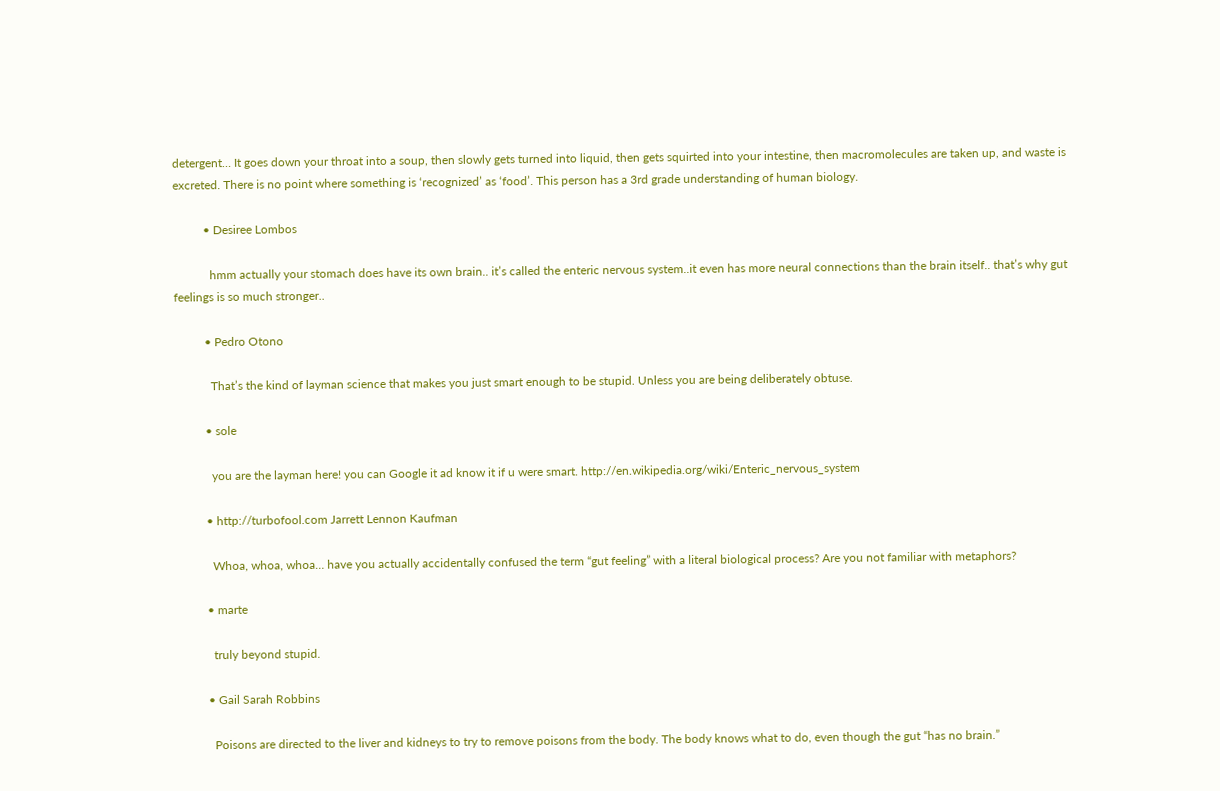detergent… It goes down your throat into a soup, then slowly gets turned into liquid, then gets squirted into your intestine, then macromolecules are taken up, and waste is excreted. There is no point where something is ‘recognized’ as ‘food’. This person has a 3rd grade understanding of human biology.

          • Desiree Lombos

            hmm actually your stomach does have its own brain.. it’s called the enteric nervous system..it even has more neural connections than the brain itself.. that’s why gut feelings is so much stronger..

          • Pedro Otono

            That’s the kind of layman science that makes you just smart enough to be stupid. Unless you are being deliberately obtuse.

          • sole

            you are the layman here! you can Google it ad know it if u were smart. http://en.wikipedia.org/wiki/Enteric_nervous_system

          • http://turbofool.com Jarrett Lennon Kaufman

            Whoa, whoa, whoa… have you actually accidentally confused the term “gut feeling” with a literal biological process? Are you not familiar with metaphors?

          • marte

            truly beyond stupid.

          • Gail Sarah Robbins

            Poisons are directed to the liver and kidneys to try to remove poisons from the body. The body knows what to do, even though the gut “has no brain.”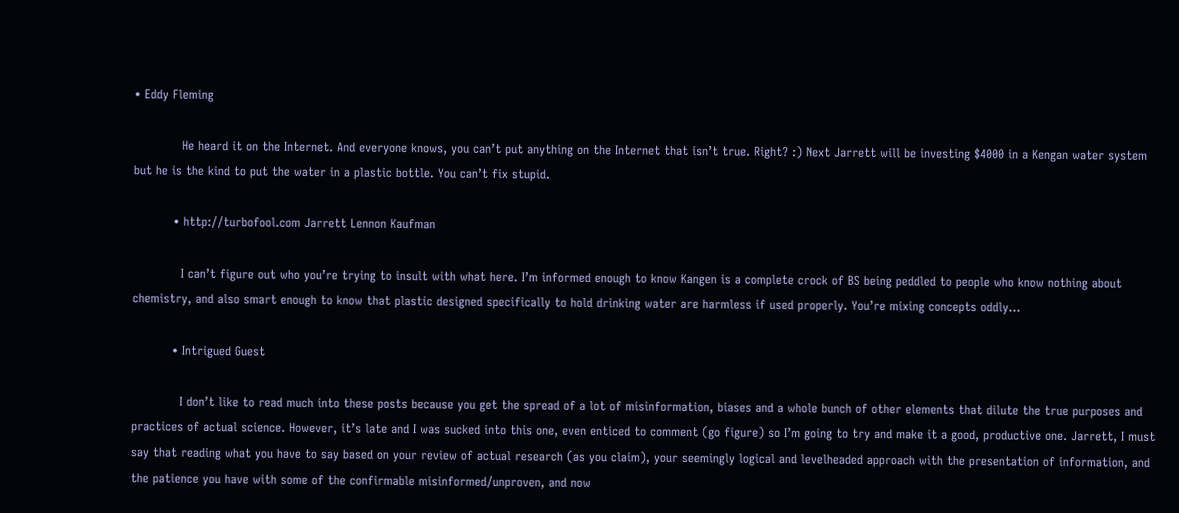• Eddy Fleming

            He heard it on the Internet. And everyone knows, you can’t put anything on the Internet that isn’t true. Right? :) Next Jarrett will be investing $4000 in a Kengan water system but he is the kind to put the water in a plastic bottle. You can’t fix stupid.

          • http://turbofool.com Jarrett Lennon Kaufman

            I can’t figure out who you’re trying to insult with what here. I’m informed enough to know Kangen is a complete crock of BS being peddled to people who know nothing about chemistry, and also smart enough to know that plastic designed specifically to hold drinking water are harmless if used properly. You’re mixing concepts oddly…

          • Intrigued Guest

            I don’t like to read much into these posts because you get the spread of a lot of misinformation, biases and a whole bunch of other elements that dilute the true purposes and practices of actual science. However, it’s late and I was sucked into this one, even enticed to comment (go figure) so I’m going to try and make it a good, productive one. Jarrett, I must say that reading what you have to say based on your review of actual research (as you claim), your seemingly logical and levelheaded approach with the presentation of information, and the patience you have with some of the confirmable misinformed/unproven, and now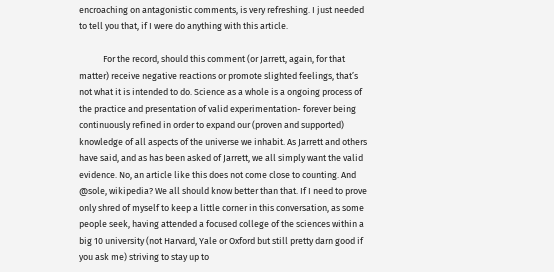encroaching on antagonistic comments, is very refreshing. I just needed to tell you that, if I were do anything with this article.

            For the record, should this comment (or Jarrett, again, for that matter) receive negative reactions or promote slighted feelings, that’s not what it is intended to do. Science as a whole is a ongoing process of the practice and presentation of valid experimentation- forever being continuously refined in order to expand our (proven and supported) knowledge of all aspects of the universe we inhabit. As Jarrett and others have said, and as has been asked of Jarrett, we all simply want the valid evidence. No, an article like this does not come close to counting. And @sole, wikipedia? We all should know better than that. If I need to prove only shred of myself to keep a little corner in this conversation, as some people seek, having attended a focused college of the sciences within a big 10 university (not Harvard, Yale or Oxford but still pretty darn good if you ask me) striving to stay up to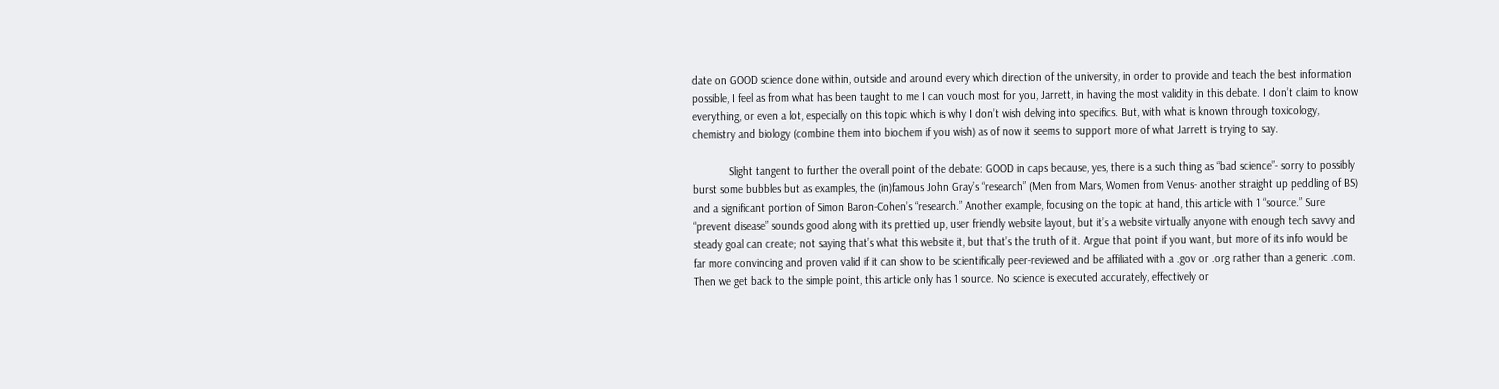date on GOOD science done within, outside and around every which direction of the university, in order to provide and teach the best information possible, I feel as from what has been taught to me I can vouch most for you, Jarrett, in having the most validity in this debate. I don’t claim to know everything, or even a lot, especially on this topic which is why I don’t wish delving into specifics. But, with what is known through toxicology, chemistry and biology (combine them into biochem if you wish) as of now it seems to support more of what Jarrett is trying to say.

            Slight tangent to further the overall point of the debate: GOOD in caps because, yes, there is a such thing as “bad science”- sorry to possibly burst some bubbles but as examples, the (in)famous John Gray’s “research” (Men from Mars, Women from Venus- another straight up peddling of BS) and a significant portion of Simon Baron-Cohen’s “research.” Another example, focusing on the topic at hand, this article with 1 “source.” Sure “prevent disease” sounds good along with its prettied up, user friendly website layout, but it’s a website virtually anyone with enough tech savvy and steady goal can create; not saying that’s what this website it, but that’s the truth of it. Argue that point if you want, but more of its info would be far more convincing and proven valid if it can show to be scientifically peer-reviewed and be affiliated with a .gov or .org rather than a generic .com. Then we get back to the simple point, this article only has 1 source. No science is executed accurately, effectively or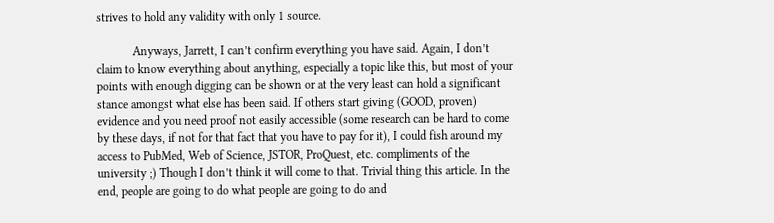strives to hold any validity with only 1 source.

            Anyways, Jarrett, I can’t confirm everything you have said. Again, I don’t claim to know everything about anything, especially a topic like this, but most of your points with enough digging can be shown or at the very least can hold a significant stance amongst what else has been said. If others start giving (GOOD, proven) evidence and you need proof not easily accessible (some research can be hard to come by these days, if not for that fact that you have to pay for it), I could fish around my access to PubMed, Web of Science, JSTOR, ProQuest, etc. compliments of the university ;) Though I don’t think it will come to that. Trivial thing this article. In the end, people are going to do what people are going to do and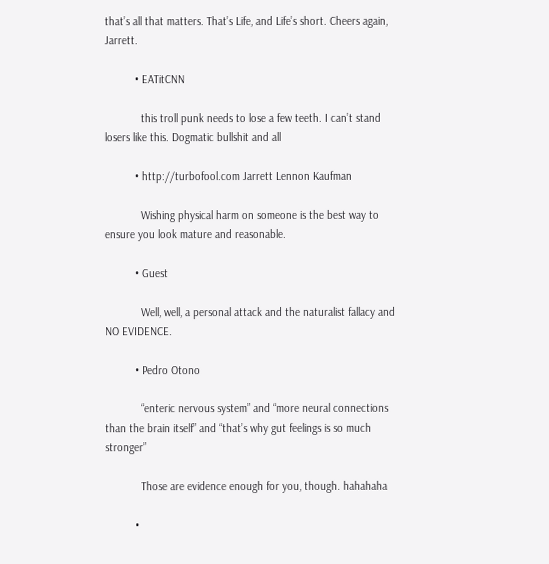that’s all that matters. That’s Life, and Life’s short. Cheers again, Jarrett.

          • EATitCNN

            this troll punk needs to lose a few teeth. I can’t stand losers like this. Dogmatic bullshit and all

          • http://turbofool.com Jarrett Lennon Kaufman

            Wishing physical harm on someone is the best way to ensure you look mature and reasonable.

          • Guest

            Well, well, a personal attack and the naturalist fallacy and NO EVIDENCE.

          • Pedro Otono

            “enteric nervous system” and “more neural connections than the brain itself” and “that’s why gut feelings is so much stronger”

            Those are evidence enough for you, though. hahahaha

          •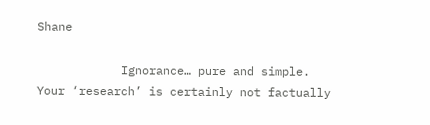Shane

            Ignorance… pure and simple. Your ‘research’ is certainly not factually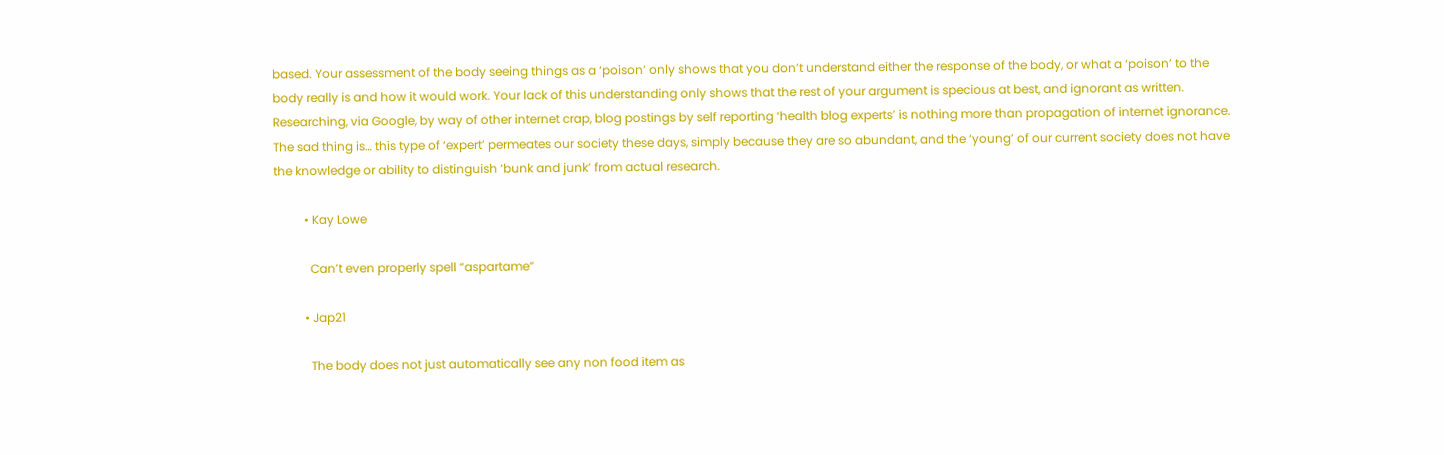based. Your assessment of the body seeing things as a ‘poison’ only shows that you don’t understand either the response of the body, or what a ‘poison’ to the body really is and how it would work. Your lack of this understanding only shows that the rest of your argument is specious at best, and ignorant as written. Researching, via Google, by way of other internet crap, blog postings by self reporting ‘health blog experts’ is nothing more than propagation of internet ignorance. The sad thing is… this type of ‘expert’ permeates our society these days, simply because they are so abundant, and the ‘young’ of our current society does not have the knowledge or ability to distinguish ‘bunk and junk’ from actual research.

          • Kay Lowe

            Can’t even properly spell “aspartame”

          • Jap21

            The body does not just automatically see any non food item as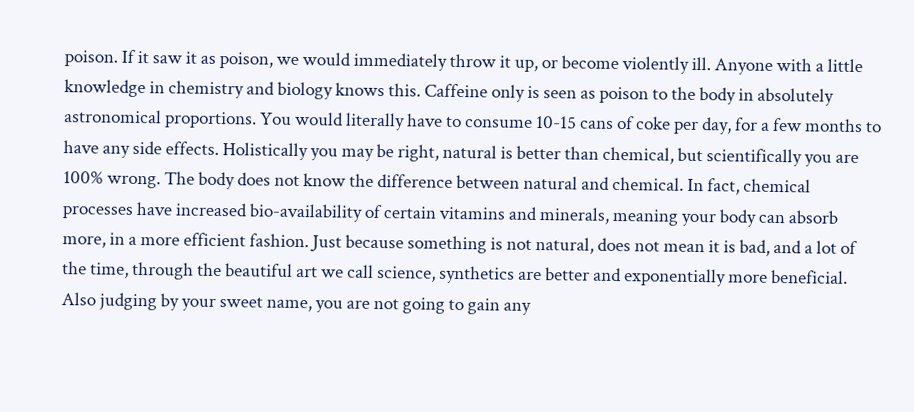poison. If it saw it as poison, we would immediately throw it up, or become violently ill. Anyone with a little knowledge in chemistry and biology knows this. Caffeine only is seen as poison to the body in absolutely astronomical proportions. You would literally have to consume 10-15 cans of coke per day, for a few months to have any side effects. Holistically you may be right, natural is better than chemical, but scientifically you are 100% wrong. The body does not know the difference between natural and chemical. In fact, chemical processes have increased bio-availability of certain vitamins and minerals, meaning your body can absorb more, in a more efficient fashion. Just because something is not natural, does not mean it is bad, and a lot of the time, through the beautiful art we call science, synthetics are better and exponentially more beneficial. Also judging by your sweet name, you are not going to gain any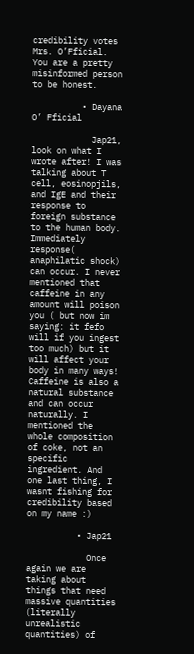credibility votes Mrs. O’Fficial. You are a pretty misinformed person to be honest.

          • Dayana O’ Fficial

            Jap21, look on what I wrote after! I was talking about T cell, eosinopjils, and IgE and their response to foreign substance to the human body. Immediately response( anaphilatic shock) can occur. I never mentioned that caffeine in any amount will poison you ( but now im saying: it fefo will if you ingest too much) but it will affect your body in many ways! Caffeine is also a natural substance and can occur naturally. I mentioned the whole composition of coke, not an specific ingredient. And one last thing, I wasnt fishing for credibility based on my name :)

          • Jap21

            Once again we are taking about things that need massive quantities (literally unrealistic quantities) of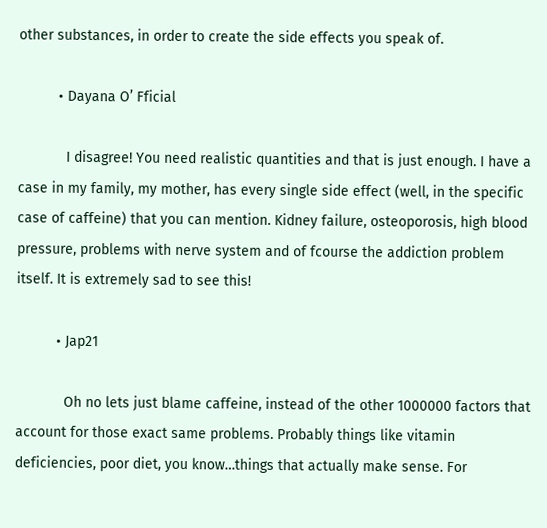other substances, in order to create the side effects you speak of.

          • Dayana O’ Fficial

            I disagree! You need realistic quantities and that is just enough. I have a case in my family, my mother, has every single side effect (well, in the specific case of caffeine) that you can mention. Kidney failure, osteoporosis, high blood pressure, problems with nerve system and of fcourse the addiction problem itself. It is extremely sad to see this!

          • Jap21

            Oh no lets just blame caffeine, instead of the other 1000000 factors that account for those exact same problems. Probably things like vitamin deficiencies, poor diet, you know…things that actually make sense. For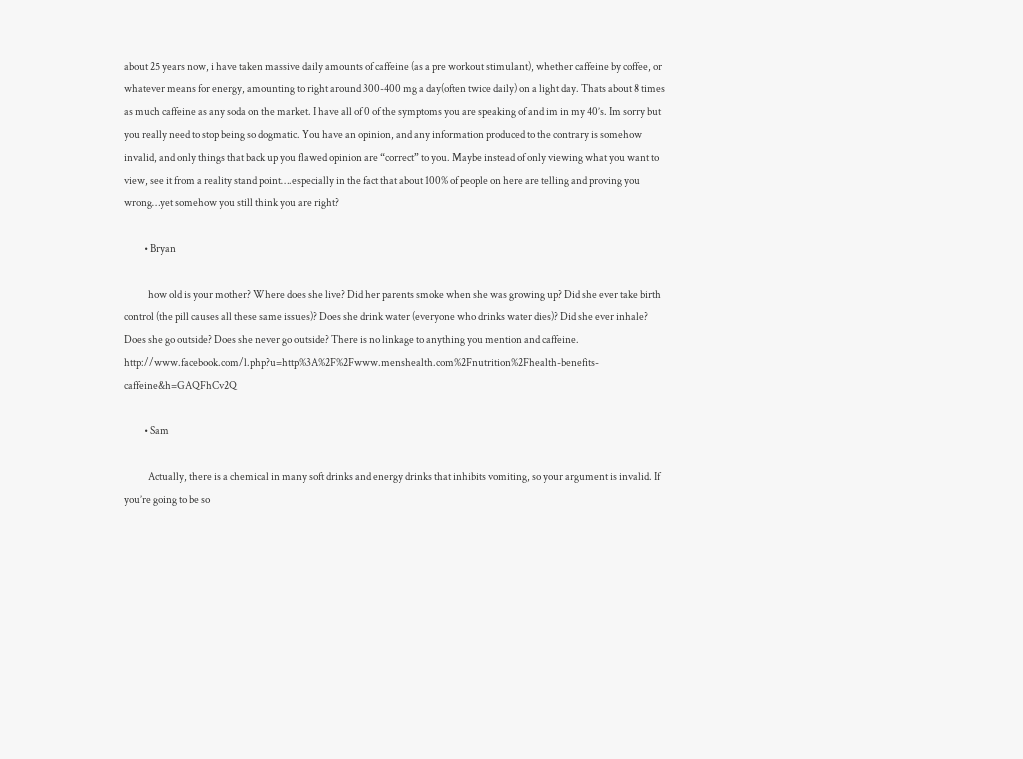about 25 years now, i have taken massive daily amounts of caffeine (as a pre workout stimulant), whether caffeine by coffee, or whatever means for energy, amounting to right around 300-400 mg a day(often twice daily) on a light day. Thats about 8 times as much caffeine as any soda on the market. I have all of 0 of the symptoms you are speaking of and im in my 40’s. Im sorry but you really need to stop being so dogmatic. You have an opinion, and any information produced to the contrary is somehow invalid, and only things that back up you flawed opinion are “correct” to you. Maybe instead of only viewing what you want to view, see it from a reality stand point….especially in the fact that about 100% of people on here are telling and proving you wrong…yet somehow you still think you are right?

          • Bryan

            how old is your mother? Where does she live? Did her parents smoke when she was growing up? Did she ever take birth control (the pill causes all these same issues)? Does she drink water (everyone who drinks water dies)? Did she ever inhale? Does she go outside? Does she never go outside? There is no linkage to anything you mention and caffeine. http://www.facebook.com/l.php?u=http%3A%2F%2Fwww.menshealth.com%2Fnutrition%2Fhealth-benefits-caffeine&h=GAQFhCv2Q

          • Sam

            Actually, there is a chemical in many soft drinks and energy drinks that inhibits vomiting, so your argument is invalid. If you’re going to be so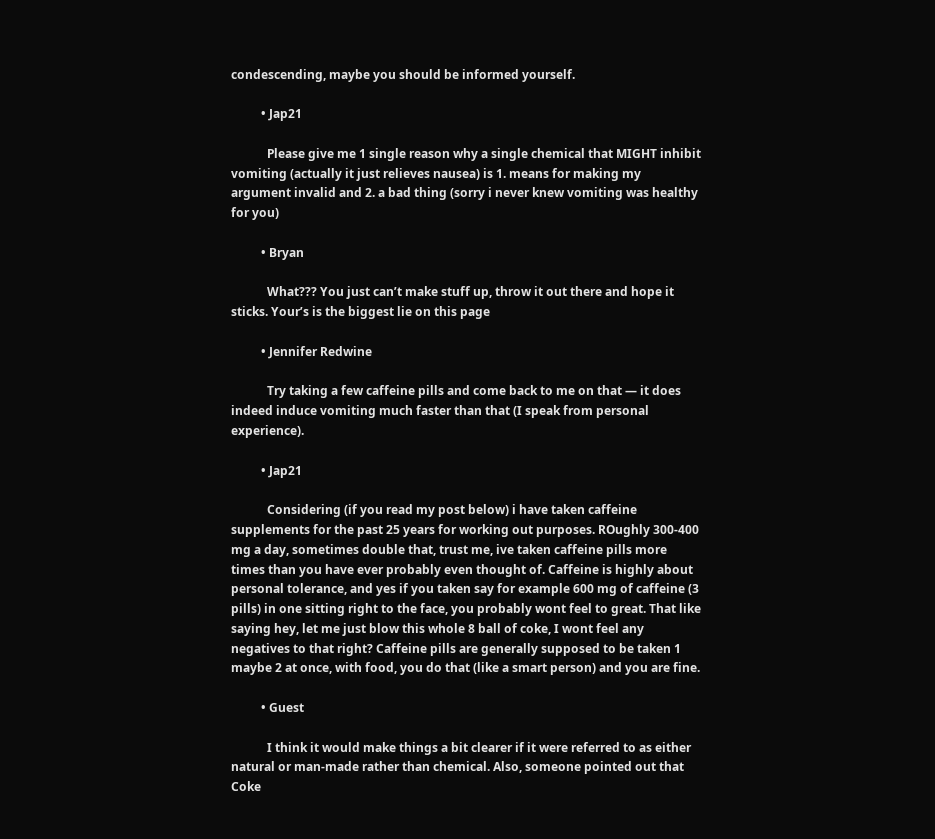condescending, maybe you should be informed yourself.

          • Jap21

            Please give me 1 single reason why a single chemical that MIGHT inhibit vomiting (actually it just relieves nausea) is 1. means for making my argument invalid and 2. a bad thing (sorry i never knew vomiting was healthy for you)

          • Bryan

            What??? You just can’t make stuff up, throw it out there and hope it sticks. Your’s is the biggest lie on this page

          • Jennifer Redwine

            Try taking a few caffeine pills and come back to me on that — it does indeed induce vomiting much faster than that (I speak from personal experience).

          • Jap21

            Considering (if you read my post below) i have taken caffeine supplements for the past 25 years for working out purposes. ROughly 300-400 mg a day, sometimes double that, trust me, ive taken caffeine pills more times than you have ever probably even thought of. Caffeine is highly about personal tolerance, and yes if you taken say for example 600 mg of caffeine (3 pills) in one sitting right to the face, you probably wont feel to great. That like saying hey, let me just blow this whole 8 ball of coke, I wont feel any negatives to that right? Caffeine pills are generally supposed to be taken 1 maybe 2 at once, with food, you do that (like a smart person) and you are fine.

          • Guest

            I think it would make things a bit clearer if it were referred to as either natural or man-made rather than chemical. Also, someone pointed out that Coke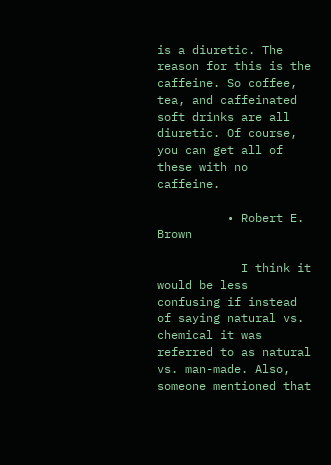is a diuretic. The reason for this is the caffeine. So coffee, tea, and caffeinated soft drinks are all diuretic. Of course, you can get all of these with no caffeine.

          • Robert E. Brown

            I think it would be less confusing if instead of saying natural vs. chemical it was referred to as natural vs. man-made. Also, someone mentioned that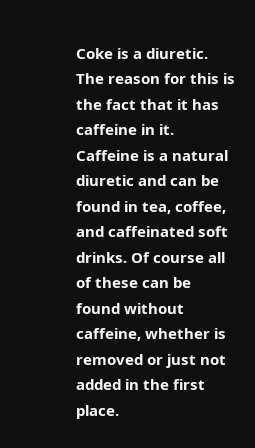Coke is a diuretic. The reason for this is the fact that it has caffeine in it. Caffeine is a natural diuretic and can be found in tea, coffee, and caffeinated soft drinks. Of course all of these can be found without caffeine, whether is removed or just not added in the first place.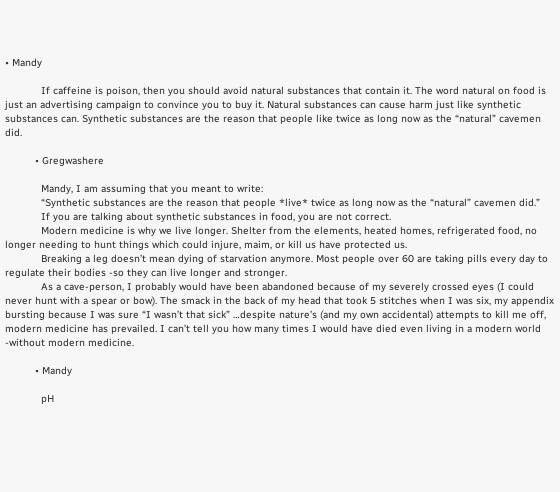• Mandy

            If caffeine is poison, then you should avoid natural substances that contain it. The word natural on food is just an advertising campaign to convince you to buy it. Natural substances can cause harm just like synthetic substances can. Synthetic substances are the reason that people like twice as long now as the “natural” cavemen did.

          • Gregwashere

            Mandy, I am assuming that you meant to write:
            “Synthetic substances are the reason that people *live* twice as long now as the “natural” cavemen did.”
            If you are talking about synthetic substances in food, you are not correct.
            Modern medicine is why we live longer. Shelter from the elements, heated homes, refrigerated food, no longer needing to hunt things which could injure, maim, or kill us have protected us.
            Breaking a leg doesn’t mean dying of starvation anymore. Most people over 60 are taking pills every day to regulate their bodies -so they can live longer and stronger.
            As a cave-person, I probably would have been abandoned because of my severely crossed eyes (I could never hunt with a spear or bow). The smack in the back of my head that took 5 stitches when I was six, my appendix bursting because I was sure “I wasn’t that sick” …despite nature’s (and my own accidental) attempts to kill me off, modern medicine has prevailed. I can’t tell you how many times I would have died even living in a modern world -without modern medicine.

          • Mandy

            pH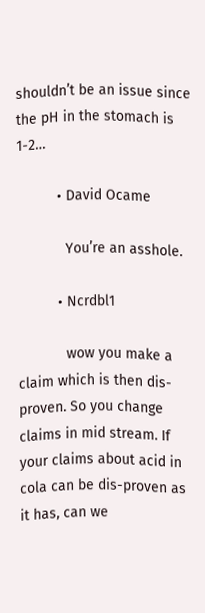shouldn’t be an issue since the pH in the stomach is 1-2…

          • David Ocame

            You’re an asshole.

          • Ncrdbl1

            wow you make a claim which is then dis-proven. So you change claims in mid stream. If your claims about acid in cola can be dis-proven as it has, can we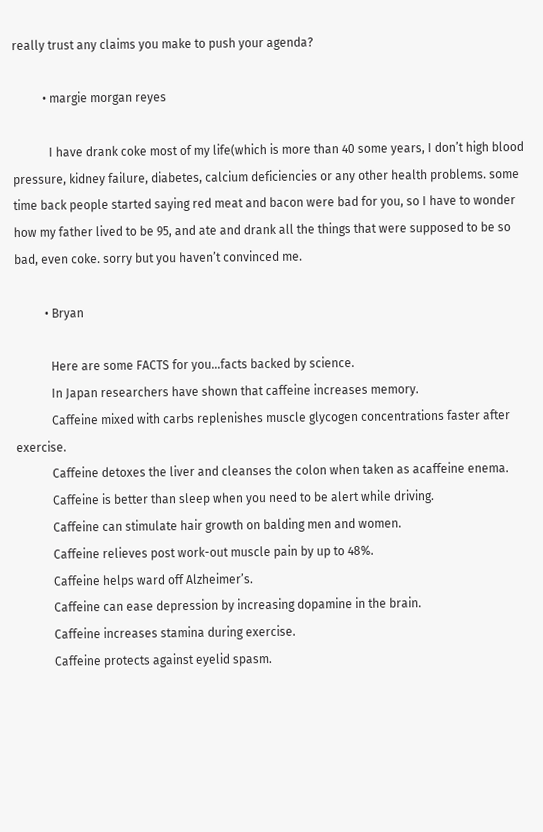really trust any claims you make to push your agenda?

          • margie morgan reyes

            I have drank coke most of my life(which is more than 40 some years, I don’t high blood pressure, kidney failure, diabetes, calcium deficiencies or any other health problems. some time back people started saying red meat and bacon were bad for you, so I have to wonder how my father lived to be 95, and ate and drank all the things that were supposed to be so bad, even coke. sorry but you haven’t convinced me.

          • Bryan

            Here are some FACTS for you…facts backed by science.
            In Japan researchers have shown that caffeine increases memory.
            Caffeine mixed with carbs replenishes muscle glycogen concentrations faster after exercise.
            Caffeine detoxes the liver and cleanses the colon when taken as acaffeine enema.
            Caffeine is better than sleep when you need to be alert while driving.
            Caffeine can stimulate hair growth on balding men and women.
            Caffeine relieves post work-out muscle pain by up to 48%.
            Caffeine helps ward off Alzheimer’s.
            Caffeine can ease depression by increasing dopamine in the brain.
            Caffeine increases stamina during exercise.
            Caffeine protects against eyelid spasm.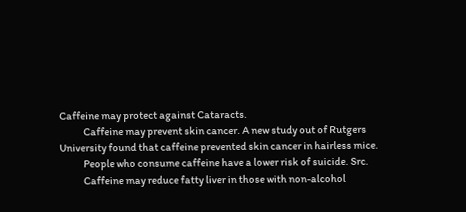Caffeine may protect against Cataracts.
            Caffeine may prevent skin cancer. A new study out of Rutgers University found that caffeine prevented skin cancer in hairless mice.
            People who consume caffeine have a lower risk of suicide. Src.
            Caffeine may reduce fatty liver in those with non-alcohol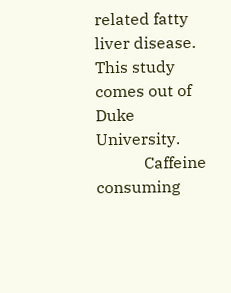related fatty liver disease. This study comes out of Duke University.
            Caffeine consuming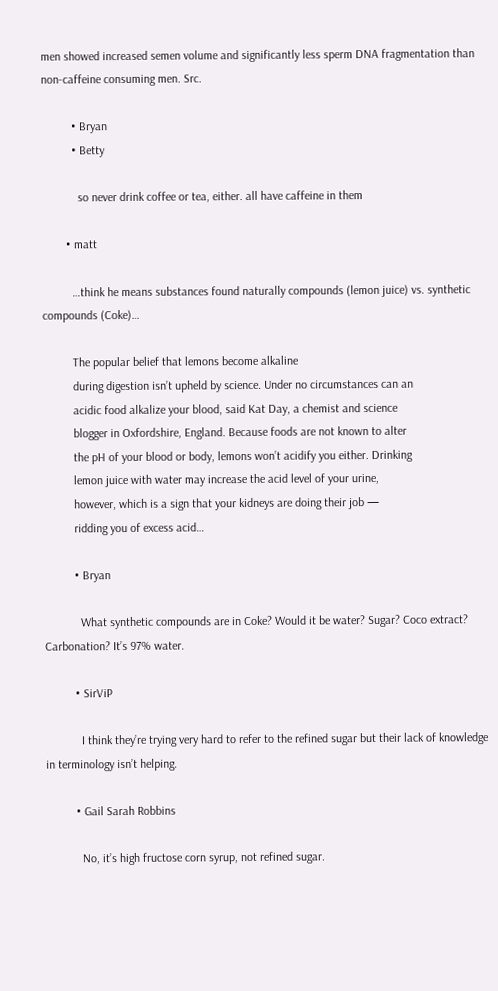men showed increased semen volume and significantly less sperm DNA fragmentation than non-caffeine consuming men. Src.

          • Bryan
          • Betty

            so never drink coffee or tea, either. all have caffeine in them

        • matt

          …think he means substances found naturally compounds (lemon juice) vs. synthetic compounds (Coke)…

          The popular belief that lemons become alkaline
          during digestion isn’t upheld by science. Under no circumstances can an
          acidic food alkalize your blood, said Kat Day, a chemist and science
          blogger in Oxfordshire, England. Because foods are not known to alter
          the pH of your blood or body, lemons won’t acidify you either. Drinking
          lemon juice with water may increase the acid level of your urine,
          however, which is a sign that your kidneys are doing their job —
          ridding you of excess acid…

          • Bryan

            What synthetic compounds are in Coke? Would it be water? Sugar? Coco extract? Carbonation? It’s 97% water.

          • SirViP

            I think they’re trying very hard to refer to the refined sugar but their lack of knowledge in terminology isn’t helping.

          • Gail Sarah Robbins

            No, it’s high fructose corn syrup, not refined sugar.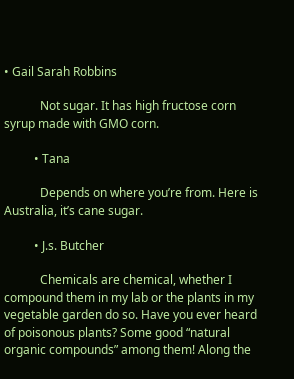• Gail Sarah Robbins

            Not sugar. It has high fructose corn syrup made with GMO corn.

          • Tana

            Depends on where you’re from. Here is Australia, it’s cane sugar.

          • J.s. Butcher

            Chemicals are chemical, whether I compound them in my lab or the plants in my vegetable garden do so. Have you ever heard of poisonous plants? Some good “natural organic compounds” among them! Along the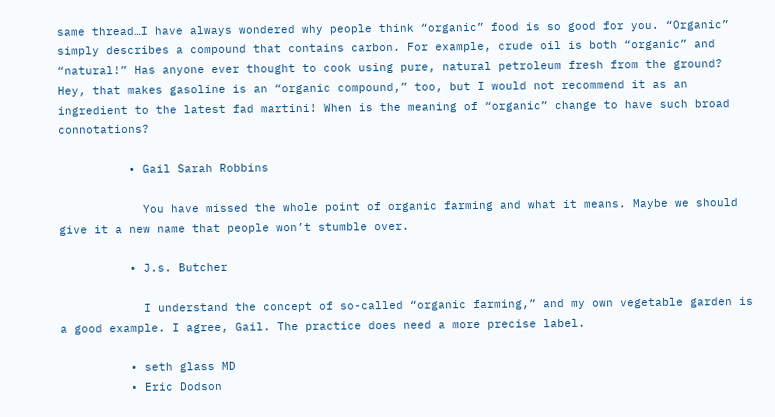same thread…I have always wondered why people think “organic” food is so good for you. “Organic” simply describes a compound that contains carbon. For example, crude oil is both “organic” and “natural!” Has anyone ever thought to cook using pure, natural petroleum fresh from the ground? Hey, that makes gasoline is an “organic compound,” too, but I would not recommend it as an ingredient to the latest fad martini! When is the meaning of “organic” change to have such broad connotations?

          • Gail Sarah Robbins

            You have missed the whole point of organic farming and what it means. Maybe we should give it a new name that people won’t stumble over.

          • J.s. Butcher

            I understand the concept of so-called “organic farming,” and my own vegetable garden is a good example. I agree, Gail. The practice does need a more precise label.

          • seth glass MD
          • Eric Dodson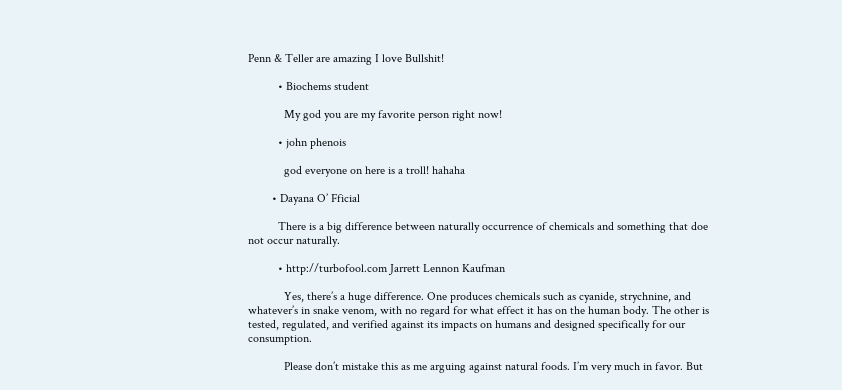Penn & Teller are amazing I love Bullshit!

          • Biochems student

            My god you are my favorite person right now!

          • john phenois

            god everyone on here is a troll! hahaha

        • Dayana O’ Fficial

          There is a big difference between naturally occurrence of chemicals and something that doe not occur naturally.

          • http://turbofool.com Jarrett Lennon Kaufman

            Yes, there’s a huge difference. One produces chemicals such as cyanide, strychnine, and whatever’s in snake venom, with no regard for what effect it has on the human body. The other is tested, regulated, and verified against its impacts on humans and designed specifically for our consumption.

            Please don’t mistake this as me arguing against natural foods. I’m very much in favor. But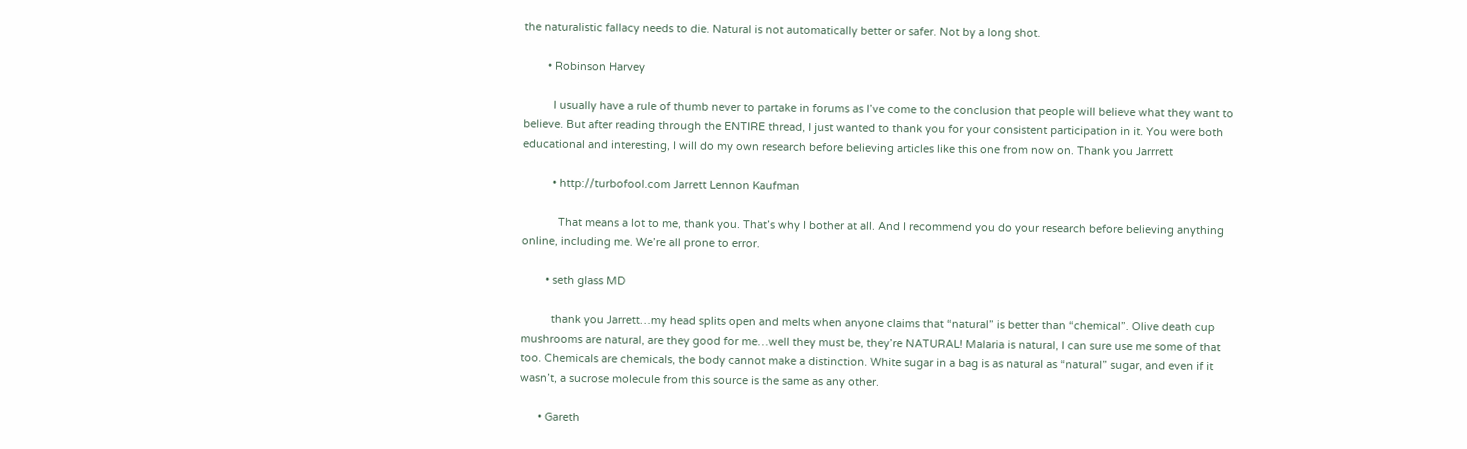the naturalistic fallacy needs to die. Natural is not automatically better or safer. Not by a long shot.

        • Robinson Harvey

          I usually have a rule of thumb never to partake in forums as I’ve come to the conclusion that people will believe what they want to believe. But after reading through the ENTIRE thread, I just wanted to thank you for your consistent participation in it. You were both educational and interesting, I will do my own research before believing articles like this one from now on. Thank you Jarrrett

          • http://turbofool.com Jarrett Lennon Kaufman

            That means a lot to me, thank you. That’s why I bother at all. And I recommend you do your research before believing anything online, including me. We’re all prone to error.

        • seth glass MD

          thank you Jarrett…my head splits open and melts when anyone claims that “natural” is better than “chemical”. Olive death cup mushrooms are natural, are they good for me…well they must be, they’re NATURAL! Malaria is natural, I can sure use me some of that too. Chemicals are chemicals, the body cannot make a distinction. White sugar in a bag is as natural as “natural” sugar, and even if it wasn’t, a sucrose molecule from this source is the same as any other.

      • Gareth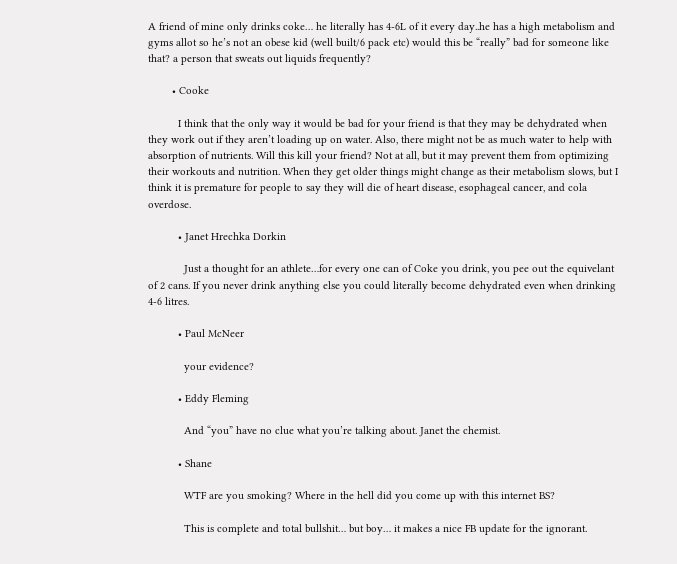A friend of mine only drinks coke… he literally has 4-6L of it every day..he has a high metabolism and gyms allot so he’s not an obese kid (well built/6 pack etc) would this be “really” bad for someone like that? a person that sweats out liquids frequently?

        • Cooke

          I think that the only way it would be bad for your friend is that they may be dehydrated when they work out if they aren’t loading up on water. Also, there might not be as much water to help with absorption of nutrients. Will this kill your friend? Not at all, but it may prevent them from optimizing their workouts and nutrition. When they get older things might change as their metabolism slows, but I think it is premature for people to say they will die of heart disease, esophageal cancer, and cola overdose.

          • Janet Hrechka Dorkin

            Just a thought for an athlete…for every one can of Coke you drink, you pee out the equivelant of 2 cans. If you never drink anything else you could literally become dehydrated even when drinking 4-6 litres.

          • Paul McNeer

            your evidence?

          • Eddy Fleming

            And “you” have no clue what you’re talking about. Janet the chemist.

          • Shane

            WTF are you smoking? Where in the hell did you come up with this internet BS?

            This is complete and total bullshit… but boy… it makes a nice FB update for the ignorant.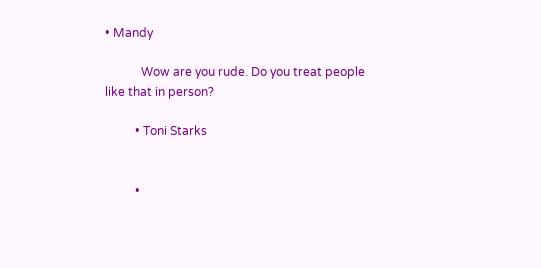• Mandy

            Wow are you rude. Do you treat people like that in person?

          • Toni Starks


          •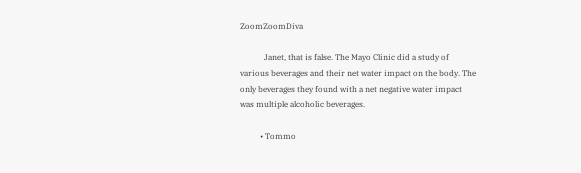ZoomZoomDiva

            Janet, that is false. The Mayo Clinic did a study of various beverages and their net water impact on the body. The only beverages they found with a net negative water impact was multiple alcoholic beverages.

          • Tommo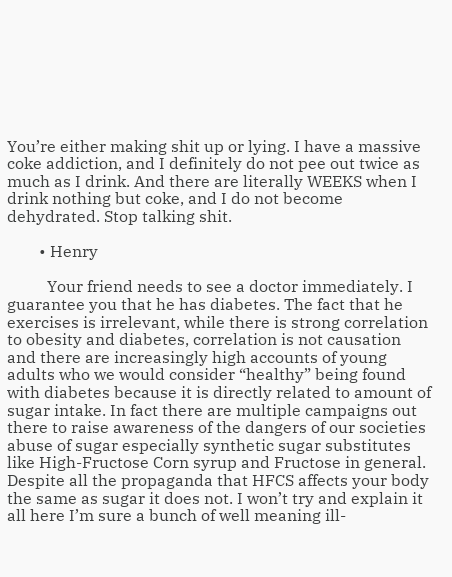You’re either making shit up or lying. I have a massive coke addiction, and I definitely do not pee out twice as much as I drink. And there are literally WEEKS when I drink nothing but coke, and I do not become dehydrated. Stop talking shit.

        • Henry

          Your friend needs to see a doctor immediately. I guarantee you that he has diabetes. The fact that he exercises is irrelevant, while there is strong correlation to obesity and diabetes, correlation is not causation and there are increasingly high accounts of young adults who we would consider “healthy” being found with diabetes because it is directly related to amount of sugar intake. In fact there are multiple campaigns out there to raise awareness of the dangers of our societies abuse of sugar especially synthetic sugar substitutes like High-Fructose Corn syrup and Fructose in general. Despite all the propaganda that HFCS affects your body the same as sugar it does not. I won’t try and explain it all here I’m sure a bunch of well meaning ill-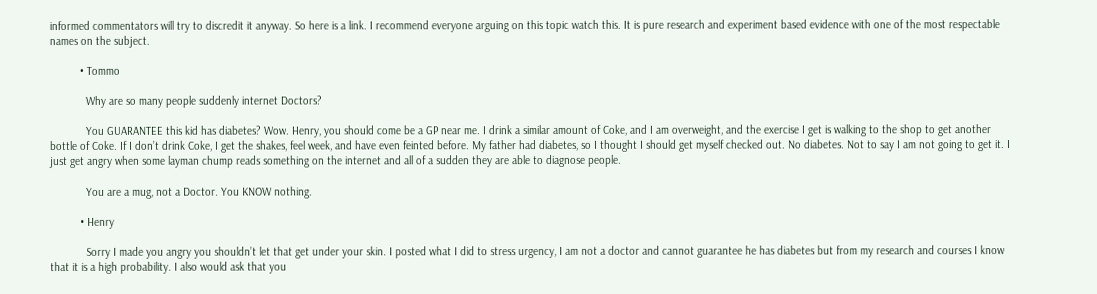informed commentators will try to discredit it anyway. So here is a link. I recommend everyone arguing on this topic watch this. It is pure research and experiment based evidence with one of the most respectable names on the subject.

          • Tommo

            Why are so many people suddenly internet Doctors?

            You GUARANTEE this kid has diabetes? Wow. Henry, you should come be a GP near me. I drink a similar amount of Coke, and I am overweight, and the exercise I get is walking to the shop to get another bottle of Coke. If I don’t drink Coke, I get the shakes, feel week, and have even feinted before. My father had diabetes, so I thought I should get myself checked out. No diabetes. Not to say I am not going to get it. I just get angry when some layman chump reads something on the internet and all of a sudden they are able to diagnose people.

            You are a mug, not a Doctor. You KNOW nothing.

          • Henry

            Sorry I made you angry you shouldn’t let that get under your skin. I posted what I did to stress urgency, I am not a doctor and cannot guarantee he has diabetes but from my research and courses I know that it is a high probability. I also would ask that you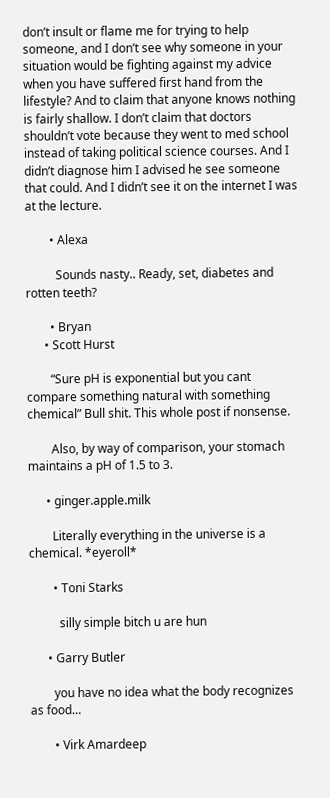don’t insult or flame me for trying to help someone, and I don’t see why someone in your situation would be fighting against my advice when you have suffered first hand from the lifestyle? And to claim that anyone knows nothing is fairly shallow. I don’t claim that doctors shouldn’t vote because they went to med school instead of taking political science courses. And I didn’t diagnose him I advised he see someone that could. And I didn’t see it on the internet I was at the lecture.

        • Alexa

          Sounds nasty.. Ready, set, diabetes and rotten teeth?

        • Bryan
      • Scott Hurst

        “Sure pH is exponential but you cant compare something natural with something chemical” Bull shit. This whole post if nonsense.

        Also, by way of comparison, your stomach maintains a pH of 1.5 to 3.

      • ginger.apple.milk

        Literally everything in the universe is a chemical. *eyeroll*

        • Toni Starks

          silly simple bitch u are hun

      • Garry Butler

        you have no idea what the body recognizes as food…

        • Virk Amardeep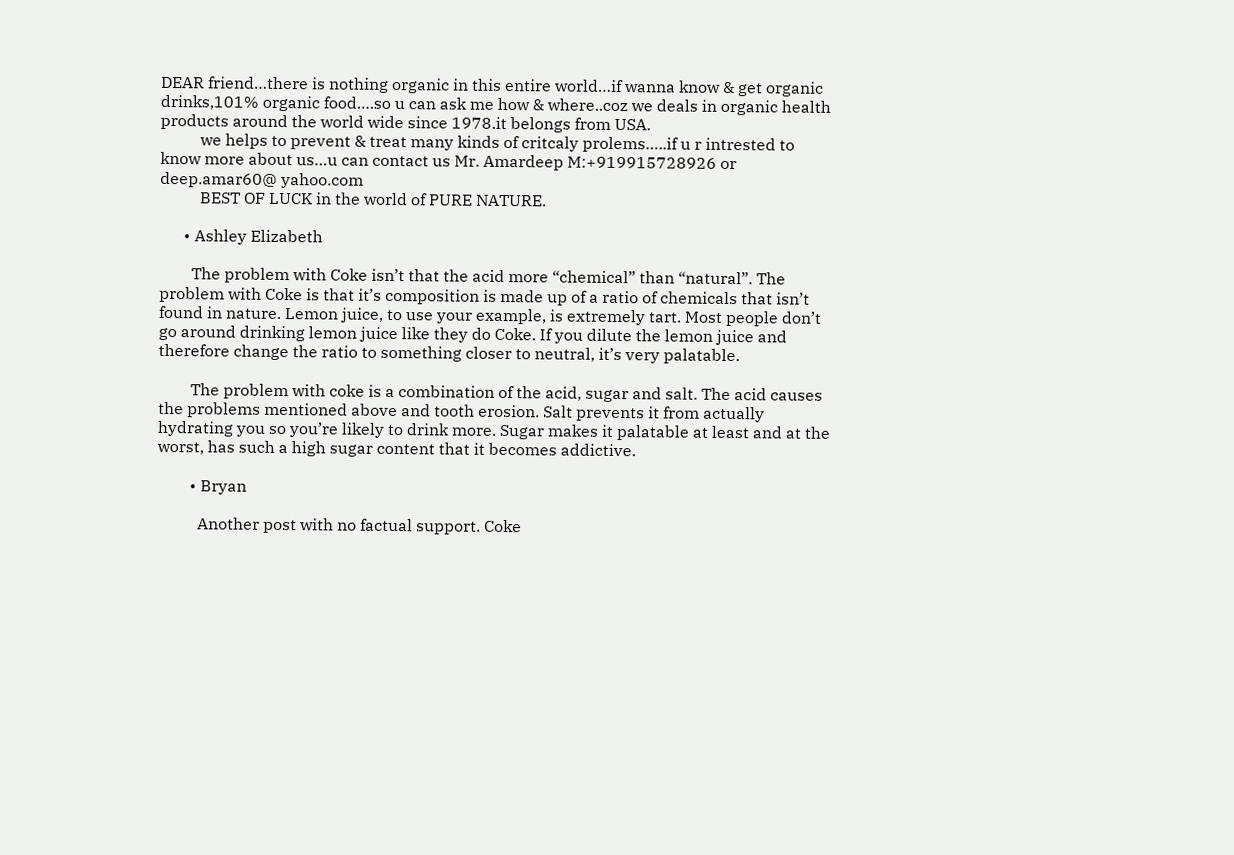DEAR friend…there is nothing organic in this entire world…if wanna know & get organic drinks,101% organic food….so u can ask me how & where..coz we deals in organic health products around the world wide since 1978.it belongs from USA.
          we helps to prevent & treat many kinds of critcaly prolems…..if u r intrested to know more about us…u can contact us Mr. Amardeep M:+919915728926 or deep.amar60@ yahoo.com
          BEST OF LUCK in the world of PURE NATURE.

      • Ashley Elizabeth

        The problem with Coke isn’t that the acid more “chemical” than “natural”. The problem with Coke is that it’s composition is made up of a ratio of chemicals that isn’t found in nature. Lemon juice, to use your example, is extremely tart. Most people don’t go around drinking lemon juice like they do Coke. If you dilute the lemon juice and therefore change the ratio to something closer to neutral, it’s very palatable.

        The problem with coke is a combination of the acid, sugar and salt. The acid causes the problems mentioned above and tooth erosion. Salt prevents it from actually hydrating you so you’re likely to drink more. Sugar makes it palatable at least and at the worst, has such a high sugar content that it becomes addictive.

        • Bryan

          Another post with no factual support. Coke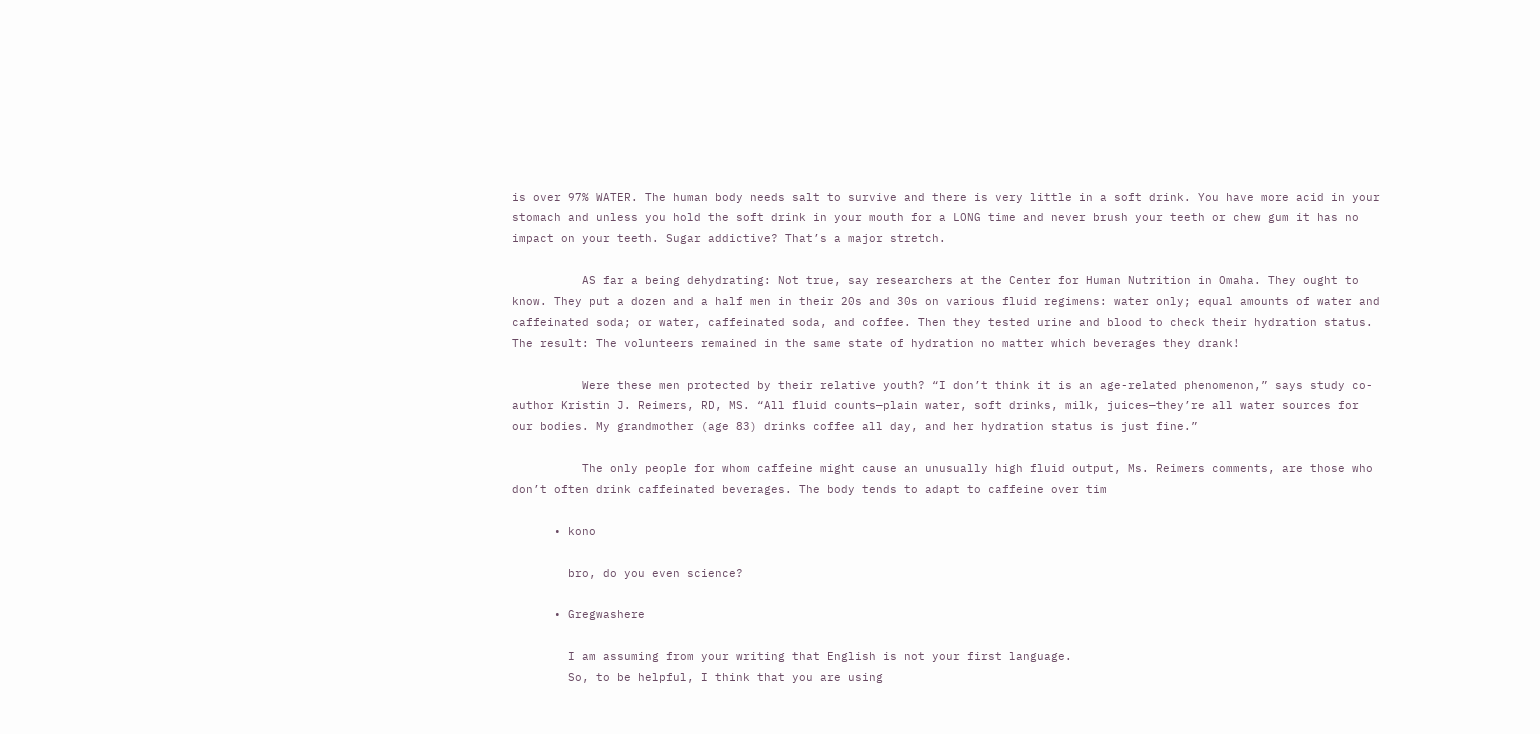is over 97% WATER. The human body needs salt to survive and there is very little in a soft drink. You have more acid in your stomach and unless you hold the soft drink in your mouth for a LONG time and never brush your teeth or chew gum it has no impact on your teeth. Sugar addictive? That’s a major stretch.

          AS far a being dehydrating: Not true, say researchers at the Center for Human Nutrition in Omaha. They ought to know. They put a dozen and a half men in their 20s and 30s on various fluid regimens: water only; equal amounts of water and caffeinated soda; or water, caffeinated soda, and coffee. Then they tested urine and blood to check their hydration status. The result: The volunteers remained in the same state of hydration no matter which beverages they drank!

          Were these men protected by their relative youth? “I don’t think it is an age-related phenomenon,” says study co-author Kristin J. Reimers, RD, MS. “All fluid counts—plain water, soft drinks, milk, juices—they’re all water sources for our bodies. My grandmother (age 83) drinks coffee all day, and her hydration status is just fine.”

          The only people for whom caffeine might cause an unusually high fluid output, Ms. Reimers comments, are those who don’t often drink caffeinated beverages. The body tends to adapt to caffeine over tim

      • kono

        bro, do you even science?

      • Gregwashere

        I am assuming from your writing that English is not your first language.
        So, to be helpful, I think that you are using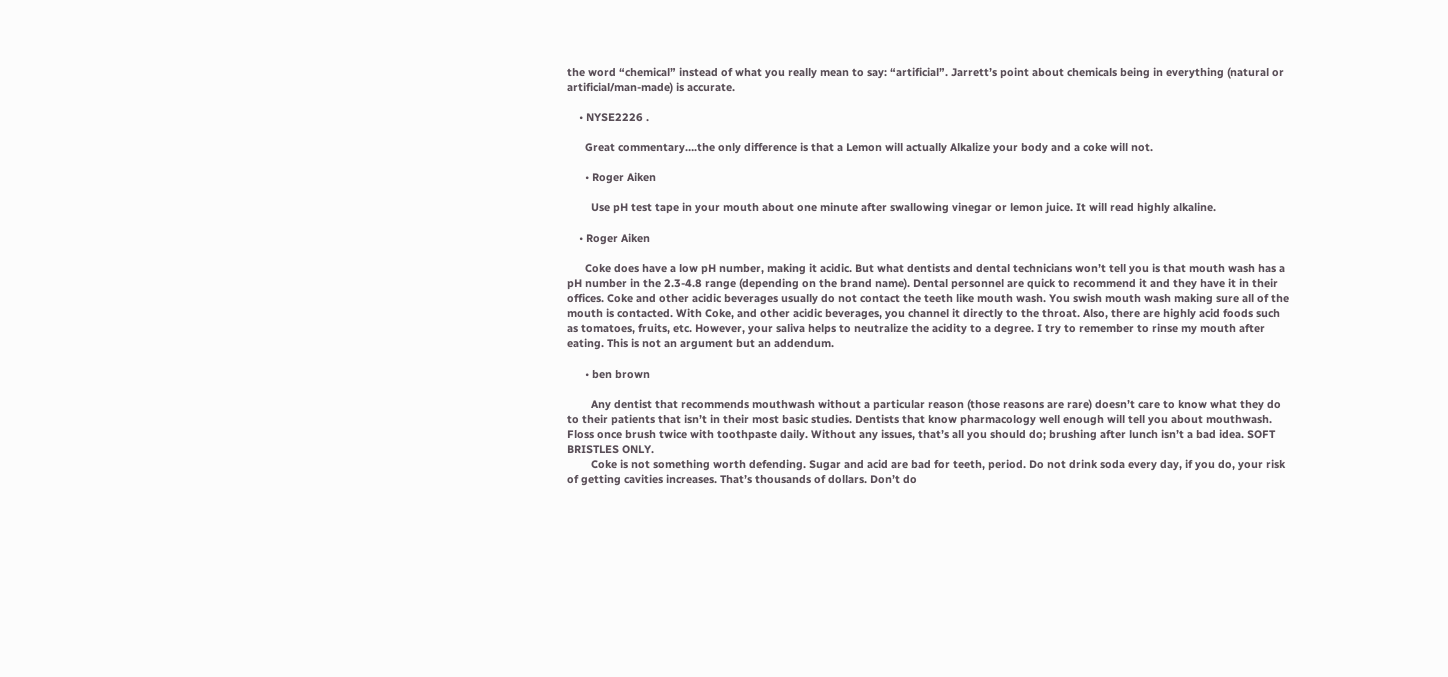the word “chemical” instead of what you really mean to say: “artificial”. Jarrett’s point about chemicals being in everything (natural or artificial/man-made) is accurate.

    • NYSE2226 .

      Great commentary….the only difference is that a Lemon will actually Alkalize your body and a coke will not.

      • Roger Aiken

        Use pH test tape in your mouth about one minute after swallowing vinegar or lemon juice. It will read highly alkaline.

    • Roger Aiken

      Coke does have a low pH number, making it acidic. But what dentists and dental technicians won’t tell you is that mouth wash has a pH number in the 2.3-4.8 range (depending on the brand name). Dental personnel are quick to recommend it and they have it in their offices. Coke and other acidic beverages usually do not contact the teeth like mouth wash. You swish mouth wash making sure all of the mouth is contacted. With Coke, and other acidic beverages, you channel it directly to the throat. Also, there are highly acid foods such as tomatoes, fruits, etc. However, your saliva helps to neutralize the acidity to a degree. I try to remember to rinse my mouth after eating. This is not an argument but an addendum.

      • ben brown

        Any dentist that recommends mouthwash without a particular reason (those reasons are rare) doesn’t care to know what they do to their patients that isn’t in their most basic studies. Dentists that know pharmacology well enough will tell you about mouthwash. Floss once brush twice with toothpaste daily. Without any issues, that’s all you should do; brushing after lunch isn’t a bad idea. SOFT BRISTLES ONLY.
        Coke is not something worth defending. Sugar and acid are bad for teeth, period. Do not drink soda every day, if you do, your risk of getting cavities increases. That’s thousands of dollars. Don’t do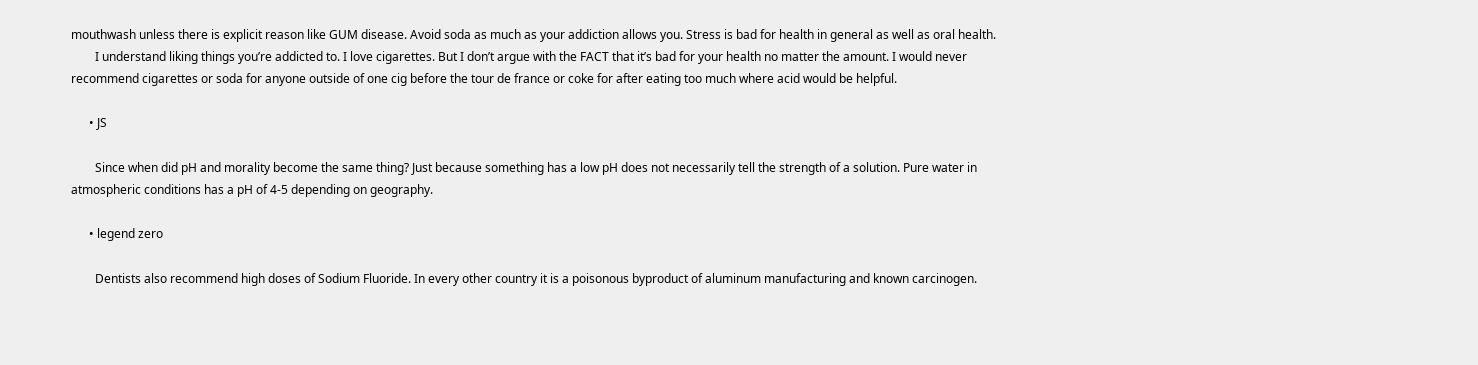mouthwash unless there is explicit reason like GUM disease. Avoid soda as much as your addiction allows you. Stress is bad for health in general as well as oral health.
        I understand liking things you’re addicted to. I love cigarettes. But I don’t argue with the FACT that it’s bad for your health no matter the amount. I would never recommend cigarettes or soda for anyone outside of one cig before the tour de france or coke for after eating too much where acid would be helpful.

      • JS

        Since when did pH and morality become the same thing? Just because something has a low pH does not necessarily tell the strength of a solution. Pure water in atmospheric conditions has a pH of 4-5 depending on geography.

      • legend zero

        Dentists also recommend high doses of Sodium Fluoride. In every other country it is a poisonous byproduct of aluminum manufacturing and known carcinogen.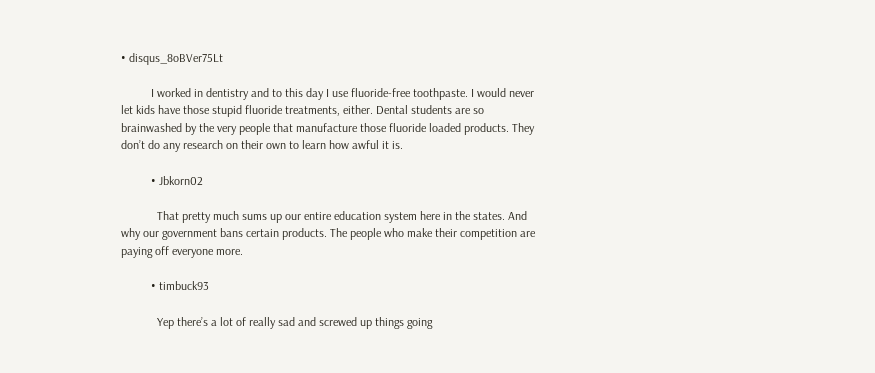• disqus_8oBVer75Lt

          I worked in dentistry and to this day I use fluoride-free toothpaste. I would never let kids have those stupid fluoride treatments, either. Dental students are so brainwashed by the very people that manufacture those fluoride loaded products. They don’t do any research on their own to learn how awful it is.

          • Jbkorn02

            That pretty much sums up our entire education system here in the states. And why our government bans certain products. The people who make their competition are paying off everyone more.

          • timbuck93

            Yep there’s a lot of really sad and screwed up things going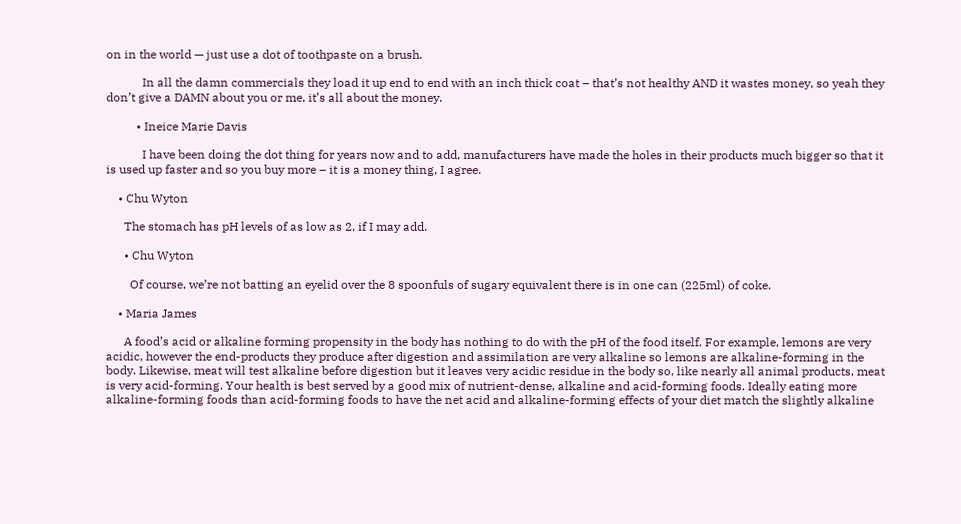on in the world — just use a dot of toothpaste on a brush.

            In all the damn commercials they load it up end to end with an inch thick coat – that’s not healthy AND it wastes money, so yeah they don’t give a DAMN about you or me, it’s all about the money.

          • Ineice Marie Davis

            I have been doing the dot thing for years now and to add, manufacturers have made the holes in their products much bigger so that it is used up faster and so you buy more – it is a money thing, I agree.

    • Chu Wyton

      The stomach has pH levels of as low as 2, if I may add.

      • Chu Wyton

        Of course, we’re not batting an eyelid over the 8 spoonfuls of sugary equivalent there is in one can (225ml) of coke.

    • Maria James

      A food’s acid or alkaline forming propensity in the body has nothing to do with the pH of the food itself. For example, lemons are very acidic, however the end-products they produce after digestion and assimilation are very alkaline so lemons are alkaline-forming in the body. Likewise, meat will test alkaline before digestion but it leaves very acidic residue in the body so, like nearly all animal products, meat is very acid-forming. Your health is best served by a good mix of nutrient-dense, alkaline and acid-forming foods. Ideally eating more alkaline-forming foods than acid-forming foods to have the net acid and alkaline-forming effects of your diet match the slightly alkaline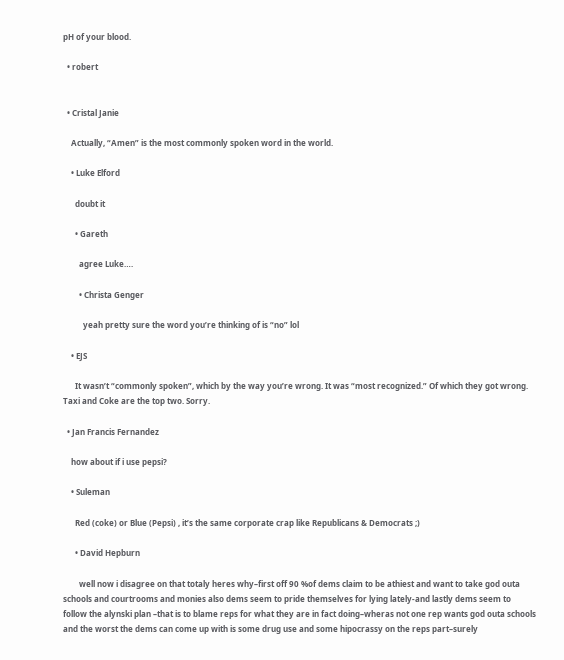pH of your blood.

  • robert


  • Cristal Janie

    Actually, “Amen” is the most commonly spoken word in the world.

    • Luke Elford

      doubt it

      • Gareth

        agree Luke….

        • Christa Genger

          yeah pretty sure the word you’re thinking of is “no” lol

    • EJS

      It wasn’t “commonly spoken”, which by the way you’re wrong. It was “most recognized.” Of which they got wrong. Taxi and Coke are the top two. Sorry.

  • Jan Francis Fernandez

    how about if i use pepsi?

    • Suleman

      Red (coke) or Blue (Pepsi) , it’s the same corporate crap like Republicans & Democrats ;)

      • David Hepburn

        well now i disagree on that totaly heres why–first off 90 %of dems claim to be athiest and want to take god outa schools and courtrooms and monies also dems seem to pride themselves for lying lately-and lastly dems seem to follow the alynski plan –that is to blame reps for what they are in fact doing–wheras not one rep wants god outa schools and the worst the dems can come up with is some drug use and some hipocrassy on the reps part–surely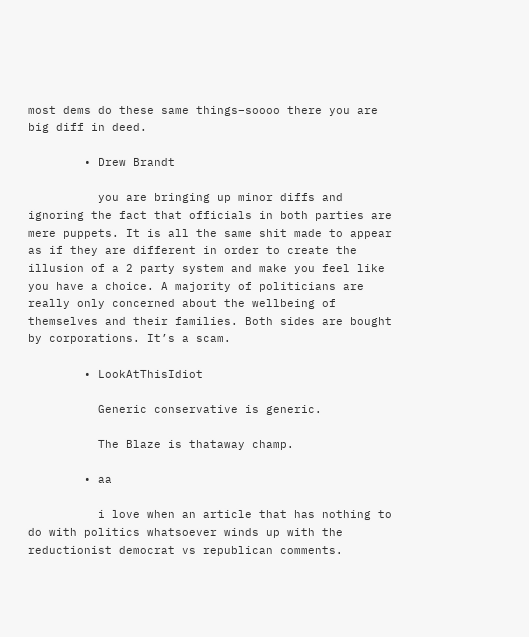most dems do these same things–soooo there you are big diff in deed.

        • Drew Brandt

          you are bringing up minor diffs and ignoring the fact that officials in both parties are mere puppets. It is all the same shit made to appear as if they are different in order to create the illusion of a 2 party system and make you feel like you have a choice. A majority of politicians are really only concerned about the wellbeing of themselves and their families. Both sides are bought by corporations. It’s a scam.

        • LookAtThisIdiot

          Generic conservative is generic.

          The Blaze is thataway champ.

        • aa

          i love when an article that has nothing to do with politics whatsoever winds up with the reductionist democrat vs republican comments.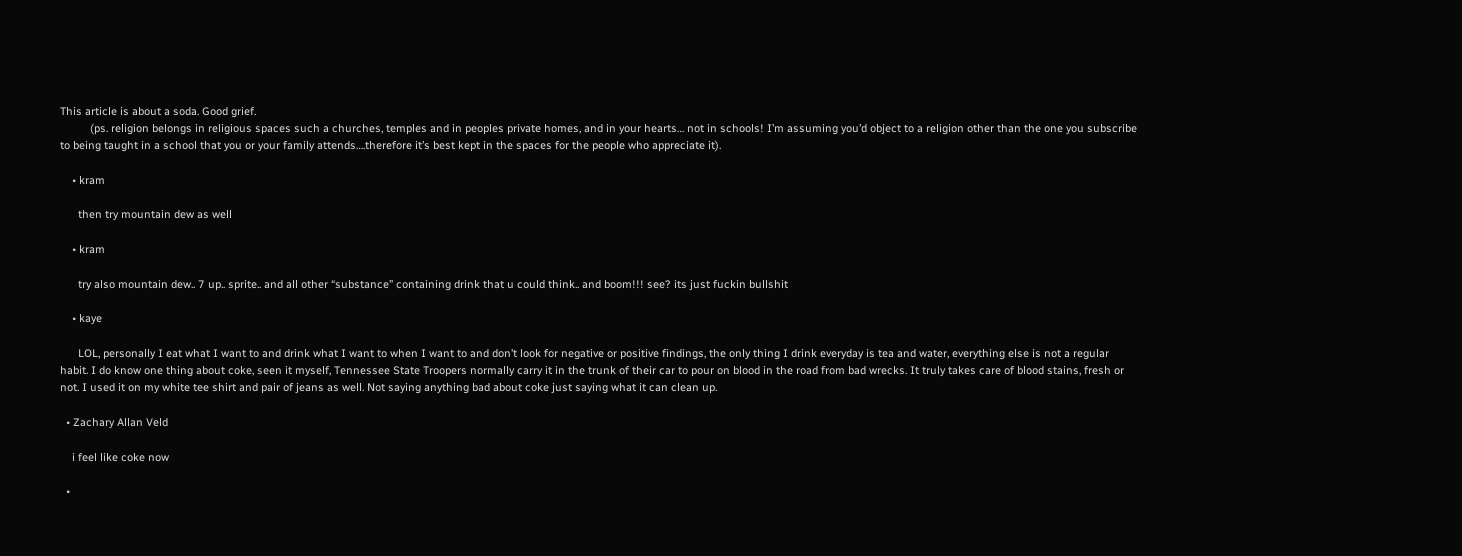This article is about a soda. Good grief.
          (ps. religion belongs in religious spaces such a churches, temples and in peoples private homes, and in your hearts… not in schools! I’m assuming you’d object to a religion other than the one you subscribe to being taught in a school that you or your family attends….therefore it’s best kept in the spaces for the people who appreciate it).

    • kram

      then try mountain dew as well

    • kram

      try also mountain dew.. 7 up.. sprite.. and all other “substance” containing drink that u could think.. and boom!!! see? its just fuckin bullshit

    • kaye

      LOL, personally I eat what I want to and drink what I want to when I want to and don’t look for negative or positive findings, the only thing I drink everyday is tea and water, everything else is not a regular habit. I do know one thing about coke, seen it myself, Tennessee State Troopers normally carry it in the trunk of their car to pour on blood in the road from bad wrecks. It truly takes care of blood stains, fresh or not. I used it on my white tee shirt and pair of jeans as well. Not saying anything bad about coke just saying what it can clean up.

  • Zachary Allan Veld

    i feel like coke now

  •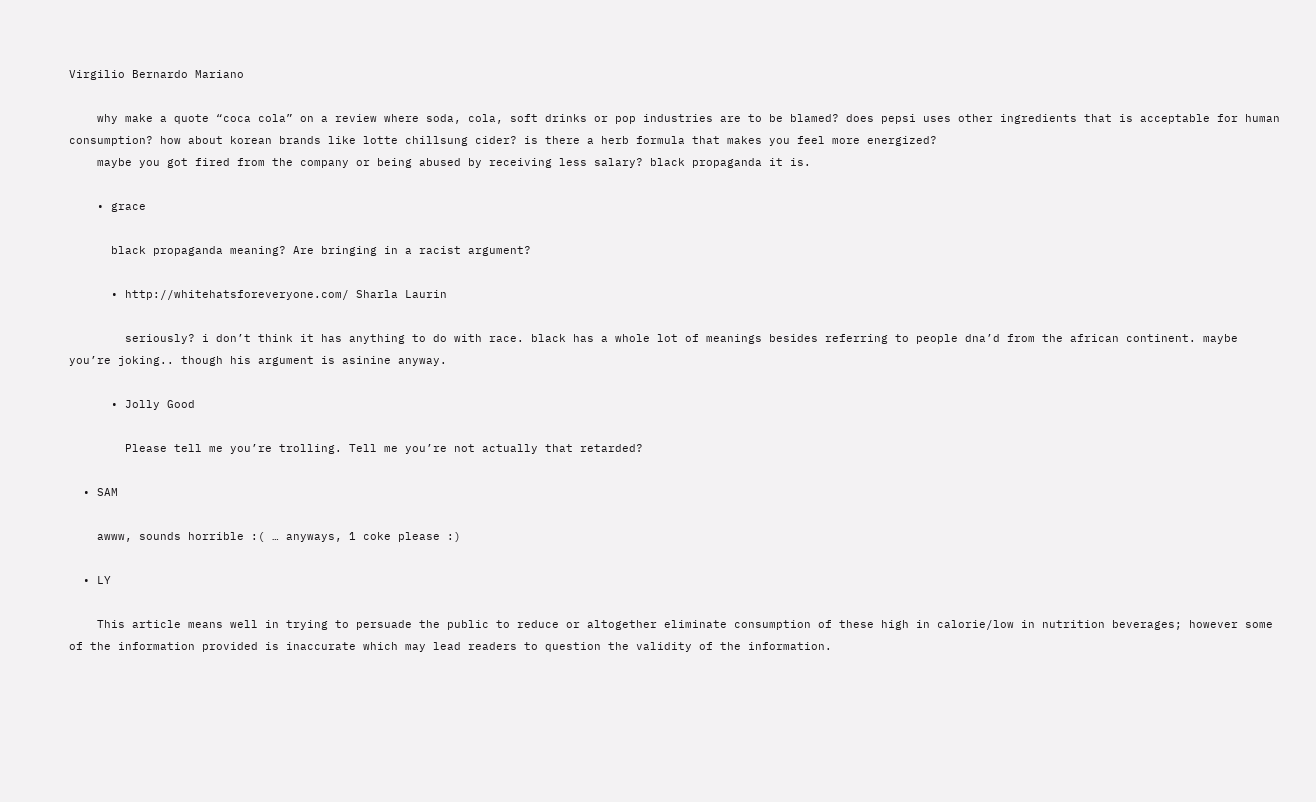Virgilio Bernardo Mariano

    why make a quote “coca cola” on a review where soda, cola, soft drinks or pop industries are to be blamed? does pepsi uses other ingredients that is acceptable for human consumption? how about korean brands like lotte chillsung cider? is there a herb formula that makes you feel more energized?
    maybe you got fired from the company or being abused by receiving less salary? black propaganda it is.

    • grace

      black propaganda meaning? Are bringing in a racist argument?

      • http://whitehatsforeveryone.com/ Sharla Laurin

        seriously? i don’t think it has anything to do with race. black has a whole lot of meanings besides referring to people dna’d from the african continent. maybe you’re joking.. though his argument is asinine anyway.

      • Jolly Good

        Please tell me you’re trolling. Tell me you’re not actually that retarded?

  • SAM

    awww, sounds horrible :( … anyways, 1 coke please :)

  • LY

    This article means well in trying to persuade the public to reduce or altogether eliminate consumption of these high in calorie/low in nutrition beverages; however some of the information provided is inaccurate which may lead readers to question the validity of the information.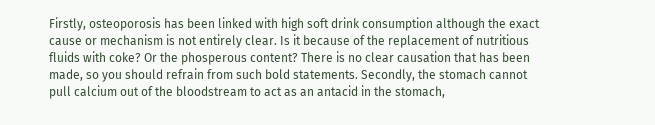Firstly, osteoporosis has been linked with high soft drink consumption although the exact cause or mechanism is not entirely clear. Is it because of the replacement of nutritious fluids with coke? Or the phosperous content? There is no clear causation that has been made, so you should refrain from such bold statements. Secondly, the stomach cannot pull calcium out of the bloodstream to act as an antacid in the stomach,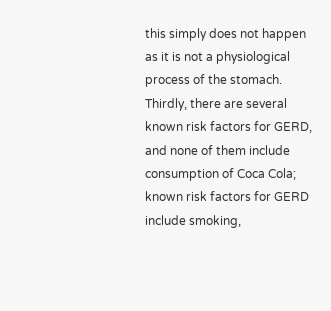this simply does not happen as it is not a physiological process of the stomach. Thirdly, there are several known risk factors for GERD, and none of them include consumption of Coca Cola; known risk factors for GERD include smoking,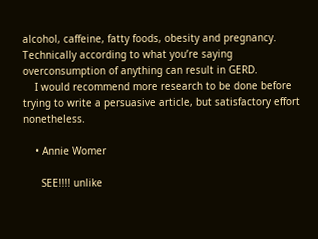alcohol, caffeine, fatty foods, obesity and pregnancy. Technically according to what you’re saying overconsumption of anything can result in GERD.
    I would recommend more research to be done before trying to write a persuasive article, but satisfactory effort nonetheless.

    • Annie Womer

      SEE!!!! unlike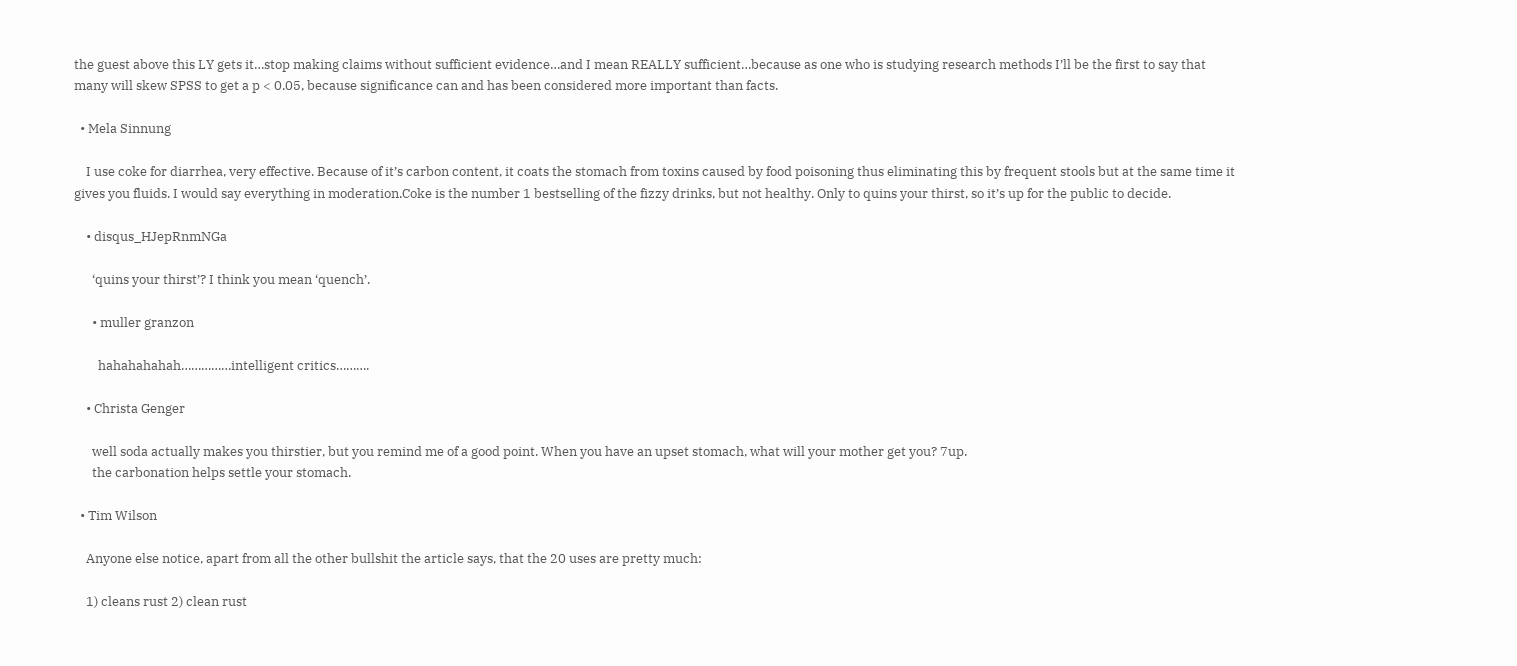the guest above this LY gets it…stop making claims without sufficient evidence…and I mean REALLY sufficient…because as one who is studying research methods I’ll be the first to say that many will skew SPSS to get a p < 0.05, because significance can and has been considered more important than facts.

  • Mela Sinnung

    I use coke for diarrhea, very effective. Because of it’s carbon content, it coats the stomach from toxins caused by food poisoning thus eliminating this by frequent stools but at the same time it gives you fluids. I would say everything in moderation.Coke is the number 1 bestselling of the fizzy drinks, but not healthy. Only to quins your thirst, so it’s up for the public to decide.

    • disqus_HJepRnmNGa

      ‘quins your thirst’? I think you mean ‘quench’.

      • muller granzon

        hahahahahah……………intelligent critics……….

    • Christa Genger

      well soda actually makes you thirstier, but you remind me of a good point. When you have an upset stomach, what will your mother get you? 7up.
      the carbonation helps settle your stomach.

  • Tim Wilson

    Anyone else notice, apart from all the other bullshit the article says, that the 20 uses are pretty much:

    1) cleans rust 2) clean rust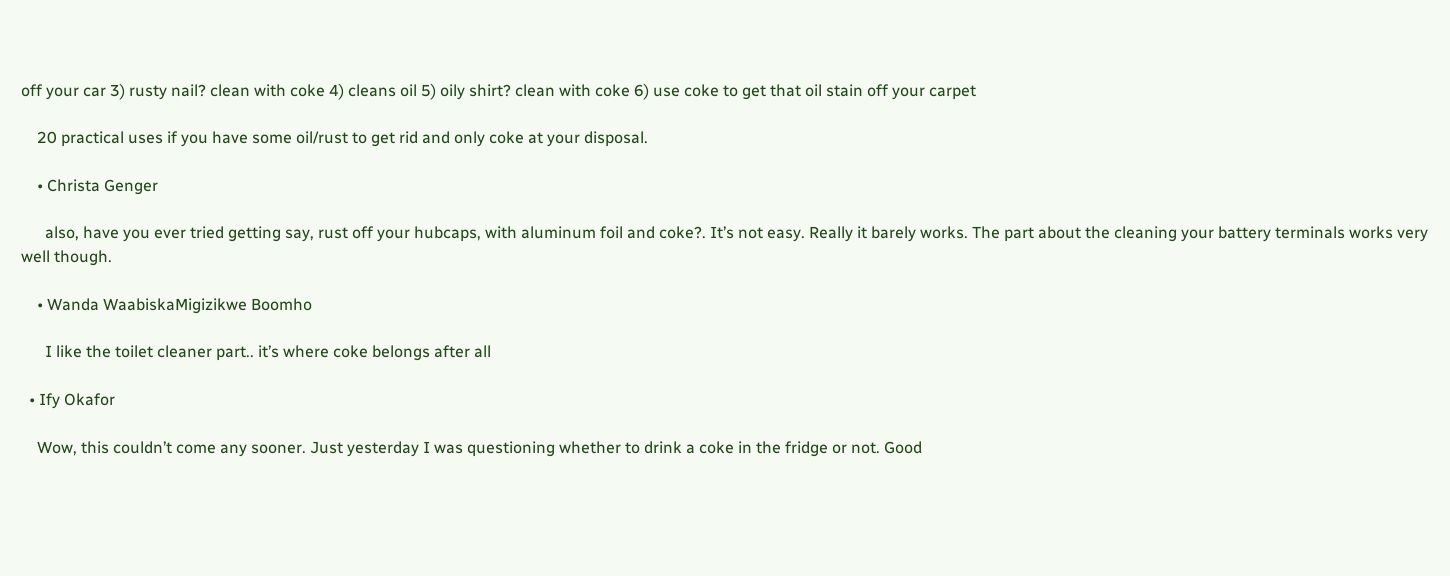off your car 3) rusty nail? clean with coke 4) cleans oil 5) oily shirt? clean with coke 6) use coke to get that oil stain off your carpet

    20 practical uses if you have some oil/rust to get rid and only coke at your disposal.

    • Christa Genger

      also, have you ever tried getting say, rust off your hubcaps, with aluminum foil and coke?. It’s not easy. Really it barely works. The part about the cleaning your battery terminals works very well though.

    • Wanda WaabiskaMigizikwe Boomho

      I like the toilet cleaner part.. it’s where coke belongs after all

  • Ify Okafor

    Wow, this couldn’t come any sooner. Just yesterday I was questioning whether to drink a coke in the fridge or not. Good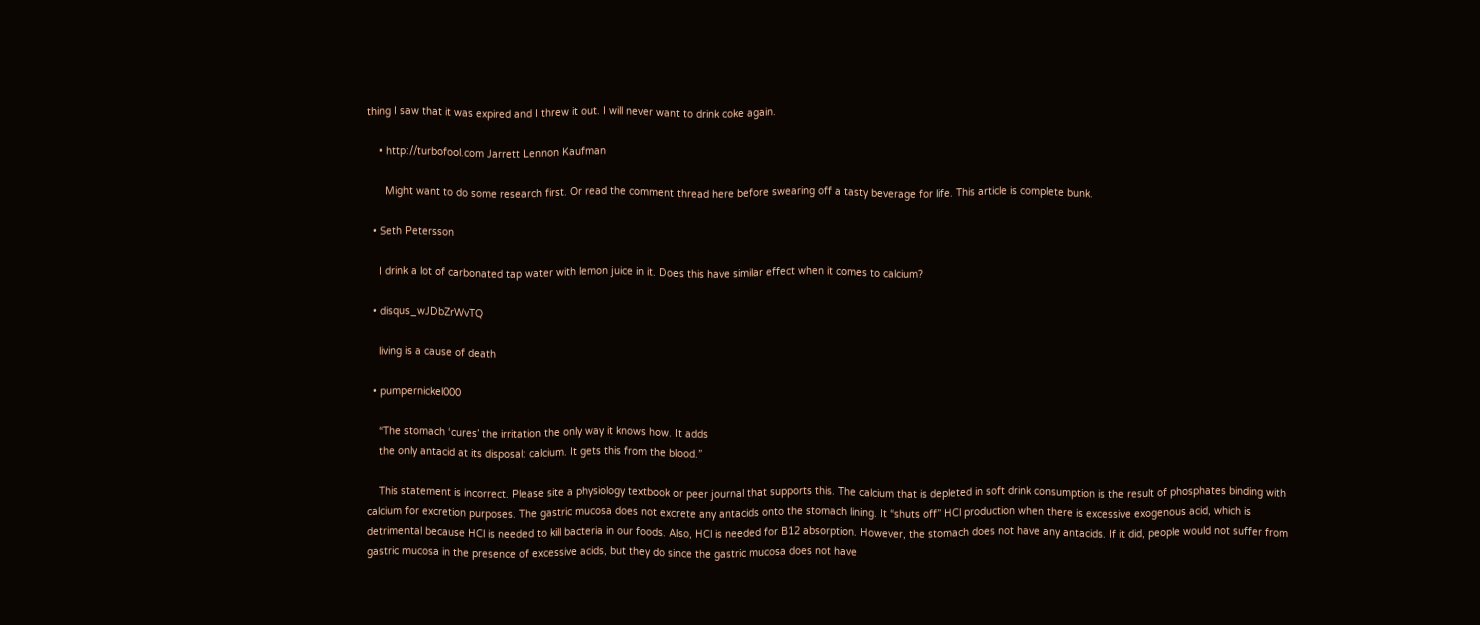thing I saw that it was expired and I threw it out. I will never want to drink coke again.

    • http://turbofool.com Jarrett Lennon Kaufman

      Might want to do some research first. Or read the comment thread here before swearing off a tasty beverage for life. This article is complete bunk.

  • Seth Petersson

    I drink a lot of carbonated tap water with lemon juice in it. Does this have similar effect when it comes to calcium?

  • disqus_wJDbZrWvTQ

    living is a cause of death

  • pumpernickel000

    “The stomach ‘cures’ the irritation the only way it knows how. It adds
    the only antacid at its disposal: calcium. It gets this from the blood.”

    This statement is incorrect. Please site a physiology textbook or peer journal that supports this. The calcium that is depleted in soft drink consumption is the result of phosphates binding with calcium for excretion purposes. The gastric mucosa does not excrete any antacids onto the stomach lining. It “shuts off” HCl production when there is excessive exogenous acid, which is detrimental because HCl is needed to kill bacteria in our foods. Also, HCl is needed for B12 absorption. However, the stomach does not have any antacids. If it did, people would not suffer from gastric mucosa in the presence of excessive acids, but they do since the gastric mucosa does not have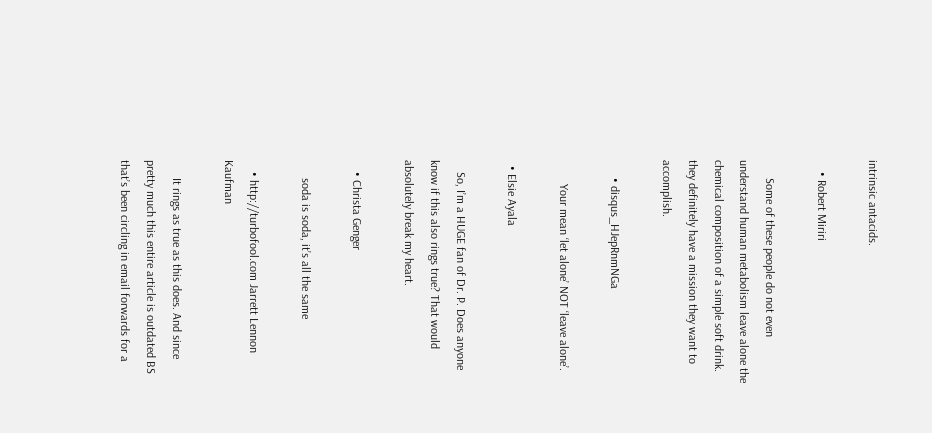intrinsic antacids.

    • Robert Miriri

      Some of these people do not even understand human metabolism leave alone the chemical composition of a simple soft drink. they definitely have a mission they want to accomplish.

      • disqus_HJepRnmNGa

        Your mean ‘let alone’ NOT ‘leave alone’.

  • Elsie Ayala

    So, I’m a HUGE fan of Dr. P. Does anyone know if this also rings true? That would absolutely break my heart.

    • Christa Genger

      soda is soda, it’s all the same

    • http://turbofool.com Jarrett Lennon Kaufman

      It rings as true as this does. And since pretty much this entire article is outdated BS that’s been circling in email forwards for a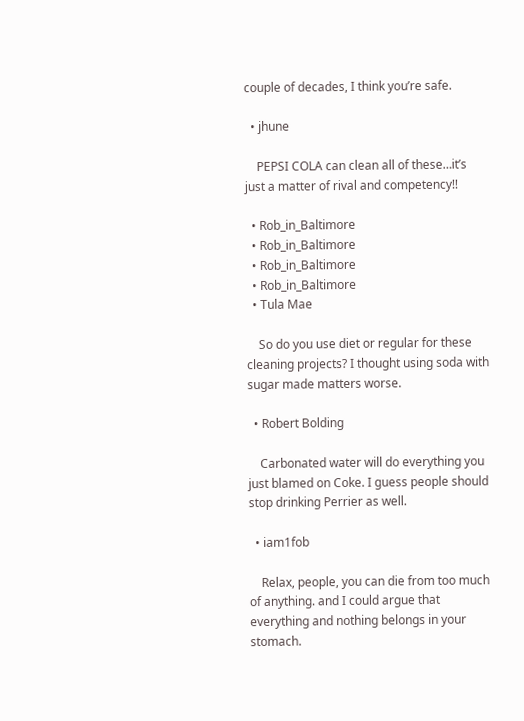couple of decades, I think you’re safe.

  • jhune

    PEPSI COLA can clean all of these…it’s just a matter of rival and competency!!

  • Rob_in_Baltimore
  • Rob_in_Baltimore
  • Rob_in_Baltimore
  • Rob_in_Baltimore
  • Tula Mae

    So do you use diet or regular for these cleaning projects? I thought using soda with sugar made matters worse.

  • Robert Bolding

    Carbonated water will do everything you just blamed on Coke. I guess people should stop drinking Perrier as well.

  • iam1fob

    Relax, people, you can die from too much of anything. and I could argue that everything and nothing belongs in your stomach.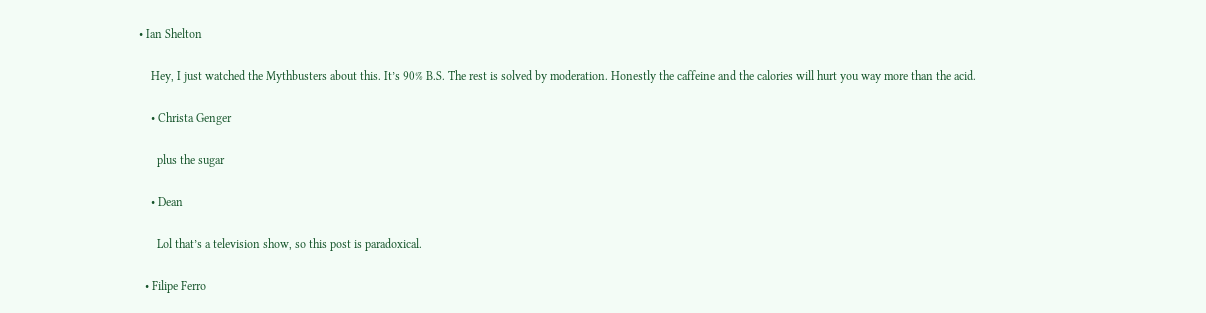• Ian Shelton

    Hey, I just watched the Mythbusters about this. It’s 90% B.S. The rest is solved by moderation. Honestly the caffeine and the calories will hurt you way more than the acid.

    • Christa Genger

      plus the sugar

    • Dean

      Lol that’s a television show, so this post is paradoxical.

  • Filipe Ferro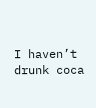I haven’t drunk coca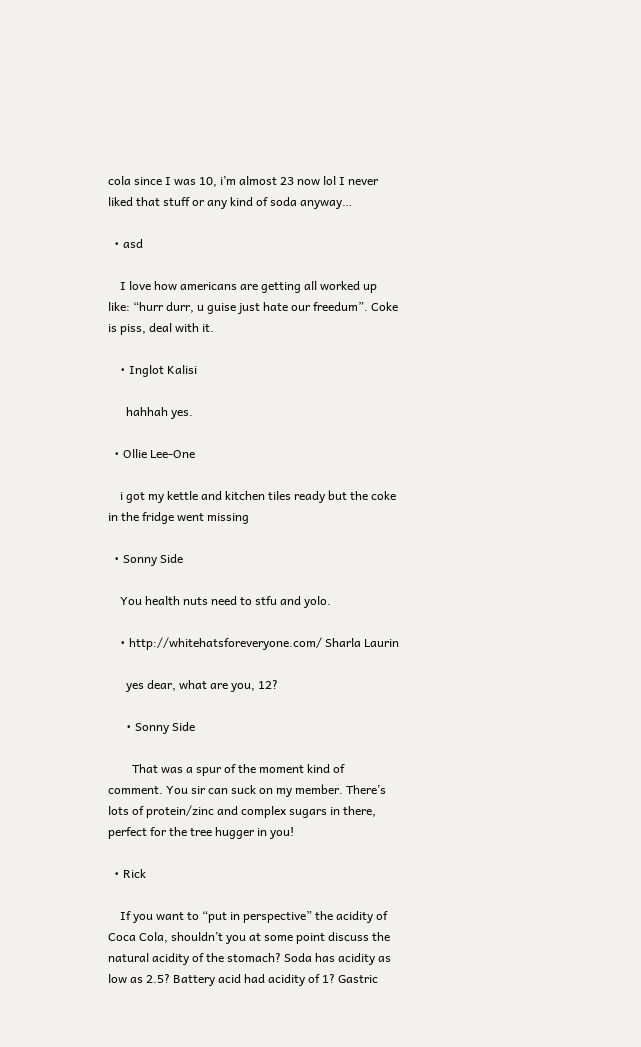cola since I was 10, i’m almost 23 now lol I never liked that stuff or any kind of soda anyway…

  • asd

    I love how americans are getting all worked up like: “hurr durr, u guise just hate our freedum”. Coke is piss, deal with it.

    • Inglot Kalisi

      hahhah yes.

  • Ollie Lee-One

    i got my kettle and kitchen tiles ready but the coke in the fridge went missing

  • Sonny Side

    You health nuts need to stfu and yolo.

    • http://whitehatsforeveryone.com/ Sharla Laurin

      yes dear, what are you, 12?

      • Sonny Side

        That was a spur of the moment kind of comment. You sir can suck on my member. There’s lots of protein/zinc and complex sugars in there, perfect for the tree hugger in you!

  • Rick

    If you want to “put in perspective” the acidity of Coca Cola, shouldn’t you at some point discuss the natural acidity of the stomach? Soda has acidity as low as 2.5? Battery acid had acidity of 1? Gastric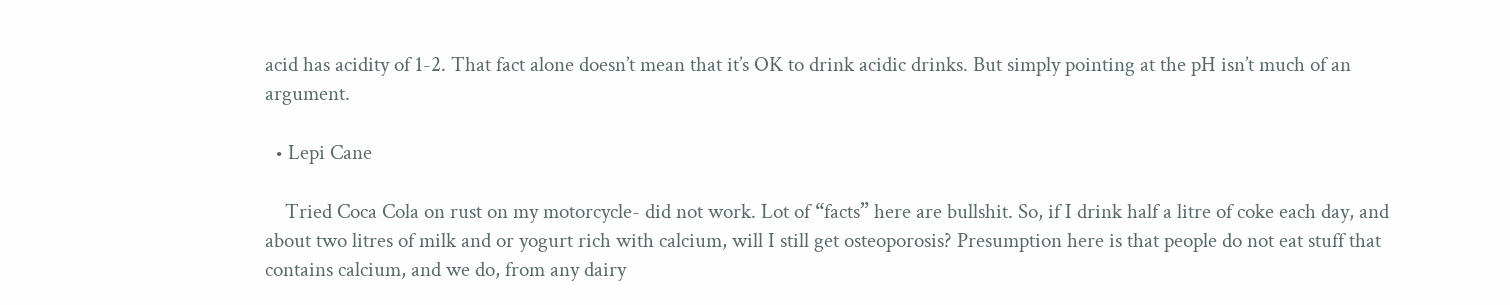acid has acidity of 1-2. That fact alone doesn’t mean that it’s OK to drink acidic drinks. But simply pointing at the pH isn’t much of an argument.

  • Lepi Cane

    Tried Coca Cola on rust on my motorcycle- did not work. Lot of “facts” here are bullshit. So, if I drink half a litre of coke each day, and about two litres of milk and or yogurt rich with calcium, will I still get osteoporosis? Presumption here is that people do not eat stuff that contains calcium, and we do, from any dairy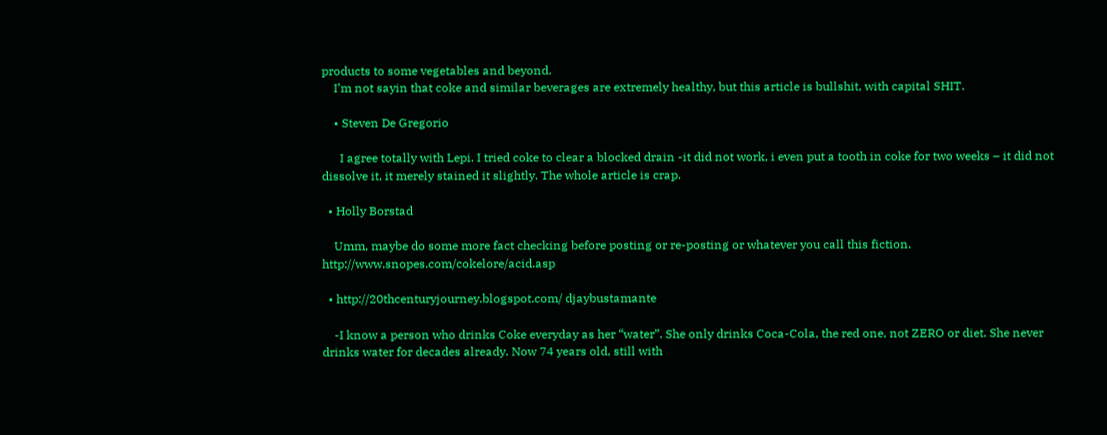products to some vegetables and beyond.
    I’m not sayin that coke and similar beverages are extremely healthy, but this article is bullshit, with capital SHIT.

    • Steven De Gregorio

      I agree totally with Lepi. I tried coke to clear a blocked drain -it did not work, i even put a tooth in coke for two weeks – it did not dissolve it, it merely stained it slightly. The whole article is crap.

  • Holly Borstad

    Umm, maybe do some more fact checking before posting or re-posting or whatever you call this fiction. http://www.snopes.com/cokelore/acid.asp

  • http://20thcenturyjourney.blogspot.com/ djaybustamante

    -I know a person who drinks Coke everyday as her “water”. She only drinks Coca-Cola, the red one, not ZERO or diet. She never drinks water for decades already. Now 74 years old, still with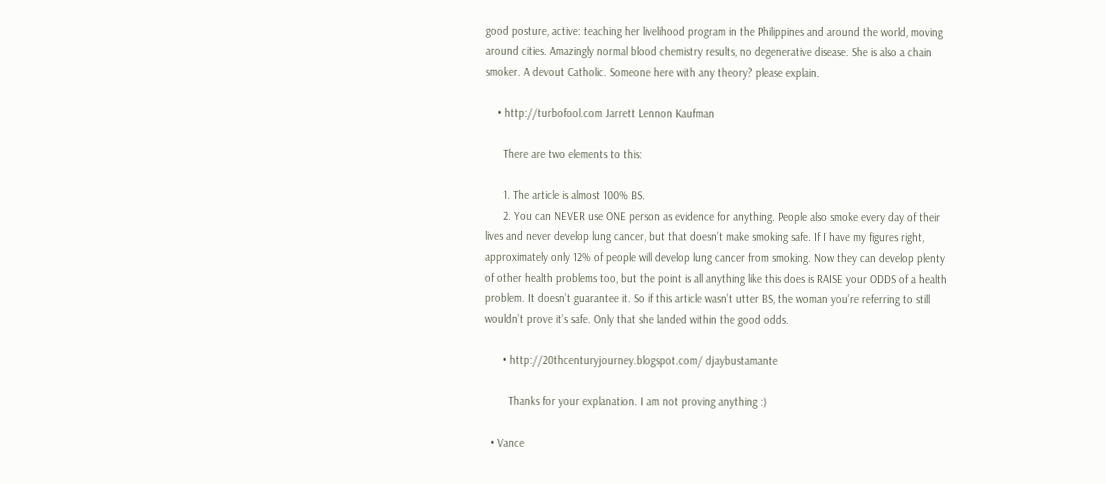good posture, active: teaching her livelihood program in the Philippines and around the world, moving around cities. Amazingly normal blood chemistry results, no degenerative disease. She is also a chain smoker. A devout Catholic. Someone here with any theory? please explain.

    • http://turbofool.com Jarrett Lennon Kaufman

      There are two elements to this:

      1. The article is almost 100% BS.
      2. You can NEVER use ONE person as evidence for anything. People also smoke every day of their lives and never develop lung cancer, but that doesn’t make smoking safe. If I have my figures right, approximately only 12% of people will develop lung cancer from smoking. Now they can develop plenty of other health problems too, but the point is all anything like this does is RAISE your ODDS of a health problem. It doesn’t guarantee it. So if this article wasn’t utter BS, the woman you’re referring to still wouldn’t prove it’s safe. Only that she landed within the good odds.

      • http://20thcenturyjourney.blogspot.com/ djaybustamante

        Thanks for your explanation. I am not proving anything :)

  • Vance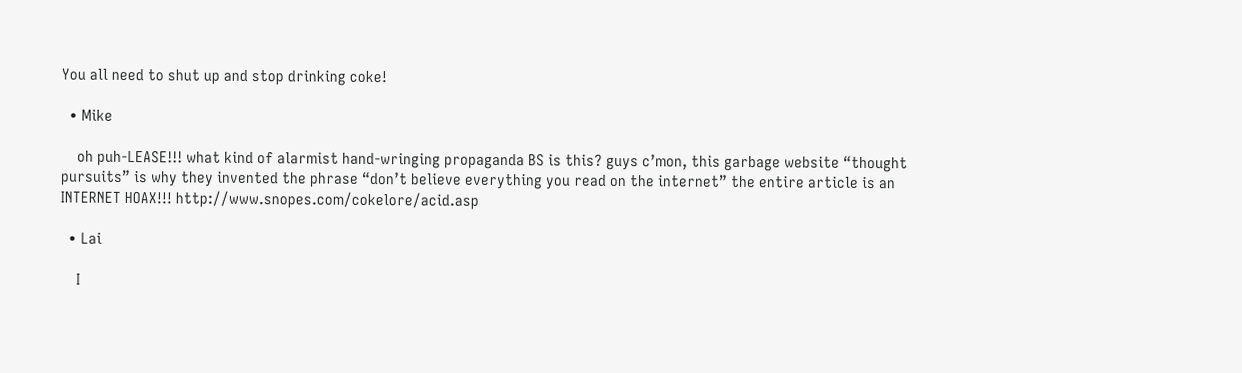You all need to shut up and stop drinking coke!

  • Mike

    oh puh-LEASE!!! what kind of alarmist hand-wringing propaganda BS is this? guys c’mon, this garbage website “thought pursuits” is why they invented the phrase “don’t believe everything you read on the internet” the entire article is an INTERNET HOAX!!! http://www.snopes.com/cokelore/acid.asp

  • Lai

    I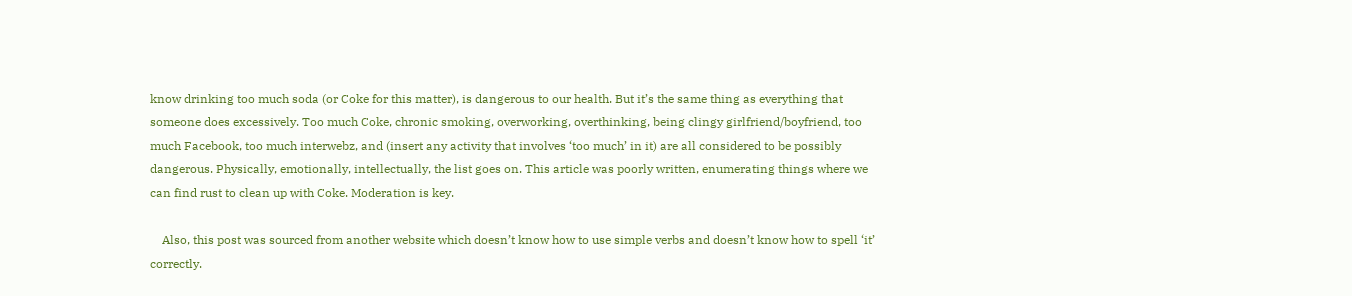know drinking too much soda (or Coke for this matter), is dangerous to our health. But it’s the same thing as everything that someone does excessively. Too much Coke, chronic smoking, overworking, overthinking, being clingy girlfriend/boyfriend, too much Facebook, too much interwebz, and (insert any activity that involves ‘too much’ in it) are all considered to be possibly dangerous. Physically, emotionally, intellectually, the list goes on. This article was poorly written, enumerating things where we can find rust to clean up with Coke. Moderation is key.

    Also, this post was sourced from another website which doesn’t know how to use simple verbs and doesn’t know how to spell ‘it’ correctly.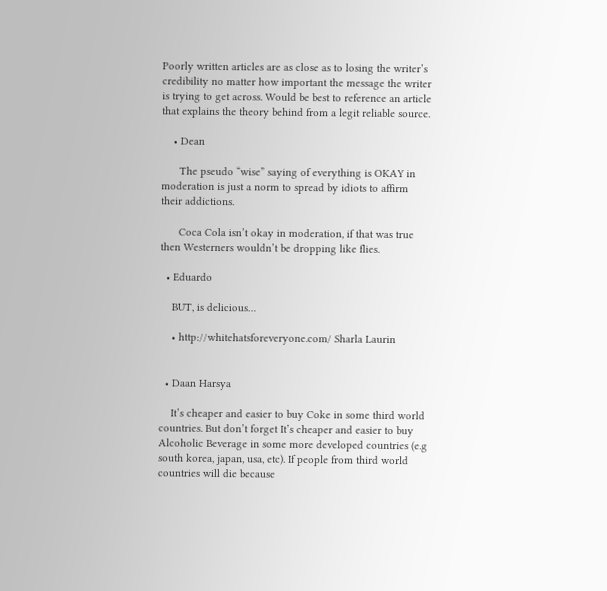Poorly written articles are as close as to losing the writer’s credibility no matter how important the message the writer is trying to get across. Would be best to reference an article that explains the theory behind from a legit reliable source.

    • Dean

      The pseudo “wise” saying of everything is OKAY in moderation is just a norm to spread by idiots to affirm their addictions.

      Coca Cola isn’t okay in moderation, if that was true then Westerners wouldn’t be dropping like flies.

  • Eduardo

    BUT, is delicious…

    • http://whitehatsforeveryone.com/ Sharla Laurin


  • Daan Harsya

    It’s cheaper and easier to buy Coke in some third world countries. But don’t forget It’s cheaper and easier to buy Alcoholic Beverage in some more developed countries (e.g south korea, japan, usa, etc). If people from third world countries will die because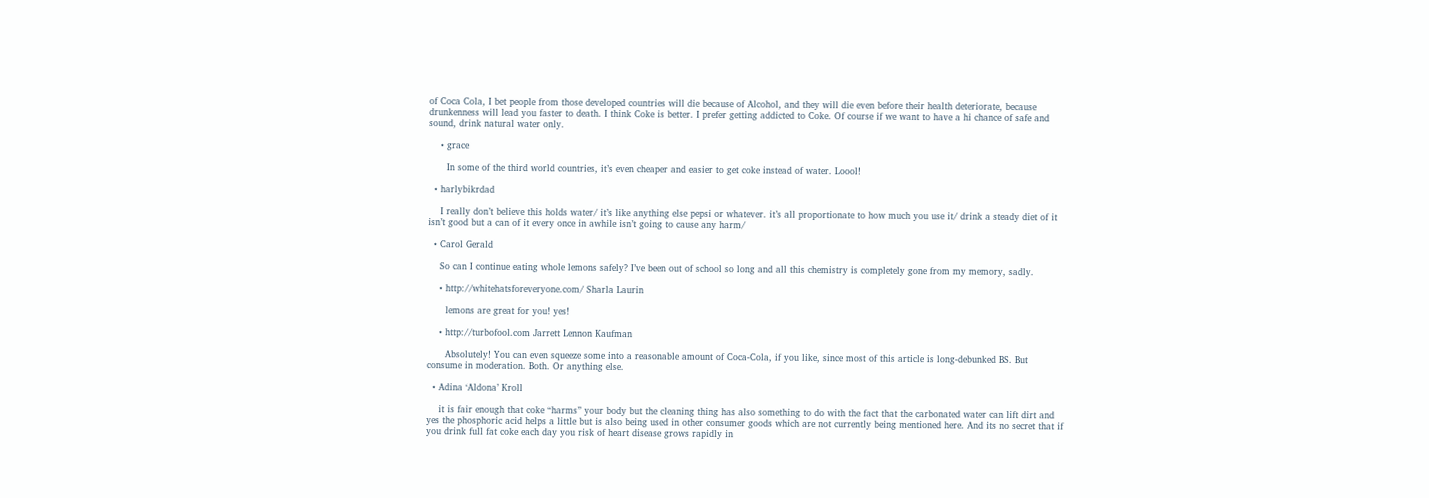of Coca Cola, I bet people from those developed countries will die because of Alcohol, and they will die even before their health deteriorate, because drunkenness will lead you faster to death. I think Coke is better. I prefer getting addicted to Coke. Of course if we want to have a hi chance of safe and sound, drink natural water only.

    • grace

      In some of the third world countries, it’s even cheaper and easier to get coke instead of water. Loool!

  • harlybikrdad

    I really don’t believe this holds water/ it’s like anything else pepsi or whatever. it’s all proportionate to how much you use it/ drink a steady diet of it isn’t good but a can of it every once in awhile isn’t going to cause any harm/

  • Carol Gerald

    So can I continue eating whole lemons safely? I’ve been out of school so long and all this chemistry is completely gone from my memory, sadly.

    • http://whitehatsforeveryone.com/ Sharla Laurin

      lemons are great for you! yes!

    • http://turbofool.com Jarrett Lennon Kaufman

      Absolutely! You can even squeeze some into a reasonable amount of Coca-Cola, if you like, since most of this article is long-debunked BS. But consume in moderation. Both. Or anything else.

  • Adina ‘Aldona’ Kroll

    it is fair enough that coke “harms” your body but the cleaning thing has also something to do with the fact that the carbonated water can lift dirt and yes the phosphoric acid helps a little but is also being used in other consumer goods which are not currently being mentioned here. And its no secret that if you drink full fat coke each day you risk of heart disease grows rapidly in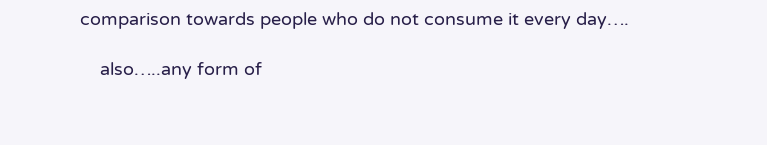comparison towards people who do not consume it every day….

    also…..any form of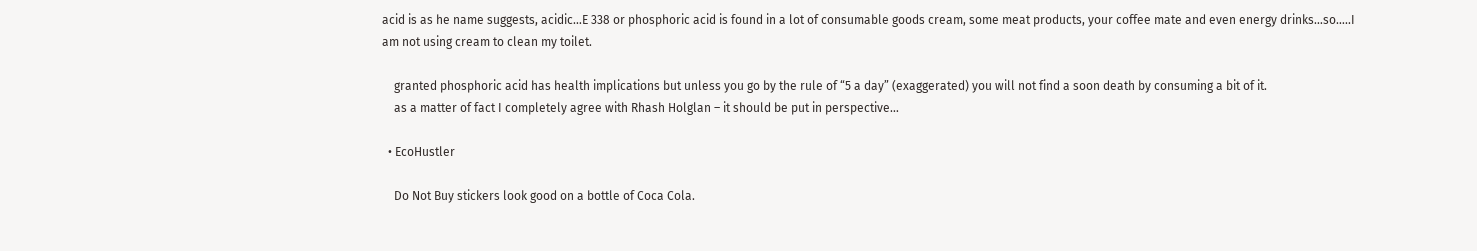acid is as he name suggests, acidic…E 338 or phosphoric acid is found in a lot of consumable goods cream, some meat products, your coffee mate and even energy drinks…so…..I am not using cream to clean my toilet.

    granted phosphoric acid has health implications but unless you go by the rule of “5 a day” (exaggerated) you will not find a soon death by consuming a bit of it.
    as a matter of fact I completely agree with Rhash Holglan – it should be put in perspective…

  • EcoHustler

    Do Not Buy stickers look good on a bottle of Coca Cola.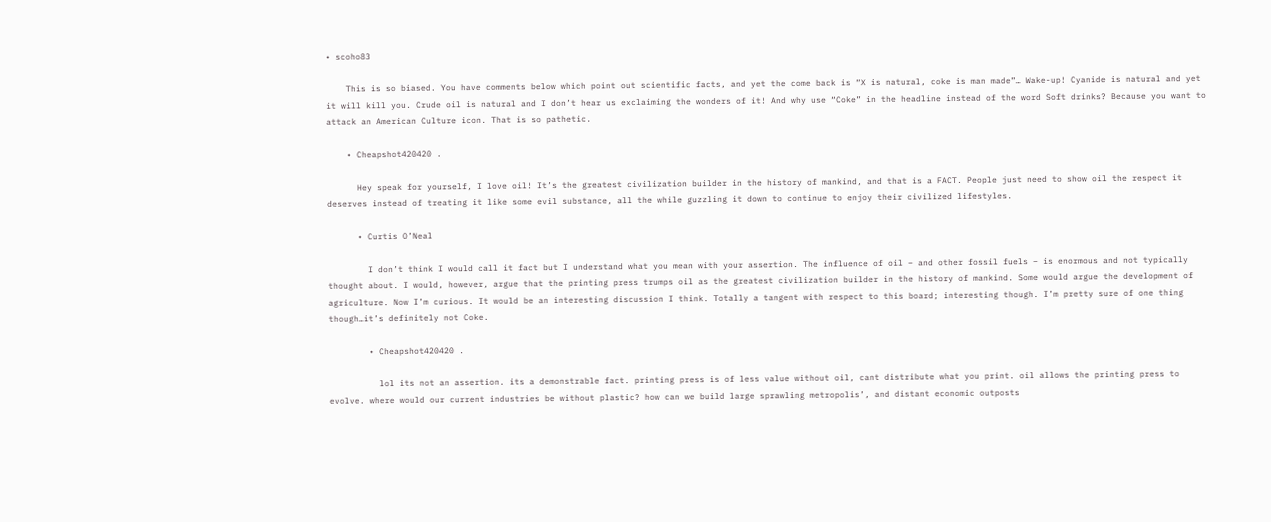• scoho83

    This is so biased. You have comments below which point out scientific facts, and yet the come back is “X is natural, coke is man made”… Wake-up! Cyanide is natural and yet it will kill you. Crude oil is natural and I don’t hear us exclaiming the wonders of it! And why use “Coke” in the headline instead of the word Soft drinks? Because you want to attack an American Culture icon. That is so pathetic.

    • Cheapshot420420 .

      Hey speak for yourself, I love oil! It’s the greatest civilization builder in the history of mankind, and that is a FACT. People just need to show oil the respect it deserves instead of treating it like some evil substance, all the while guzzling it down to continue to enjoy their civilized lifestyles.

      • Curtis O’Neal

        I don’t think I would call it fact but I understand what you mean with your assertion. The influence of oil – and other fossil fuels – is enormous and not typically thought about. I would, however, argue that the printing press trumps oil as the greatest civilization builder in the history of mankind. Some would argue the development of agriculture. Now I’m curious. It would be an interesting discussion I think. Totally a tangent with respect to this board; interesting though. I’m pretty sure of one thing though…it’s definitely not Coke.

        • Cheapshot420420 .

          lol its not an assertion. its a demonstrable fact. printing press is of less value without oil, cant distribute what you print. oil allows the printing press to evolve. where would our current industries be without plastic? how can we build large sprawling metropolis’, and distant economic outposts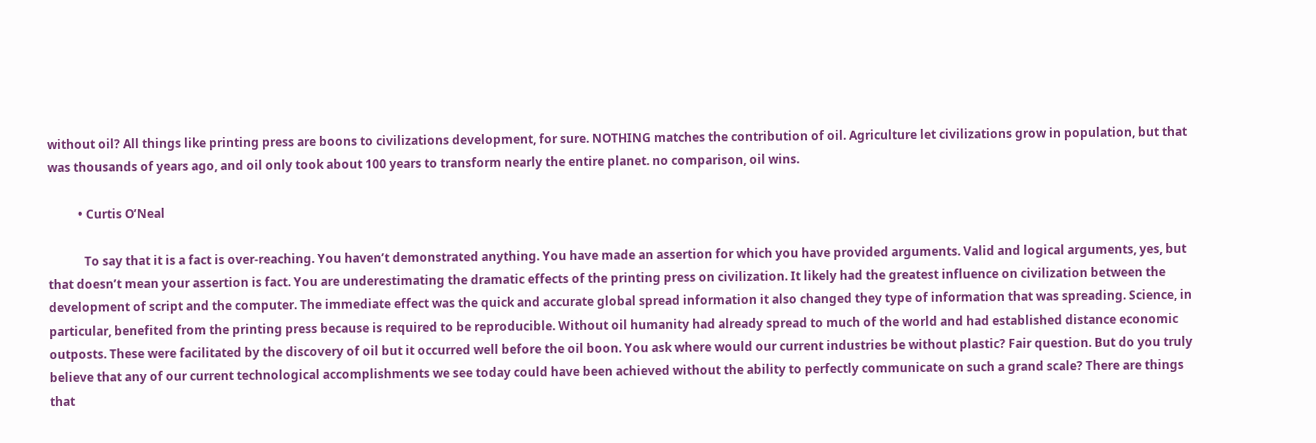without oil? All things like printing press are boons to civilizations development, for sure. NOTHING matches the contribution of oil. Agriculture let civilizations grow in population, but that was thousands of years ago, and oil only took about 100 years to transform nearly the entire planet. no comparison, oil wins.

          • Curtis O’Neal

            To say that it is a fact is over-reaching. You haven’t demonstrated anything. You have made an assertion for which you have provided arguments. Valid and logical arguments, yes, but that doesn’t mean your assertion is fact. You are underestimating the dramatic effects of the printing press on civilization. It likely had the greatest influence on civilization between the development of script and the computer. The immediate effect was the quick and accurate global spread information it also changed they type of information that was spreading. Science, in particular, benefited from the printing press because is required to be reproducible. Without oil humanity had already spread to much of the world and had established distance economic outposts. These were facilitated by the discovery of oil but it occurred well before the oil boon. You ask where would our current industries be without plastic? Fair question. But do you truly believe that any of our current technological accomplishments we see today could have been achieved without the ability to perfectly communicate on such a grand scale? There are things that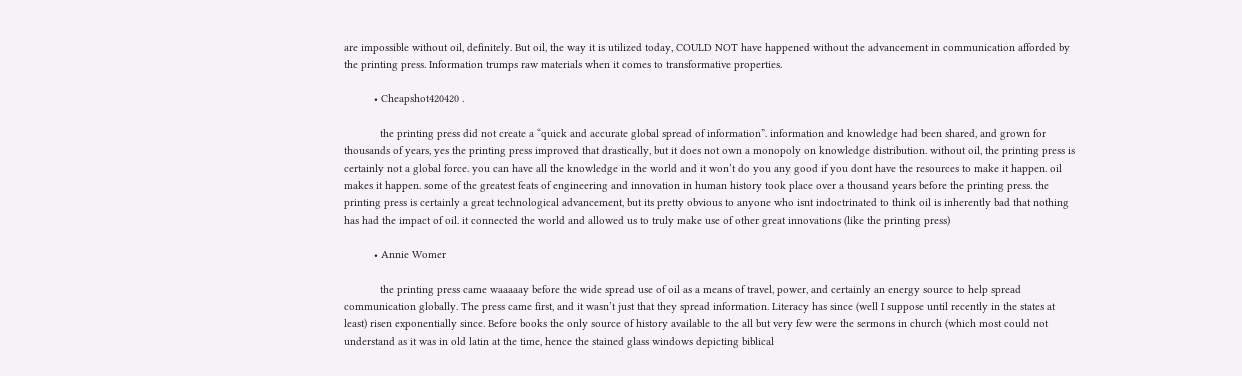are impossible without oil, definitely. But oil, the way it is utilized today, COULD NOT have happened without the advancement in communication afforded by the printing press. Information trumps raw materials when it comes to transformative properties.

          • Cheapshot420420 .

            the printing press did not create a “quick and accurate global spread of information”. information and knowledge had been shared, and grown for thousands of years, yes the printing press improved that drastically, but it does not own a monopoly on knowledge distribution. without oil, the printing press is certainly not a global force. you can have all the knowledge in the world and it won’t do you any good if you dont have the resources to make it happen. oil makes it happen. some of the greatest feats of engineering and innovation in human history took place over a thousand years before the printing press. the printing press is certainly a great technological advancement, but its pretty obvious to anyone who isnt indoctrinated to think oil is inherently bad that nothing has had the impact of oil. it connected the world and allowed us to truly make use of other great innovations (like the printing press)

          • Annie Womer

            the printing press came waaaaay before the wide spread use of oil as a means of travel, power, and certainly an energy source to help spread communication globally. The press came first, and it wasn’t just that they spread information. Literacy has since (well I suppose until recently in the states at least) risen exponentially since. Before books the only source of history available to the all but very few were the sermons in church (which most could not understand as it was in old latin at the time, hence the stained glass windows depicting biblical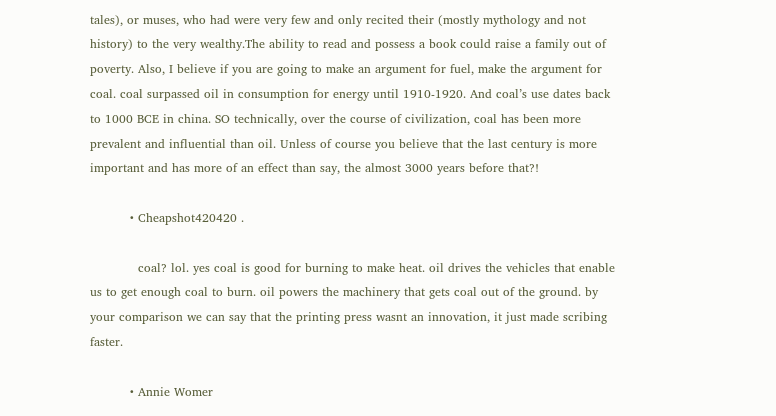tales), or muses, who had were very few and only recited their (mostly mythology and not history) to the very wealthy.The ability to read and possess a book could raise a family out of poverty. Also, I believe if you are going to make an argument for fuel, make the argument for coal. coal surpassed oil in consumption for energy until 1910-1920. And coal’s use dates back to 1000 BCE in china. SO technically, over the course of civilization, coal has been more prevalent and influential than oil. Unless of course you believe that the last century is more important and has more of an effect than say, the almost 3000 years before that?!

          • Cheapshot420420 .

            coal? lol. yes coal is good for burning to make heat. oil drives the vehicles that enable us to get enough coal to burn. oil powers the machinery that gets coal out of the ground. by your comparison we can say that the printing press wasnt an innovation, it just made scribing faster.

          • Annie Womer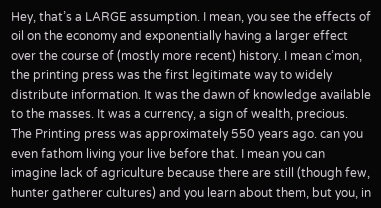Hey, that’s a LARGE assumption. I mean, you see the effects of oil on the economy and exponentially having a larger effect over the course of (mostly more recent) history. I mean c’mon, the printing press was the first legitimate way to widely distribute information. It was the dawn of knowledge available to the masses. It was a currency, a sign of wealth, precious. The Printing press was approximately 550 years ago. can you even fathom living your live before that. I mean you can imagine lack of agriculture because there are still (though few, hunter gatherer cultures) and you learn about them, but you, in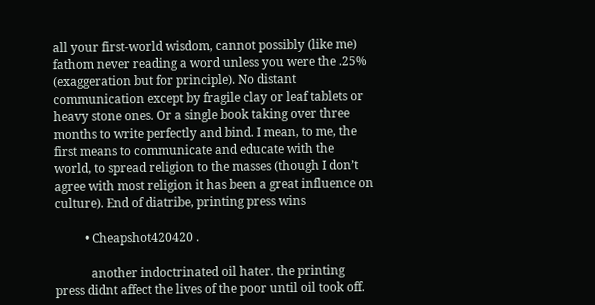all your first-world wisdom, cannot possibly (like me) fathom never reading a word unless you were the .25% (exaggeration but for principle). No distant communication except by fragile clay or leaf tablets or heavy stone ones. Or a single book taking over three months to write perfectly and bind. I mean, to me, the first means to communicate and educate with the world, to spread religion to the masses (though I don’t agree with most religion it has been a great influence on culture). End of diatribe, printing press wins

          • Cheapshot420420 .

            another indoctrinated oil hater. the printing press didnt affect the lives of the poor until oil took off.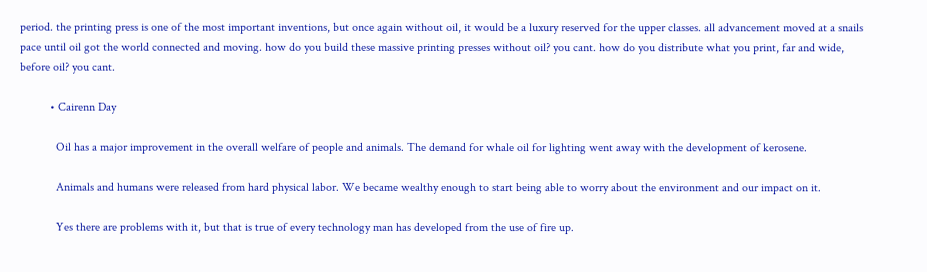period. the printing press is one of the most important inventions, but once again without oil, it would be a luxury reserved for the upper classes. all advancement moved at a snails pace until oil got the world connected and moving. how do you build these massive printing presses without oil? you cant. how do you distribute what you print, far and wide, before oil? you cant.

          • Cairenn Day

            Oil has a major improvement in the overall welfare of people and animals. The demand for whale oil for lighting went away with the development of kerosene.

            Animals and humans were released from hard physical labor. We became wealthy enough to start being able to worry about the environment and our impact on it.

            Yes there are problems with it, but that is true of every technology man has developed from the use of fire up.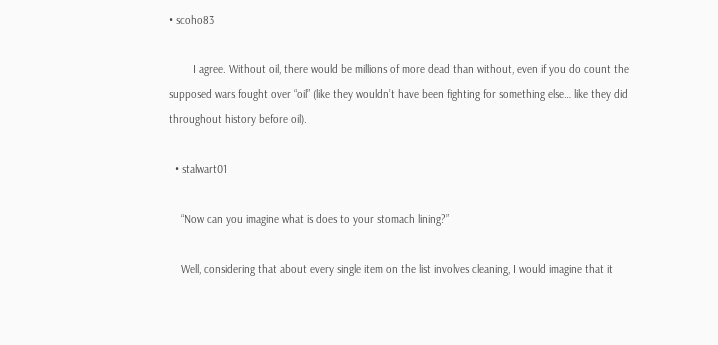• scoho83

        I agree. Without oil, there would be millions of more dead than without, even if you do count the supposed wars fought over “oil” (like they wouldn’t have been fighting for something else… like they did throughout history before oil).

  • stalwart01

    “Now can you imagine what is does to your stomach lining?”

    Well, considering that about every single item on the list involves cleaning, I would imagine that it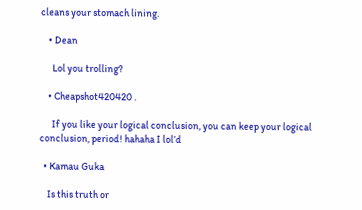cleans your stomach lining.

    • Dean

      Lol you trolling?

    • Cheapshot420420 .

      If you like your logical conclusion, you can keep your logical conclusion, period! hahaha I lol’d

  • Kamau Guka

    Is this truth or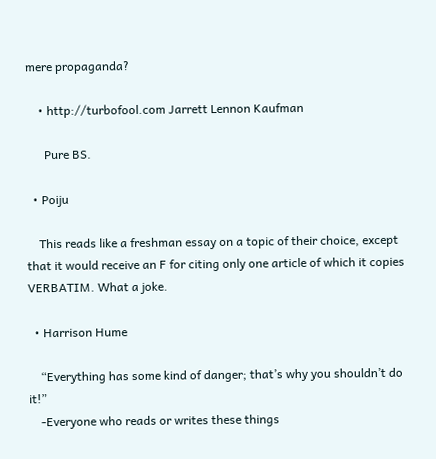mere propaganda?

    • http://turbofool.com Jarrett Lennon Kaufman

      Pure BS.

  • Poiju

    This reads like a freshman essay on a topic of their choice, except that it would receive an F for citing only one article of which it copies VERBATIM. What a joke.

  • Harrison Hume

    “Everything has some kind of danger; that’s why you shouldn’t do it!”
    -Everyone who reads or writes these things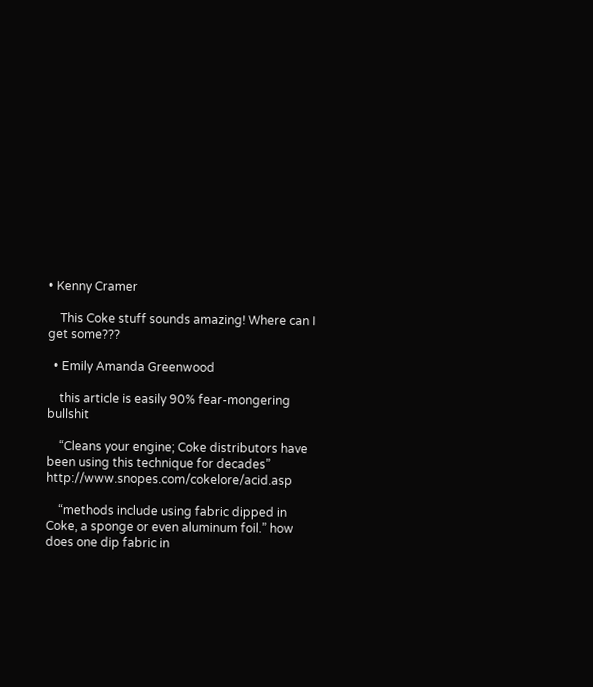• Kenny Cramer

    This Coke stuff sounds amazing! Where can I get some???

  • Emily Amanda Greenwood

    this article is easily 90% fear-mongering bullshit

    “Cleans your engine; Coke distributors have been using this technique for decades” http://www.snopes.com/cokelore/acid.asp

    “methods include using fabric dipped in Coke, a sponge or even aluminum foil.” how does one dip fabric in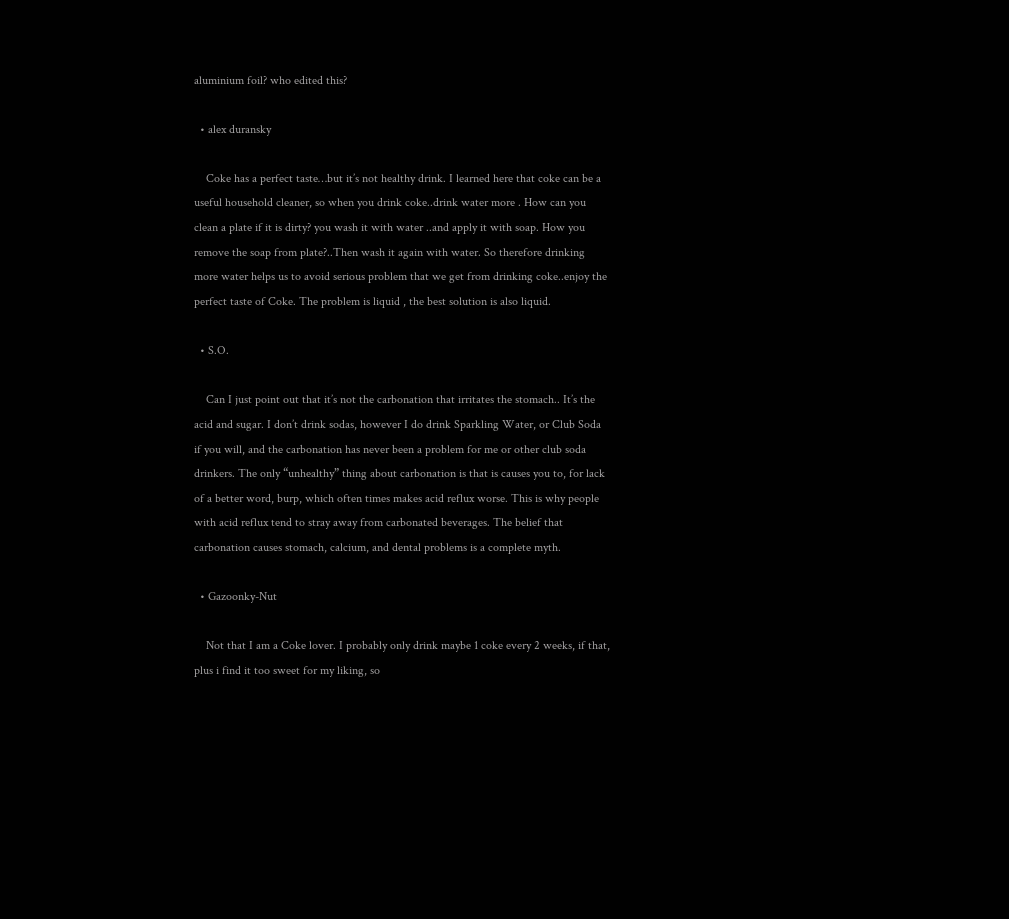aluminium foil? who edited this?

  • alex duransky

    Coke has a perfect taste…but it’s not healthy drink. I learned here that coke can be a useful household cleaner, so when you drink coke..drink water more . How can you clean a plate if it is dirty? you wash it with water ..and apply it with soap. How you remove the soap from plate?..Then wash it again with water. So therefore drinking more water helps us to avoid serious problem that we get from drinking coke..enjoy the perfect taste of Coke. The problem is liquid , the best solution is also liquid.

  • S.O.

    Can I just point out that it’s not the carbonation that irritates the stomach.. It’s the acid and sugar. I don’t drink sodas, however I do drink Sparkling Water, or Club Soda if you will, and the carbonation has never been a problem for me or other club soda drinkers. The only “unhealthy” thing about carbonation is that is causes you to, for lack of a better word, burp, which often times makes acid reflux worse. This is why people with acid reflux tend to stray away from carbonated beverages. The belief that carbonation causes stomach, calcium, and dental problems is a complete myth.

  • Gazoonky-Nut

    Not that I am a Coke lover. I probably only drink maybe 1 coke every 2 weeks, if that, plus i find it too sweet for my liking, so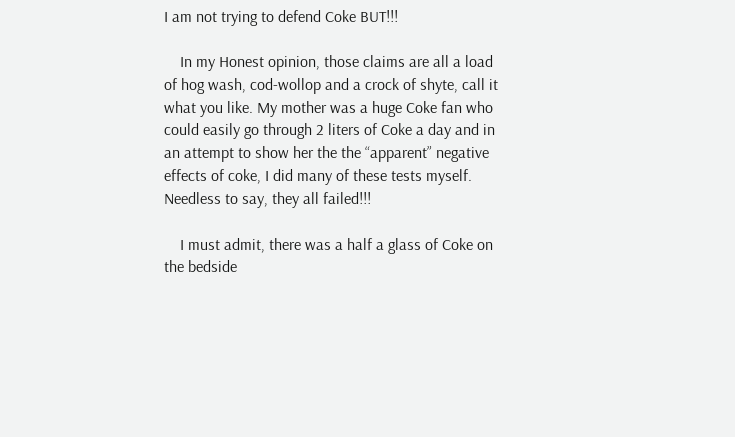I am not trying to defend Coke BUT!!!

    In my Honest opinion, those claims are all a load of hog wash, cod-wollop and a crock of shyte, call it what you like. My mother was a huge Coke fan who could easily go through 2 liters of Coke a day and in an attempt to show her the the “apparent” negative effects of coke, I did many of these tests myself. Needless to say, they all failed!!!

    I must admit, there was a half a glass of Coke on the bedside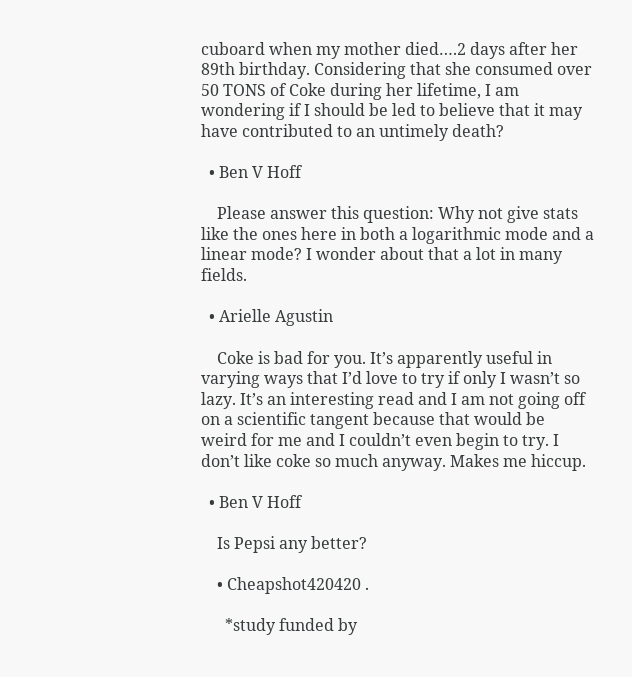cuboard when my mother died….2 days after her 89th birthday. Considering that she consumed over 50 TONS of Coke during her lifetime, I am wondering if I should be led to believe that it may have contributed to an untimely death?

  • Ben V Hoff

    Please answer this question: Why not give stats like the ones here in both a logarithmic mode and a linear mode? I wonder about that a lot in many fields.

  • Arielle Agustin

    Coke is bad for you. It’s apparently useful in varying ways that I’d love to try if only I wasn’t so lazy. It’s an interesting read and I am not going off on a scientific tangent because that would be weird for me and I couldn’t even begin to try. I don’t like coke so much anyway. Makes me hiccup.

  • Ben V Hoff

    Is Pepsi any better?

    • Cheapshot420420 .

      *study funded by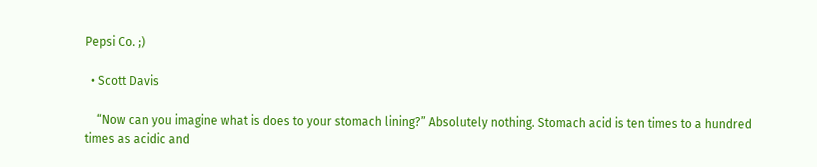Pepsi Co. ;)

  • Scott Davis

    “Now can you imagine what is does to your stomach lining?” Absolutely nothing. Stomach acid is ten times to a hundred times as acidic and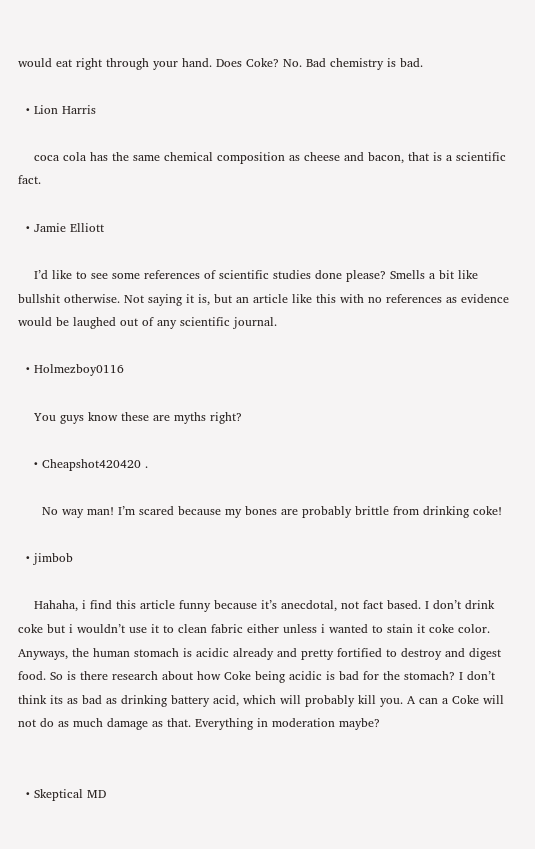would eat right through your hand. Does Coke? No. Bad chemistry is bad.

  • Lion Harris

    coca cola has the same chemical composition as cheese and bacon, that is a scientific fact.

  • Jamie Elliott

    I’d like to see some references of scientific studies done please? Smells a bit like bullshit otherwise. Not saying it is, but an article like this with no references as evidence would be laughed out of any scientific journal.

  • Holmezboy0116

    You guys know these are myths right?

    • Cheapshot420420 .

      No way man! I’m scared because my bones are probably brittle from drinking coke!

  • jimbob

    Hahaha, i find this article funny because it’s anecdotal, not fact based. I don’t drink coke but i wouldn’t use it to clean fabric either unless i wanted to stain it coke color. Anyways, the human stomach is acidic already and pretty fortified to destroy and digest food. So is there research about how Coke being acidic is bad for the stomach? I don’t think its as bad as drinking battery acid, which will probably kill you. A can a Coke will not do as much damage as that. Everything in moderation maybe?


  • Skeptical MD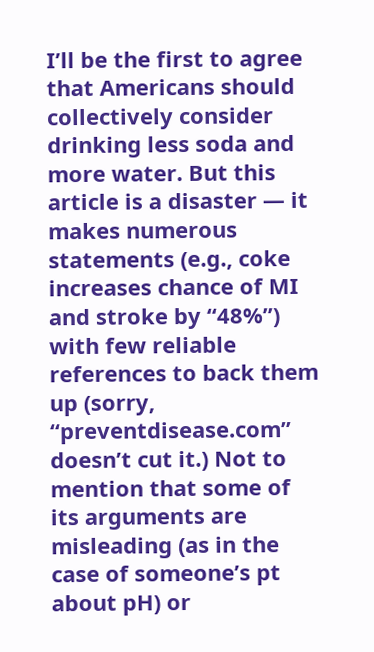I’ll be the first to agree that Americans should collectively consider drinking less soda and more water. But this article is a disaster — it makes numerous statements (e.g., coke increases chance of MI and stroke by “48%”) with few reliable references to back them up (sorry, “preventdisease.com” doesn’t cut it.) Not to mention that some of its arguments are misleading (as in the case of someone’s pt about pH) or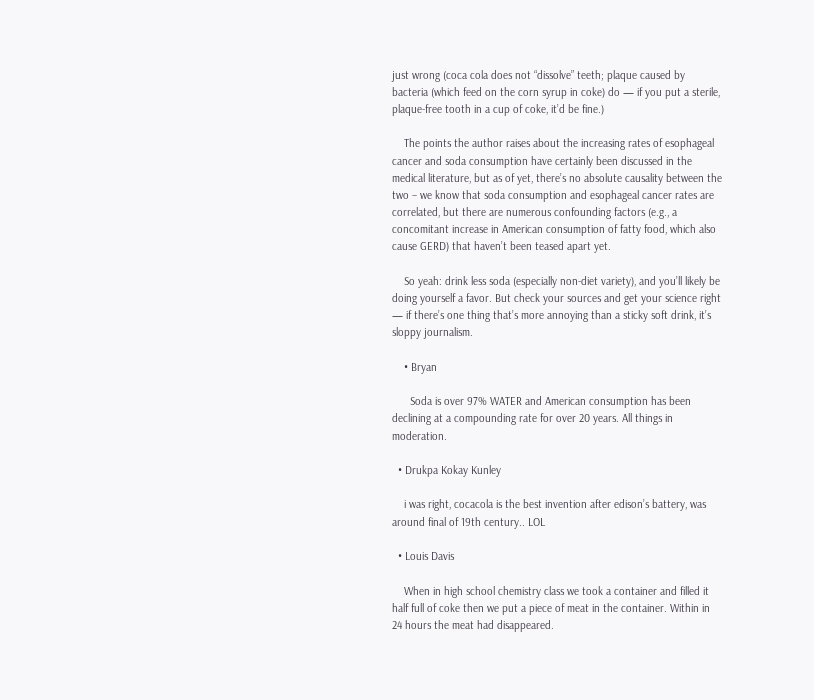just wrong (coca cola does not “dissolve” teeth; plaque caused by bacteria (which feed on the corn syrup in coke) do — if you put a sterile, plaque-free tooth in a cup of coke, it’d be fine.)

    The points the author raises about the increasing rates of esophageal cancer and soda consumption have certainly been discussed in the medical literature, but as of yet, there’s no absolute causality between the two – we know that soda consumption and esophageal cancer rates are correlated, but there are numerous confounding factors (e.g., a concomitant increase in American consumption of fatty food, which also cause GERD) that haven’t been teased apart yet.

    So yeah: drink less soda (especially non-diet variety), and you’ll likely be doing yourself a favor. But check your sources and get your science right — if there’s one thing that’s more annoying than a sticky soft drink, it’s sloppy journalism.

    • Bryan

      Soda is over 97% WATER and American consumption has been declining at a compounding rate for over 20 years. All things in moderation.

  • Drukpa Kokay Kunley

    i was right, cocacola is the best invention after edison’s battery, was around final of 19th century.. LOL

  • Louis Davis

    When in high school chemistry class we took a container and filled it half full of coke then we put a piece of meat in the container. Within in 24 hours the meat had disappeared.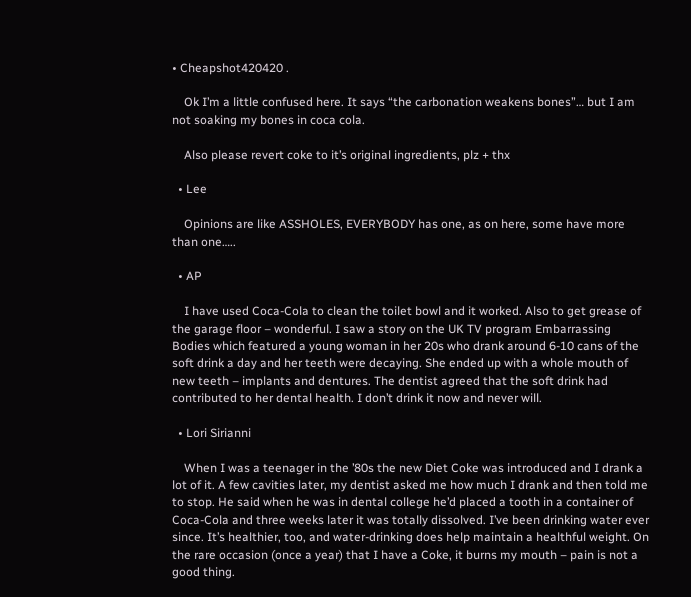• Cheapshot420420 .

    Ok I’m a little confused here. It says “the carbonation weakens bones”… but I am not soaking my bones in coca cola.

    Also please revert coke to it’s original ingredients, plz + thx

  • Lee

    Opinions are like ASSHOLES, EVERYBODY has one, as on here, some have more than one…..

  • AP

    I have used Coca-Cola to clean the toilet bowl and it worked. Also to get grease of the garage floor – wonderful. I saw a story on the UK TV program Embarrassing Bodies which featured a young woman in her 20s who drank around 6-10 cans of the soft drink a day and her teeth were decaying. She ended up with a whole mouth of new teeth – implants and dentures. The dentist agreed that the soft drink had contributed to her dental health. I don’t drink it now and never will.

  • Lori Sirianni

    When I was a teenager in the ’80s the new Diet Coke was introduced and I drank a lot of it. A few cavities later, my dentist asked me how much I drank and then told me to stop. He said when he was in dental college he’d placed a tooth in a container of Coca-Cola and three weeks later it was totally dissolved. I’ve been drinking water ever since. It’s healthier, too, and water-drinking does help maintain a healthful weight. On the rare occasion (once a year) that I have a Coke, it burns my mouth – pain is not a good thing.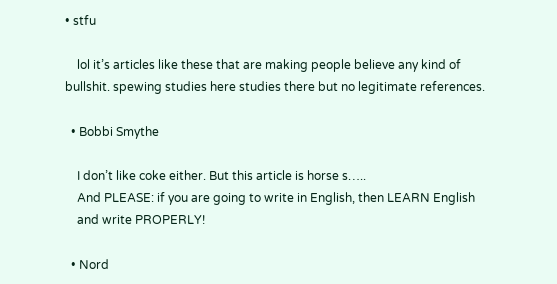• stfu

    lol it’s articles like these that are making people believe any kind of bullshit. spewing studies here studies there but no legitimate references.

  • Bobbi Smythe

    I don’t like coke either. But this article is horse s…..
    And PLEASE: if you are going to write in English, then LEARN English
    and write PROPERLY!

  • Nord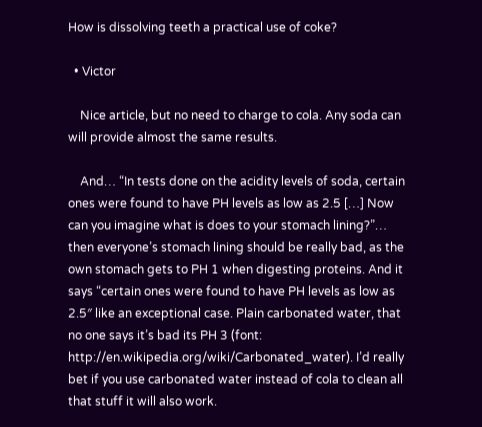How is dissolving teeth a practical use of coke?

  • Victor

    Nice article, but no need to charge to cola. Any soda can will provide almost the same results.

    And… “In tests done on the acidity levels of soda, certain ones were found to have PH levels as low as 2.5 […] Now can you imagine what is does to your stomach lining?”… then everyone’s stomach lining should be really bad, as the own stomach gets to PH 1 when digesting proteins. And it says “certain ones were found to have PH levels as low as 2.5″ like an exceptional case. Plain carbonated water, that no one says it’s bad its PH 3 (font: http://en.wikipedia.org/wiki/Carbonated_water). I’d really bet if you use carbonated water instead of cola to clean all that stuff it will also work.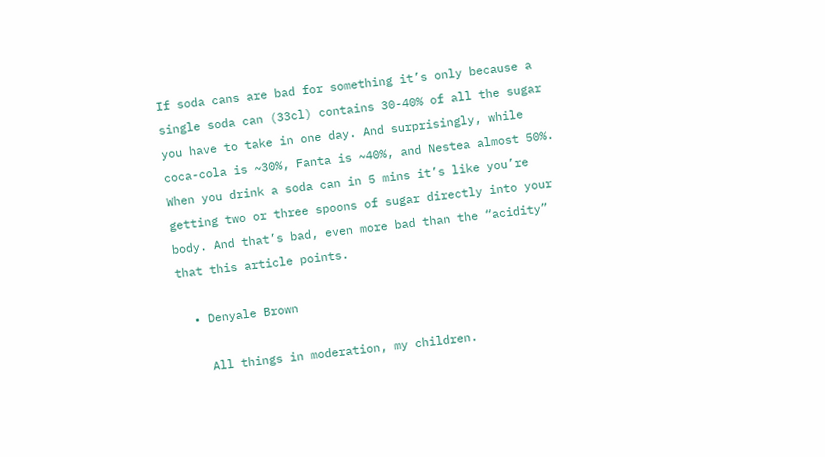If soda cans are bad for something it’s only because a single soda can (33cl) contains 30-40% of all the sugar you have to take in one day. And surprisingly, while coca-cola is ~30%, Fanta is ~40%, and Nestea almost 50%. When you drink a soda can in 5 mins it’s like you’re getting two or three spoons of sugar directly into your body. And that’s bad, even more bad than the “acidity” that this article points.

  • Denyale Brown

    All things in moderation, my children.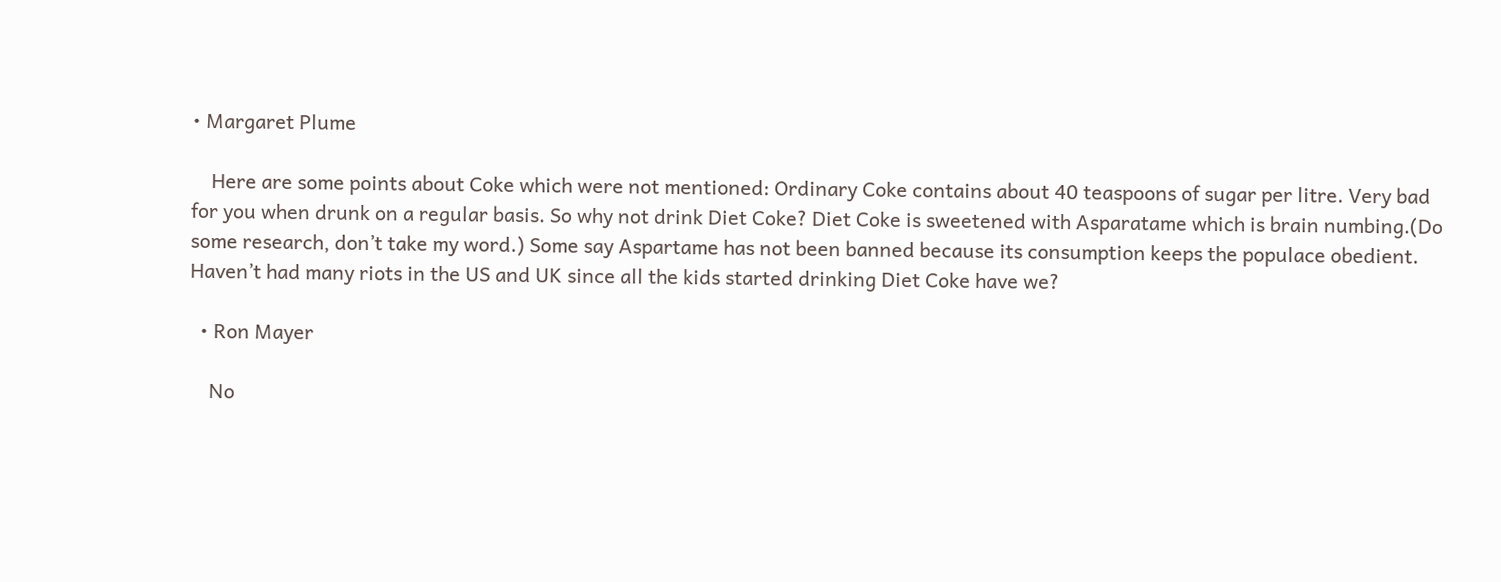• Margaret Plume

    Here are some points about Coke which were not mentioned: Ordinary Coke contains about 40 teaspoons of sugar per litre. Very bad for you when drunk on a regular basis. So why not drink Diet Coke? Diet Coke is sweetened with Asparatame which is brain numbing.(Do some research, don’t take my word.) Some say Aspartame has not been banned because its consumption keeps the populace obedient. Haven’t had many riots in the US and UK since all the kids started drinking Diet Coke have we?

  • Ron Mayer

    No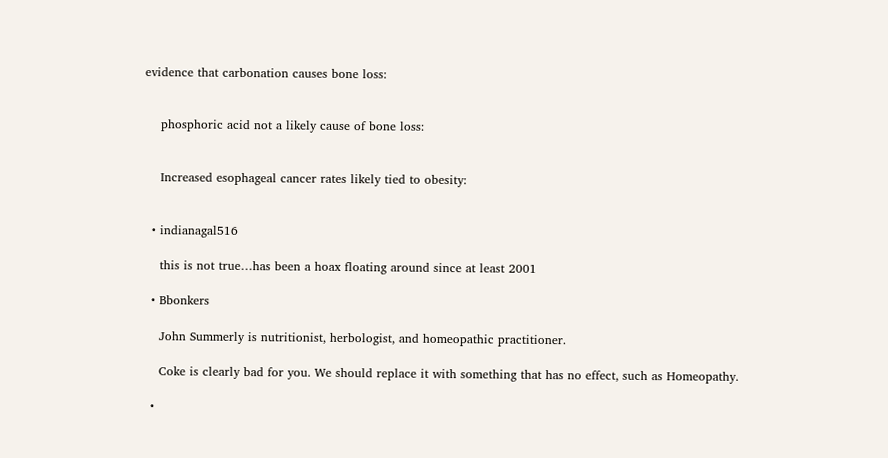evidence that carbonation causes bone loss:


    phosphoric acid not a likely cause of bone loss:


    Increased esophageal cancer rates likely tied to obesity:


  • indianagal516

    this is not true…has been a hoax floating around since at least 2001

  • Bbonkers

    John Summerly is nutritionist, herbologist, and homeopathic practitioner.

    Coke is clearly bad for you. We should replace it with something that has no effect, such as Homeopathy.

  •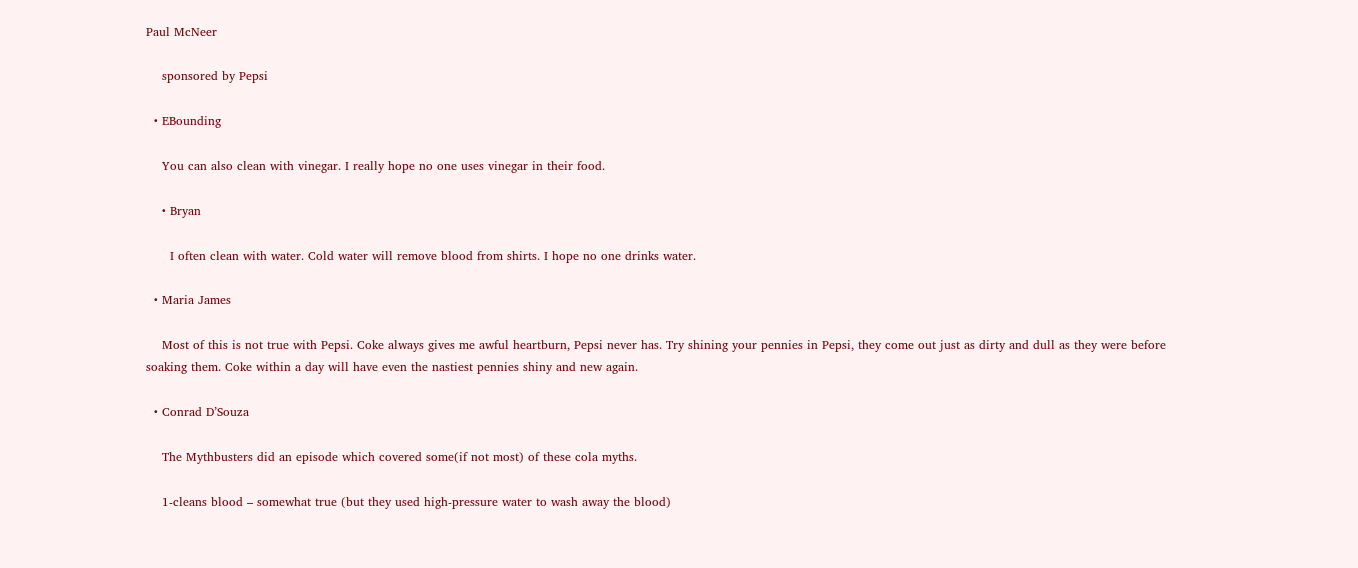Paul McNeer

    sponsored by Pepsi

  • EBounding

    You can also clean with vinegar. I really hope no one uses vinegar in their food.

    • Bryan

      I often clean with water. Cold water will remove blood from shirts. I hope no one drinks water.

  • Maria James

    Most of this is not true with Pepsi. Coke always gives me awful heartburn, Pepsi never has. Try shining your pennies in Pepsi, they come out just as dirty and dull as they were before soaking them. Coke within a day will have even the nastiest pennies shiny and new again.

  • Conrad D’Souza

    The Mythbusters did an episode which covered some(if not most) of these cola myths.

    1-cleans blood – somewhat true (but they used high-pressure water to wash away the blood)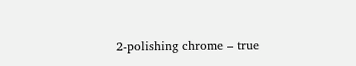2-polishing chrome – true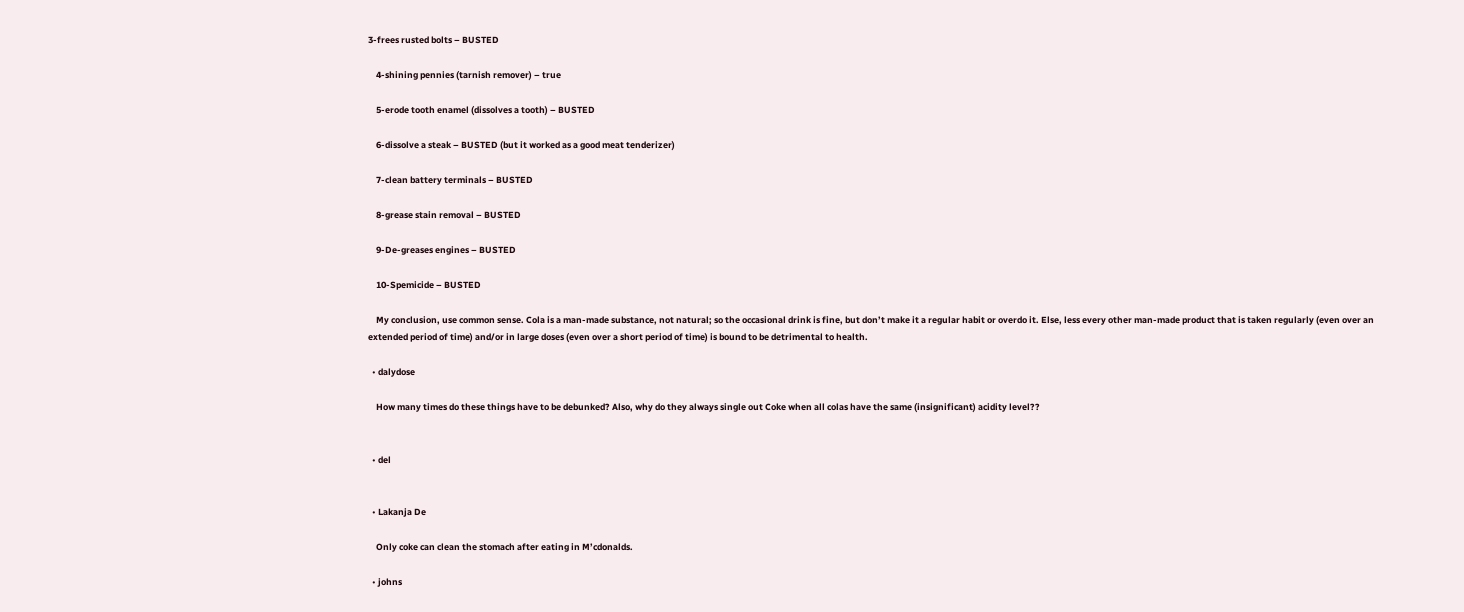3-frees rusted bolts – BUSTED

    4-shining pennies (tarnish remover) – true

    5-erode tooth enamel (dissolves a tooth) – BUSTED

    6-dissolve a steak – BUSTED (but it worked as a good meat tenderizer)

    7-clean battery terminals – BUSTED

    8-grease stain removal – BUSTED

    9-De-greases engines – BUSTED

    10-Spemicide – BUSTED

    My conclusion, use common sense. Cola is a man-made substance, not natural; so the occasional drink is fine, but don’t make it a regular habit or overdo it. Else, less every other man-made product that is taken regularly (even over an extended period of time) and/or in large doses (even over a short period of time) is bound to be detrimental to health.

  • dalydose

    How many times do these things have to be debunked? Also, why do they always single out Coke when all colas have the same (insignificant) acidity level??


  • del


  • Lakanja De

    Only coke can clean the stomach after eating in M’cdonalds.

  • johns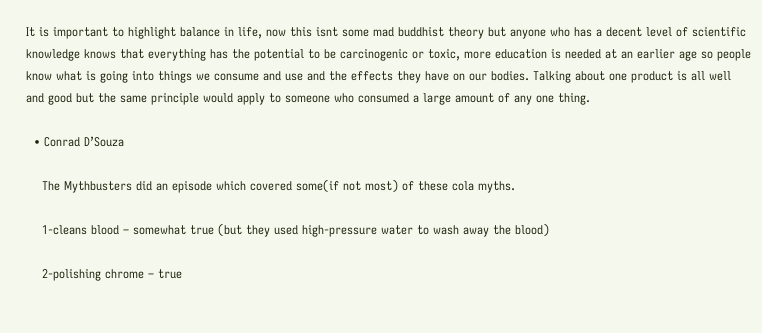It is important to highlight balance in life, now this isnt some mad buddhist theory but anyone who has a decent level of scientific knowledge knows that everything has the potential to be carcinogenic or toxic, more education is needed at an earlier age so people know what is going into things we consume and use and the effects they have on our bodies. Talking about one product is all well and good but the same principle would apply to someone who consumed a large amount of any one thing.

  • Conrad D’Souza

    The Mythbusters did an episode which covered some(if not most) of these cola myths.

    1-cleans blood – somewhat true (but they used high-pressure water to wash away the blood)

    2-polishing chrome – true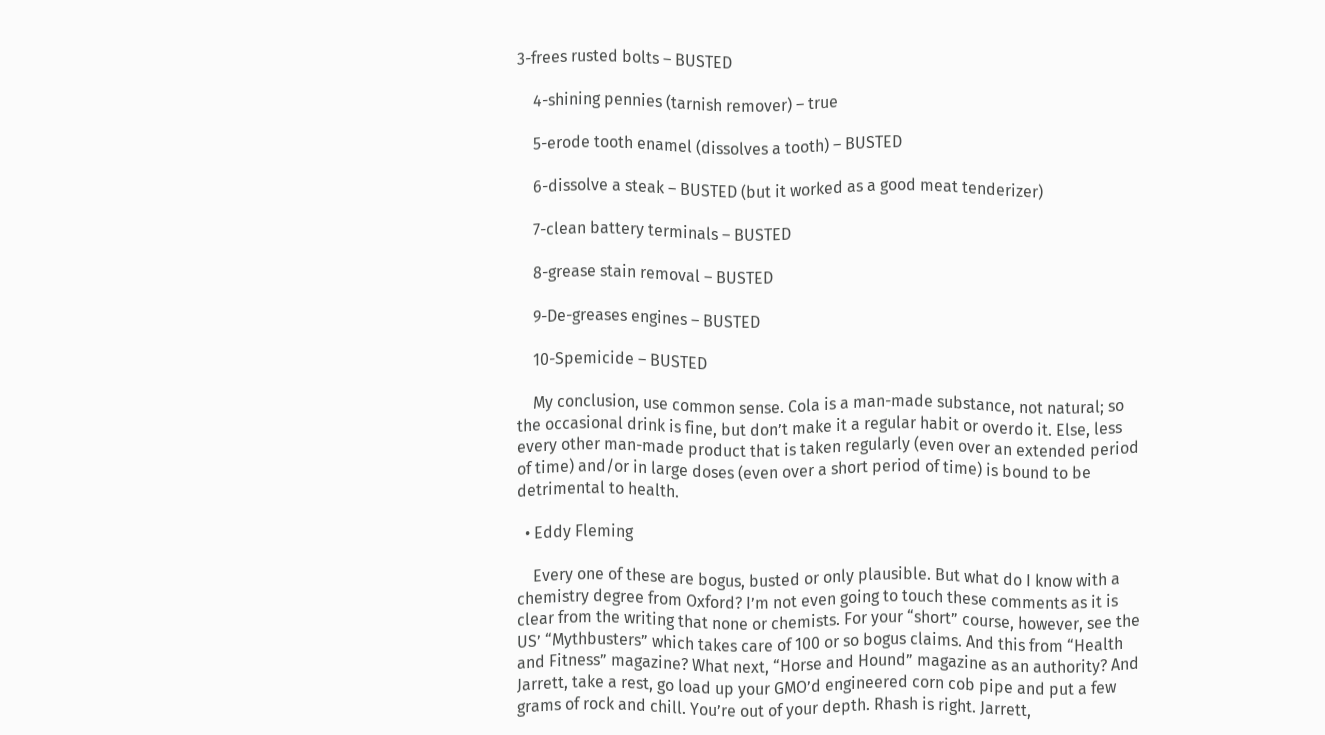3-frees rusted bolts – BUSTED

    4-shining pennies (tarnish remover) – true

    5-erode tooth enamel (dissolves a tooth) – BUSTED

    6-dissolve a steak – BUSTED (but it worked as a good meat tenderizer)

    7-clean battery terminals – BUSTED

    8-grease stain removal – BUSTED

    9-De-greases engines – BUSTED

    10-Spemicide – BUSTED

    My conclusion, use common sense. Cola is a man-made substance, not natural; so the occasional drink is fine, but don’t make it a regular habit or overdo it. Else, less every other man-made product that is taken regularly (even over an extended period of time) and/or in large doses (even over a short period of time) is bound to be detrimental to health.

  • Eddy Fleming

    Every one of these are bogus, busted or only plausible. But what do I know with a chemistry degree from Oxford? I’m not even going to touch these comments as it is clear from the writing that none or chemists. For your “short” course, however, see the US’ “Mythbusters” which takes care of 100 or so bogus claims. And this from “Health and Fitness” magazine? What next, “Horse and Hound” magazine as an authority? And Jarrett, take a rest, go load up your GMO’d engineered corn cob pipe and put a few grams of rock and chill. You’re out of your depth. Rhash is right. Jarrett,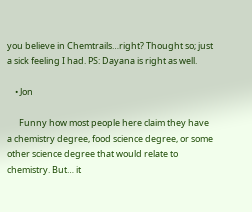you believe in Chemtrails…right? Thought so; just a sick feeling I had. PS: Dayana is right as well.

    • Jon

      Funny how most people here claim they have a chemistry degree, food science degree, or some other science degree that would relate to chemistry. But… it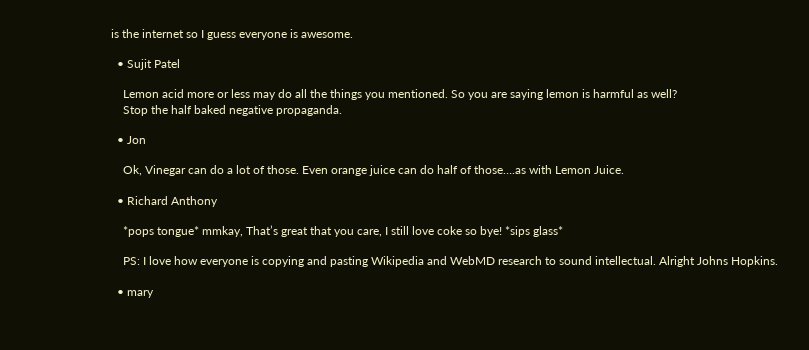is the internet so I guess everyone is awesome.

  • Sujit Patel

    Lemon acid more or less may do all the things you mentioned. So you are saying lemon is harmful as well?
    Stop the half baked negative propaganda.

  • Jon

    Ok, Vinegar can do a lot of those. Even orange juice can do half of those….as with Lemon Juice.

  • Richard Anthony

    *pops tongue* mmkay, That’s great that you care, I still love coke so bye! *sips glass*

    PS: I love how everyone is copying and pasting Wikipedia and WebMD research to sound intellectual. Alright Johns Hopkins.

  • mary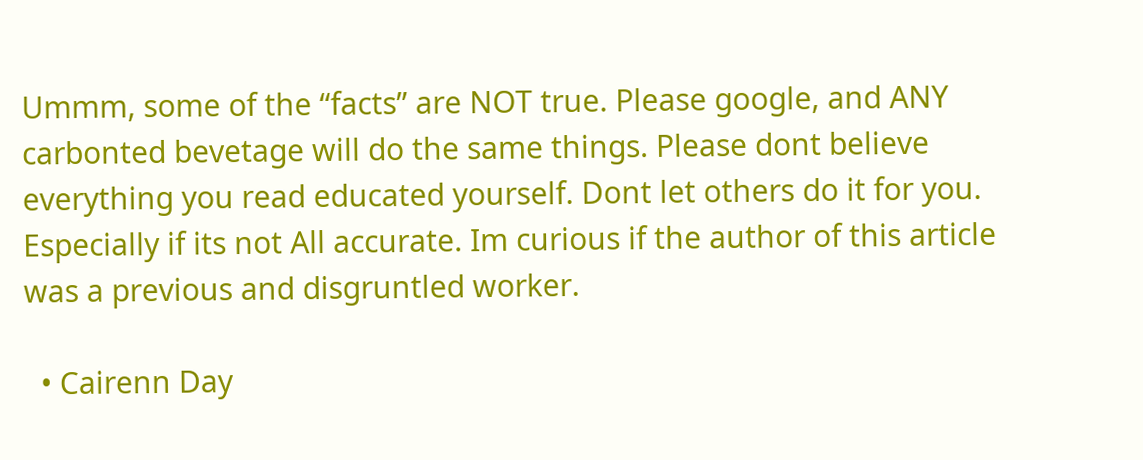Ummm, some of the “facts” are NOT true. Please google, and ANY carbonted bevetage will do the same things. Please dont believe everything you read educated yourself. Dont let others do it for you. Especially if its not All accurate. Im curious if the author of this article was a previous and disgruntled worker.

  • Cairenn Day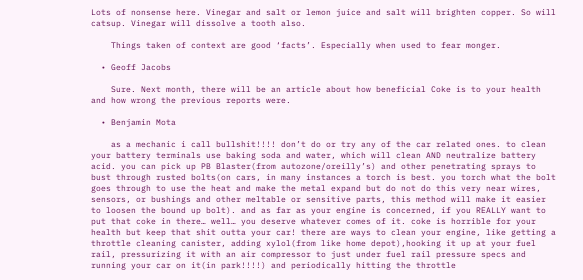Lots of nonsense here. Vinegar and salt or lemon juice and salt will brighten copper. So will catsup. Vinegar will dissolve a tooth also.

    Things taken of context are good ‘facts’. Especially when used to fear monger.

  • Geoff Jacobs

    Sure. Next month, there will be an article about how beneficial Coke is to your health and how wrong the previous reports were.

  • Benjamin Mota

    as a mechanic i call bullshit!!!! don’t do or try any of the car related ones. to clean your battery terminals use baking soda and water, which will clean AND neutralize battery acid. you can pick up PB Blaster(from autozone/oreilly’s) and other penetrating sprays to bust through rusted bolts(on cars, in many instances a torch is best. you torch what the bolt goes through to use the heat and make the metal expand but do not do this very near wires, sensors, or bushings and other meltable or sensitive parts, this method will make it easier to loosen the bound up bolt). and as far as your engine is concerned, if you REALLY want to put that coke in there… well… you deserve whatever comes of it. coke is horrible for your health but keep that shit outta your car! there are ways to clean your engine, like getting a throttle cleaning canister, adding xylol(from like home depot),hooking it up at your fuel rail, pressurizing it with an air compressor to just under fuel rail pressure specs and running your car on it(in park!!!!) and periodically hitting the throttle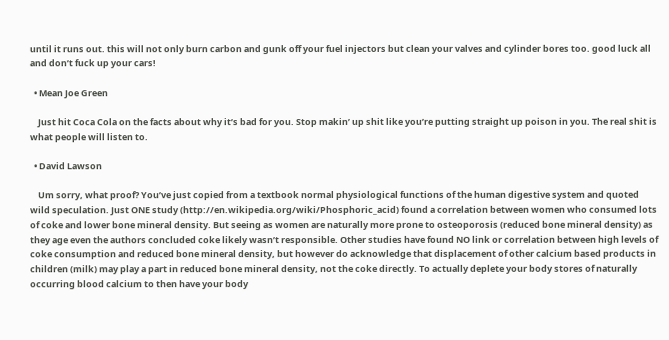until it runs out. this will not only burn carbon and gunk off your fuel injectors but clean your valves and cylinder bores too. good luck all and don’t fuck up your cars!

  • Mean Joe Green

    Just hit Coca Cola on the facts about why it’s bad for you. Stop makin’ up shit like you’re putting straight up poison in you. The real shit is what people will listen to.

  • David Lawson

    Um sorry, what proof? You’ve just copied from a textbook normal physiological functions of the human digestive system and quoted wild speculation. Just ONE study (http://en.wikipedia.org/wiki/Phosphoric_acid) found a correlation between women who consumed lots of coke and lower bone mineral density. But seeing as women are naturally more prone to osteoporosis (reduced bone mineral density) as they age even the authors concluded coke likely wasn’t responsible. Other studies have found NO link or correlation between high levels of coke consumption and reduced bone mineral density, but however do acknowledge that displacement of other calcium based products in children (milk) may play a part in reduced bone mineral density, not the coke directly. To actually deplete your body stores of naturally occurring blood calcium to then have your body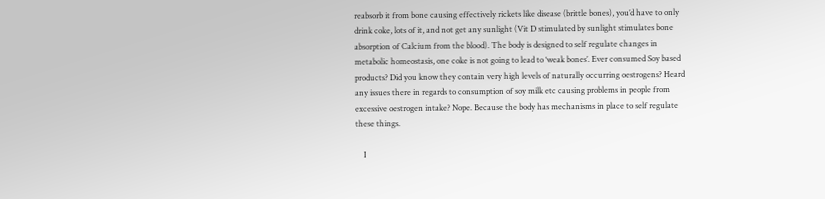reabsorb it from bone causing effectively rickets like disease (brittle bones), you’d have to only drink coke, lots of it, and not get any sunlight (Vit D stimulated by sunlight stimulates bone absorption of Calcium from the blood). The body is designed to self regulate changes in metabolic homeostasis, one coke is not going to lead to ‘weak bones’. Ever consumed Soy based products? Did you know they contain very high levels of naturally occurring oestrogens? Heard any issues there in regards to consumption of soy milk etc causing problems in people from excessive oestrogen intake? Nope. Because the body has mechanisms in place to self regulate these things.

    I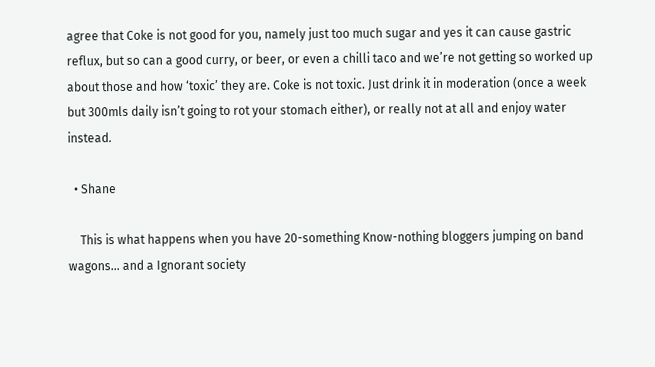agree that Coke is not good for you, namely just too much sugar and yes it can cause gastric reflux, but so can a good curry, or beer, or even a chilli taco and we’re not getting so worked up about those and how ‘toxic’ they are. Coke is not toxic. Just drink it in moderation (once a week but 300mls daily isn’t going to rot your stomach either), or really not at all and enjoy water instead.

  • Shane

    This is what happens when you have 20-something Know-nothing bloggers jumping on band wagons… and a Ignorant society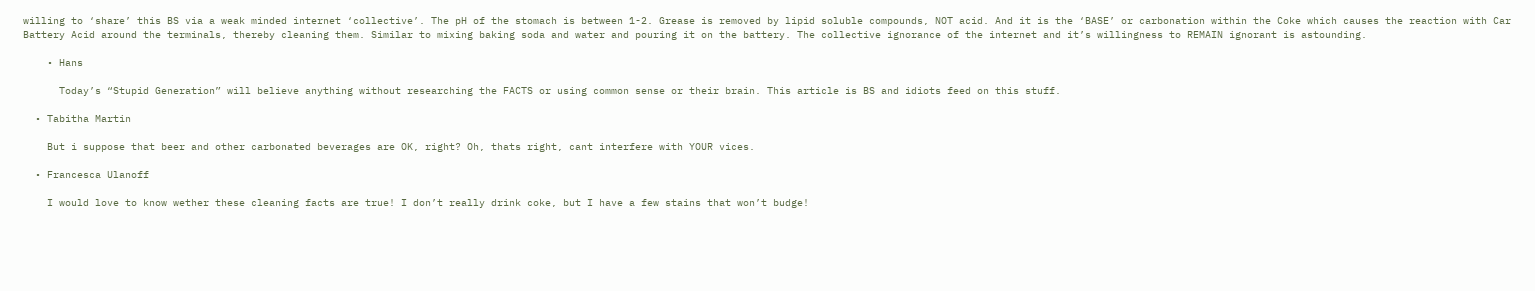willing to ‘share’ this BS via a weak minded internet ‘collective’. The pH of the stomach is between 1-2. Grease is removed by lipid soluble compounds, NOT acid. And it is the ‘BASE’ or carbonation within the Coke which causes the reaction with Car Battery Acid around the terminals, thereby cleaning them. Similar to mixing baking soda and water and pouring it on the battery. The collective ignorance of the internet and it’s willingness to REMAIN ignorant is astounding.

    • Hans

      Today’s “Stupid Generation” will believe anything without researching the FACTS or using common sense or their brain. This article is BS and idiots feed on this stuff.

  • Tabitha Martin

    But i suppose that beer and other carbonated beverages are OK, right? Oh, thats right, cant interfere with YOUR vices.

  • Francesca Ulanoff

    I would love to know wether these cleaning facts are true! I don’t really drink coke, but I have a few stains that won’t budge!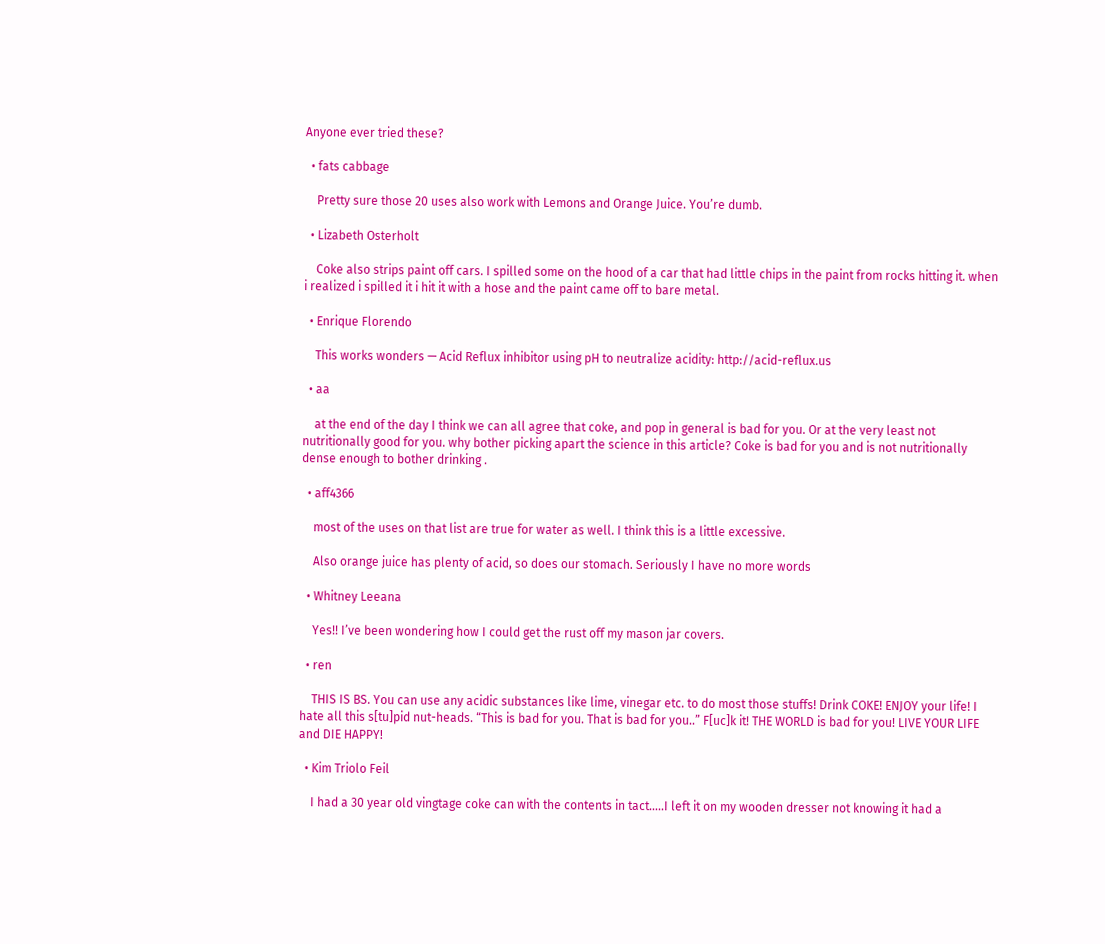Anyone ever tried these?

  • fats cabbage

    Pretty sure those 20 uses also work with Lemons and Orange Juice. You’re dumb.

  • Lizabeth Osterholt

    Coke also strips paint off cars. I spilled some on the hood of a car that had little chips in the paint from rocks hitting it. when i realized i spilled it i hit it with a hose and the paint came off to bare metal.

  • Enrique Florendo

    This works wonders — Acid Reflux inhibitor using pH to neutralize acidity: http://acid-reflux.us

  • aa

    at the end of the day I think we can all agree that coke, and pop in general is bad for you. Or at the very least not nutritionally good for you. why bother picking apart the science in this article? Coke is bad for you and is not nutritionally dense enough to bother drinking .

  • aff4366

    most of the uses on that list are true for water as well. I think this is a little excessive.

    Also orange juice has plenty of acid, so does our stomach. Seriously I have no more words

  • Whitney Leeana

    Yes!! I’ve been wondering how I could get the rust off my mason jar covers.

  • ren

    THIS IS BS. You can use any acidic substances like lime, vinegar etc. to do most those stuffs! Drink COKE! ENJOY your life! I hate all this s[tu]pid nut-heads. “This is bad for you. That is bad for you..” F[uc]k it! THE WORLD is bad for you! LIVE YOUR LIFE and DIE HAPPY!

  • Kim Triolo Feil

    I had a 30 year old vingtage coke can with the contents in tact…..I left it on my wooden dresser not knowing it had a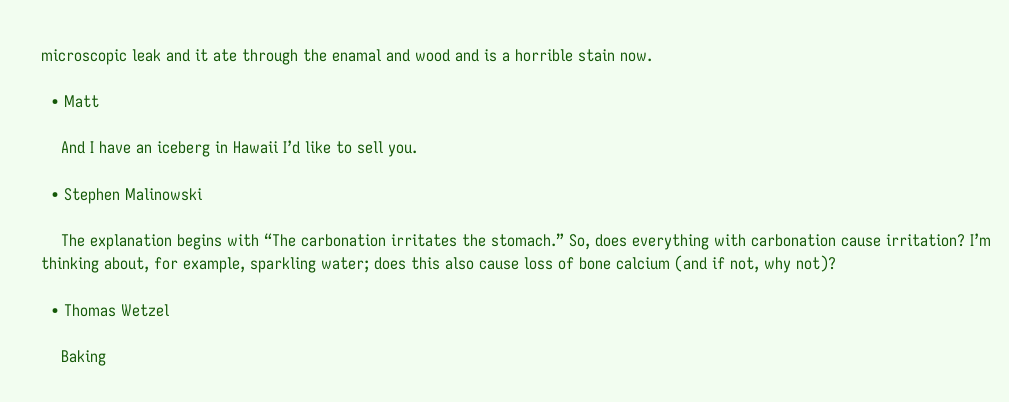microscopic leak and it ate through the enamal and wood and is a horrible stain now.

  • Matt

    And I have an iceberg in Hawaii I’d like to sell you.

  • Stephen Malinowski

    The explanation begins with “The carbonation irritates the stomach.” So, does everything with carbonation cause irritation? I’m thinking about, for example, sparkling water; does this also cause loss of bone calcium (and if not, why not)?

  • Thomas Wetzel

    Baking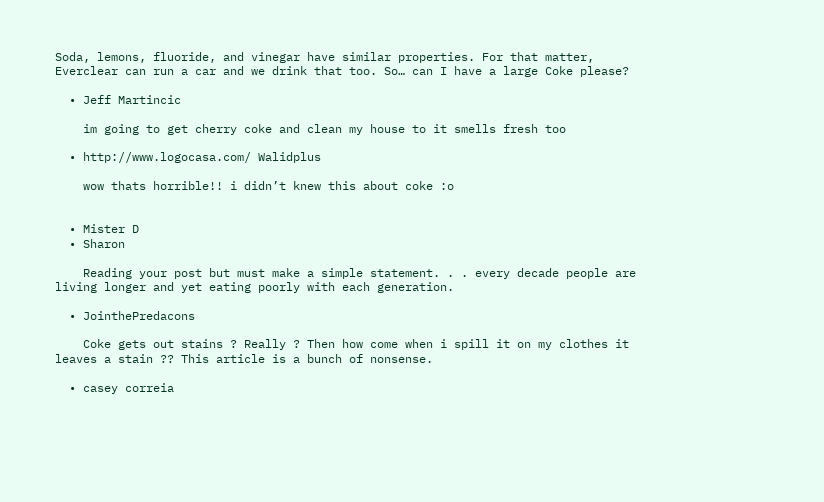Soda, lemons, fluoride, and vinegar have similar properties. For that matter, Everclear can run a car and we drink that too. So… can I have a large Coke please?

  • Jeff Martincic

    im going to get cherry coke and clean my house to it smells fresh too

  • http://www.logocasa.com/ Walidplus

    wow thats horrible!! i didn’t knew this about coke :o


  • Mister D
  • Sharon

    Reading your post but must make a simple statement. . . every decade people are living longer and yet eating poorly with each generation.

  • JointhePredacons

    Coke gets out stains ? Really ? Then how come when i spill it on my clothes it leaves a stain ?? This article is a bunch of nonsense.

  • casey correia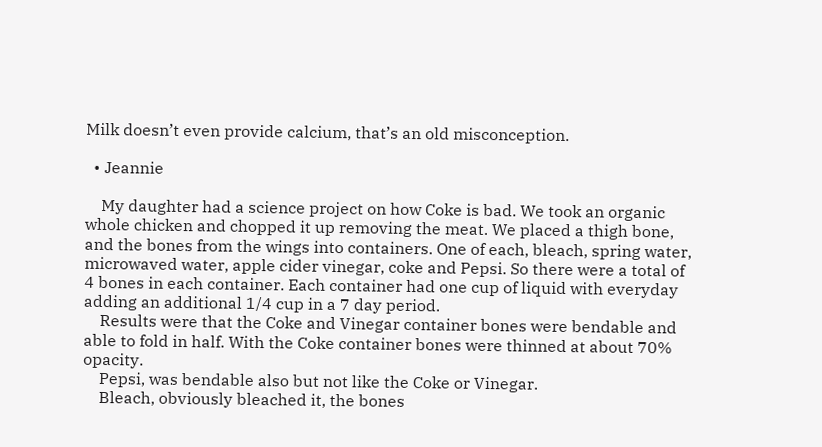Milk doesn’t even provide calcium, that’s an old misconception.

  • Jeannie

    My daughter had a science project on how Coke is bad. We took an organic whole chicken and chopped it up removing the meat. We placed a thigh bone, and the bones from the wings into containers. One of each, bleach, spring water, microwaved water, apple cider vinegar, coke and Pepsi. So there were a total of 4 bones in each container. Each container had one cup of liquid with everyday adding an additional 1/4 cup in a 7 day period.
    Results were that the Coke and Vinegar container bones were bendable and able to fold in half. With the Coke container bones were thinned at about 70% opacity.
    Pepsi, was bendable also but not like the Coke or Vinegar.
    Bleach, obviously bleached it, the bones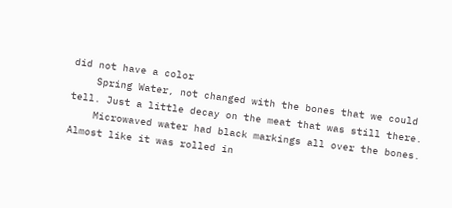did not have a color
    Spring Water, not changed with the bones that we could tell. Just a little decay on the meat that was still there.
    Microwaved water had black markings all over the bones. Almost like it was rolled in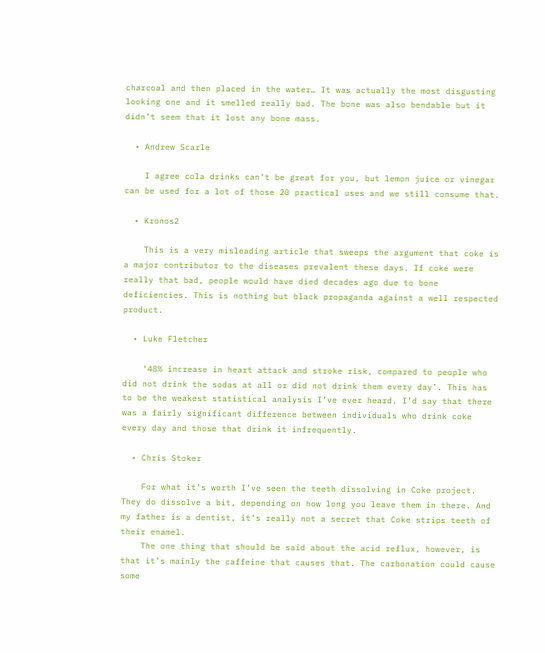charcoal and then placed in the water… It was actually the most disgusting looking one and it smelled really bad. The bone was also bendable but it didn’t seem that it lost any bone mass.

  • Andrew Scarle

    I agree cola drinks can’t be great for you, but lemon juice or vinegar can be used for a lot of those 20 practical uses and we still consume that.

  • Kronos2

    This is a very misleading article that sweeps the argument that coke is a major contributor to the diseases prevalent these days. If coke were really that bad, people would have died decades ago due to bone deficiencies. This is nothing but black propaganda against a well respected product.

  • Luke Fletcher

    ‘48% increase in heart attack and stroke risk, compared to people who did not drink the sodas at all or did not drink them every day’. This has to be the weakest statistical analysis I’ve ever heard. I’d say that there was a fairly significant difference between individuals who drink coke every day and those that drink it infrequently.

  • Chris Stoker

    For what it’s worth I’ve seen the teeth dissolving in Coke project. They do dissolve a bit, depending on how long you leave them in there. And my father is a dentist, it’s really not a secret that Coke strips teeth of their enamel.
    The one thing that should be said about the acid reflux, however, is that it’s mainly the caffeine that causes that. The carbonation could cause some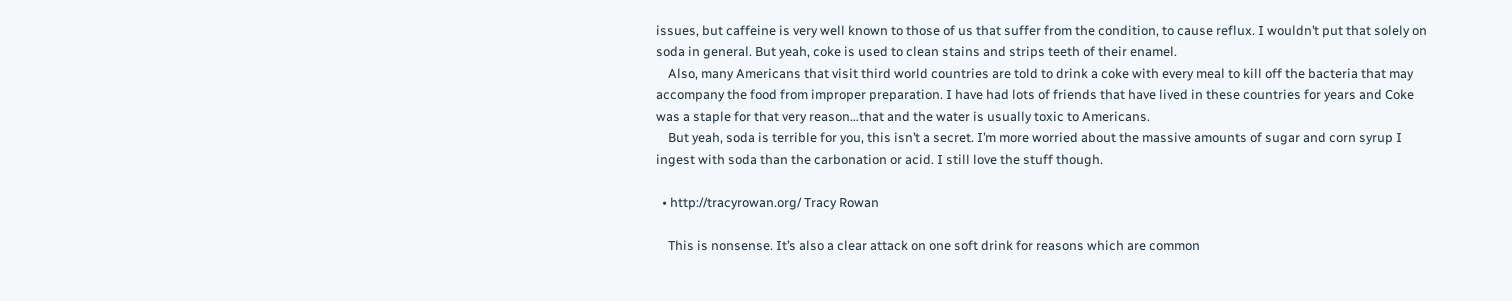issues, but caffeine is very well known to those of us that suffer from the condition, to cause reflux. I wouldn’t put that solely on soda in general. But yeah, coke is used to clean stains and strips teeth of their enamel.
    Also, many Americans that visit third world countries are told to drink a coke with every meal to kill off the bacteria that may accompany the food from improper preparation. I have had lots of friends that have lived in these countries for years and Coke was a staple for that very reason…that and the water is usually toxic to Americans.
    But yeah, soda is terrible for you, this isn’t a secret. I’m more worried about the massive amounts of sugar and corn syrup I ingest with soda than the carbonation or acid. I still love the stuff though.

  • http://tracyrowan.org/ Tracy Rowan

    This is nonsense. It’s also a clear attack on one soft drink for reasons which are common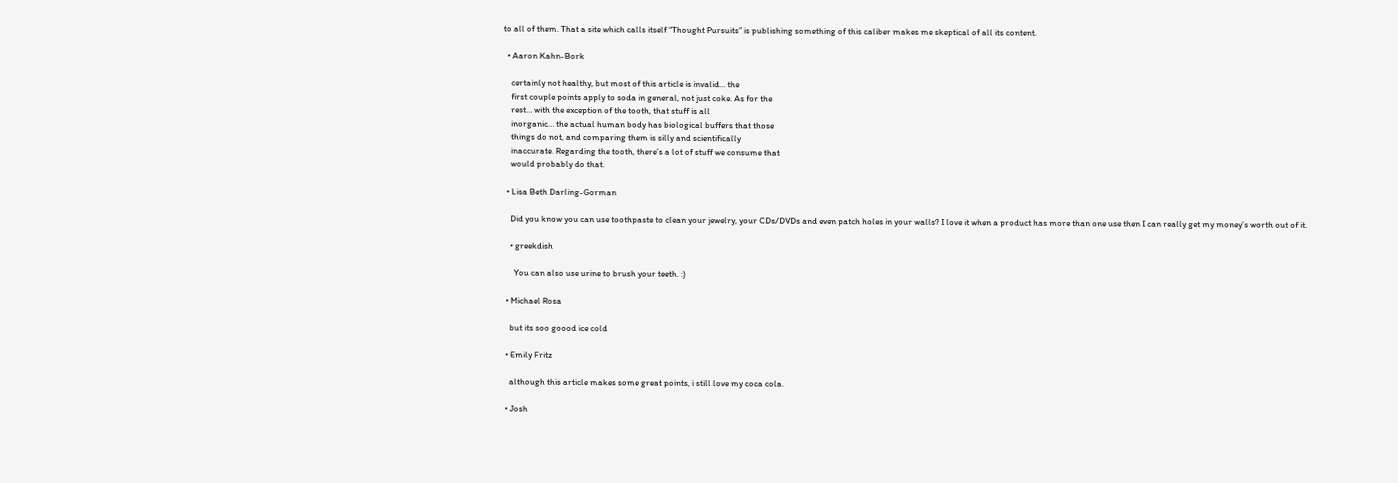to all of them. That a site which calls itself “Thought Pursuits” is publishing something of this caliber makes me skeptical of all its content.

  • Aaron Kahn-Bork

    certainly not healthy, but most of this article is invalid… the
    first couple points apply to soda in general, not just coke. As for the
    rest… with the exception of the tooth, that stuff is all
    inorganic… the actual human body has biological buffers that those
    things do not, and comparing them is silly and scientifically
    inaccurate. Regarding the tooth, there’s a lot of stuff we consume that
    would probably do that.

  • Lisa Beth Darling-Gorman

    Did you know you can use toothpaste to clean your jewelry, your CDs/DVDs and even patch holes in your walls? I love it when a product has more than one use then I can really get my money’s worth out of it.

    • greekdish

      You can also use urine to brush your teeth. :)

  • Michael Rosa

    but its soo goood ice cold

  • Emily Fritz

    although this article makes some great points, i still love my coca cola.

  • Josh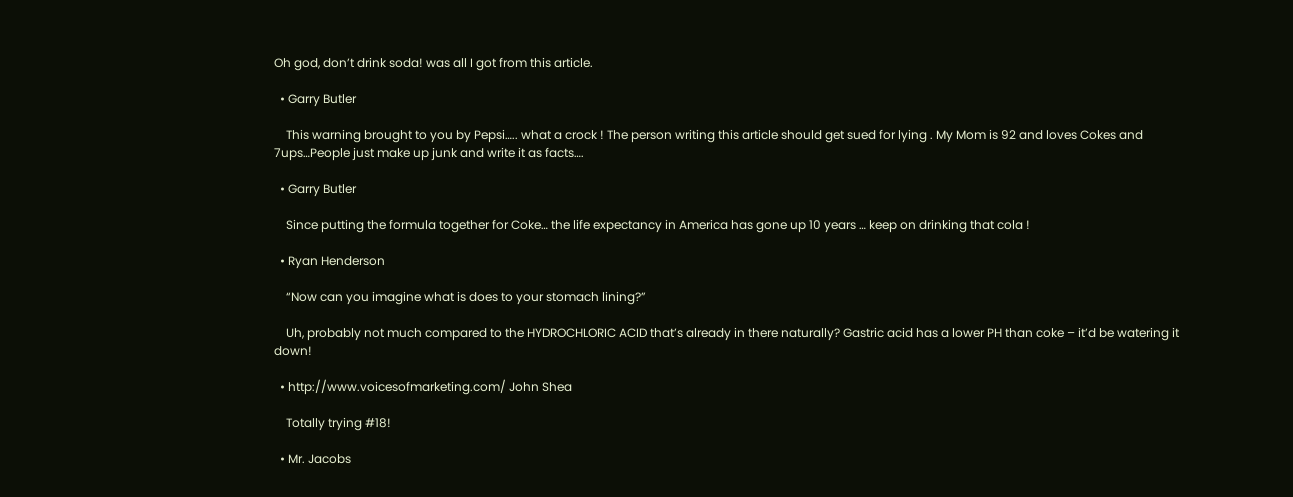Oh god, don’t drink soda! was all I got from this article.

  • Garry Butler

    This warning brought to you by Pepsi….. what a crock ! The person writing this article should get sued for lying . My Mom is 92 and loves Cokes and 7ups…People just make up junk and write it as facts….

  • Garry Butler

    Since putting the formula together for Coke… the life expectancy in America has gone up 10 years … keep on drinking that cola !

  • Ryan Henderson

    “Now can you imagine what is does to your stomach lining?”

    Uh, probably not much compared to the HYDROCHLORIC ACID that’s already in there naturally? Gastric acid has a lower PH than coke – it’d be watering it down!

  • http://www.voicesofmarketing.com/ John Shea

    Totally trying #18!

  • Mr. Jacobs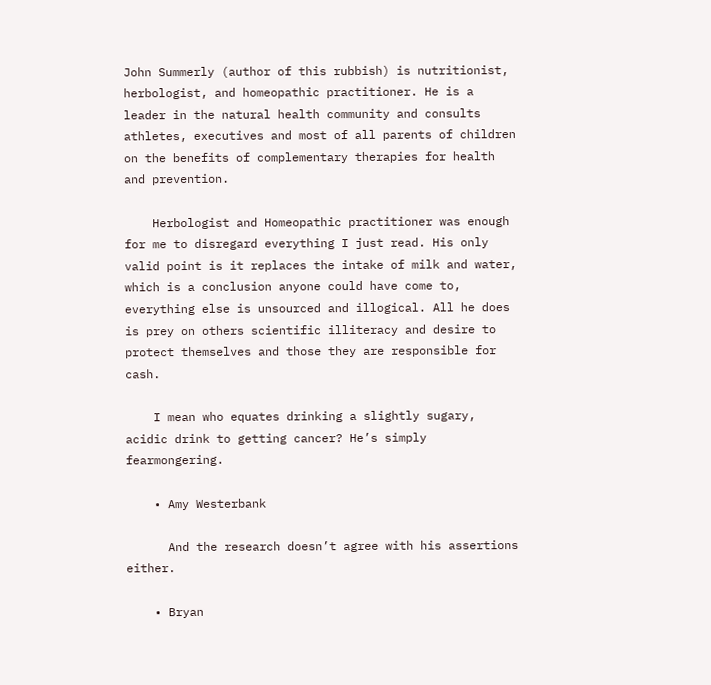John Summerly (author of this rubbish) is nutritionist, herbologist, and homeopathic practitioner. He is a leader in the natural health community and consults athletes, executives and most of all parents of children on the benefits of complementary therapies for health and prevention.

    Herbologist and Homeopathic practitioner was enough for me to disregard everything I just read. His only valid point is it replaces the intake of milk and water, which is a conclusion anyone could have come to, everything else is unsourced and illogical. All he does is prey on others scientific illiteracy and desire to protect themselves and those they are responsible for cash.

    I mean who equates drinking a slightly sugary, acidic drink to getting cancer? He’s simply fearmongering.

    • Amy Westerbank

      And the research doesn’t agree with his assertions either.

    • Bryan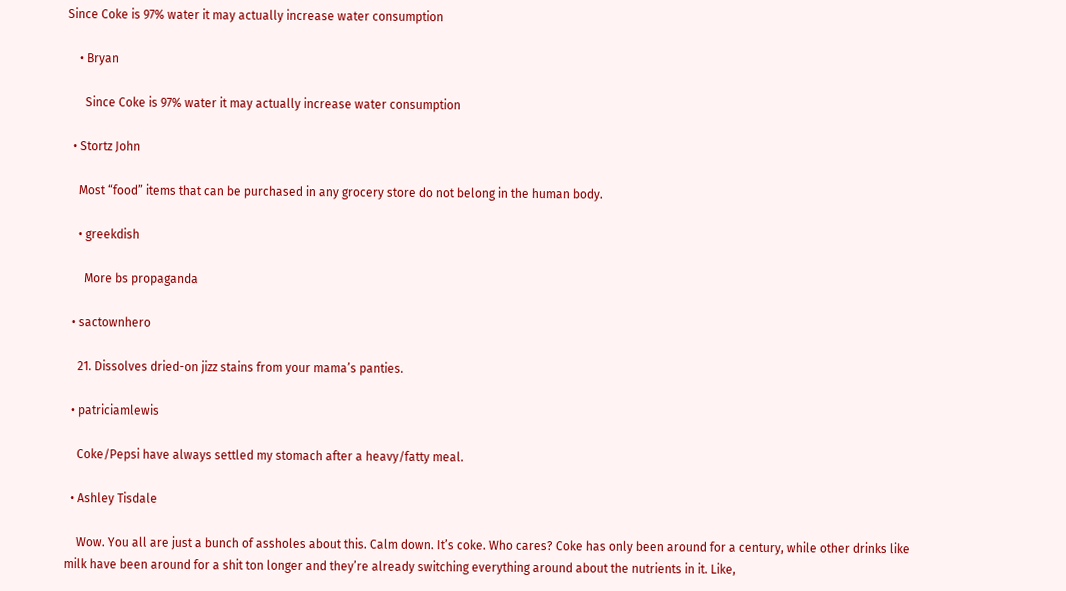Since Coke is 97% water it may actually increase water consumption

    • Bryan

      Since Coke is 97% water it may actually increase water consumption

  • Stortz John

    Most “food” items that can be purchased in any grocery store do not belong in the human body.

    • greekdish

      More bs propaganda

  • sactownhero

    21. Dissolves dried-on jizz stains from your mama’s panties.

  • patriciamlewis

    Coke/Pepsi have always settled my stomach after a heavy/fatty meal.

  • Ashley Tisdale

    Wow. You all are just a bunch of assholes about this. Calm down. It’s coke. Who cares? Coke has only been around for a century, while other drinks like milk have been around for a shit ton longer and they’re already switching everything around about the nutrients in it. Like,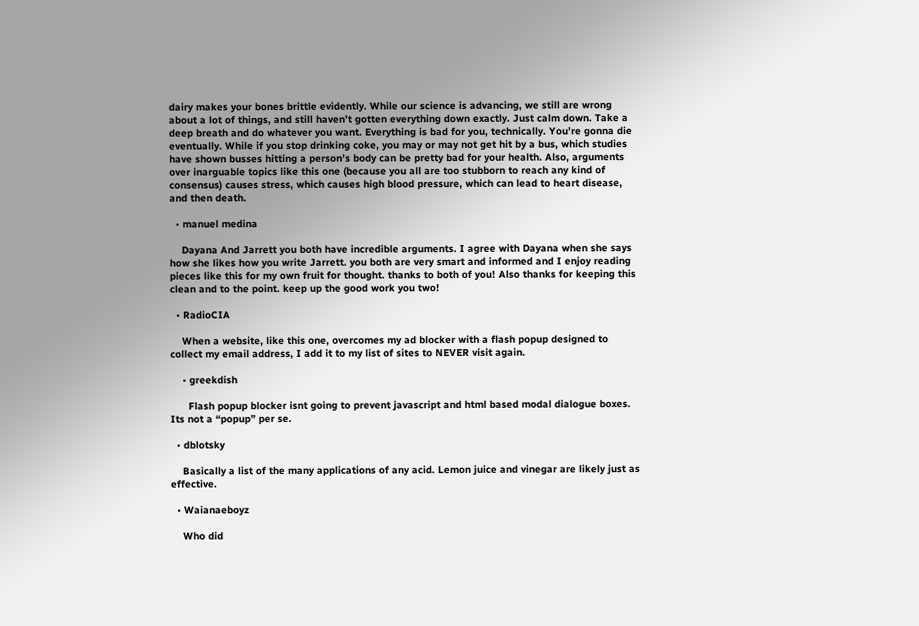dairy makes your bones brittle evidently. While our science is advancing, we still are wrong about a lot of things, and still haven’t gotten everything down exactly. Just calm down. Take a deep breath and do whatever you want. Everything is bad for you, technically. You’re gonna die eventually. While if you stop drinking coke, you may or may not get hit by a bus, which studies have shown busses hitting a person’s body can be pretty bad for your health. Also, arguments over inarguable topics like this one (because you all are too stubborn to reach any kind of consensus) causes stress, which causes high blood pressure, which can lead to heart disease, and then death.

  • manuel medina

    Dayana And Jarrett you both have incredible arguments. I agree with Dayana when she says how she likes how you write Jarrett. you both are very smart and informed and I enjoy reading pieces like this for my own fruit for thought. thanks to both of you! Also thanks for keeping this clean and to the point. keep up the good work you two!

  • RadioCIA

    When a website, like this one, overcomes my ad blocker with a flash popup designed to collect my email address, I add it to my list of sites to NEVER visit again.

    • greekdish

      Flash popup blocker isnt going to prevent javascript and html based modal dialogue boxes. Its not a “popup” per se.

  • dblotsky

    Basically a list of the many applications of any acid. Lemon juice and vinegar are likely just as effective.

  • Waianaeboyz

    Who did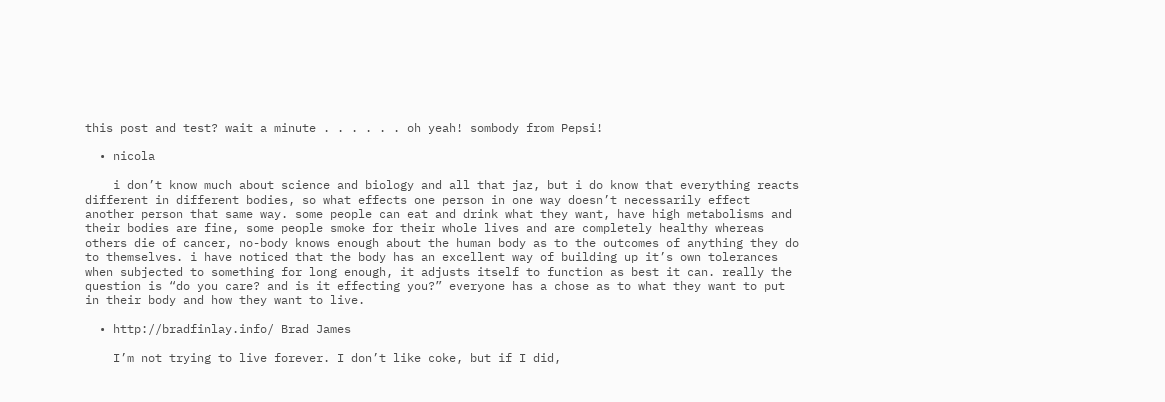this post and test? wait a minute . . . . . . oh yeah! sombody from Pepsi!

  • nicola

    i don’t know much about science and biology and all that jaz, but i do know that everything reacts different in different bodies, so what effects one person in one way doesn’t necessarily effect another person that same way. some people can eat and drink what they want, have high metabolisms and their bodies are fine, some people smoke for their whole lives and are completely healthy whereas others die of cancer, no-body knows enough about the human body as to the outcomes of anything they do to themselves. i have noticed that the body has an excellent way of building up it’s own tolerances when subjected to something for long enough, it adjusts itself to function as best it can. really the question is “do you care? and is it effecting you?” everyone has a chose as to what they want to put in their body and how they want to live.

  • http://bradfinlay.info/ Brad James

    I’m not trying to live forever. I don’t like coke, but if I did,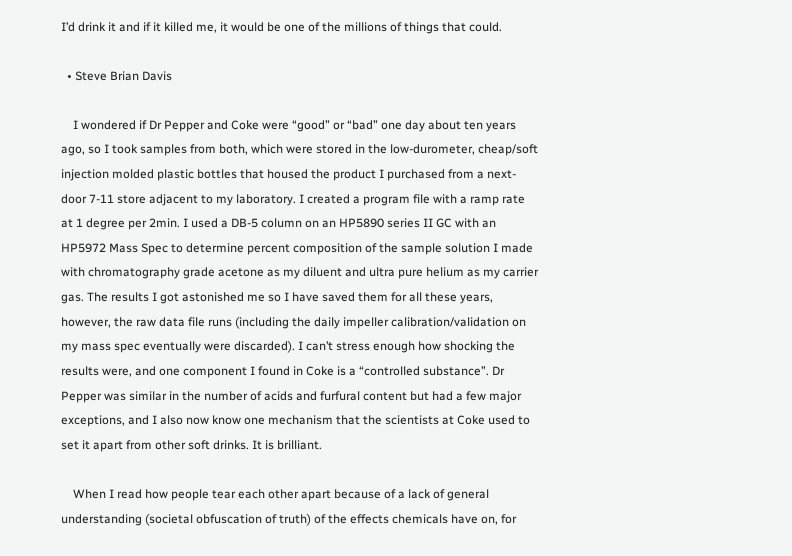I’d drink it and if it killed me, it would be one of the millions of things that could.

  • Steve Brian Davis

    I wondered if Dr Pepper and Coke were “good” or “bad” one day about ten years ago, so I took samples from both, which were stored in the low-durometer, cheap/soft injection molded plastic bottles that housed the product I purchased from a next-door 7-11 store adjacent to my laboratory. I created a program file with a ramp rate at 1 degree per 2min. I used a DB-5 column on an HP5890 series II GC with an HP5972 Mass Spec to determine percent composition of the sample solution I made with chromatography grade acetone as my diluent and ultra pure helium as my carrier gas. The results I got astonished me so I have saved them for all these years, however, the raw data file runs (including the daily impeller calibration/validation on my mass spec eventually were discarded). I can’t stress enough how shocking the results were, and one component I found in Coke is a “controlled substance”. Dr Pepper was similar in the number of acids and furfural content but had a few major exceptions, and I also now know one mechanism that the scientists at Coke used to set it apart from other soft drinks. It is brilliant.

    When I read how people tear each other apart because of a lack of general understanding (societal obfuscation of truth) of the effects chemicals have on, for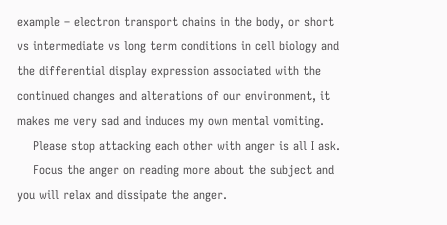example – electron transport chains in the body, or short vs intermediate vs long term conditions in cell biology and the differential display expression associated with the continued changes and alterations of our environment, it makes me very sad and induces my own mental vomiting.
    Please stop attacking each other with anger is all I ask.
    Focus the anger on reading more about the subject and you will relax and dissipate the anger.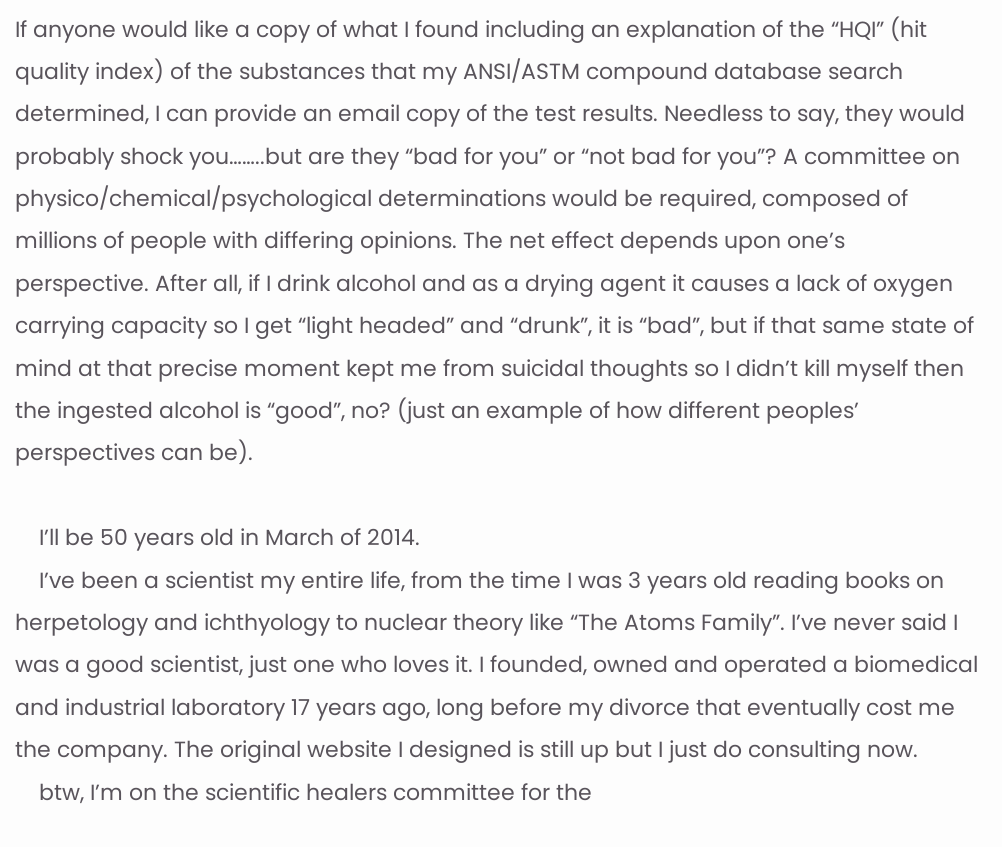If anyone would like a copy of what I found including an explanation of the “HQI” (hit quality index) of the substances that my ANSI/ASTM compound database search determined, I can provide an email copy of the test results. Needless to say, they would probably shock you……..but are they “bad for you” or “not bad for you”? A committee on physico/chemical/psychological determinations would be required, composed of millions of people with differing opinions. The net effect depends upon one’s perspective. After all, if I drink alcohol and as a drying agent it causes a lack of oxygen carrying capacity so I get “light headed” and “drunk”, it is “bad”, but if that same state of mind at that precise moment kept me from suicidal thoughts so I didn’t kill myself then the ingested alcohol is “good”, no? (just an example of how different peoples’ perspectives can be).

    I’ll be 50 years old in March of 2014.
    I’ve been a scientist my entire life, from the time I was 3 years old reading books on herpetology and ichthyology to nuclear theory like “The Atoms Family”. I’ve never said I was a good scientist, just one who loves it. I founded, owned and operated a biomedical and industrial laboratory 17 years ago, long before my divorce that eventually cost me the company. The original website I designed is still up but I just do consulting now.
    btw, I’m on the scientific healers committee for the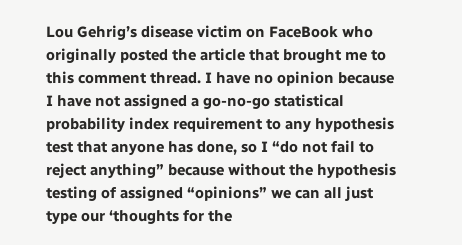Lou Gehrig’s disease victim on FaceBook who originally posted the article that brought me to this comment thread. I have no opinion because I have not assigned a go-no-go statistical probability index requirement to any hypothesis test that anyone has done, so I “do not fail to reject anything” because without the hypothesis testing of assigned “opinions” we can all just type our ‘thoughts for the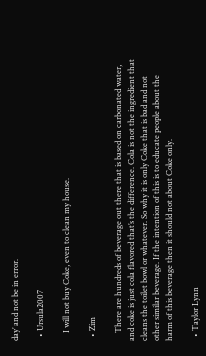day’ and not be in error.

  • Ursula2007

    I will not buy Coke, even to clean my house.

  • Zim

    There are hundreds of beverage out there that is based on carbonated water, and coke is just cola flavored that’s the difference. Cola is not the ingredient that cleans the toilet bowl or whatever. So why it is only Coke that is bad and not other similar beverage. If the intention of this is to educate people about the harm of this beverage then it should not about Coke only.

  • Taylor Lynn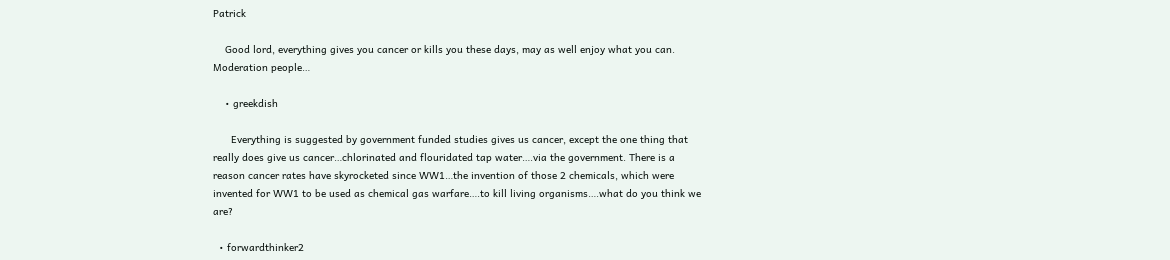Patrick

    Good lord, everything gives you cancer or kills you these days, may as well enjoy what you can. Moderation people…

    • greekdish

      Everything is suggested by government funded studies gives us cancer, except the one thing that really does give us cancer…chlorinated and flouridated tap water….via the government. There is a reason cancer rates have skyrocketed since WW1…the invention of those 2 chemicals, which were invented for WW1 to be used as chemical gas warfare….to kill living organisms….what do you think we are?

  • forwardthinker2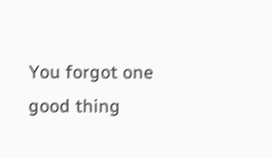You forgot one good thing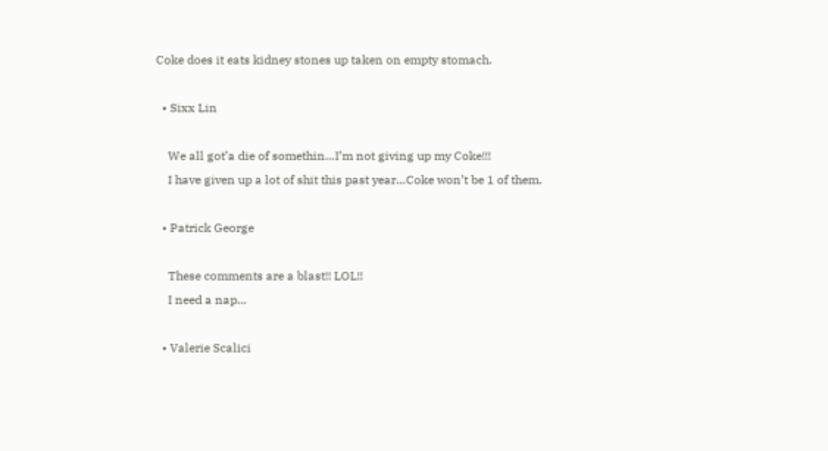Coke does it eats kidney stones up taken on empty stomach.

  • Sixx Lin

    We all got’a die of somethin…I’m not giving up my Coke!!!
    I have given up a lot of shit this past year…Coke won’t be 1 of them.

  • Patrick George

    These comments are a blast!! LOL!!
    I need a nap…

  • Valerie Scalici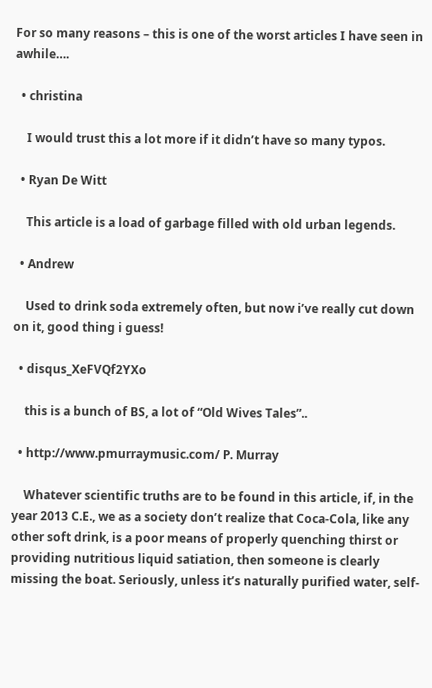For so many reasons – this is one of the worst articles I have seen in awhile….

  • christina

    I would trust this a lot more if it didn’t have so many typos.

  • Ryan De Witt

    This article is a load of garbage filled with old urban legends.

  • Andrew

    Used to drink soda extremely often, but now i’ve really cut down on it, good thing i guess!

  • disqus_XeFVQf2YXo

    this is a bunch of BS, a lot of “Old Wives Tales”..

  • http://www.pmurraymusic.com/ P. Murray

    Whatever scientific truths are to be found in this article, if, in the year 2013 C.E., we as a society don’t realize that Coca-Cola, like any other soft drink, is a poor means of properly quenching thirst or providing nutritious liquid satiation, then someone is clearly missing the boat. Seriously, unless it’s naturally purified water, self-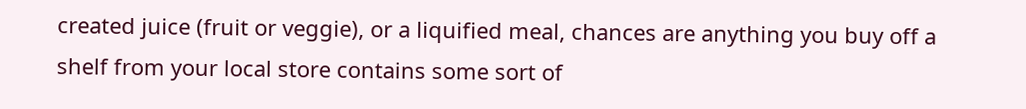created juice (fruit or veggie), or a liquified meal, chances are anything you buy off a shelf from your local store contains some sort of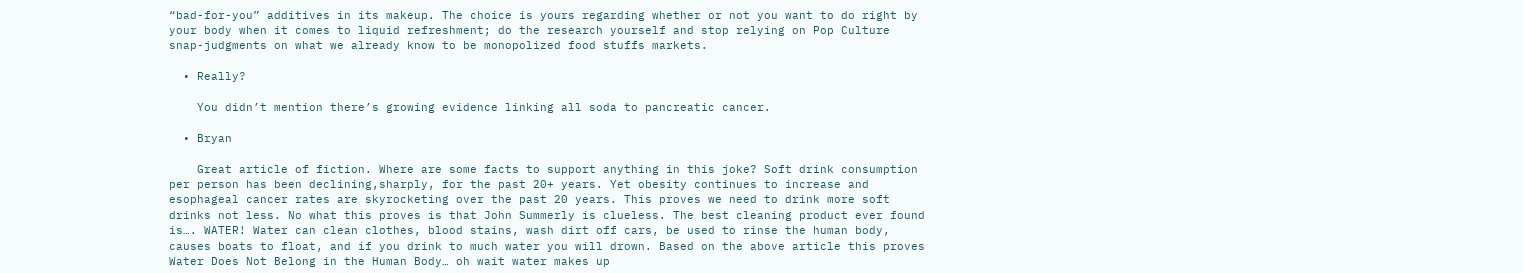“bad-for-you” additives in its makeup. The choice is yours regarding whether or not you want to do right by your body when it comes to liquid refreshment; do the research yourself and stop relying on Pop Culture snap-judgments on what we already know to be monopolized food stuffs markets.

  • Really?

    You didn’t mention there’s growing evidence linking all soda to pancreatic cancer.

  • Bryan

    Great article of fiction. Where are some facts to support anything in this joke? Soft drink consumption per person has been declining,sharply, for the past 20+ years. Yet obesity continues to increase and esophageal cancer rates are skyrocketing over the past 20 years. This proves we need to drink more soft drinks not less. No what this proves is that John Summerly is clueless. The best cleaning product ever found is…. WATER! Water can clean clothes, blood stains, wash dirt off cars, be used to rinse the human body, causes boats to float, and if you drink to much water you will drown. Based on the above article this proves Water Does Not Belong in the Human Body… oh wait water makes up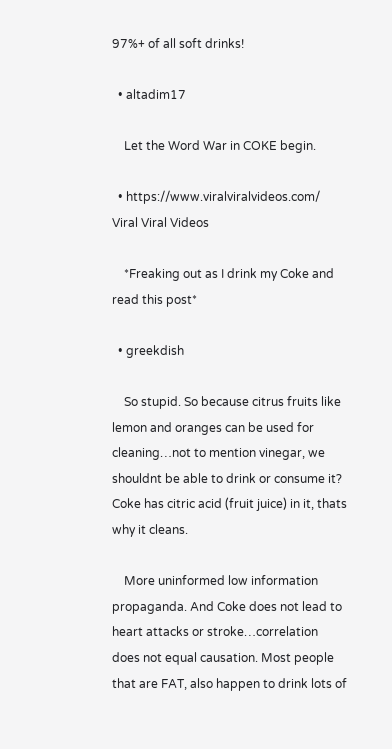97%+ of all soft drinks!

  • altadim17

    Let the Word War in COKE begin.

  • https://www.viralviralvideos.com/ Viral Viral Videos

    *Freaking out as I drink my Coke and read this post*

  • greekdish

    So stupid. So because citrus fruits like lemon and oranges can be used for cleaning…not to mention vinegar, we shouldnt be able to drink or consume it? Coke has citric acid (fruit juice) in it, thats why it cleans.

    More uninformed low information propaganda. And Coke does not lead to heart attacks or stroke…correlation does not equal causation. Most people that are FAT, also happen to drink lots of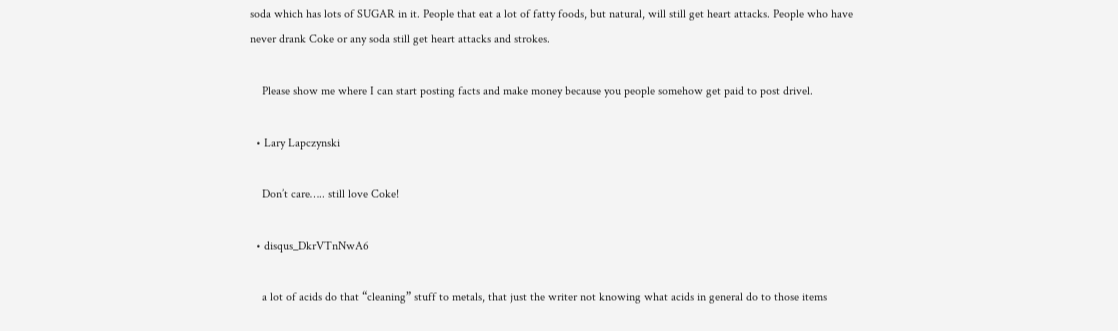soda which has lots of SUGAR in it. People that eat a lot of fatty foods, but natural, will still get heart attacks. People who have never drank Coke or any soda still get heart attacks and strokes.

    Please show me where I can start posting facts and make money because you people somehow get paid to post drivel.

  • Lary Lapczynski

    Don’t care….. still love Coke!

  • disqus_DkrVTnNwA6

    a lot of acids do that “cleaning” stuff to metals, that just the writer not knowing what acids in general do to those items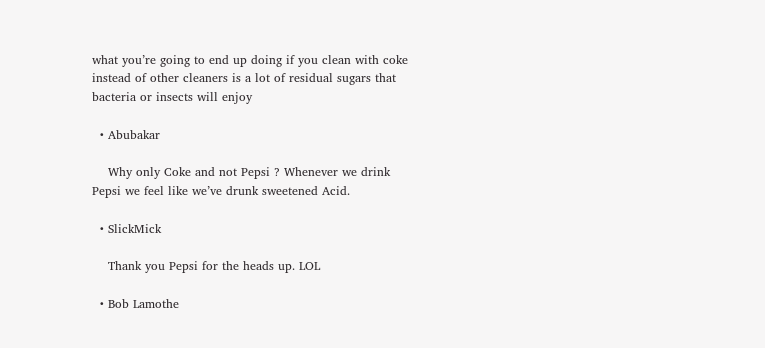what you’re going to end up doing if you clean with coke instead of other cleaners is a lot of residual sugars that bacteria or insects will enjoy

  • Abubakar

    Why only Coke and not Pepsi ? Whenever we drink Pepsi we feel like we’ve drunk sweetened Acid.

  • SlickMick

    Thank you Pepsi for the heads up. LOL

  • Bob Lamothe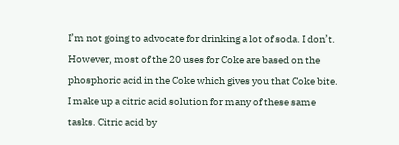I’m not going to advocate for drinking a lot of soda. I don’t. However, most of the 20 uses for Coke are based on the phosphoric acid in the Coke which gives you that Coke bite. I make up a citric acid solution for many of these same tasks. Citric acid by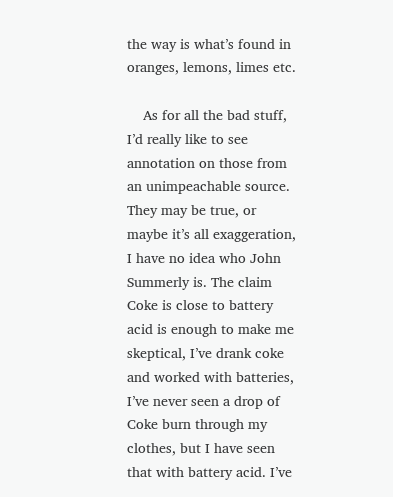the way is what’s found in oranges, lemons, limes etc.

    As for all the bad stuff, I’d really like to see annotation on those from an unimpeachable source. They may be true, or maybe it’s all exaggeration, I have no idea who John Summerly is. The claim Coke is close to battery acid is enough to make me skeptical, I’ve drank coke and worked with batteries, I’ve never seen a drop of Coke burn through my clothes, but I have seen that with battery acid. I’ve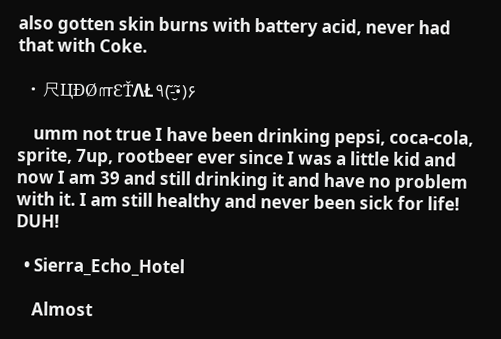also gotten skin burns with battery acid, never had that with Coke.

  • 尺ЦÐØ௱ƐŤΛŁ٩(-̮̃•̃)۶

    umm not true I have been drinking pepsi, coca-cola, sprite, 7up, rootbeer ever since I was a little kid and now I am 39 and still drinking it and have no problem with it. I am still healthy and never been sick for life! DUH!

  • Sierra_Echo_Hotel

    Almost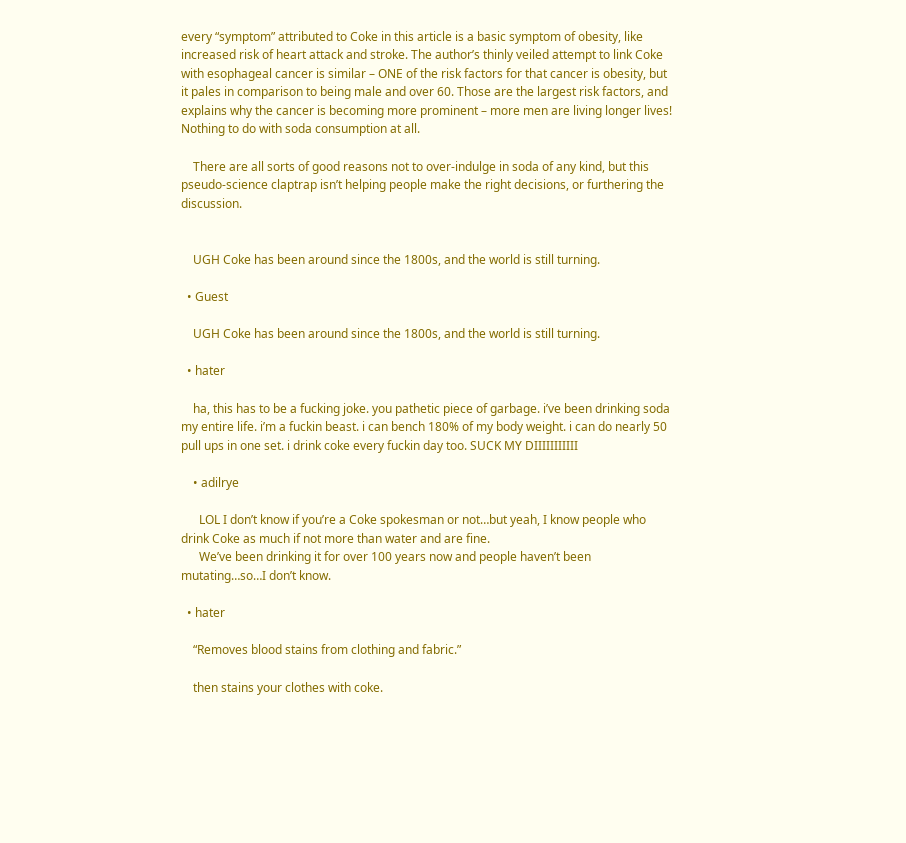every “symptom” attributed to Coke in this article is a basic symptom of obesity, like increased risk of heart attack and stroke. The author’s thinly veiled attempt to link Coke with esophageal cancer is similar – ONE of the risk factors for that cancer is obesity, but it pales in comparison to being male and over 60. Those are the largest risk factors, and explains why the cancer is becoming more prominent – more men are living longer lives! Nothing to do with soda consumption at all.

    There are all sorts of good reasons not to over-indulge in soda of any kind, but this pseudo-science claptrap isn’t helping people make the right decisions, or furthering the discussion.


    UGH Coke has been around since the 1800s, and the world is still turning.

  • Guest

    UGH Coke has been around since the 1800s, and the world is still turning.

  • hater

    ha, this has to be a fucking joke. you pathetic piece of garbage. i’ve been drinking soda my entire life. i’m a fuckin beast. i can bench 180% of my body weight. i can do nearly 50 pull ups in one set. i drink coke every fuckin day too. SUCK MY DIIIIIIIIIII

    • adilrye

      LOL I don’t know if you’re a Coke spokesman or not…but yeah, I know people who drink Coke as much if not more than water and are fine.
      We’ve been drinking it for over 100 years now and people haven’t been mutating…so…I don’t know.

  • hater

    “Removes blood stains from clothing and fabric.”

    then stains your clothes with coke.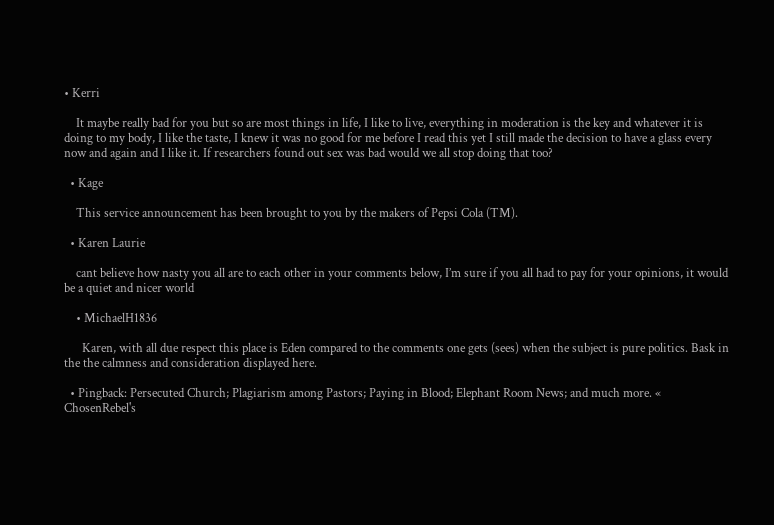• Kerri

    It maybe really bad for you but so are most things in life, I like to live, everything in moderation is the key and whatever it is doing to my body, I like the taste, I knew it was no good for me before I read this yet I still made the decision to have a glass every now and again and I like it. If researchers found out sex was bad would we all stop doing that too?

  • Kage

    This service announcement has been brought to you by the makers of Pepsi Cola (TM).

  • Karen Laurie

    cant believe how nasty you all are to each other in your comments below, I’m sure if you all had to pay for your opinions, it would be a quiet and nicer world

    • MichaelH1836

      Karen, with all due respect this place is Eden compared to the comments one gets (sees) when the subject is pure politics. Bask in the the calmness and consideration displayed here.

  • Pingback: Persecuted Church; Plagiarism among Pastors; Paying in Blood; Elephant Room News; and much more. « ChosenRebel's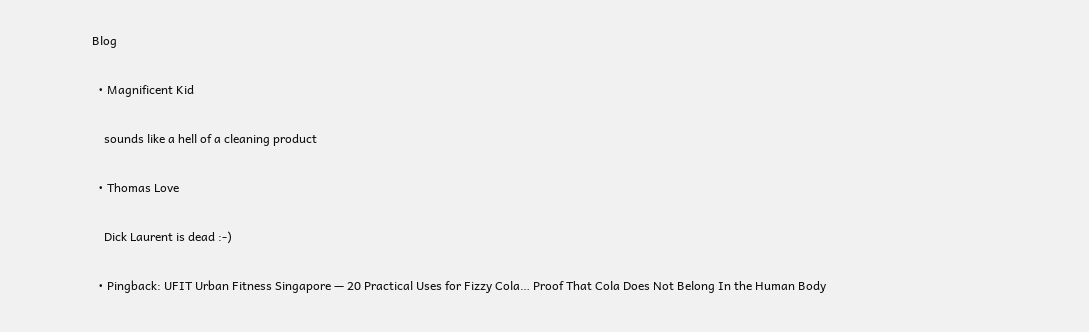Blog

  • Magnificent Kid

    sounds like a hell of a cleaning product

  • Thomas Love

    Dick Laurent is dead :-)

  • Pingback: UFIT Urban Fitness Singapore — 20 Practical Uses for Fizzy Cola… Proof That Cola Does Not Belong In the Human Body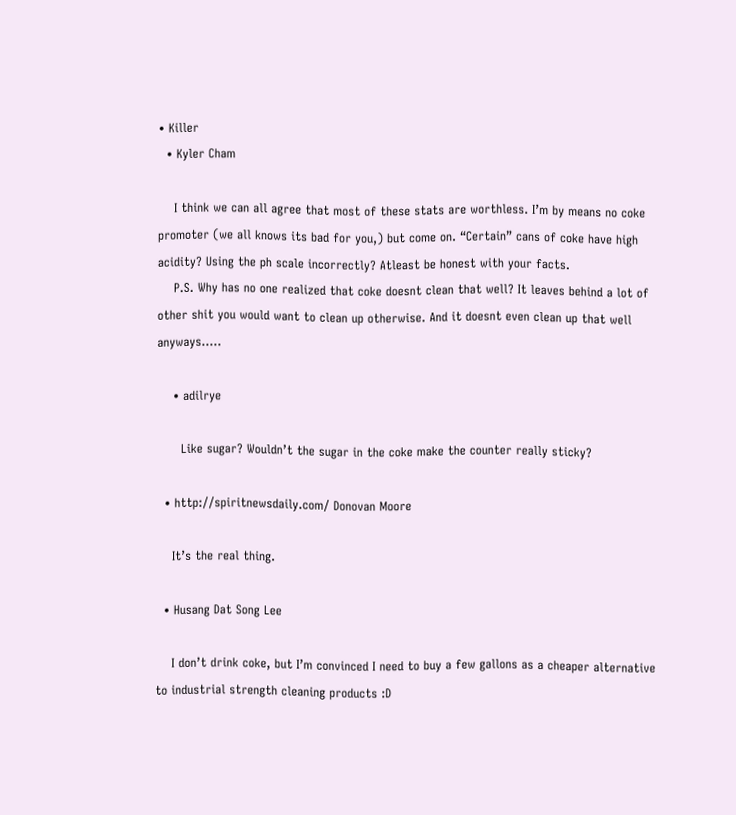• Killer
  • Kyler Cham

    I think we can all agree that most of these stats are worthless. I’m by means no coke promoter (we all knows its bad for you,) but come on. “Certain” cans of coke have high acidity? Using the ph scale incorrectly? Atleast be honest with your facts.
    P.S. Why has no one realized that coke doesnt clean that well? It leaves behind a lot of other shit you would want to clean up otherwise. And it doesnt even clean up that well anyways…..

    • adilrye

      Like sugar? Wouldn’t the sugar in the coke make the counter really sticky?

  • http://spiritnewsdaily.com/ Donovan Moore

    It’s the real thing.

  • Husang Dat Song Lee

    I don’t drink coke, but I’m convinced I need to buy a few gallons as a cheaper alternative to industrial strength cleaning products :D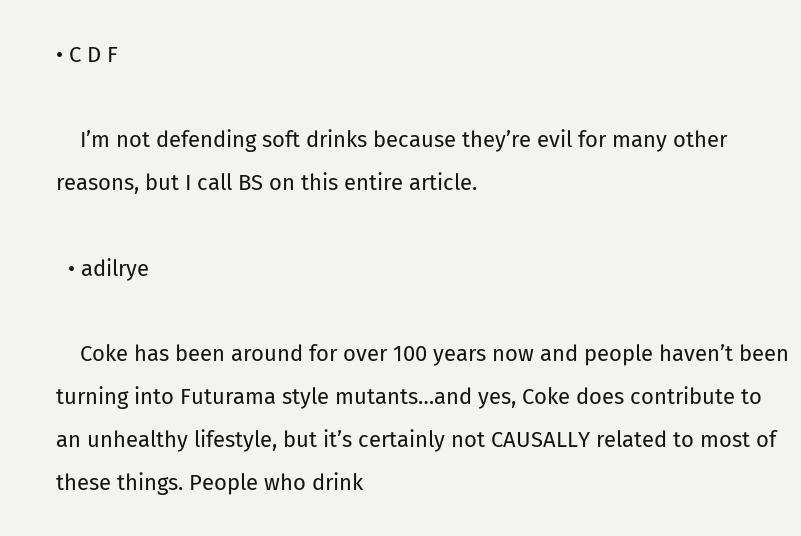• C D F

    I’m not defending soft drinks because they’re evil for many other reasons, but I call BS on this entire article.

  • adilrye

    Coke has been around for over 100 years now and people haven’t been turning into Futurama style mutants…and yes, Coke does contribute to an unhealthy lifestyle, but it’s certainly not CAUSALLY related to most of these things. People who drink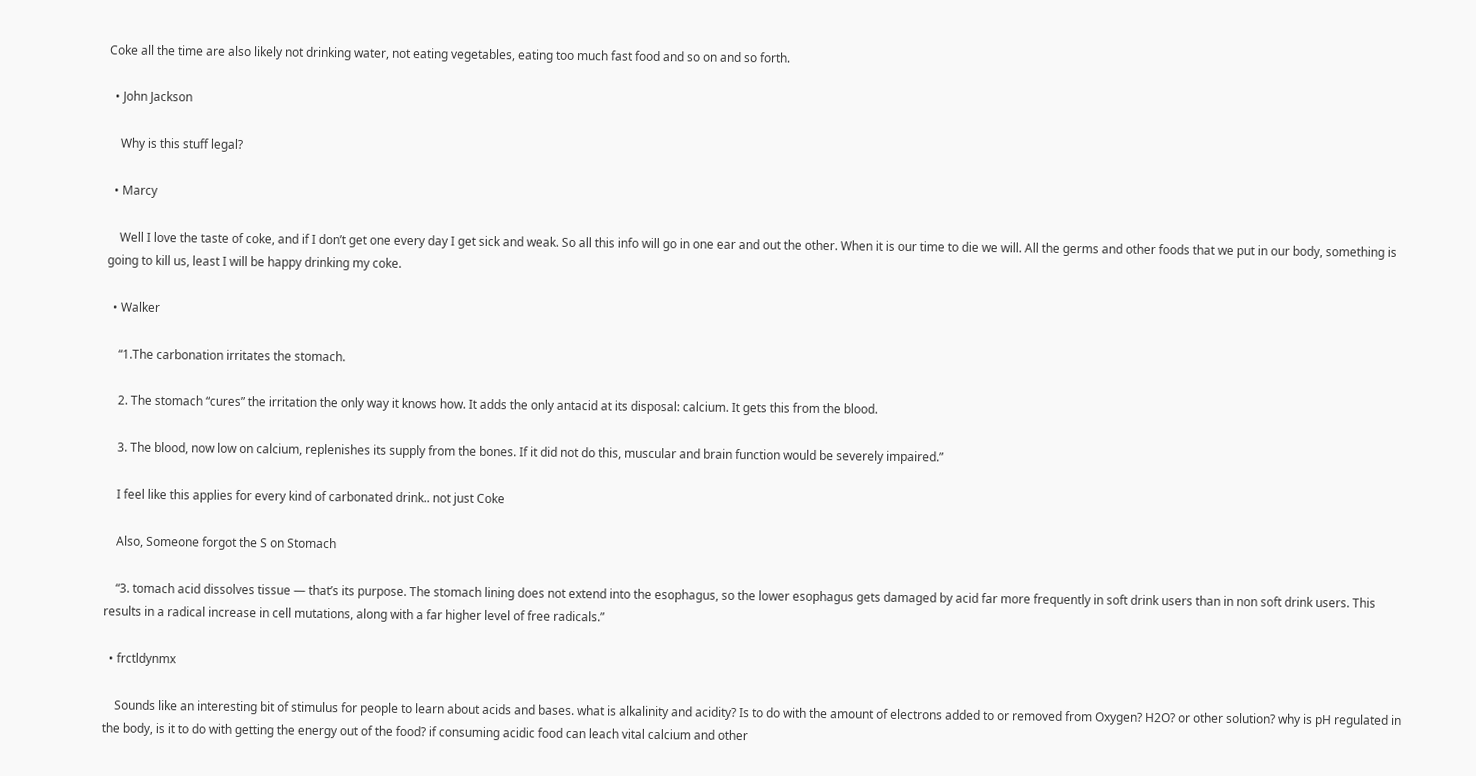Coke all the time are also likely not drinking water, not eating vegetables, eating too much fast food and so on and so forth.

  • John Jackson

    Why is this stuff legal?

  • Marcy

    Well I love the taste of coke, and if I don’t get one every day I get sick and weak. So all this info will go in one ear and out the other. When it is our time to die we will. All the germs and other foods that we put in our body, something is going to kill us, least I will be happy drinking my coke.

  • Walker

    “1.The carbonation irritates the stomach.

    2. The stomach “cures” the irritation the only way it knows how. It adds the only antacid at its disposal: calcium. It gets this from the blood.

    3. The blood, now low on calcium, replenishes its supply from the bones. If it did not do this, muscular and brain function would be severely impaired.”

    I feel like this applies for every kind of carbonated drink.. not just Coke

    Also, Someone forgot the S on Stomach

    “3. tomach acid dissolves tissue — that’s its purpose. The stomach lining does not extend into the esophagus, so the lower esophagus gets damaged by acid far more frequently in soft drink users than in non soft drink users. This results in a radical increase in cell mutations, along with a far higher level of free radicals.”

  • frctldynmx

    Sounds like an interesting bit of stimulus for people to learn about acids and bases. what is alkalinity and acidity? Is to do with the amount of electrons added to or removed from Oxygen? H2O? or other solution? why is pH regulated in the body, is it to do with getting the energy out of the food? if consuming acidic food can leach vital calcium and other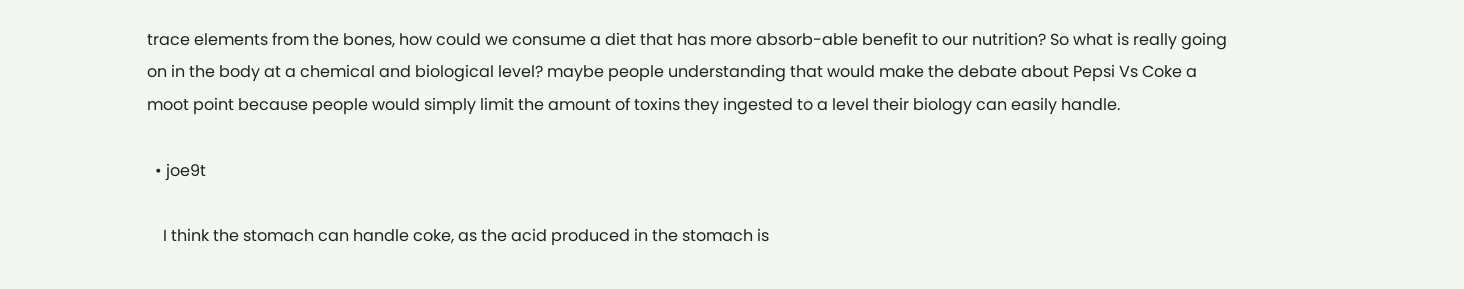trace elements from the bones, how could we consume a diet that has more absorb-able benefit to our nutrition? So what is really going on in the body at a chemical and biological level? maybe people understanding that would make the debate about Pepsi Vs Coke a moot point because people would simply limit the amount of toxins they ingested to a level their biology can easily handle.

  • joe9t

    I think the stomach can handle coke, as the acid produced in the stomach is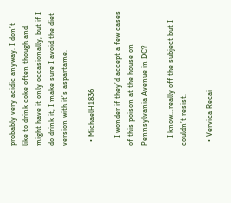probably very acidic anyway. I don’t like to drink coke often though and might have it only occasionally, but if I do drink it, I make sure I avoid the diet version with it’s aspartame.

  • MichaelH1836

    I wonder if they’d accept a few cases of this poison at the house on Pennsylvania Avenue in DC?

    I know…really off the subject but I couldn’t resist.

  • Vervica Recai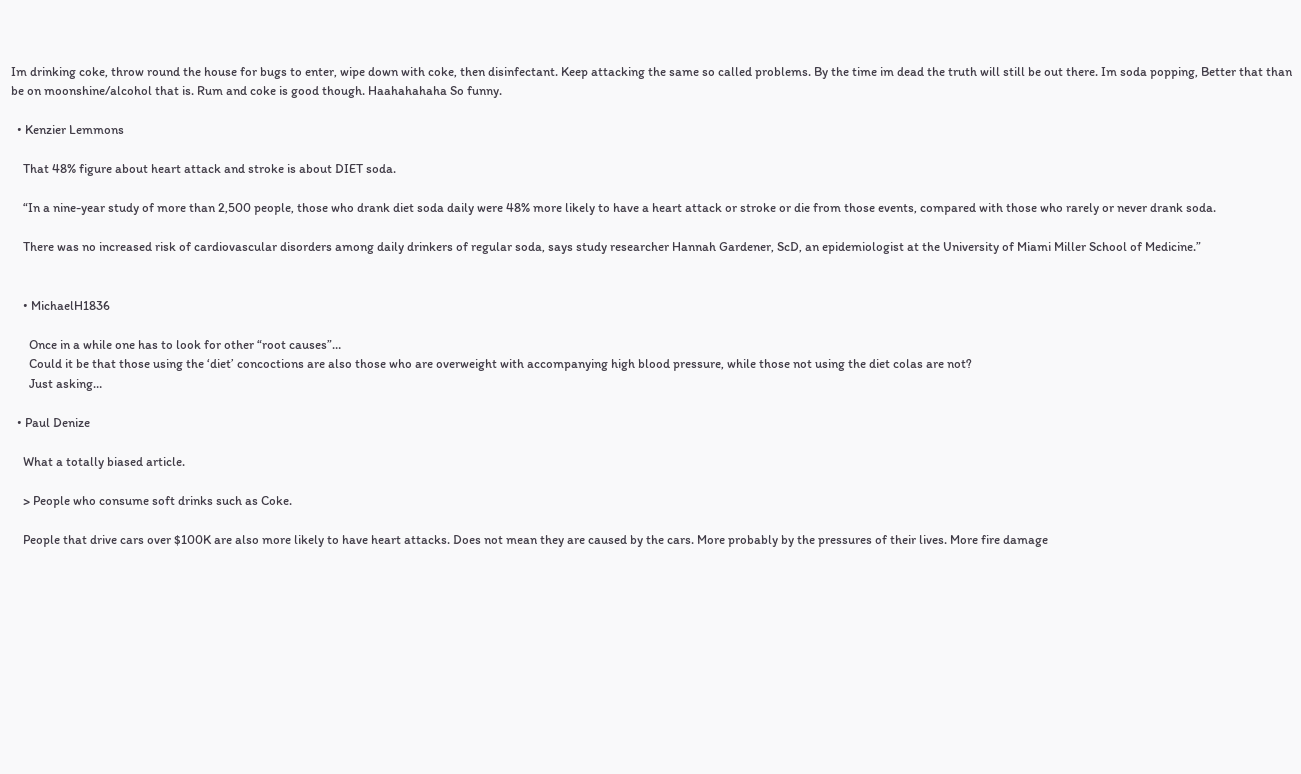Im drinking coke, throw round the house for bugs to enter, wipe down with coke, then disinfectant. Keep attacking the same so called problems. By the time im dead the truth will still be out there. Im soda popping, Better that than be on moonshine/alcohol that is. Rum and coke is good though. Haahahahaha So funny.

  • Kenzier Lemmons

    That 48% figure about heart attack and stroke is about DIET soda.

    “In a nine-year study of more than 2,500 people, those who drank diet soda daily were 48% more likely to have a heart attack or stroke or die from those events, compared with those who rarely or never drank soda.

    There was no increased risk of cardiovascular disorders among daily drinkers of regular soda, says study researcher Hannah Gardener, ScD, an epidemiologist at the University of Miami Miller School of Medicine.”


    • MichaelH1836

      Once in a while one has to look for other “root causes”…
      Could it be that those using the ‘diet’ concoctions are also those who are overweight with accompanying high blood pressure, while those not using the diet colas are not?
      Just asking…

  • Paul Denize

    What a totally biased article.

    > People who consume soft drinks such as Coke.

    People that drive cars over $100K are also more likely to have heart attacks. Does not mean they are caused by the cars. More probably by the pressures of their lives. More fire damage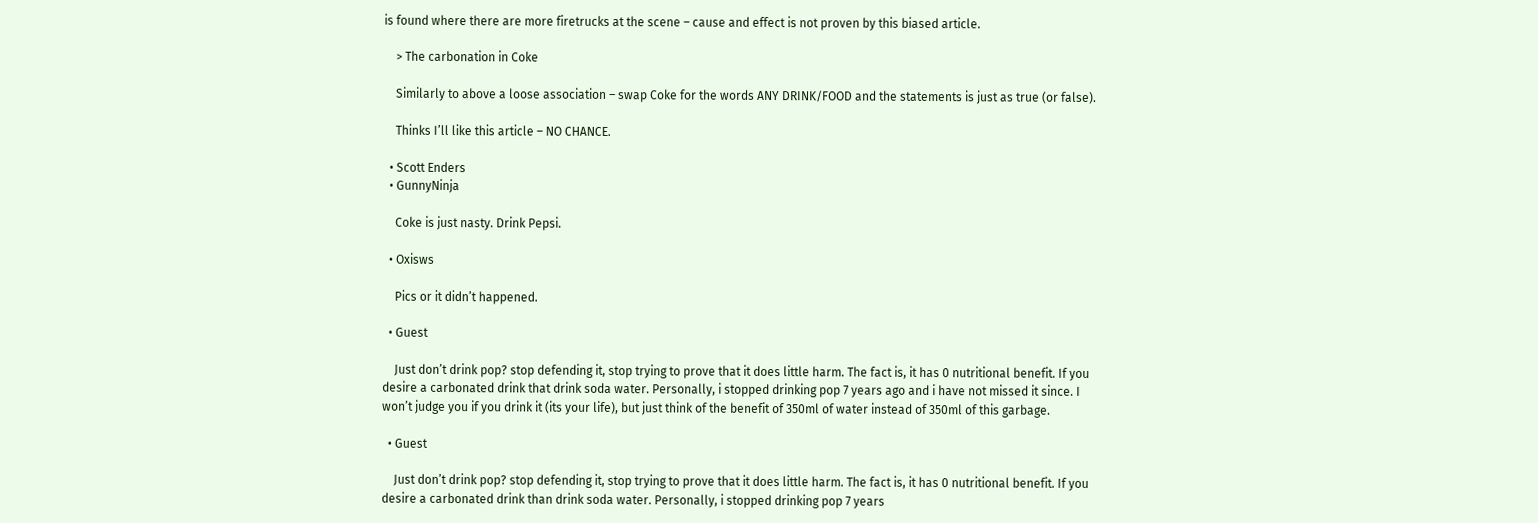is found where there are more firetrucks at the scene – cause and effect is not proven by this biased article.

    > The carbonation in Coke

    Similarly to above a loose association – swap Coke for the words ANY DRINK/FOOD and the statements is just as true (or false).

    Thinks I’ll like this article – NO CHANCE.

  • Scott Enders
  • GunnyNinja

    Coke is just nasty. Drink Pepsi.

  • Oxisws

    Pics or it didn’t happened.

  • Guest

    Just don’t drink pop? stop defending it, stop trying to prove that it does little harm. The fact is, it has 0 nutritional benefit. If you desire a carbonated drink that drink soda water. Personally, i stopped drinking pop 7 years ago and i have not missed it since. I won’t judge you if you drink it (its your life), but just think of the benefit of 350ml of water instead of 350ml of this garbage.

  • Guest

    Just don’t drink pop? stop defending it, stop trying to prove that it does little harm. The fact is, it has 0 nutritional benefit. If you desire a carbonated drink than drink soda water. Personally, i stopped drinking pop 7 years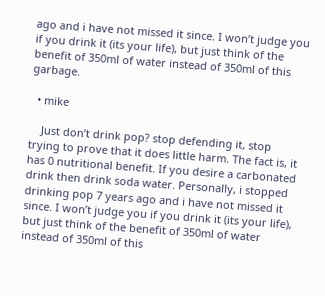ago and i have not missed it since. I won’t judge you if you drink it (its your life), but just think of the benefit of 350ml of water instead of 350ml of this garbage.

  • mike

    Just don’t drink pop? stop defending it, stop trying to prove that it does little harm. The fact is, it has 0 nutritional benefit. If you desire a carbonated drink then drink soda water. Personally, i stopped drinking pop 7 years ago and i have not missed it since. I won’t judge you if you drink it (its your life), but just think of the benefit of 350ml of water instead of 350ml of this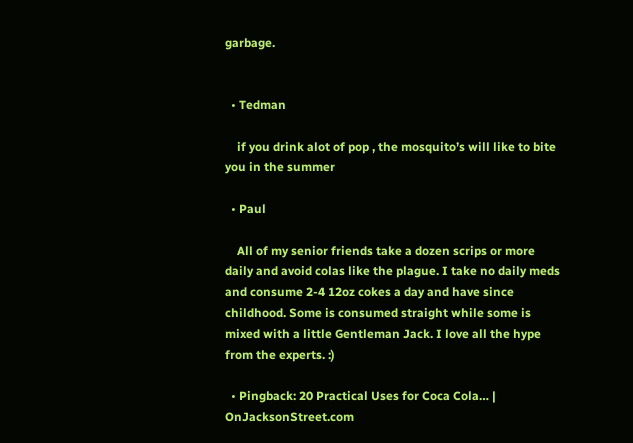garbage.


  • Tedman

    if you drink alot of pop , the mosquito’s will like to bite you in the summer

  • Paul

    All of my senior friends take a dozen scrips or more daily and avoid colas like the plague. I take no daily meds and consume 2-4 12oz cokes a day and have since childhood. Some is consumed straight while some is mixed with a little Gentleman Jack. I love all the hype from the experts. :)

  • Pingback: 20 Practical Uses for Coca Cola… | OnJacksonStreet.com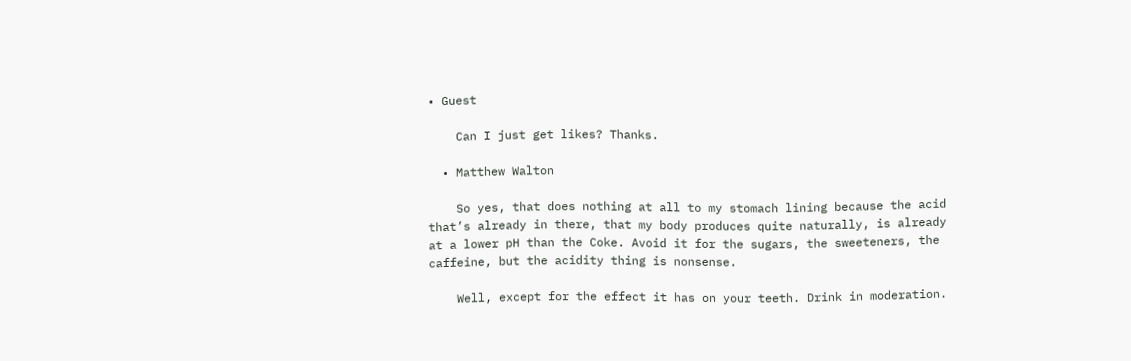• Guest

    Can I just get likes? Thanks.

  • Matthew Walton

    So yes, that does nothing at all to my stomach lining because the acid that’s already in there, that my body produces quite naturally, is already at a lower pH than the Coke. Avoid it for the sugars, the sweeteners, the caffeine, but the acidity thing is nonsense.

    Well, except for the effect it has on your teeth. Drink in moderation.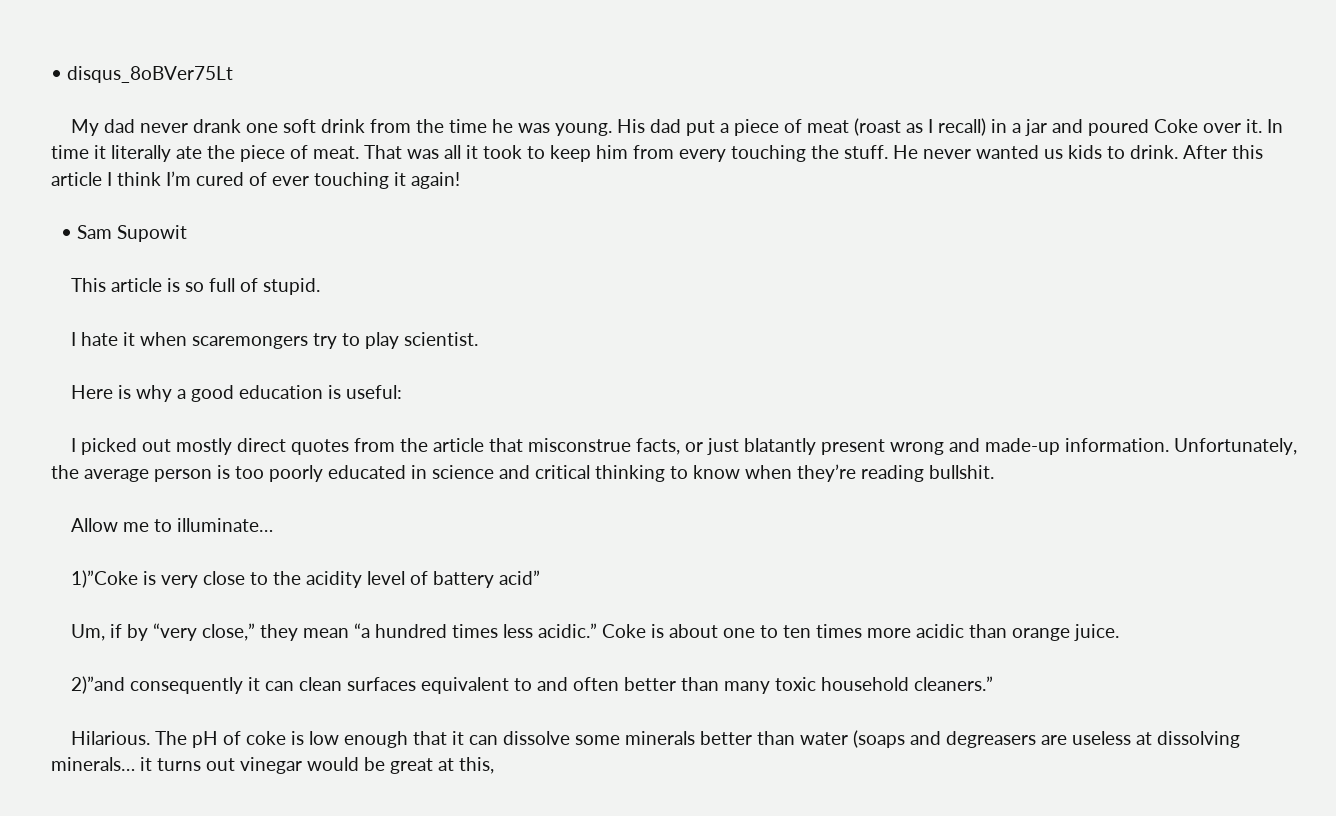• disqus_8oBVer75Lt

    My dad never drank one soft drink from the time he was young. His dad put a piece of meat (roast as I recall) in a jar and poured Coke over it. In time it literally ate the piece of meat. That was all it took to keep him from every touching the stuff. He never wanted us kids to drink. After this article I think I’m cured of ever touching it again!

  • Sam Supowit

    This article is so full of stupid.

    I hate it when scaremongers try to play scientist.

    Here is why a good education is useful:

    I picked out mostly direct quotes from the article that misconstrue facts, or just blatantly present wrong and made-up information. Unfortunately, the average person is too poorly educated in science and critical thinking to know when they’re reading bullshit.

    Allow me to illuminate…

    1)”Coke is very close to the acidity level of battery acid”

    Um, if by “very close,” they mean “a hundred times less acidic.” Coke is about one to ten times more acidic than orange juice.

    2)”and consequently it can clean surfaces equivalent to and often better than many toxic household cleaners.”

    Hilarious. The pH of coke is low enough that it can dissolve some minerals better than water (soaps and degreasers are useless at dissolving minerals… it turns out vinegar would be great at this,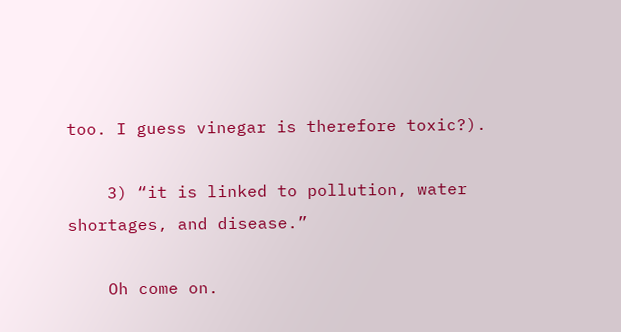too. I guess vinegar is therefore toxic?).

    3) “it is linked to pollution, water shortages, and disease.”

    Oh come on.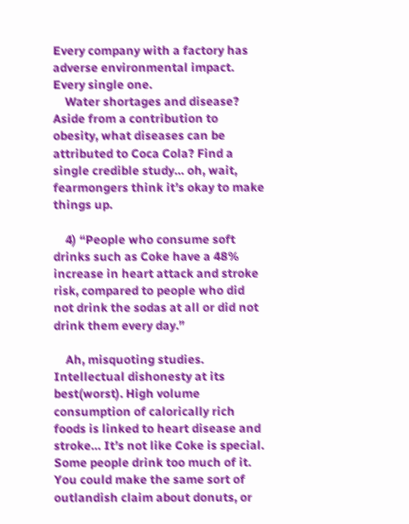Every company with a factory has adverse environmental impact. Every single one.
    Water shortages and disease? Aside from a contribution to obesity, what diseases can be attributed to Coca Cola? Find a single credible study… oh, wait, fearmongers think it’s okay to make things up.

    4) “People who consume soft drinks such as Coke have a 48% increase in heart attack and stroke risk, compared to people who did not drink the sodas at all or did not drink them every day.”

    Ah, misquoting studies. Intellectual dishonesty at its best(worst). High volume consumption of calorically rich foods is linked to heart disease and stroke… It’s not like Coke is special. Some people drink too much of it. You could make the same sort of outlandish claim about donuts, or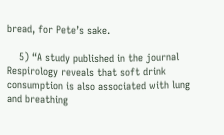bread, for Pete’s sake.

    5) “A study published in the journal Respirology reveals that soft drink consumption is also associated with lung and breathing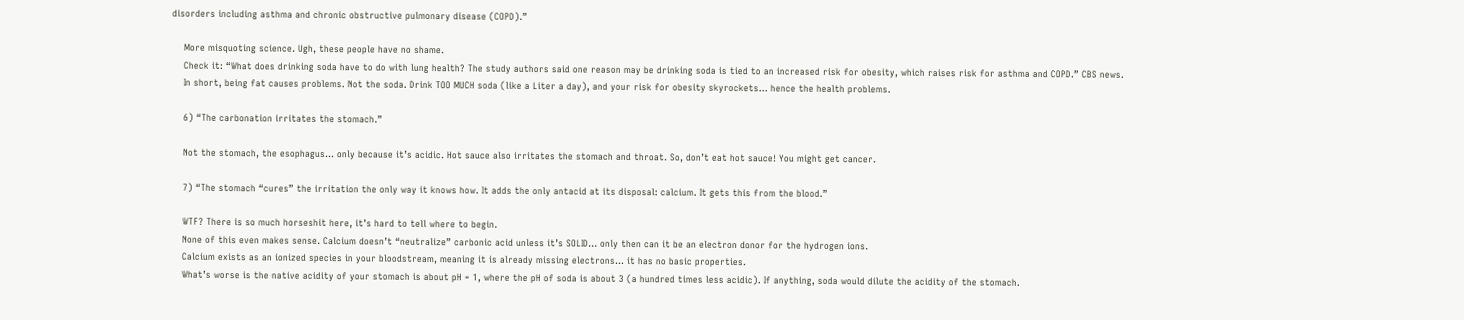disorders including asthma and chronic obstructive pulmonary disease (COPD).”

    More misquoting science. Ugh, these people have no shame.
    Check it: “What does drinking soda have to do with lung health? The study authors said one reason may be drinking soda is tied to an increased risk for obesity, which raises risk for asthma and COPD.” CBS news.
    In short, being fat causes problems. Not the soda. Drink TOO MUCH soda (like a Liter a day), and your risk for obesity skyrockets… hence the health problems.

    6) “The carbonation irritates the stomach.”

    Not the stomach, the esophagus… only because it’s acidic. Hot sauce also irritates the stomach and throat. So, don’t eat hot sauce! You might get cancer.

    7) “The stomach “cures” the irritation the only way it knows how. It adds the only antacid at its disposal: calcium. It gets this from the blood.”

    WTF? There is so much horseshit here, it’s hard to tell where to begin.
    None of this even makes sense. Calcium doesn’t “neutralize” carbonic acid unless it’s SOLID… only then can it be an electron donor for the hydrogen ions.
    Calcium exists as an ionized species in your bloodstream, meaning it is already missing electrons… it has no basic properties.
    What’s worse is the native acidity of your stomach is about pH = 1, where the pH of soda is about 3 (a hundred times less acidic). If anything, soda would dilute the acidity of the stomach.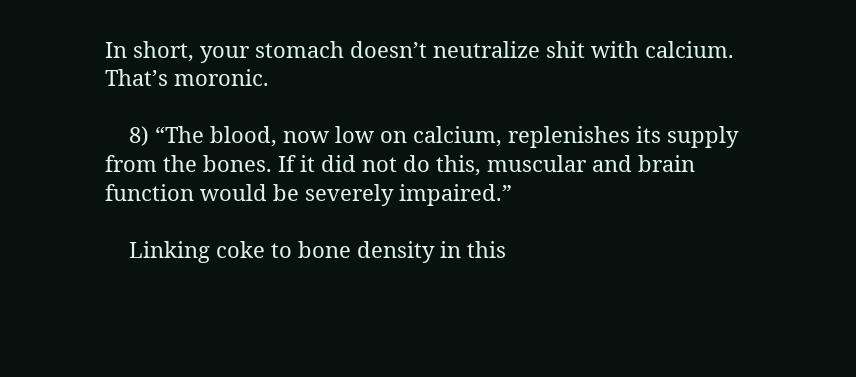In short, your stomach doesn’t neutralize shit with calcium. That’s moronic.

    8) “The blood, now low on calcium, replenishes its supply from the bones. If it did not do this, muscular and brain function would be severely impaired.”

    Linking coke to bone density in this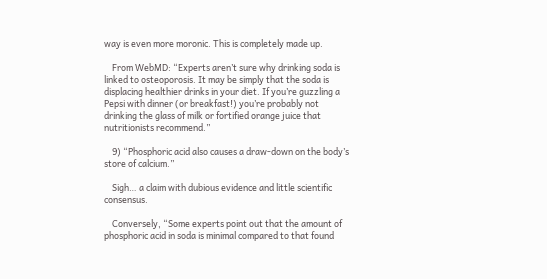way is even more moronic. This is completely made up.

    From WebMD: “Experts aren’t sure why drinking soda is linked to osteoporosis. It may be simply that the soda is displacing healthier drinks in your diet. If you’re guzzling a Pepsi with dinner (or breakfast!) you’re probably not drinking the glass of milk or fortified orange juice that nutritionists recommend.”

    9) “Phosphoric acid also causes a draw-down on the body’s store of calcium.”

    Sigh… a claim with dubious evidence and little scientific consensus.

    Conversely, “Some experts point out that the amount of phosphoric acid in soda is minimal compared to that found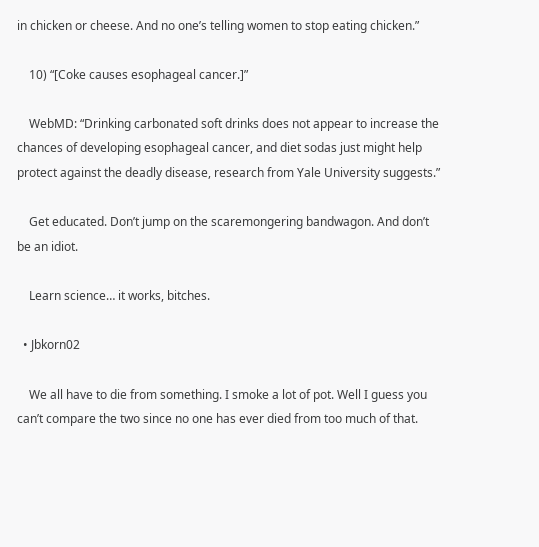in chicken or cheese. And no one’s telling women to stop eating chicken.”

    10) “[Coke causes esophageal cancer.]”

    WebMD: “Drinking carbonated soft drinks does not appear to increase the chances of developing esophageal cancer, and diet sodas just might help protect against the deadly disease, research from Yale University suggests.”

    Get educated. Don’t jump on the scaremongering bandwagon. And don’t be an idiot.

    Learn science… it works, bitches.

  • Jbkorn02

    We all have to die from something. I smoke a lot of pot. Well I guess you can’t compare the two since no one has ever died from too much of that.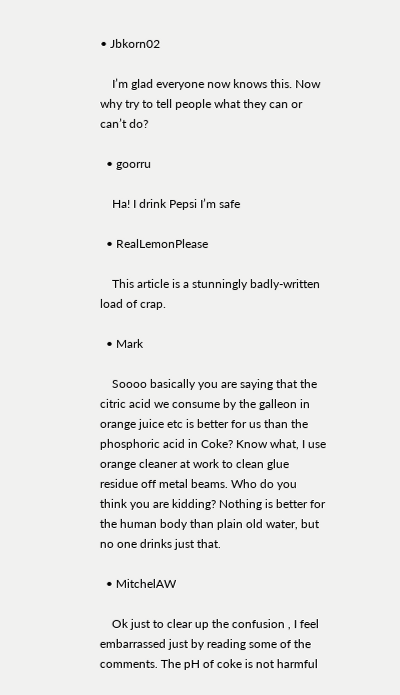• Jbkorn02

    I’m glad everyone now knows this. Now why try to tell people what they can or can’t do?

  • goorru

    Ha! I drink Pepsi I’m safe

  • RealLemonPlease

    This article is a stunningly badly-written load of crap.

  • Mark

    Soooo basically you are saying that the citric acid we consume by the galleon in orange juice etc is better for us than the phosphoric acid in Coke? Know what, I use orange cleaner at work to clean glue residue off metal beams. Who do you think you are kidding? Nothing is better for the human body than plain old water, but no one drinks just that.

  • MitchelAW

    Ok just to clear up the confusion , I feel embarrassed just by reading some of the comments. The pH of coke is not harmful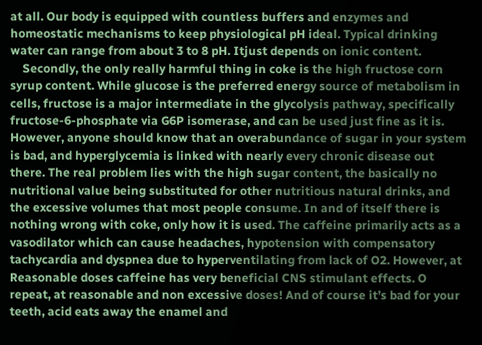at all. Our body is equipped with countless buffers and enzymes and homeostatic mechanisms to keep physiological pH ideal. Typical drinking water can range from about 3 to 8 pH. Itjust depends on ionic content.
    Secondly, the only really harmful thing in coke is the high fructose corn syrup content. While glucose is the preferred energy source of metabolism in cells, fructose is a major intermediate in the glycolysis pathway, specifically fructose-6-phosphate via G6P isomerase, and can be used just fine as it is. However, anyone should know that an overabundance of sugar in your system is bad, and hyperglycemia is linked with nearly every chronic disease out there. The real problem lies with the high sugar content, the basically no nutritional value being substituted for other nutritious natural drinks, and the excessive volumes that most people consume. In and of itself there is nothing wrong with coke, only how it is used. The caffeine primarily acts as a vasodilator which can cause headaches, hypotension with compensatory tachycardia and dyspnea due to hyperventilating from lack of O2. However, at Reasonable doses caffeine has very beneficial CNS stimulant effects. O repeat, at reasonable and non excessive doses! And of course it’s bad for your teeth, acid eats away the enamel and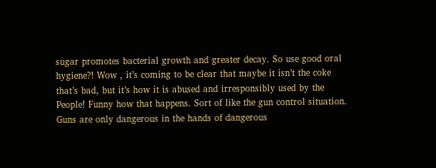sugar promotes bacterial growth and greater decay. So use good oral hygiene?! Wow , it’s coming to be clear that maybe it isn’t the coke that’s bad, but it’s how it is abused and irresponsibly used by the People! Funny how that happens. Sort of like the gun control situation. Guns are only dangerous in the hands of dangerous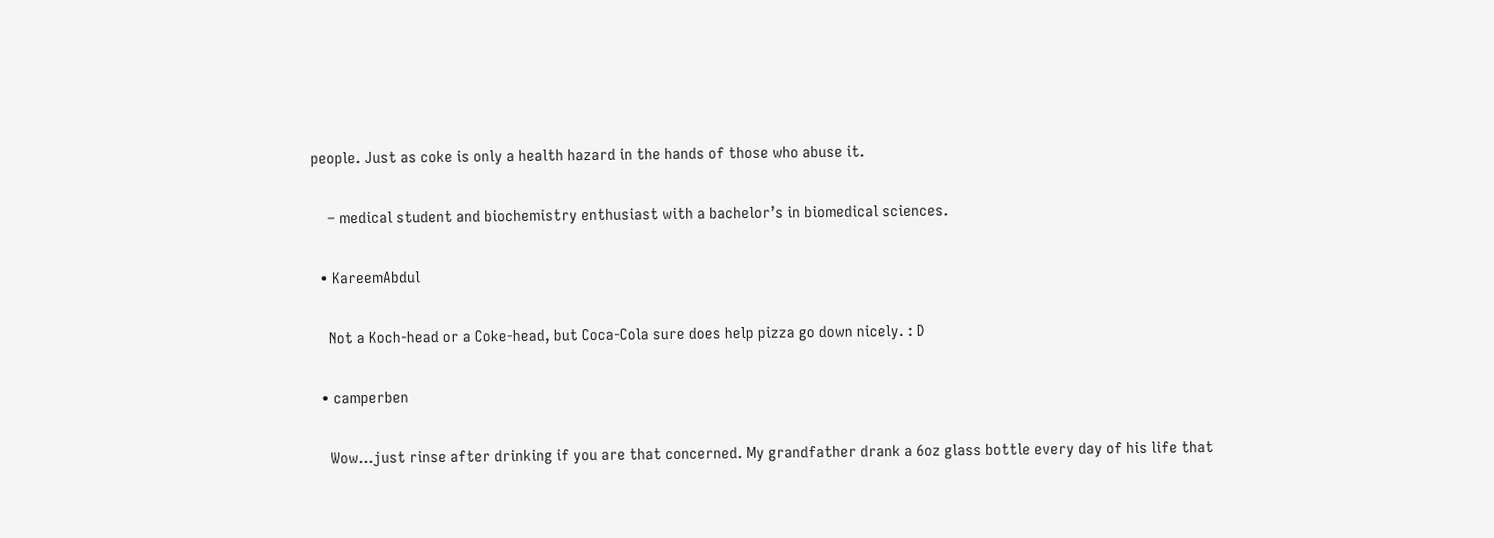people. Just as coke is only a health hazard in the hands of those who abuse it.

    – medical student and biochemistry enthusiast with a bachelor’s in biomedical sciences.

  • KareemAbdul

    Not a Koch-head or a Coke-head, but Coca-Cola sure does help pizza go down nicely. : D

  • camperben

    Wow…just rinse after drinking if you are that concerned. My grandfather drank a 6oz glass bottle every day of his life that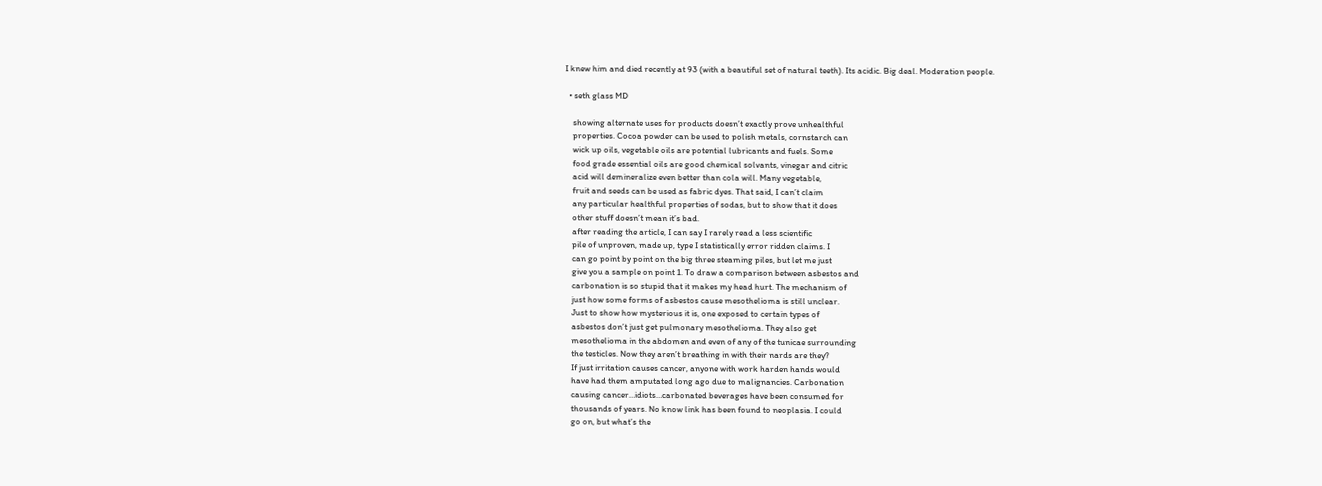I knew him and died recently at 93 (with a beautiful set of natural teeth). Its acidic. Big deal. Moderation people.

  • seth glass MD

    showing alternate uses for products doesn’t exactly prove unhealthful
    properties. Cocoa powder can be used to polish metals, cornstarch can
    wick up oils, vegetable oils are potential lubricants and fuels. Some
    food grade essential oils are good chemical solvants, vinegar and citric
    acid will demineralize even better than cola will. Many vegetable,
    fruit and seeds can be used as fabric dyes. That said, I can’t claim
    any particular healthful properties of sodas, but to show that it does
    other stuff doesn’t mean it’s bad.
    after reading the article, I can say I rarely read a less scientific
    pile of unproven, made up, type I statistically error ridden claims. I
    can go point by point on the big three steaming piles, but let me just
    give you a sample on point 1. To draw a comparison between asbestos and
    carbonation is so stupid that it makes my head hurt. The mechanism of
    just how some forms of asbestos cause mesothelioma is still unclear.
    Just to show how mysterious it is, one exposed to certain types of
    asbestos don’t just get pulmonary mesothelioma. They also get
    mesothelioma in the abdomen and even of any of the tunicae surrounding
    the testicles. Now they aren’t breathing in with their nards are they?
    If just irritation causes cancer, anyone with work harden hands would
    have had them amputated long ago due to malignancies. Carbonation
    causing cancer…idiots…carbonated beverages have been consumed for
    thousands of years. No know link has been found to neoplasia. I could
    go on, but what’s the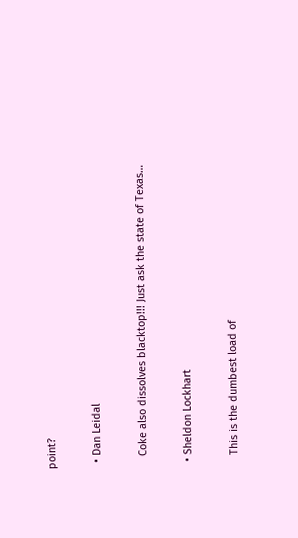point?

  • Dan Leidal

    Coke also dissolves blacktop!!! Just ask the state of Texas…

  • Sheldon Lockhart

    This is the dumbest load of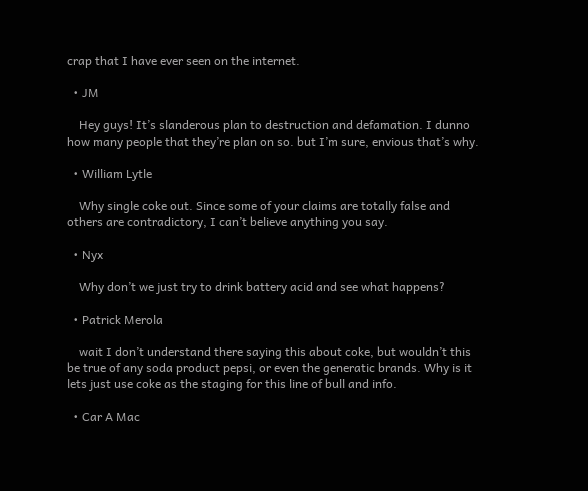crap that I have ever seen on the internet.

  • JM

    Hey guys! It’s slanderous plan to destruction and defamation. I dunno how many people that they’re plan on so. but I’m sure, envious that’s why.

  • William Lytle

    Why single coke out. Since some of your claims are totally false and others are contradictory, I can’t believe anything you say.

  • Nyx

    Why don’t we just try to drink battery acid and see what happens?

  • Patrick Merola

    wait I don’t understand there saying this about coke, but wouldn’t this be true of any soda product pepsi, or even the generatic brands. Why is it lets just use coke as the staging for this line of bull and info.

  • Car A Mac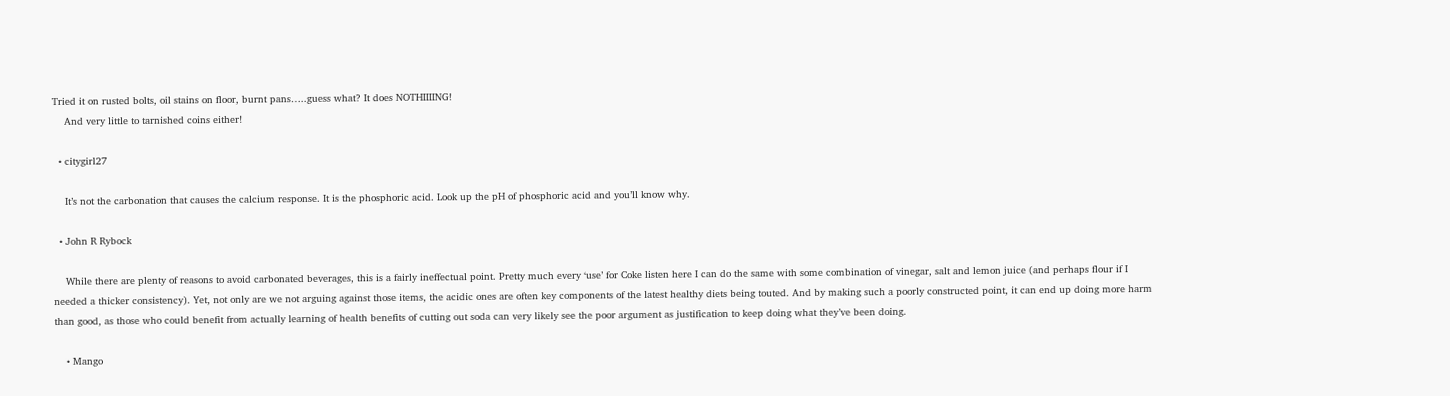Tried it on rusted bolts, oil stains on floor, burnt pans…..guess what? It does NOTHIIIING!
    And very little to tarnished coins either!

  • citygirl27

    It’s not the carbonation that causes the calcium response. It is the phosphoric acid. Look up the pH of phosphoric acid and you’ll know why.

  • John R Rybock

    While there are plenty of reasons to avoid carbonated beverages, this is a fairly ineffectual point. Pretty much every ‘use’ for Coke listen here I can do the same with some combination of vinegar, salt and lemon juice (and perhaps flour if I needed a thicker consistency). Yet, not only are we not arguing against those items, the acidic ones are often key components of the latest healthy diets being touted. And by making such a poorly constructed point, it can end up doing more harm than good, as those who could benefit from actually learning of health benefits of cutting out soda can very likely see the poor argument as justification to keep doing what they’ve been doing.

    • Mango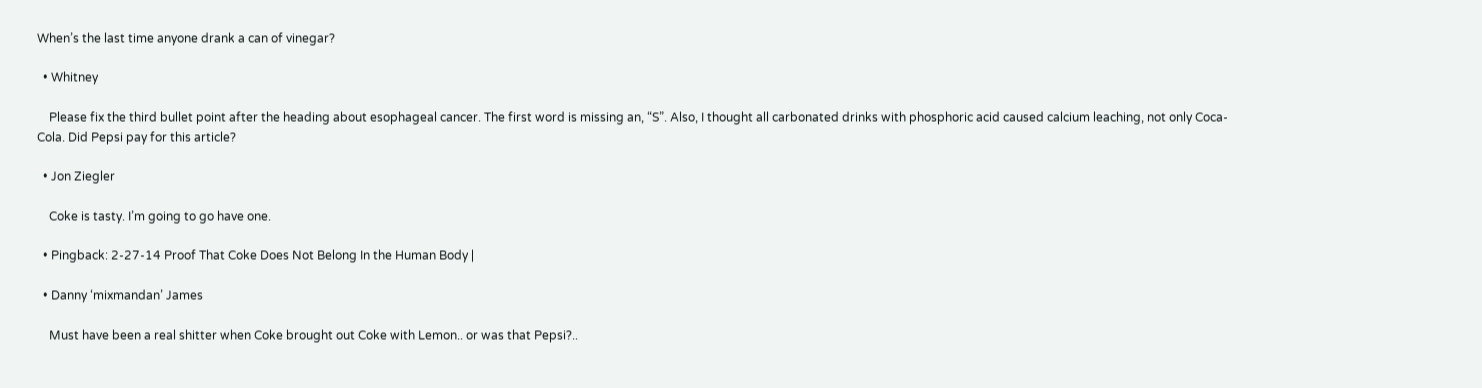When’s the last time anyone drank a can of vinegar?

  • Whitney

    Please fix the third bullet point after the heading about esophageal cancer. The first word is missing an, “S”. Also, I thought all carbonated drinks with phosphoric acid caused calcium leaching, not only Coca-Cola. Did Pepsi pay for this article?

  • Jon Ziegler

    Coke is tasty. I’m going to go have one.

  • Pingback: 2-27-14 Proof That Coke Does Not Belong In the Human Body |

  • Danny ‘mixmandan’ James

    Must have been a real shitter when Coke brought out Coke with Lemon.. or was that Pepsi?..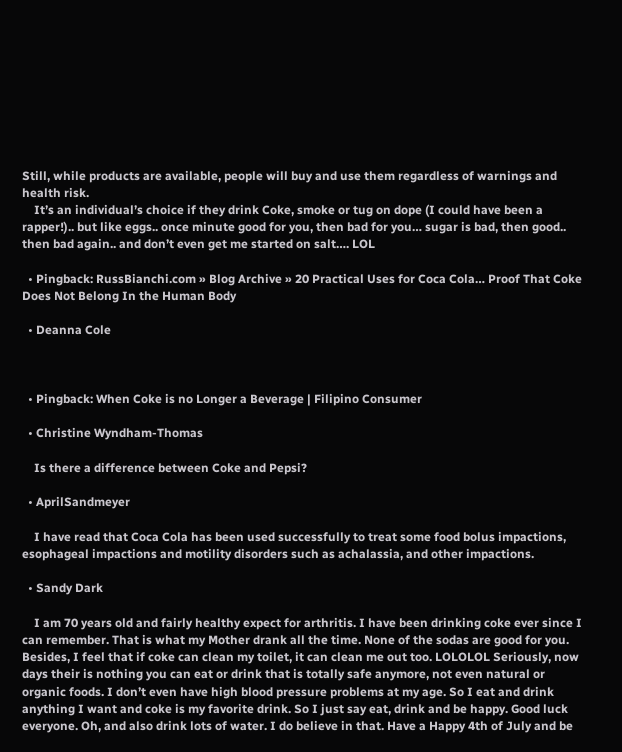Still, while products are available, people will buy and use them regardless of warnings and health risk.
    It’s an individual’s choice if they drink Coke, smoke or tug on dope (I could have been a rapper!).. but like eggs.. once minute good for you, then bad for you… sugar is bad, then good.. then bad again.. and don’t even get me started on salt…. LOL

  • Pingback: RussBianchi.com » Blog Archive » 20 Practical Uses for Coca Cola… Proof That Coke Does Not Belong In the Human Body

  • Deanna Cole



  • Pingback: When Coke is no Longer a Beverage | Filipino Consumer

  • Christine Wyndham-Thomas

    Is there a difference between Coke and Pepsi?

  • AprilSandmeyer

    I have read that Coca Cola has been used successfully to treat some food bolus impactions, esophageal impactions and motility disorders such as achalassia, and other impactions.

  • Sandy Dark

    I am 70 years old and fairly healthy expect for arthritis. I have been drinking coke ever since I can remember. That is what my Mother drank all the time. None of the sodas are good for you. Besides, I feel that if coke can clean my toilet, it can clean me out too. LOLOLOL Seriously, now days their is nothing you can eat or drink that is totally safe anymore, not even natural or organic foods. I don’t even have high blood pressure problems at my age. So I eat and drink anything I want and coke is my favorite drink. So I just say eat, drink and be happy. Good luck everyone. Oh, and also drink lots of water. I do believe in that. Have a Happy 4th of July and be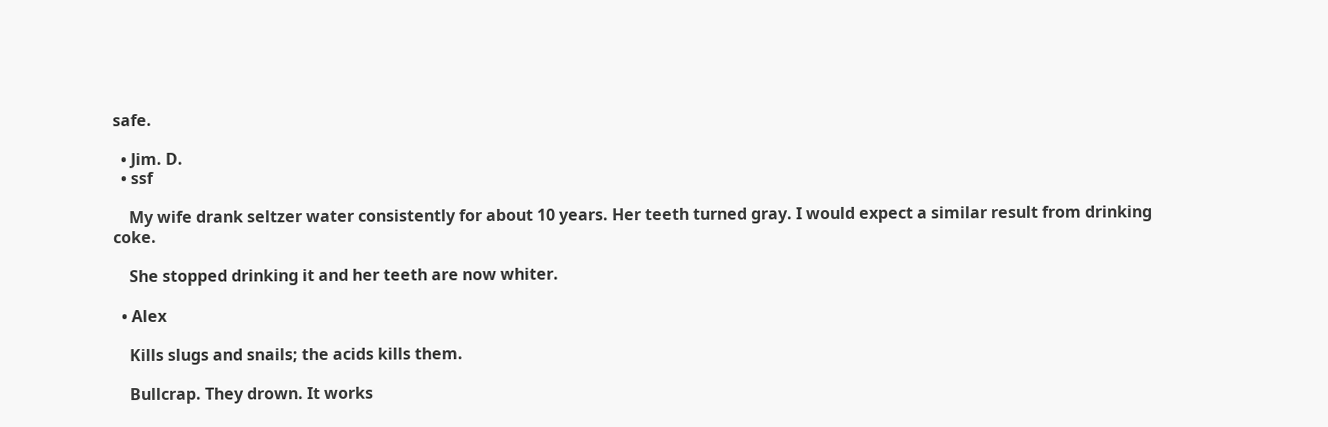safe.

  • Jim. D.
  • ssf

    My wife drank seltzer water consistently for about 10 years. Her teeth turned gray. I would expect a similar result from drinking coke.

    She stopped drinking it and her teeth are now whiter.

  • Alex

    Kills slugs and snails; the acids kills them.

    Bullcrap. They drown. It works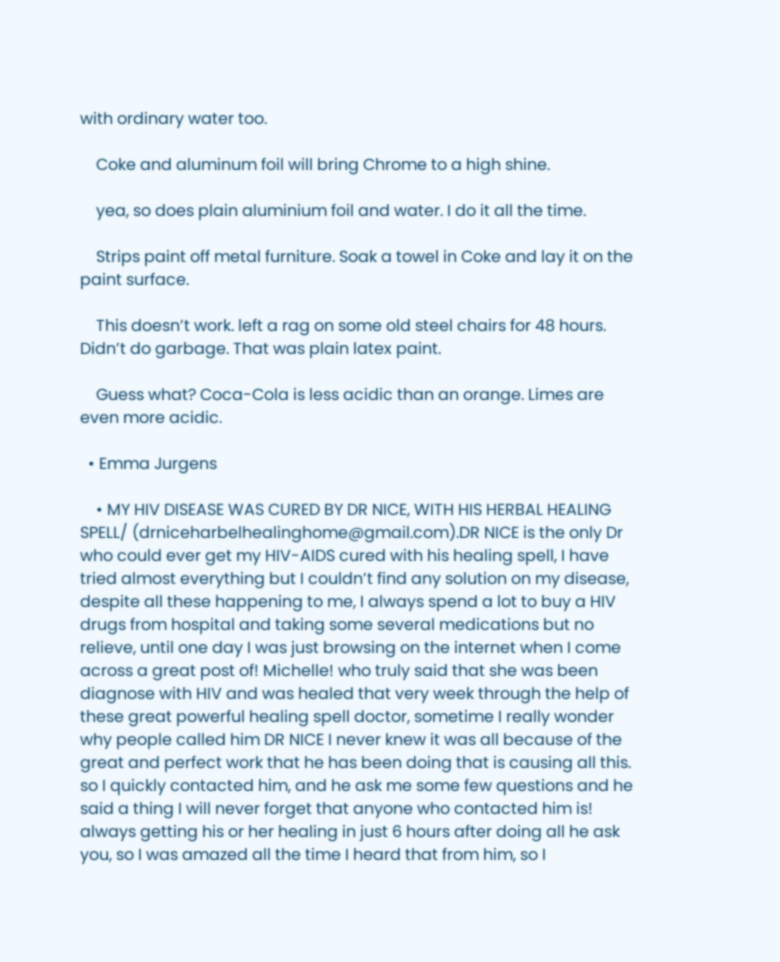with ordinary water too.

    Coke and aluminum foil will bring Chrome to a high shine.

    yea, so does plain aluminium foil and water. I do it all the time.

    Strips paint off metal furniture. Soak a towel in Coke and lay it on the paint surface.

    This doesn’t work. left a rag on some old steel chairs for 48 hours. Didn’t do garbage. That was plain latex paint.

    Guess what? Coca-Cola is less acidic than an orange. Limes are even more acidic.

  • Emma Jurgens

    • MY HIV DISEASE WAS CURED BY DR NICE, WITH HIS HERBAL HEALING SPELL/ (drniceharbelhealinghome@gmail.com).DR NICE is the only Dr who could ever get my HIV-AIDS cured with his healing spell, I have tried almost everything but I couldn’t find any solution on my disease, despite all these happening to me, I always spend a lot to buy a HIV drugs from hospital and taking some several medications but no relieve, until one day I was just browsing on the internet when I come across a great post of! Michelle! who truly said that she was been diagnose with HIV and was healed that very week through the help of these great powerful healing spell doctor, sometime I really wonder why people called him DR NICE I never knew it was all because of the great and perfect work that he has been doing that is causing all this. so I quickly contacted him, and he ask me some few questions and he said a thing I will never forget that anyone who contacted him is! always getting his or her healing in just 6 hours after doing all he ask you, so I was amazed all the time I heard that from him, so I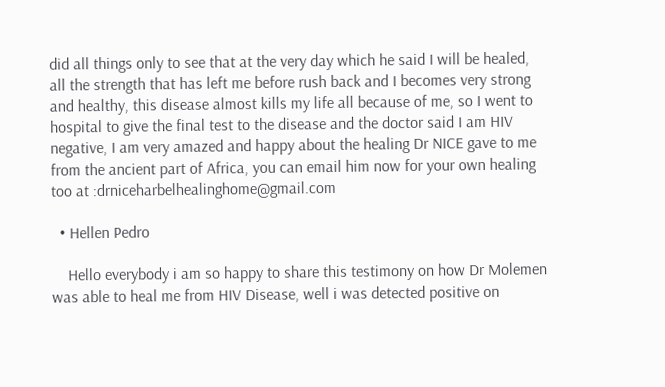did all things only to see that at the very day which he said I will be healed, all the strength that has left me before rush back and I becomes very strong and healthy, this disease almost kills my life all because of me, so I went to hospital to give the final test to the disease and the doctor said I am HIV negative, I am very amazed and happy about the healing Dr NICE gave to me from the ancient part of Africa, you can email him now for your own healing too at :drniceharbelhealinghome@gmail.com

  • Hellen Pedro

    Hello everybody i am so happy to share this testimony on how Dr Molemen was able to heal me from HIV Disease, well i was detected positive on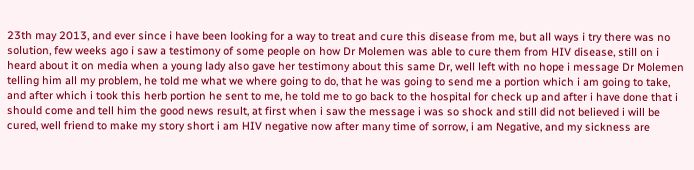23th may 2013, and ever since i have been looking for a way to treat and cure this disease from me, but all ways i try there was no solution, few weeks ago i saw a testimony of some people on how Dr Molemen was able to cure them from HIV disease, still on i heard about it on media when a young lady also gave her testimony about this same Dr, well left with no hope i message Dr Molemen telling him all my problem, he told me what we where going to do, that he was going to send me a portion which i am going to take, and after which i took this herb portion he sent to me, he told me to go back to the hospital for check up and after i have done that i should come and tell him the good news result, at first when i saw the message i was so shock and still did not believed i will be cured, well friend to make my story short i am HIV negative now after many time of sorrow, i am Negative, and my sickness are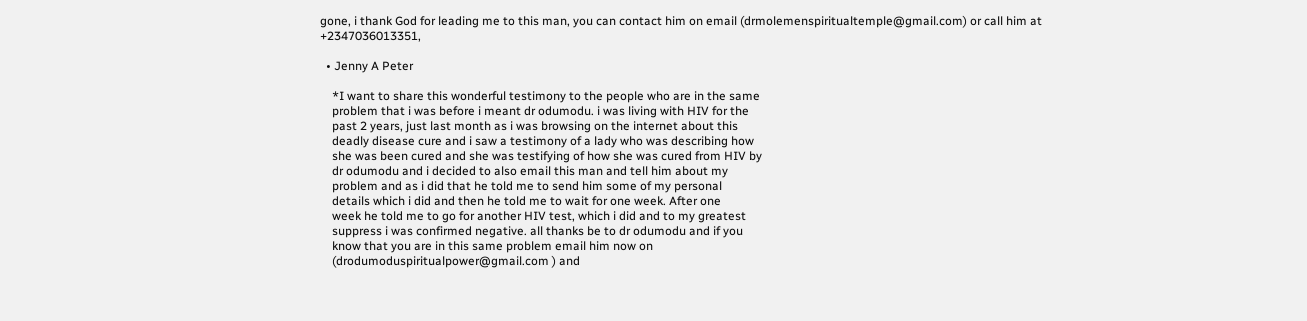gone, i thank God for leading me to this man, you can contact him on email (drmolemenspiritualtemple@gmail.com) or call him at +2347036013351,

  • Jenny A Peter

    *I want to share this wonderful testimony to the people who are in the same
    problem that i was before i meant dr odumodu. i was living with HIV for the
    past 2 years, just last month as i was browsing on the internet about this
    deadly disease cure and i saw a testimony of a lady who was describing how
    she was been cured and she was testifying of how she was cured from HIV by
    dr odumodu and i decided to also email this man and tell him about my
    problem and as i did that he told me to send him some of my personal
    details which i did and then he told me to wait for one week. After one
    week he told me to go for another HIV test, which i did and to my greatest
    suppress i was confirmed negative. all thanks be to dr odumodu and if you
    know that you are in this same problem email him now on
    (drodumoduspiritualpower@gmail.com ) and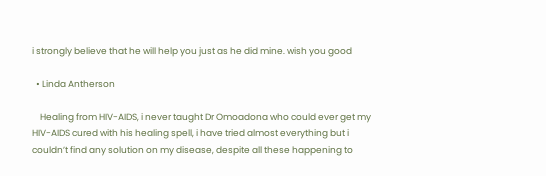i strongly believe that he will help you just as he did mine. wish you good

  • Linda Antherson

    Healing from HIV-AIDS, i never taught Dr Omoadona who could ever get my HIV-AIDS cured with his healing spell, i have tried almost everything but i couldn’t find any solution on my disease, despite all these happening to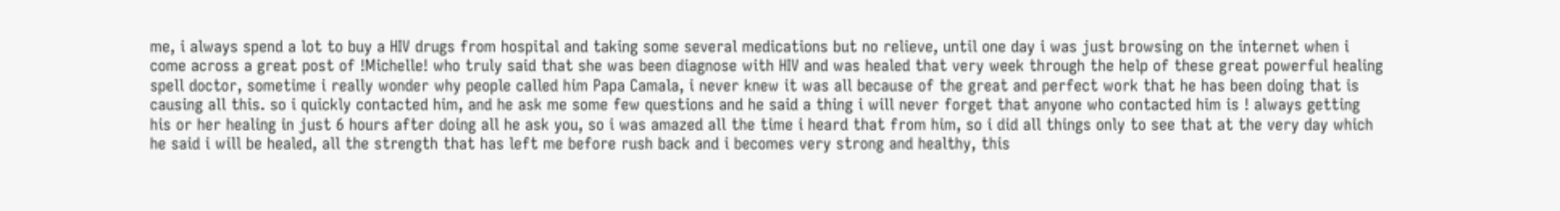me, i always spend a lot to buy a HIV drugs from hospital and taking some several medications but no relieve, until one day i was just browsing on the internet when i come across a great post of !Michelle! who truly said that she was been diagnose with HIV and was healed that very week through the help of these great powerful healing spell doctor, sometime i really wonder why people called him Papa Camala, i never knew it was all because of the great and perfect work that he has been doing that is causing all this. so i quickly contacted him, and he ask me some few questions and he said a thing i will never forget that anyone who contacted him is ! always getting his or her healing in just 6 hours after doing all he ask you, so i was amazed all the time i heard that from him, so i did all things only to see that at the very day which he said i will be healed, all the strength that has left me before rush back and i becomes very strong and healthy, this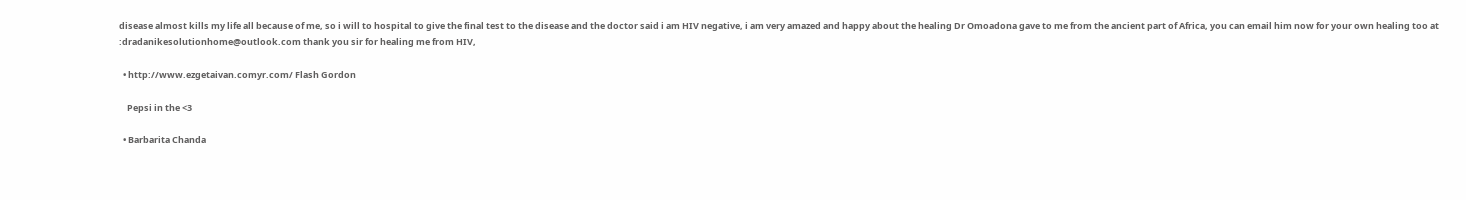disease almost kills my life all because of me, so i will to hospital to give the final test to the disease and the doctor said i am HIV negative, i am very amazed and happy about the healing Dr Omoadona gave to me from the ancient part of Africa, you can email him now for your own healing too at :dradanikesolutionhome@outlook.com thank you sir for healing me from HIV,

  • http://www.ezgetaivan.comyr.com/ Flash Gordon

    Pepsi in the <3

  • Barbarita Chanda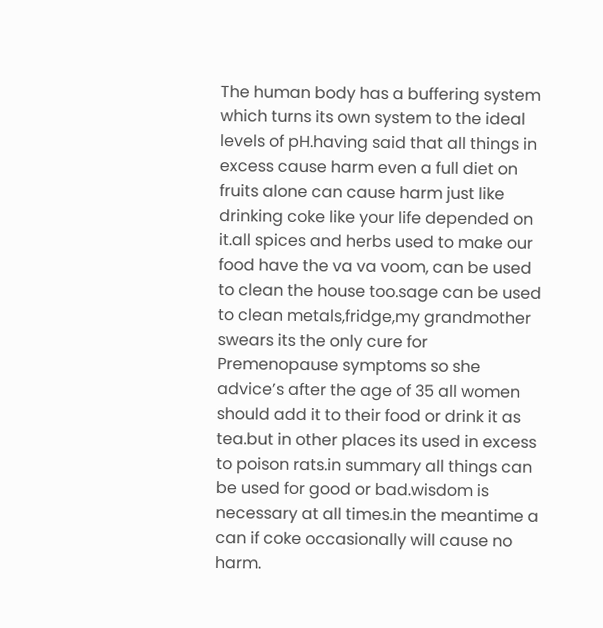The human body has a buffering system which turns its own system to the ideal levels of pH.having said that all things in excess cause harm even a full diet on fruits alone can cause harm just like drinking coke like your life depended on it.all spices and herbs used to make our food have the va va voom, can be used to clean the house too.sage can be used to clean metals,fridge,my grandmother swears its the only cure for Premenopause symptoms so she advice’s after the age of 35 all women should add it to their food or drink it as tea.but in other places its used in excess to poison rats.in summary all things can be used for good or bad.wisdom is necessary at all times.in the meantime a can if coke occasionally will cause no harm.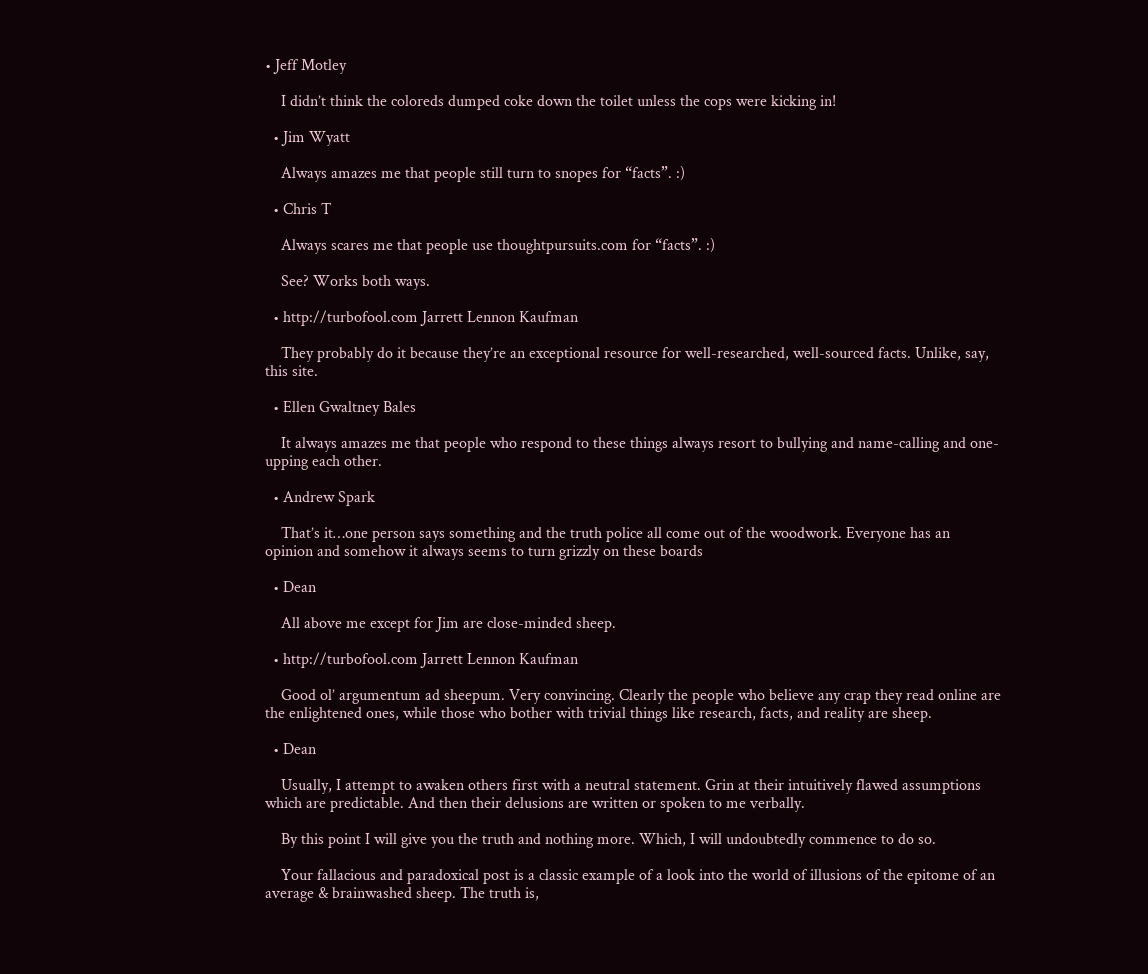• Jeff Motley

    I didn’t think the coloreds dumped coke down the toilet unless the cops were kicking in!

  • Jim Wyatt

    Always amazes me that people still turn to snopes for “facts”. :)

  • Chris T

    Always scares me that people use thoughtpursuits.com for “facts”. :)

    See? Works both ways.

  • http://turbofool.com Jarrett Lennon Kaufman

    They probably do it because they’re an exceptional resource for well-researched, well-sourced facts. Unlike, say, this site.

  • Ellen Gwaltney Bales

    It always amazes me that people who respond to these things always resort to bullying and name-calling and one-upping each other.

  • Andrew Spark

    That’s it…one person says something and the truth police all come out of the woodwork. Everyone has an opinion and somehow it always seems to turn grizzly on these boards

  • Dean

    All above me except for Jim are close-minded sheep.

  • http://turbofool.com Jarrett Lennon Kaufman

    Good ol’ argumentum ad sheepum. Very convincing. Clearly the people who believe any crap they read online are the enlightened ones, while those who bother with trivial things like research, facts, and reality are sheep.

  • Dean

    Usually, I attempt to awaken others first with a neutral statement. Grin at their intuitively flawed assumptions which are predictable. And then their delusions are written or spoken to me verbally.

    By this point I will give you the truth and nothing more. Which, I will undoubtedly commence to do so.

    Your fallacious and paradoxical post is a classic example of a look into the world of illusions of the epitome of an average & brainwashed sheep. The truth is,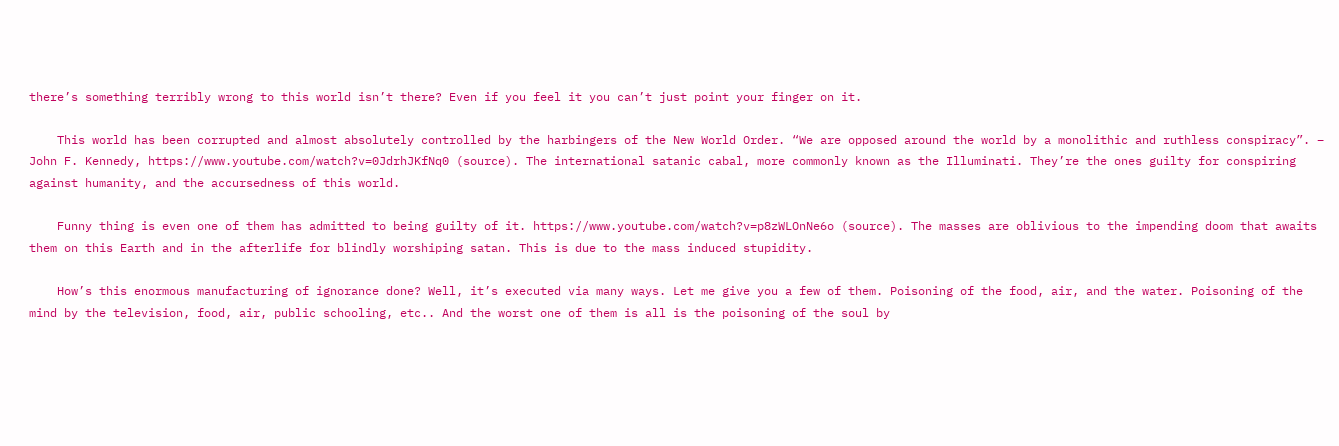there’s something terribly wrong to this world isn’t there? Even if you feel it you can’t just point your finger on it.

    This world has been corrupted and almost absolutely controlled by the harbingers of the New World Order. “We are opposed around the world by a monolithic and ruthless conspiracy”. – John F. Kennedy, https://www.youtube.com/watch?v=0JdrhJKfNq0 (source). The international satanic cabal, more commonly known as the Illuminati. They’re the ones guilty for conspiring against humanity, and the accursedness of this world.

    Funny thing is even one of them has admitted to being guilty of it. https://www.youtube.com/watch?v=p8zWLOnNe6o (source). The masses are oblivious to the impending doom that awaits them on this Earth and in the afterlife for blindly worshiping satan. This is due to the mass induced stupidity.

    How’s this enormous manufacturing of ignorance done? Well, it’s executed via many ways. Let me give you a few of them. Poisoning of the food, air, and the water. Poisoning of the mind by the television, food, air, public schooling, etc.. And the worst one of them is all is the poisoning of the soul by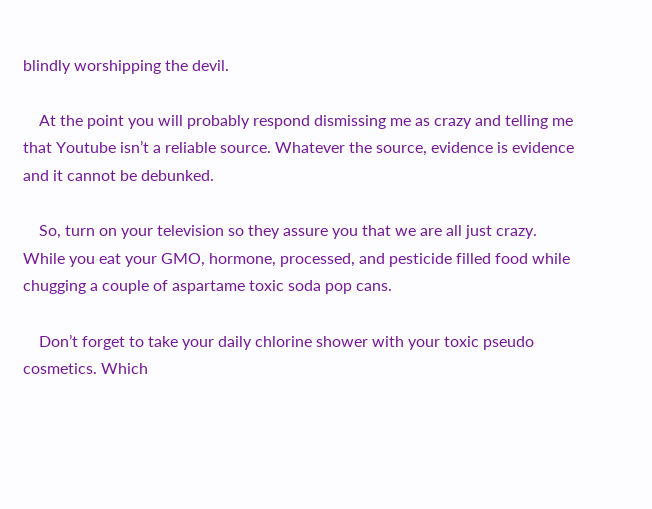blindly worshipping the devil.

    At the point you will probably respond dismissing me as crazy and telling me that Youtube isn’t a reliable source. Whatever the source, evidence is evidence and it cannot be debunked.

    So, turn on your television so they assure you that we are all just crazy. While you eat your GMO, hormone, processed, and pesticide filled food while chugging a couple of aspartame toxic soda pop cans.

    Don’t forget to take your daily chlorine shower with your toxic pseudo cosmetics. Which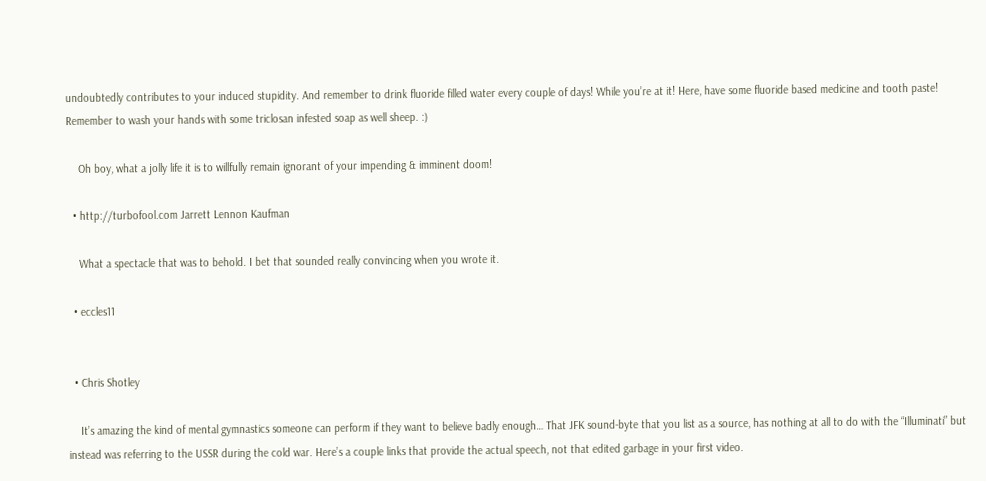undoubtedly contributes to your induced stupidity. And remember to drink fluoride filled water every couple of days! While you’re at it! Here, have some fluoride based medicine and tooth paste! Remember to wash your hands with some triclosan infested soap as well sheep. :)

    Oh boy, what a jolly life it is to willfully remain ignorant of your impending & imminent doom!

  • http://turbofool.com Jarrett Lennon Kaufman

    What a spectacle that was to behold. I bet that sounded really convincing when you wrote it.

  • eccles11


  • Chris Shotley

    It’s amazing the kind of mental gymnastics someone can perform if they want to believe badly enough… That JFK sound-byte that you list as a source, has nothing at all to do with the “Illuminati” but instead was referring to the USSR during the cold war. Here’s a couple links that provide the actual speech, not that edited garbage in your first video.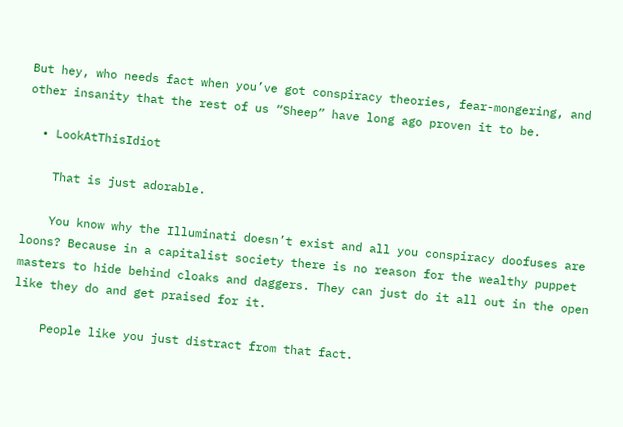But hey, who needs fact when you’ve got conspiracy theories, fear-mongering, and other insanity that the rest of us “Sheep” have long ago proven it to be.

  • LookAtThisIdiot

    That is just adorable.

    You know why the Illuminati doesn’t exist and all you conspiracy doofuses are loons? Because in a capitalist society there is no reason for the wealthy puppet masters to hide behind cloaks and daggers. They can just do it all out in the open like they do and get praised for it.

    People like you just distract from that fact.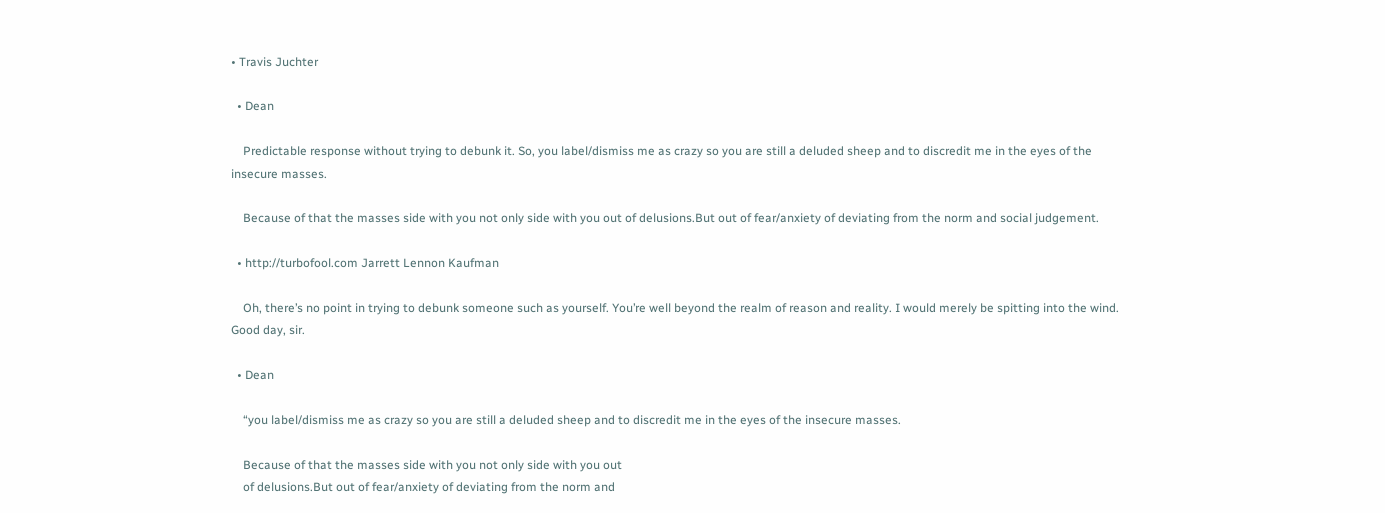• Travis Juchter

  • Dean

    Predictable response without trying to debunk it. So, you label/dismiss me as crazy so you are still a deluded sheep and to discredit me in the eyes of the insecure masses.

    Because of that the masses side with you not only side with you out of delusions.But out of fear/anxiety of deviating from the norm and social judgement.

  • http://turbofool.com Jarrett Lennon Kaufman

    Oh, there’s no point in trying to debunk someone such as yourself. You’re well beyond the realm of reason and reality. I would merely be spitting into the wind. Good day, sir.

  • Dean

    “you label/dismiss me as crazy so you are still a deluded sheep and to discredit me in the eyes of the insecure masses.

    Because of that the masses side with you not only side with you out
    of delusions.But out of fear/anxiety of deviating from the norm and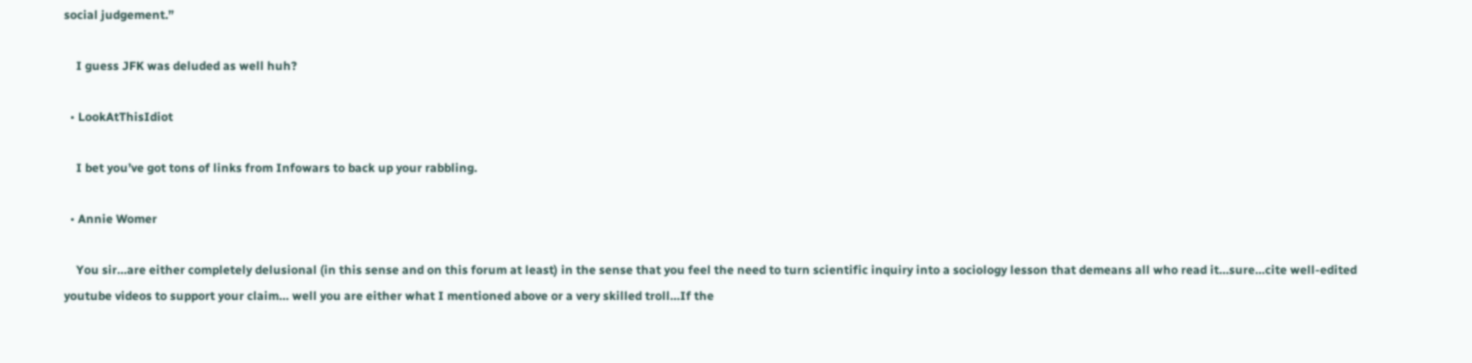social judgement.”

    I guess JFK was deluded as well huh?

  • LookAtThisIdiot

    I bet you’ve got tons of links from Infowars to back up your rabbling.

  • Annie Womer

    You sir…are either completely delusional (in this sense and on this forum at least) in the sense that you feel the need to turn scientific inquiry into a sociology lesson that demeans all who read it…sure…cite well-edited youtube videos to support your claim… well you are either what I mentioned above or a very skilled troll…If the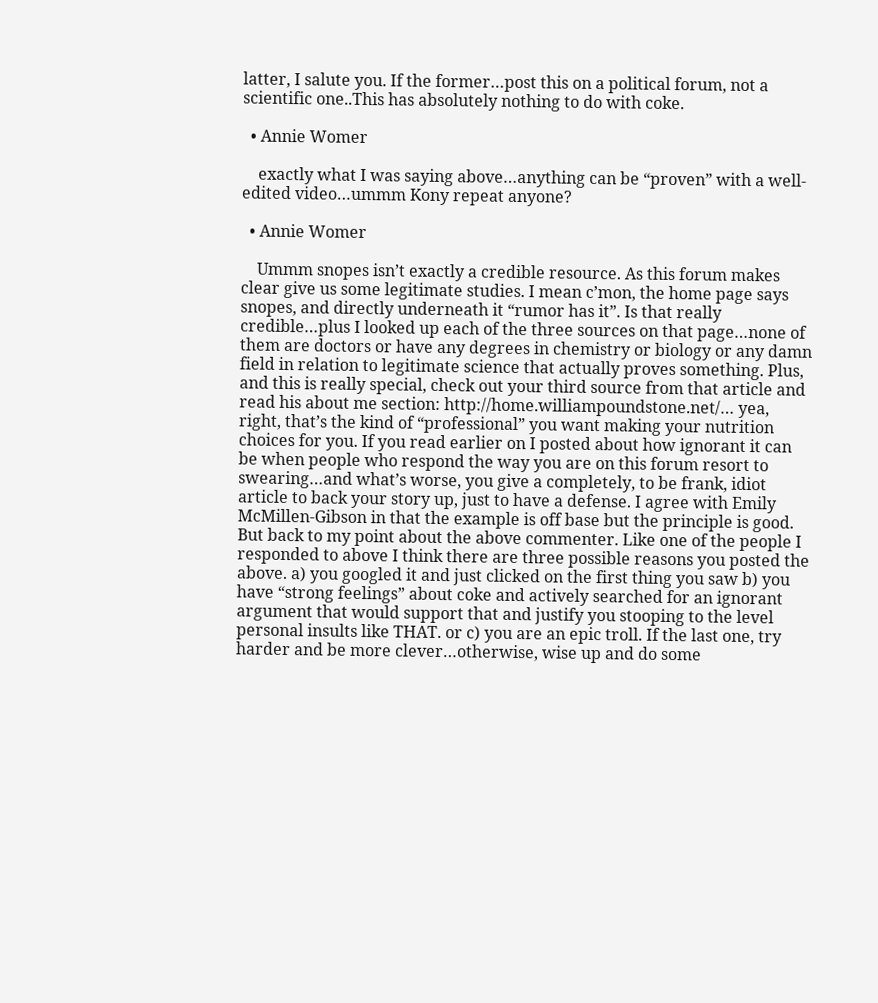latter, I salute you. If the former…post this on a political forum, not a scientific one..This has absolutely nothing to do with coke.

  • Annie Womer

    exactly what I was saying above…anything can be “proven” with a well-edited video…ummm Kony repeat anyone?

  • Annie Womer

    Ummm snopes isn’t exactly a credible resource. As this forum makes clear give us some legitimate studies. I mean c’mon, the home page says snopes, and directly underneath it “rumor has it”. Is that really credible…plus I looked up each of the three sources on that page…none of them are doctors or have any degrees in chemistry or biology or any damn field in relation to legitimate science that actually proves something. Plus, and this is really special, check out your third source from that article and read his about me section: http://home.williampoundstone.net/… yea, right, that’s the kind of “professional” you want making your nutrition choices for you. If you read earlier on I posted about how ignorant it can be when people who respond the way you are on this forum resort to swearing…and what’s worse, you give a completely, to be frank, idiot article to back your story up, just to have a defense. I agree with Emily McMillen-Gibson in that the example is off base but the principle is good. But back to my point about the above commenter. Like one of the people I responded to above I think there are three possible reasons you posted the above. a) you googled it and just clicked on the first thing you saw b) you have “strong feelings” about coke and actively searched for an ignorant argument that would support that and justify you stooping to the level personal insults like THAT. or c) you are an epic troll. If the last one, try harder and be more clever…otherwise, wise up and do some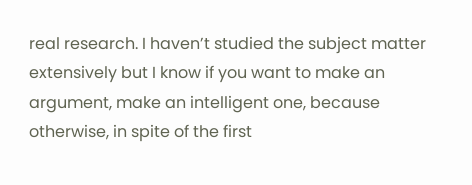real research. I haven’t studied the subject matter extensively but I know if you want to make an argument, make an intelligent one, because otherwise, in spite of the first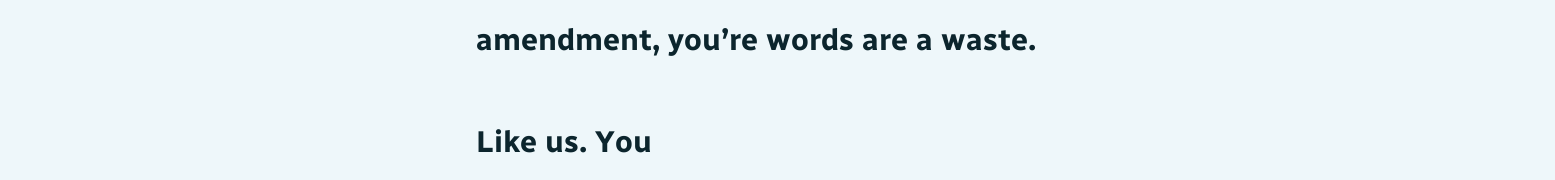amendment, you’re words are a waste.

Like us. You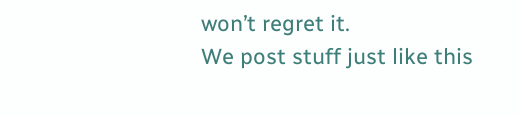won’t regret it.
We post stuff just like this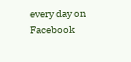every day on Facebook